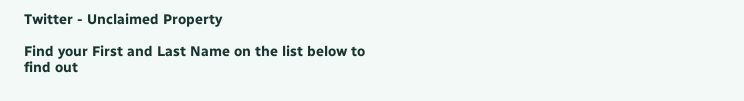Twitter - Unclaimed Property

Find your First and Last Name on the list below to
find out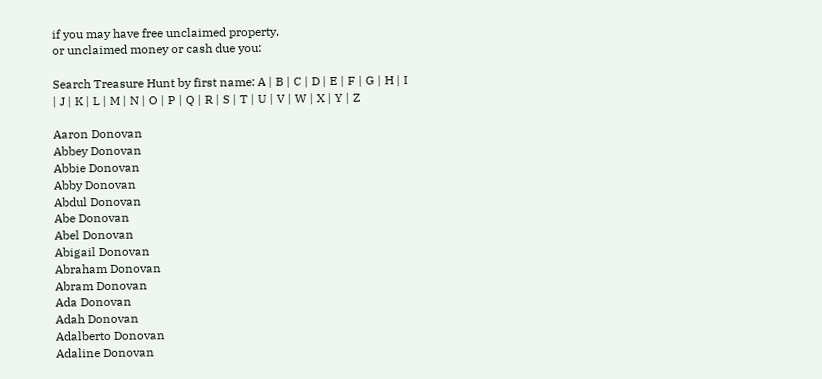if you may have free unclaimed property,
or unclaimed money or cash due you:

Search Treasure Hunt by first name: A | B | C | D | E | F | G | H | I | J | K | L | M | N | O | P | Q | R | S | T | U | V | W | X | Y | Z

Aaron Donovan
Abbey Donovan
Abbie Donovan
Abby Donovan
Abdul Donovan
Abe Donovan
Abel Donovan
Abigail Donovan
Abraham Donovan
Abram Donovan
Ada Donovan
Adah Donovan
Adalberto Donovan
Adaline Donovan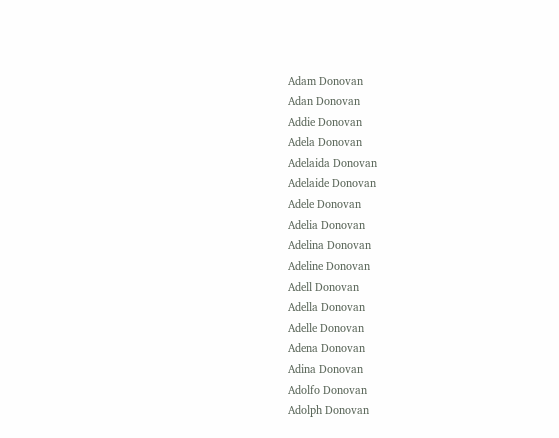Adam Donovan
Adan Donovan
Addie Donovan
Adela Donovan
Adelaida Donovan
Adelaide Donovan
Adele Donovan
Adelia Donovan
Adelina Donovan
Adeline Donovan
Adell Donovan
Adella Donovan
Adelle Donovan
Adena Donovan
Adina Donovan
Adolfo Donovan
Adolph Donovan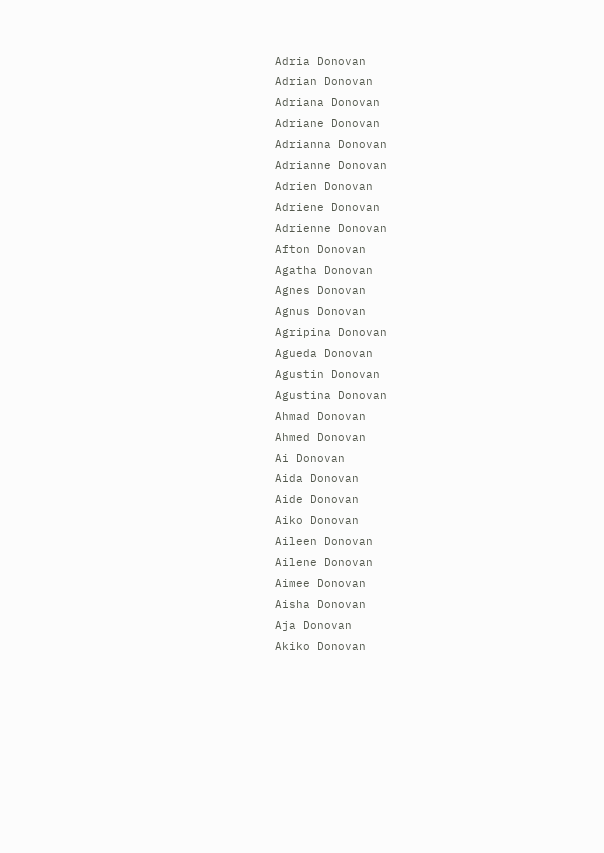Adria Donovan
Adrian Donovan
Adriana Donovan
Adriane Donovan
Adrianna Donovan
Adrianne Donovan
Adrien Donovan
Adriene Donovan
Adrienne Donovan
Afton Donovan
Agatha Donovan
Agnes Donovan
Agnus Donovan
Agripina Donovan
Agueda Donovan
Agustin Donovan
Agustina Donovan
Ahmad Donovan
Ahmed Donovan
Ai Donovan
Aida Donovan
Aide Donovan
Aiko Donovan
Aileen Donovan
Ailene Donovan
Aimee Donovan
Aisha Donovan
Aja Donovan
Akiko Donovan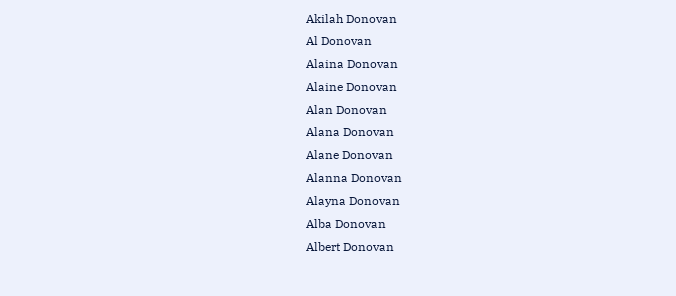Akilah Donovan
Al Donovan
Alaina Donovan
Alaine Donovan
Alan Donovan
Alana Donovan
Alane Donovan
Alanna Donovan
Alayna Donovan
Alba Donovan
Albert Donovan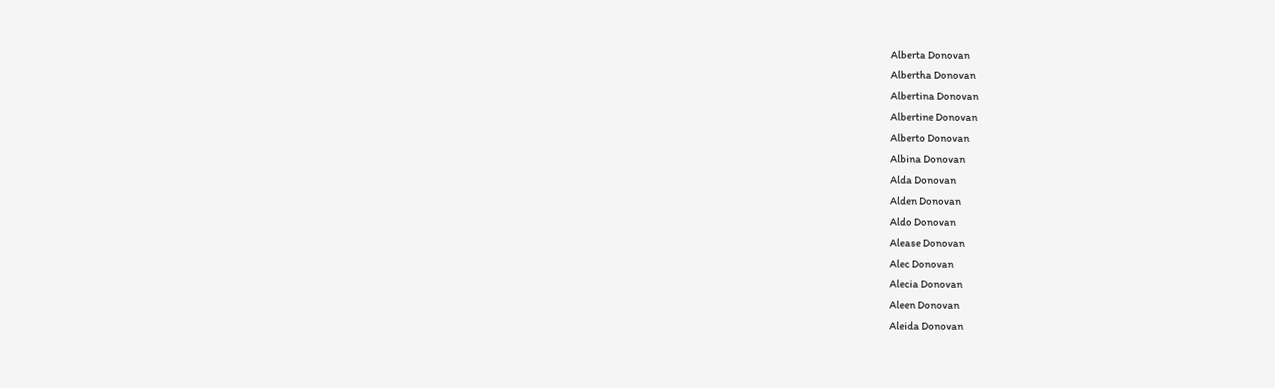Alberta Donovan
Albertha Donovan
Albertina Donovan
Albertine Donovan
Alberto Donovan
Albina Donovan
Alda Donovan
Alden Donovan
Aldo Donovan
Alease Donovan
Alec Donovan
Alecia Donovan
Aleen Donovan
Aleida Donovan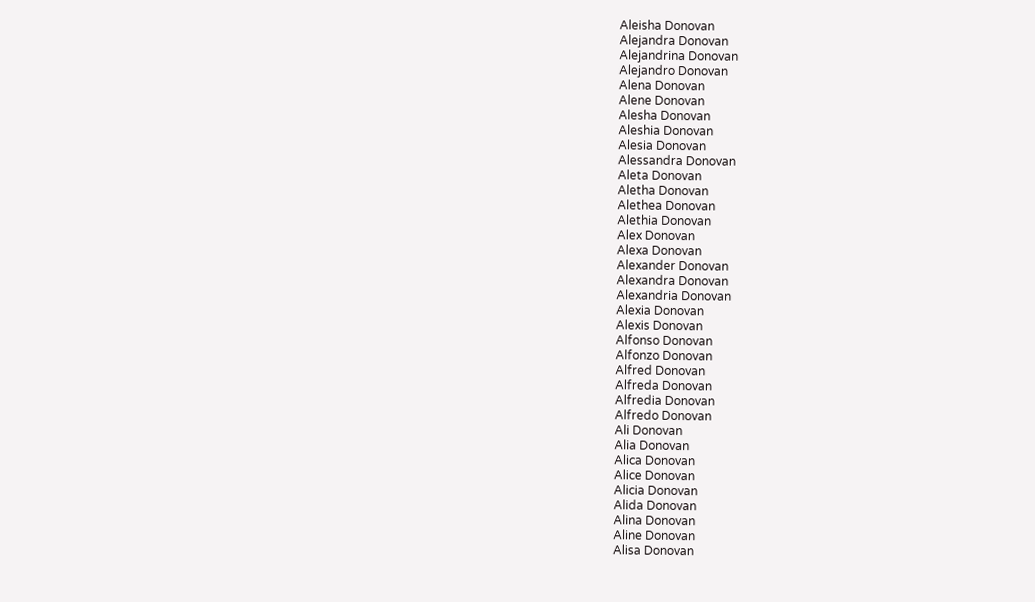Aleisha Donovan
Alejandra Donovan
Alejandrina Donovan
Alejandro Donovan
Alena Donovan
Alene Donovan
Alesha Donovan
Aleshia Donovan
Alesia Donovan
Alessandra Donovan
Aleta Donovan
Aletha Donovan
Alethea Donovan
Alethia Donovan
Alex Donovan
Alexa Donovan
Alexander Donovan
Alexandra Donovan
Alexandria Donovan
Alexia Donovan
Alexis Donovan
Alfonso Donovan
Alfonzo Donovan
Alfred Donovan
Alfreda Donovan
Alfredia Donovan
Alfredo Donovan
Ali Donovan
Alia Donovan
Alica Donovan
Alice Donovan
Alicia Donovan
Alida Donovan
Alina Donovan
Aline Donovan
Alisa Donovan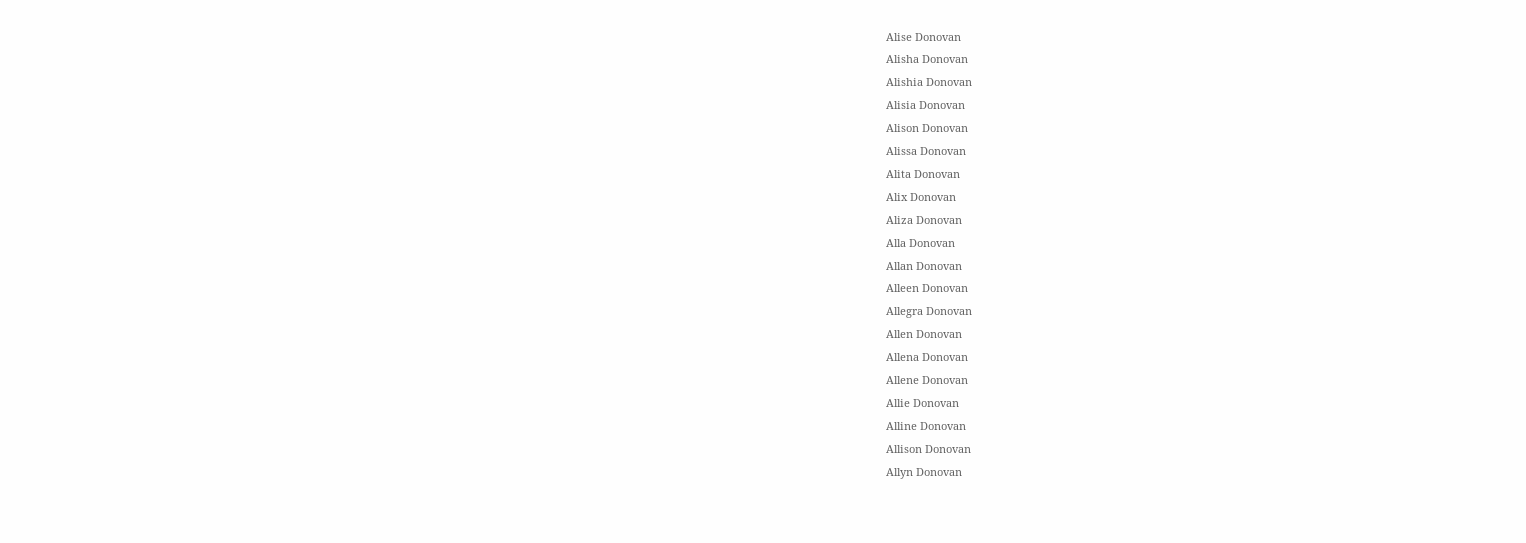Alise Donovan
Alisha Donovan
Alishia Donovan
Alisia Donovan
Alison Donovan
Alissa Donovan
Alita Donovan
Alix Donovan
Aliza Donovan
Alla Donovan
Allan Donovan
Alleen Donovan
Allegra Donovan
Allen Donovan
Allena Donovan
Allene Donovan
Allie Donovan
Alline Donovan
Allison Donovan
Allyn Donovan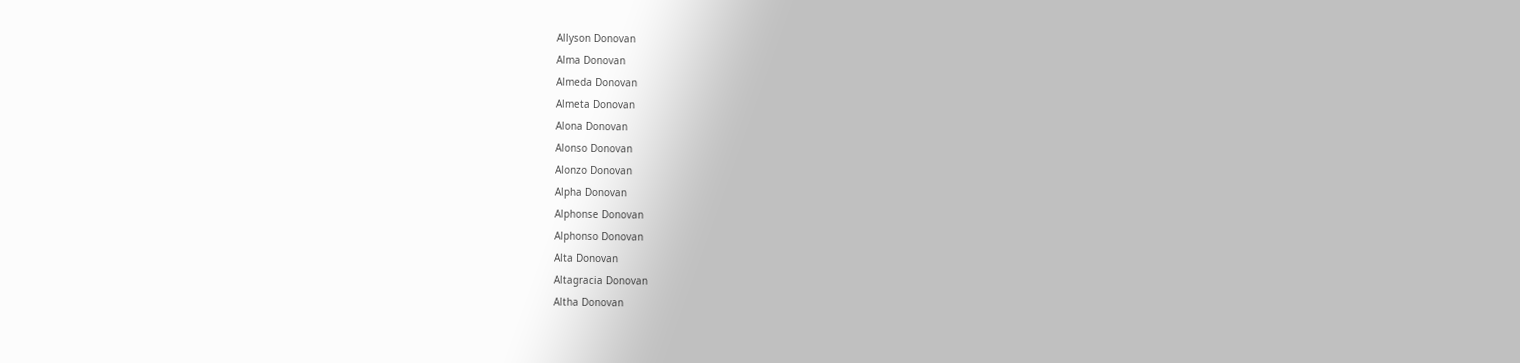Allyson Donovan
Alma Donovan
Almeda Donovan
Almeta Donovan
Alona Donovan
Alonso Donovan
Alonzo Donovan
Alpha Donovan
Alphonse Donovan
Alphonso Donovan
Alta Donovan
Altagracia Donovan
Altha Donovan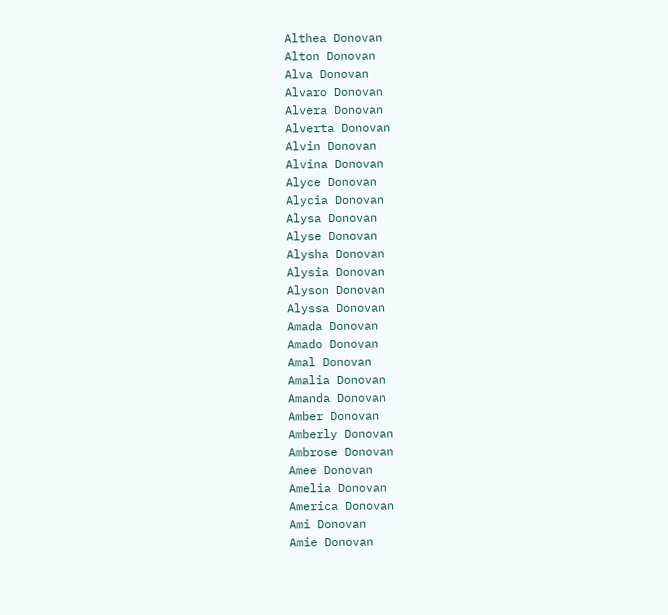Althea Donovan
Alton Donovan
Alva Donovan
Alvaro Donovan
Alvera Donovan
Alverta Donovan
Alvin Donovan
Alvina Donovan
Alyce Donovan
Alycia Donovan
Alysa Donovan
Alyse Donovan
Alysha Donovan
Alysia Donovan
Alyson Donovan
Alyssa Donovan
Amada Donovan
Amado Donovan
Amal Donovan
Amalia Donovan
Amanda Donovan
Amber Donovan
Amberly Donovan
Ambrose Donovan
Amee Donovan
Amelia Donovan
America Donovan
Ami Donovan
Amie Donovan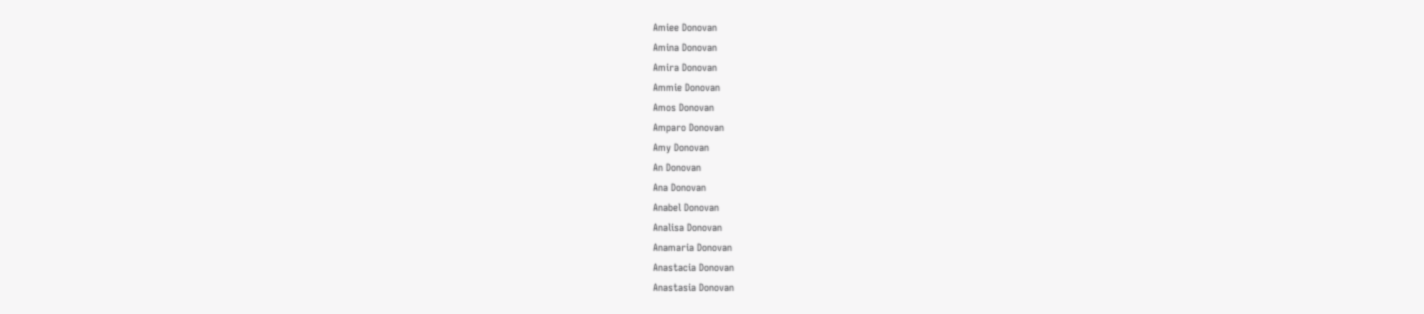Amiee Donovan
Amina Donovan
Amira Donovan
Ammie Donovan
Amos Donovan
Amparo Donovan
Amy Donovan
An Donovan
Ana Donovan
Anabel Donovan
Analisa Donovan
Anamaria Donovan
Anastacia Donovan
Anastasia Donovan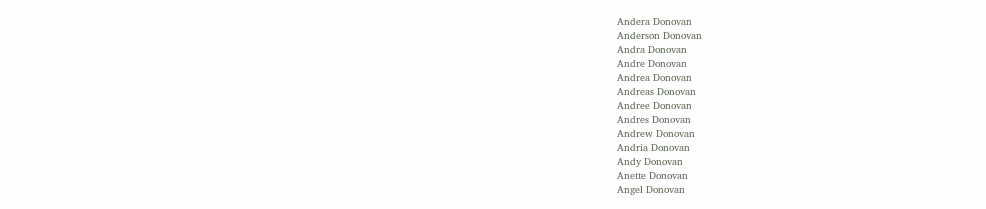Andera Donovan
Anderson Donovan
Andra Donovan
Andre Donovan
Andrea Donovan
Andreas Donovan
Andree Donovan
Andres Donovan
Andrew Donovan
Andria Donovan
Andy Donovan
Anette Donovan
Angel Donovan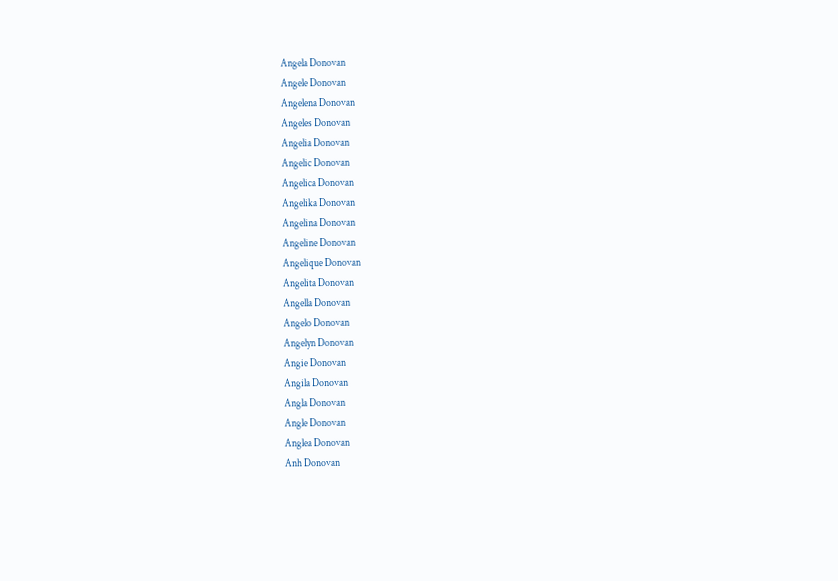Angela Donovan
Angele Donovan
Angelena Donovan
Angeles Donovan
Angelia Donovan
Angelic Donovan
Angelica Donovan
Angelika Donovan
Angelina Donovan
Angeline Donovan
Angelique Donovan
Angelita Donovan
Angella Donovan
Angelo Donovan
Angelyn Donovan
Angie Donovan
Angila Donovan
Angla Donovan
Angle Donovan
Anglea Donovan
Anh Donovan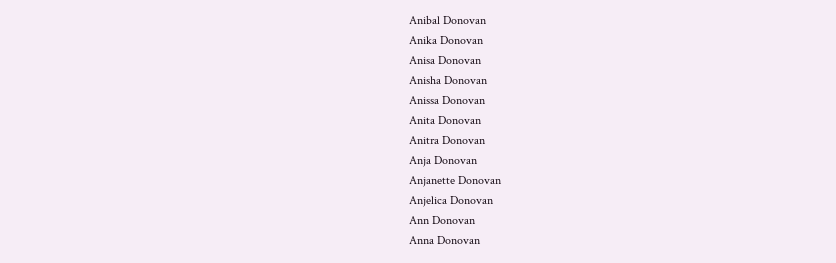Anibal Donovan
Anika Donovan
Anisa Donovan
Anisha Donovan
Anissa Donovan
Anita Donovan
Anitra Donovan
Anja Donovan
Anjanette Donovan
Anjelica Donovan
Ann Donovan
Anna Donovan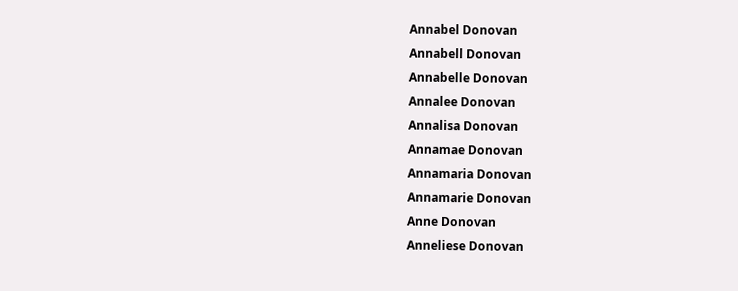Annabel Donovan
Annabell Donovan
Annabelle Donovan
Annalee Donovan
Annalisa Donovan
Annamae Donovan
Annamaria Donovan
Annamarie Donovan
Anne Donovan
Anneliese Donovan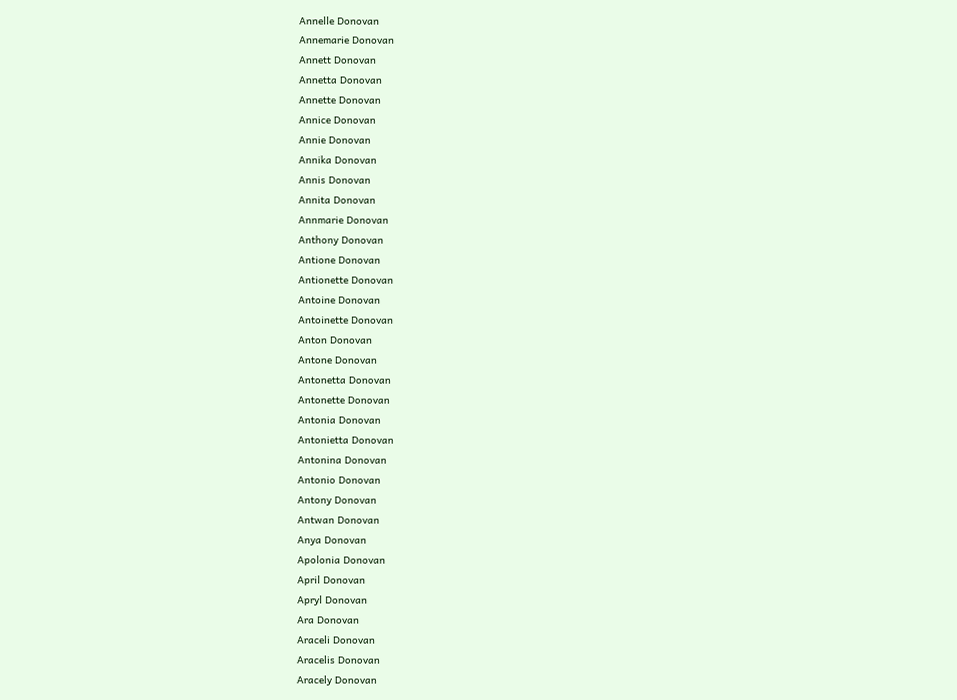Annelle Donovan
Annemarie Donovan
Annett Donovan
Annetta Donovan
Annette Donovan
Annice Donovan
Annie Donovan
Annika Donovan
Annis Donovan
Annita Donovan
Annmarie Donovan
Anthony Donovan
Antione Donovan
Antionette Donovan
Antoine Donovan
Antoinette Donovan
Anton Donovan
Antone Donovan
Antonetta Donovan
Antonette Donovan
Antonia Donovan
Antonietta Donovan
Antonina Donovan
Antonio Donovan
Antony Donovan
Antwan Donovan
Anya Donovan
Apolonia Donovan
April Donovan
Apryl Donovan
Ara Donovan
Araceli Donovan
Aracelis Donovan
Aracely Donovan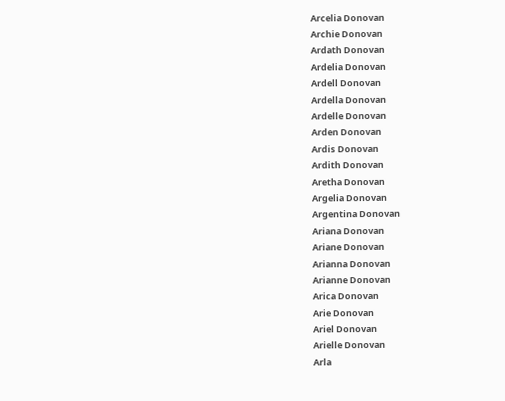Arcelia Donovan
Archie Donovan
Ardath Donovan
Ardelia Donovan
Ardell Donovan
Ardella Donovan
Ardelle Donovan
Arden Donovan
Ardis Donovan
Ardith Donovan
Aretha Donovan
Argelia Donovan
Argentina Donovan
Ariana Donovan
Ariane Donovan
Arianna Donovan
Arianne Donovan
Arica Donovan
Arie Donovan
Ariel Donovan
Arielle Donovan
Arla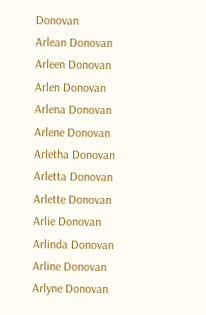Donovan
Arlean Donovan
Arleen Donovan
Arlen Donovan
Arlena Donovan
Arlene Donovan
Arletha Donovan
Arletta Donovan
Arlette Donovan
Arlie Donovan
Arlinda Donovan
Arline Donovan
Arlyne Donovan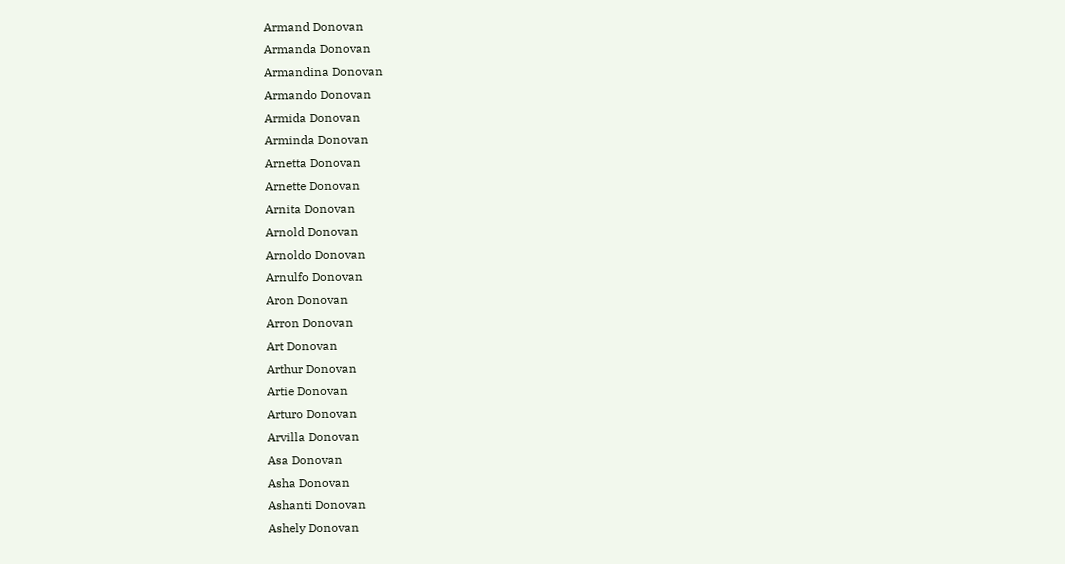Armand Donovan
Armanda Donovan
Armandina Donovan
Armando Donovan
Armida Donovan
Arminda Donovan
Arnetta Donovan
Arnette Donovan
Arnita Donovan
Arnold Donovan
Arnoldo Donovan
Arnulfo Donovan
Aron Donovan
Arron Donovan
Art Donovan
Arthur Donovan
Artie Donovan
Arturo Donovan
Arvilla Donovan
Asa Donovan
Asha Donovan
Ashanti Donovan
Ashely Donovan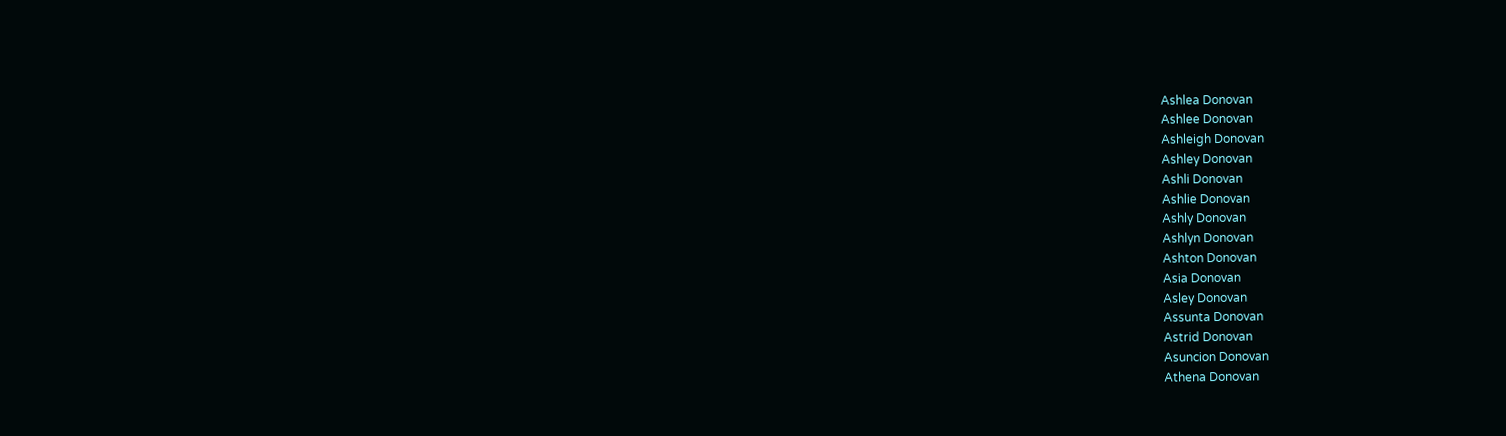Ashlea Donovan
Ashlee Donovan
Ashleigh Donovan
Ashley Donovan
Ashli Donovan
Ashlie Donovan
Ashly Donovan
Ashlyn Donovan
Ashton Donovan
Asia Donovan
Asley Donovan
Assunta Donovan
Astrid Donovan
Asuncion Donovan
Athena Donovan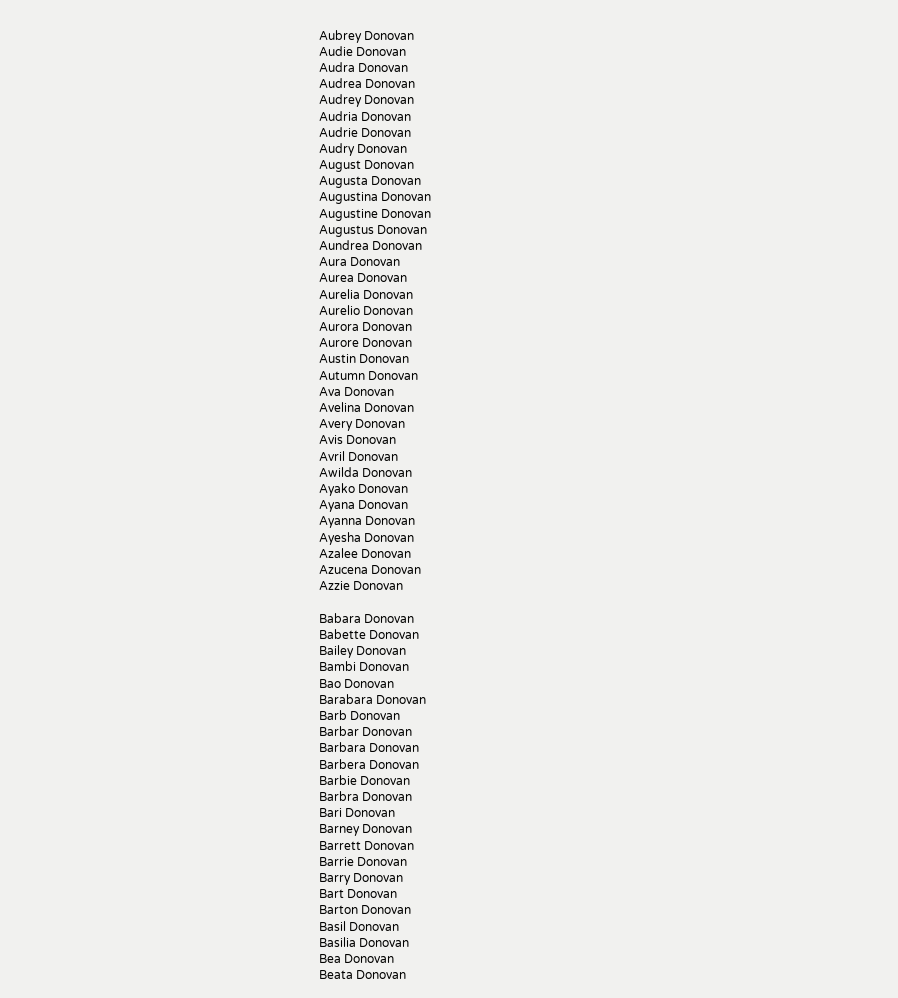Aubrey Donovan
Audie Donovan
Audra Donovan
Audrea Donovan
Audrey Donovan
Audria Donovan
Audrie Donovan
Audry Donovan
August Donovan
Augusta Donovan
Augustina Donovan
Augustine Donovan
Augustus Donovan
Aundrea Donovan
Aura Donovan
Aurea Donovan
Aurelia Donovan
Aurelio Donovan
Aurora Donovan
Aurore Donovan
Austin Donovan
Autumn Donovan
Ava Donovan
Avelina Donovan
Avery Donovan
Avis Donovan
Avril Donovan
Awilda Donovan
Ayako Donovan
Ayana Donovan
Ayanna Donovan
Ayesha Donovan
Azalee Donovan
Azucena Donovan
Azzie Donovan

Babara Donovan
Babette Donovan
Bailey Donovan
Bambi Donovan
Bao Donovan
Barabara Donovan
Barb Donovan
Barbar Donovan
Barbara Donovan
Barbera Donovan
Barbie Donovan
Barbra Donovan
Bari Donovan
Barney Donovan
Barrett Donovan
Barrie Donovan
Barry Donovan
Bart Donovan
Barton Donovan
Basil Donovan
Basilia Donovan
Bea Donovan
Beata Donovan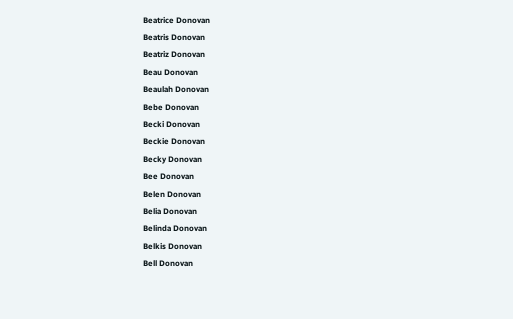Beatrice Donovan
Beatris Donovan
Beatriz Donovan
Beau Donovan
Beaulah Donovan
Bebe Donovan
Becki Donovan
Beckie Donovan
Becky Donovan
Bee Donovan
Belen Donovan
Belia Donovan
Belinda Donovan
Belkis Donovan
Bell Donovan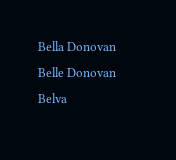Bella Donovan
Belle Donovan
Belva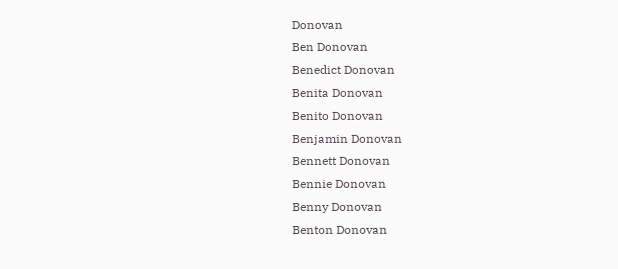Donovan
Ben Donovan
Benedict Donovan
Benita Donovan
Benito Donovan
Benjamin Donovan
Bennett Donovan
Bennie Donovan
Benny Donovan
Benton Donovan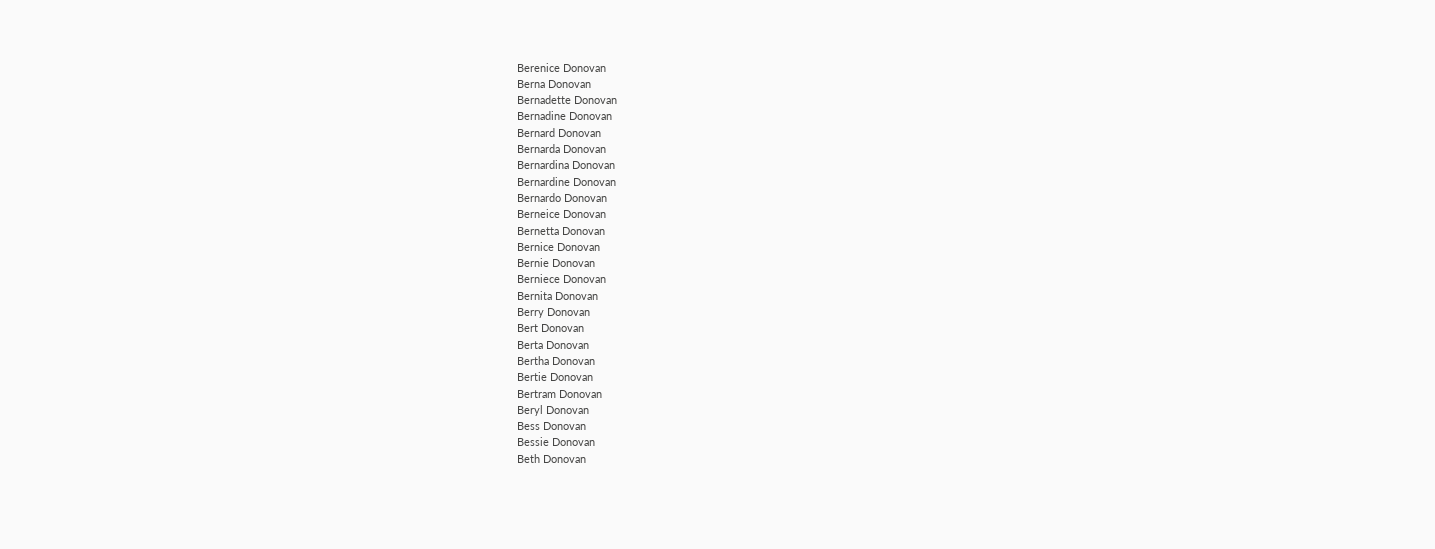Berenice Donovan
Berna Donovan
Bernadette Donovan
Bernadine Donovan
Bernard Donovan
Bernarda Donovan
Bernardina Donovan
Bernardine Donovan
Bernardo Donovan
Berneice Donovan
Bernetta Donovan
Bernice Donovan
Bernie Donovan
Berniece Donovan
Bernita Donovan
Berry Donovan
Bert Donovan
Berta Donovan
Bertha Donovan
Bertie Donovan
Bertram Donovan
Beryl Donovan
Bess Donovan
Bessie Donovan
Beth Donovan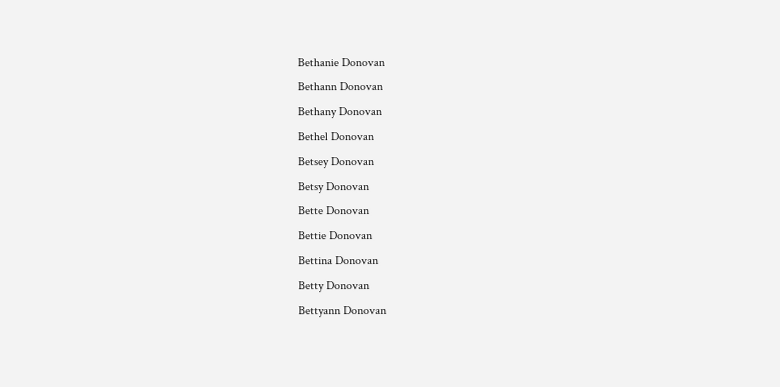Bethanie Donovan
Bethann Donovan
Bethany Donovan
Bethel Donovan
Betsey Donovan
Betsy Donovan
Bette Donovan
Bettie Donovan
Bettina Donovan
Betty Donovan
Bettyann Donovan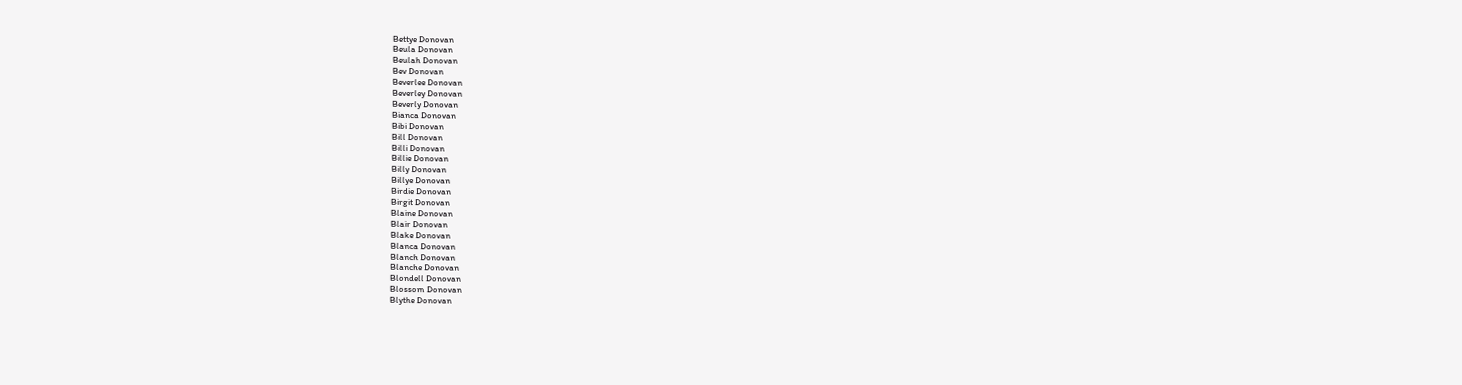Bettye Donovan
Beula Donovan
Beulah Donovan
Bev Donovan
Beverlee Donovan
Beverley Donovan
Beverly Donovan
Bianca Donovan
Bibi Donovan
Bill Donovan
Billi Donovan
Billie Donovan
Billy Donovan
Billye Donovan
Birdie Donovan
Birgit Donovan
Blaine Donovan
Blair Donovan
Blake Donovan
Blanca Donovan
Blanch Donovan
Blanche Donovan
Blondell Donovan
Blossom Donovan
Blythe Donovan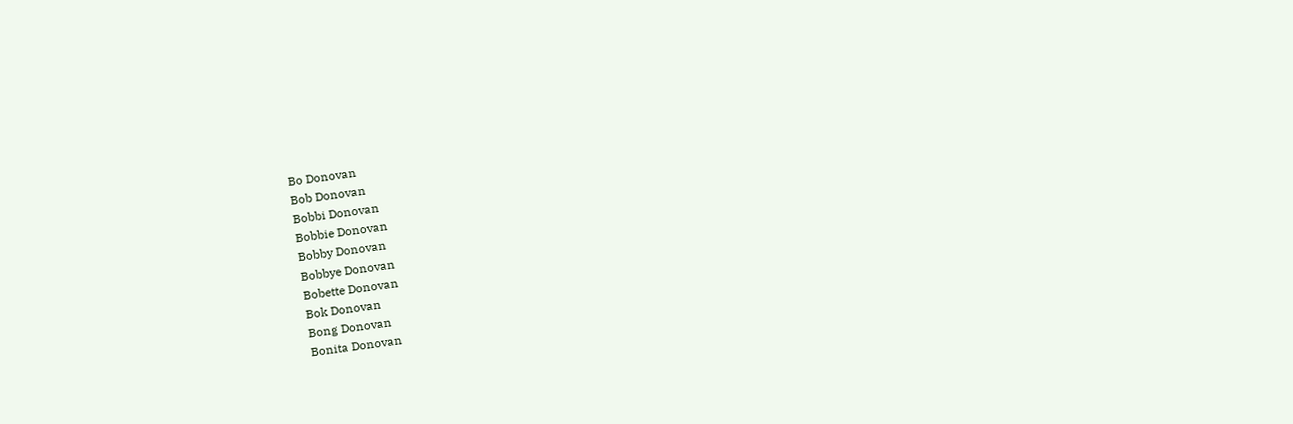Bo Donovan
Bob Donovan
Bobbi Donovan
Bobbie Donovan
Bobby Donovan
Bobbye Donovan
Bobette Donovan
Bok Donovan
Bong Donovan
Bonita Donovan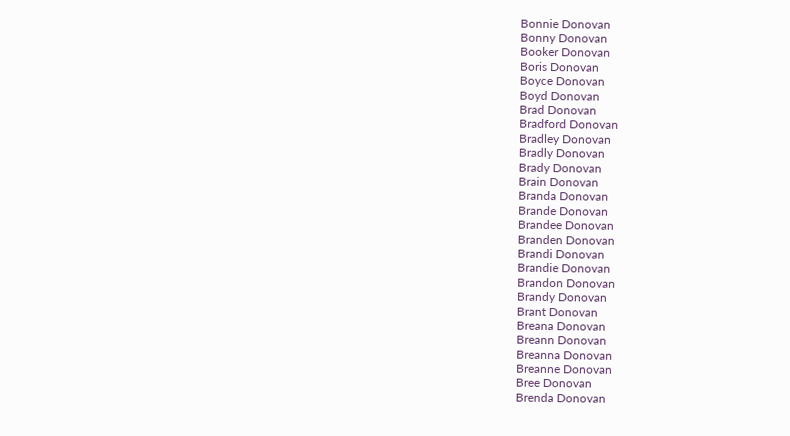Bonnie Donovan
Bonny Donovan
Booker Donovan
Boris Donovan
Boyce Donovan
Boyd Donovan
Brad Donovan
Bradford Donovan
Bradley Donovan
Bradly Donovan
Brady Donovan
Brain Donovan
Branda Donovan
Brande Donovan
Brandee Donovan
Branden Donovan
Brandi Donovan
Brandie Donovan
Brandon Donovan
Brandy Donovan
Brant Donovan
Breana Donovan
Breann Donovan
Breanna Donovan
Breanne Donovan
Bree Donovan
Brenda Donovan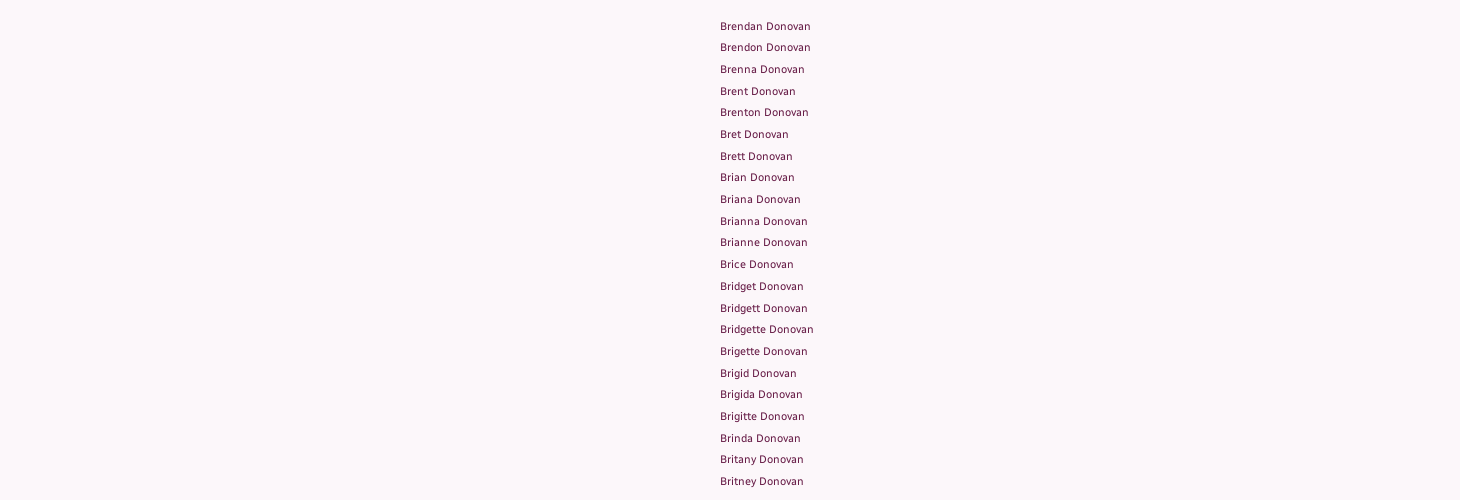Brendan Donovan
Brendon Donovan
Brenna Donovan
Brent Donovan
Brenton Donovan
Bret Donovan
Brett Donovan
Brian Donovan
Briana Donovan
Brianna Donovan
Brianne Donovan
Brice Donovan
Bridget Donovan
Bridgett Donovan
Bridgette Donovan
Brigette Donovan
Brigid Donovan
Brigida Donovan
Brigitte Donovan
Brinda Donovan
Britany Donovan
Britney Donovan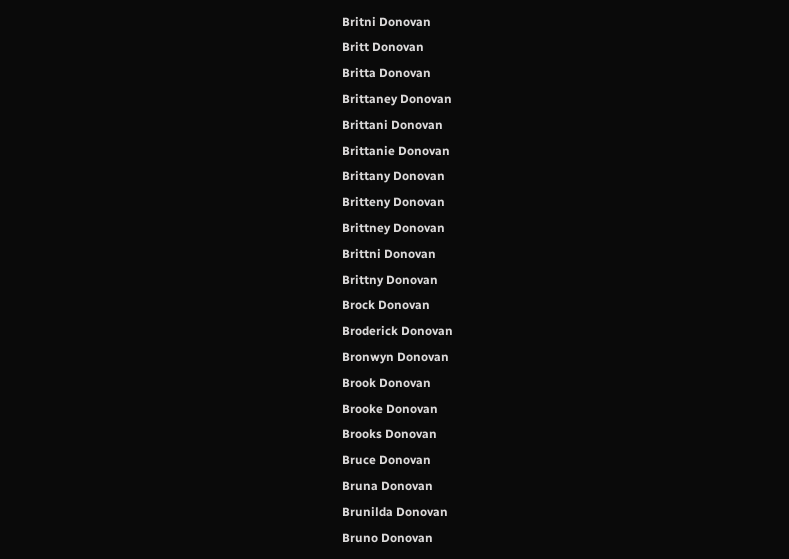Britni Donovan
Britt Donovan
Britta Donovan
Brittaney Donovan
Brittani Donovan
Brittanie Donovan
Brittany Donovan
Britteny Donovan
Brittney Donovan
Brittni Donovan
Brittny Donovan
Brock Donovan
Broderick Donovan
Bronwyn Donovan
Brook Donovan
Brooke Donovan
Brooks Donovan
Bruce Donovan
Bruna Donovan
Brunilda Donovan
Bruno Donovan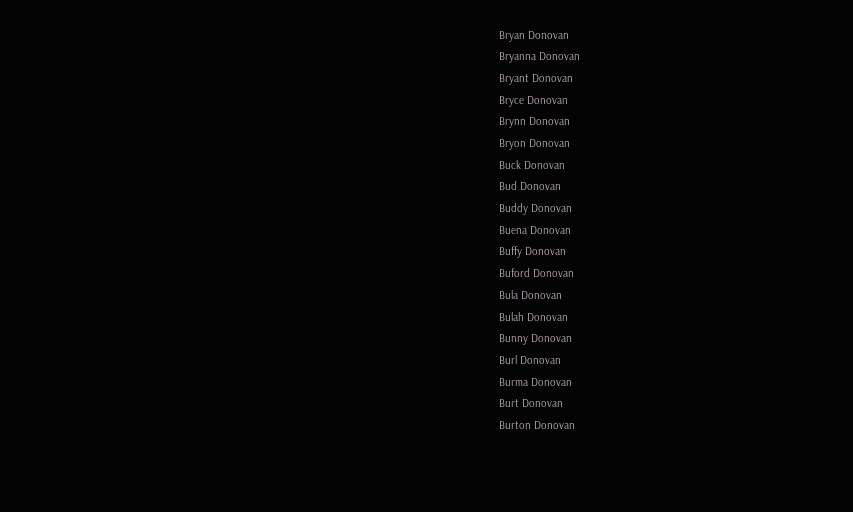Bryan Donovan
Bryanna Donovan
Bryant Donovan
Bryce Donovan
Brynn Donovan
Bryon Donovan
Buck Donovan
Bud Donovan
Buddy Donovan
Buena Donovan
Buffy Donovan
Buford Donovan
Bula Donovan
Bulah Donovan
Bunny Donovan
Burl Donovan
Burma Donovan
Burt Donovan
Burton Donovan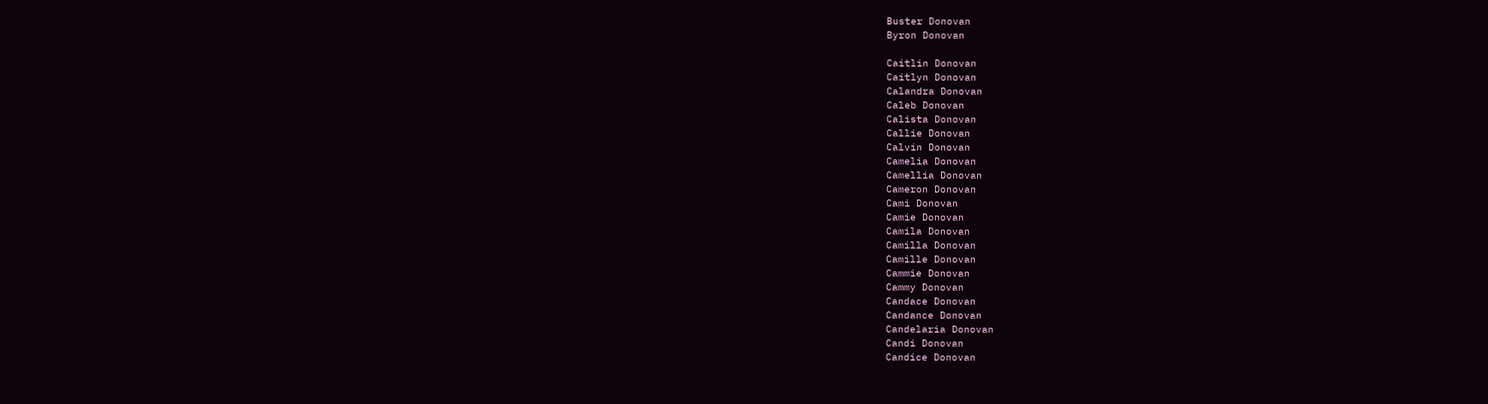Buster Donovan
Byron Donovan

Caitlin Donovan
Caitlyn Donovan
Calandra Donovan
Caleb Donovan
Calista Donovan
Callie Donovan
Calvin Donovan
Camelia Donovan
Camellia Donovan
Cameron Donovan
Cami Donovan
Camie Donovan
Camila Donovan
Camilla Donovan
Camille Donovan
Cammie Donovan
Cammy Donovan
Candace Donovan
Candance Donovan
Candelaria Donovan
Candi Donovan
Candice Donovan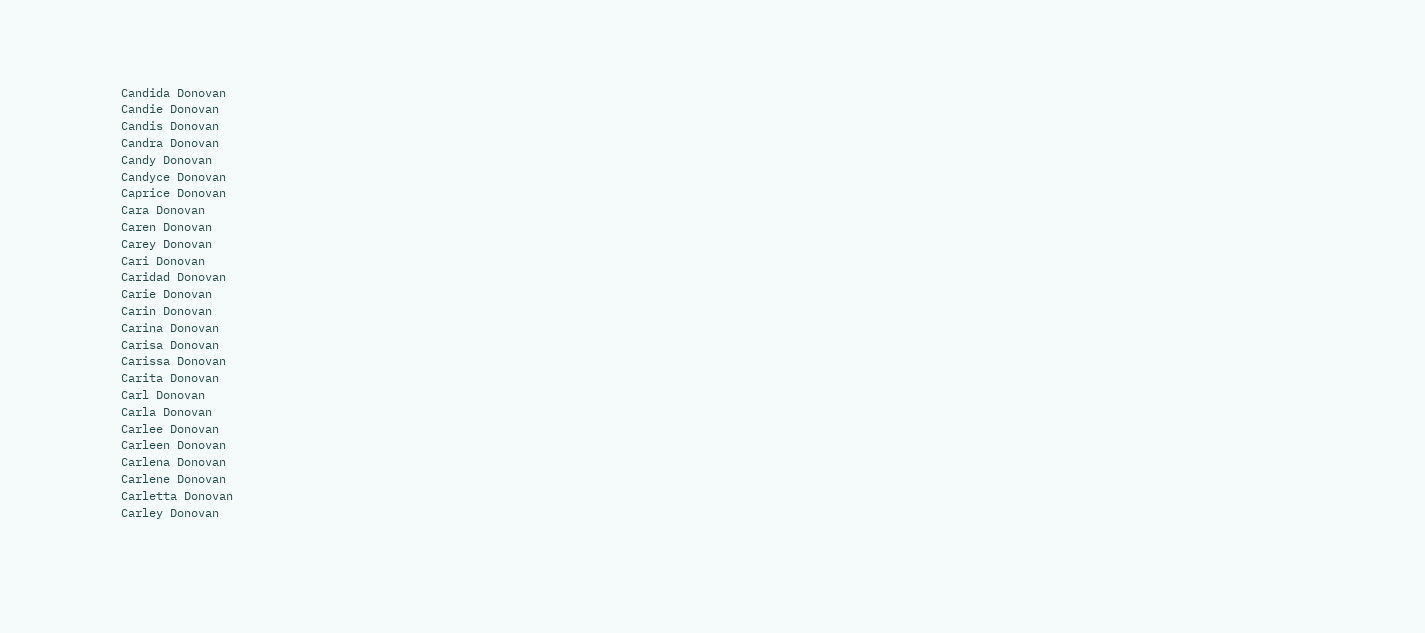Candida Donovan
Candie Donovan
Candis Donovan
Candra Donovan
Candy Donovan
Candyce Donovan
Caprice Donovan
Cara Donovan
Caren Donovan
Carey Donovan
Cari Donovan
Caridad Donovan
Carie Donovan
Carin Donovan
Carina Donovan
Carisa Donovan
Carissa Donovan
Carita Donovan
Carl Donovan
Carla Donovan
Carlee Donovan
Carleen Donovan
Carlena Donovan
Carlene Donovan
Carletta Donovan
Carley Donovan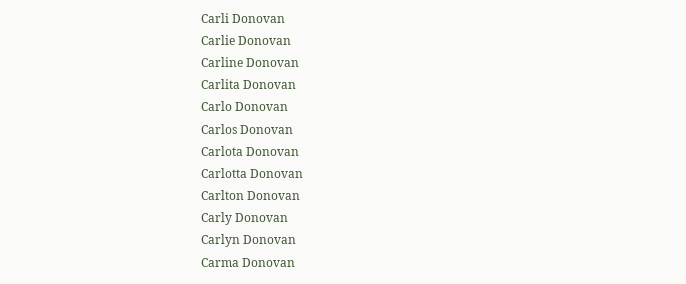Carli Donovan
Carlie Donovan
Carline Donovan
Carlita Donovan
Carlo Donovan
Carlos Donovan
Carlota Donovan
Carlotta Donovan
Carlton Donovan
Carly Donovan
Carlyn Donovan
Carma Donovan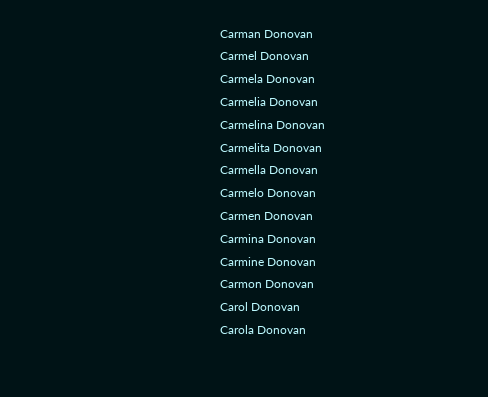Carman Donovan
Carmel Donovan
Carmela Donovan
Carmelia Donovan
Carmelina Donovan
Carmelita Donovan
Carmella Donovan
Carmelo Donovan
Carmen Donovan
Carmina Donovan
Carmine Donovan
Carmon Donovan
Carol Donovan
Carola Donovan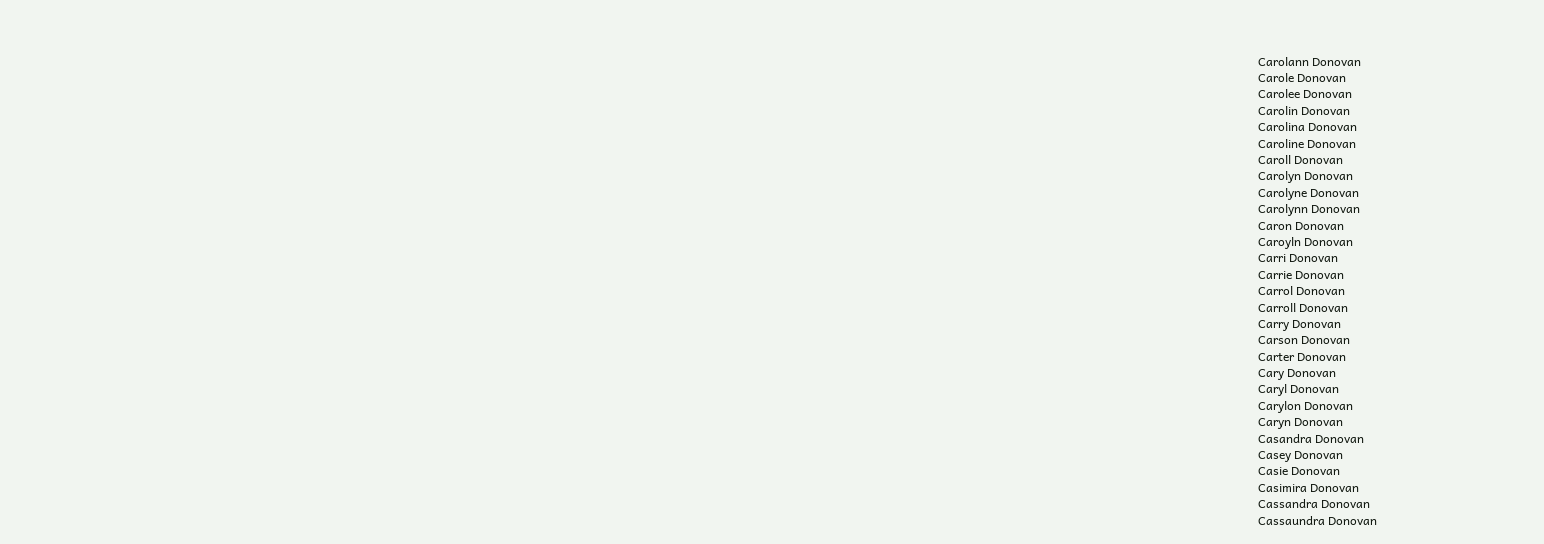Carolann Donovan
Carole Donovan
Carolee Donovan
Carolin Donovan
Carolina Donovan
Caroline Donovan
Caroll Donovan
Carolyn Donovan
Carolyne Donovan
Carolynn Donovan
Caron Donovan
Caroyln Donovan
Carri Donovan
Carrie Donovan
Carrol Donovan
Carroll Donovan
Carry Donovan
Carson Donovan
Carter Donovan
Cary Donovan
Caryl Donovan
Carylon Donovan
Caryn Donovan
Casandra Donovan
Casey Donovan
Casie Donovan
Casimira Donovan
Cassandra Donovan
Cassaundra Donovan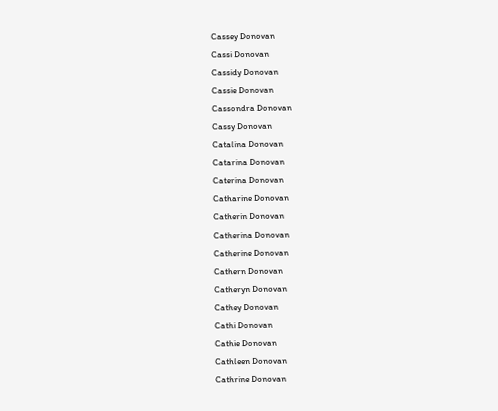Cassey Donovan
Cassi Donovan
Cassidy Donovan
Cassie Donovan
Cassondra Donovan
Cassy Donovan
Catalina Donovan
Catarina Donovan
Caterina Donovan
Catharine Donovan
Catherin Donovan
Catherina Donovan
Catherine Donovan
Cathern Donovan
Catheryn Donovan
Cathey Donovan
Cathi Donovan
Cathie Donovan
Cathleen Donovan
Cathrine Donovan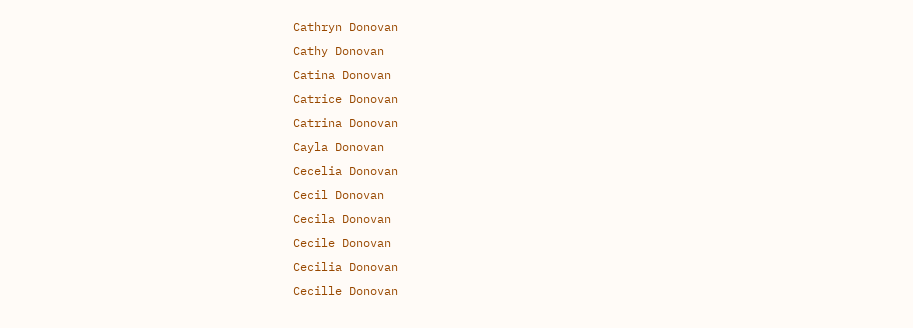Cathryn Donovan
Cathy Donovan
Catina Donovan
Catrice Donovan
Catrina Donovan
Cayla Donovan
Cecelia Donovan
Cecil Donovan
Cecila Donovan
Cecile Donovan
Cecilia Donovan
Cecille Donovan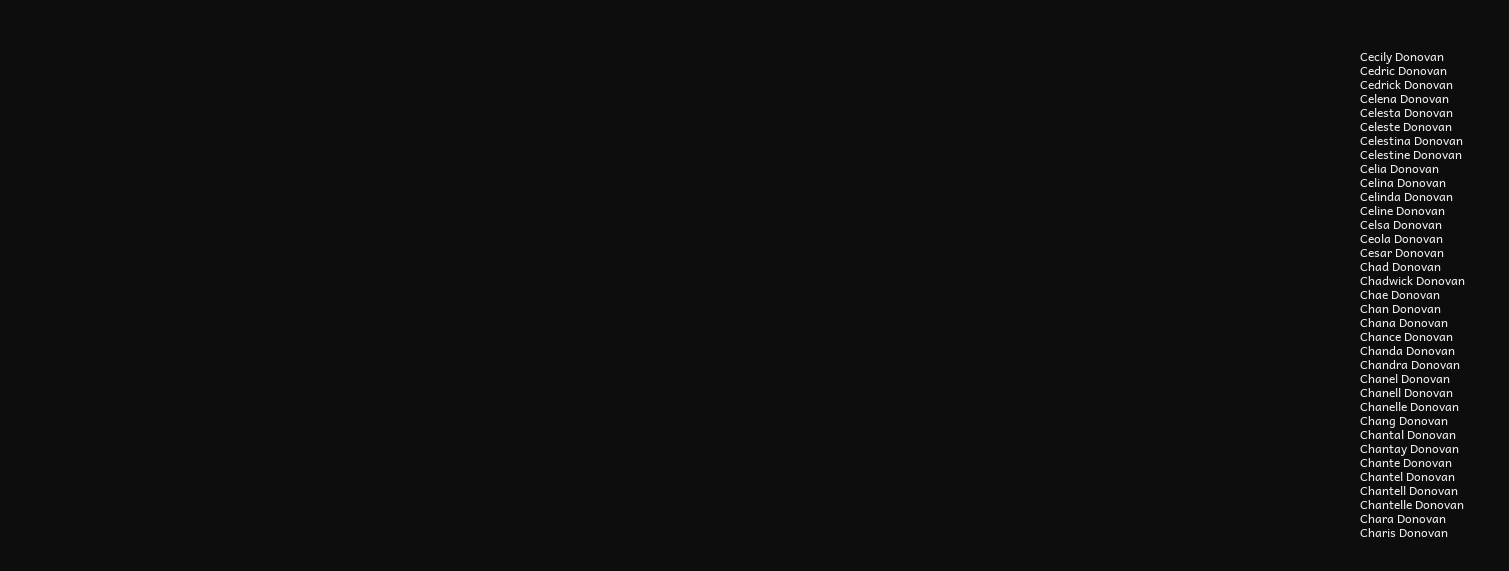Cecily Donovan
Cedric Donovan
Cedrick Donovan
Celena Donovan
Celesta Donovan
Celeste Donovan
Celestina Donovan
Celestine Donovan
Celia Donovan
Celina Donovan
Celinda Donovan
Celine Donovan
Celsa Donovan
Ceola Donovan
Cesar Donovan
Chad Donovan
Chadwick Donovan
Chae Donovan
Chan Donovan
Chana Donovan
Chance Donovan
Chanda Donovan
Chandra Donovan
Chanel Donovan
Chanell Donovan
Chanelle Donovan
Chang Donovan
Chantal Donovan
Chantay Donovan
Chante Donovan
Chantel Donovan
Chantell Donovan
Chantelle Donovan
Chara Donovan
Charis Donovan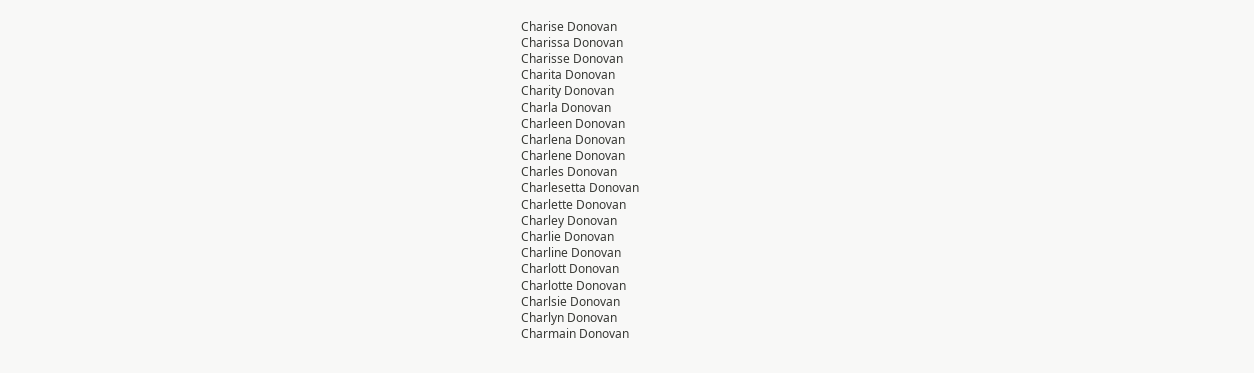Charise Donovan
Charissa Donovan
Charisse Donovan
Charita Donovan
Charity Donovan
Charla Donovan
Charleen Donovan
Charlena Donovan
Charlene Donovan
Charles Donovan
Charlesetta Donovan
Charlette Donovan
Charley Donovan
Charlie Donovan
Charline Donovan
Charlott Donovan
Charlotte Donovan
Charlsie Donovan
Charlyn Donovan
Charmain Donovan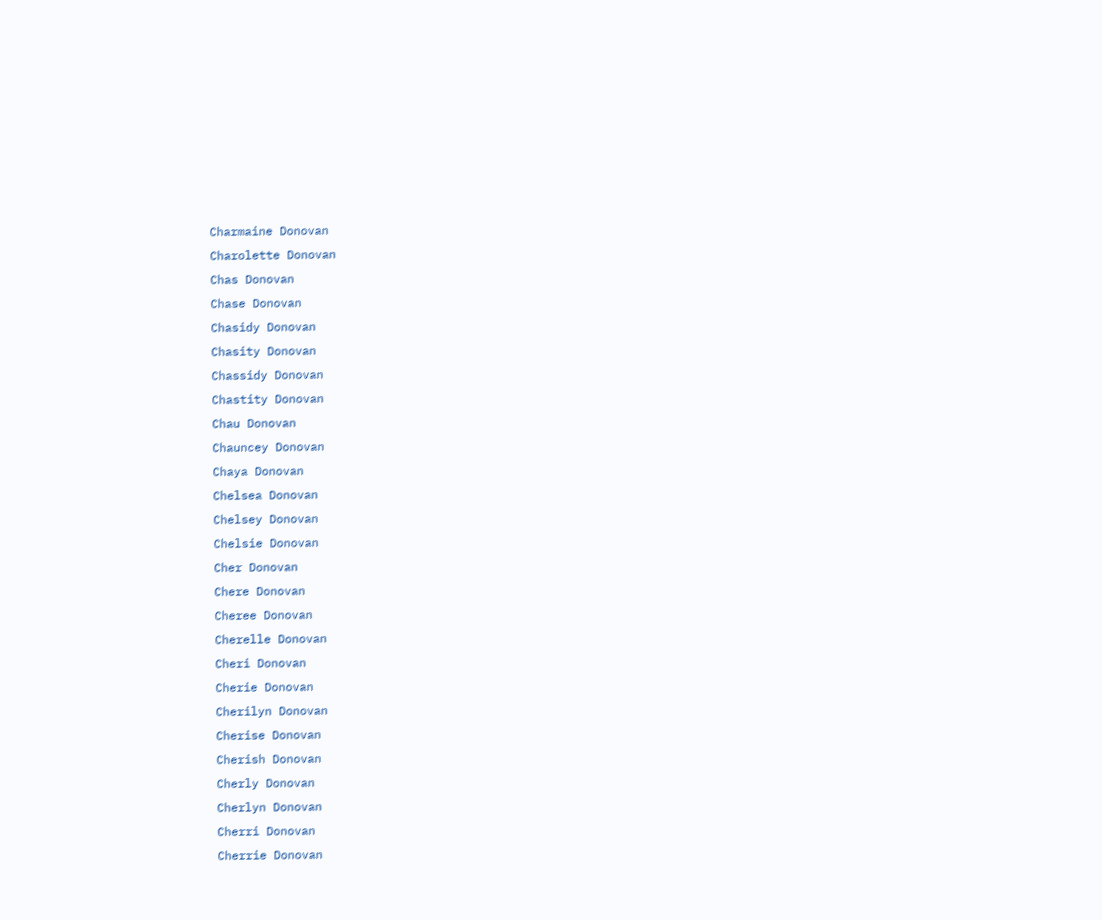Charmaine Donovan
Charolette Donovan
Chas Donovan
Chase Donovan
Chasidy Donovan
Chasity Donovan
Chassidy Donovan
Chastity Donovan
Chau Donovan
Chauncey Donovan
Chaya Donovan
Chelsea Donovan
Chelsey Donovan
Chelsie Donovan
Cher Donovan
Chere Donovan
Cheree Donovan
Cherelle Donovan
Cheri Donovan
Cherie Donovan
Cherilyn Donovan
Cherise Donovan
Cherish Donovan
Cherly Donovan
Cherlyn Donovan
Cherri Donovan
Cherrie Donovan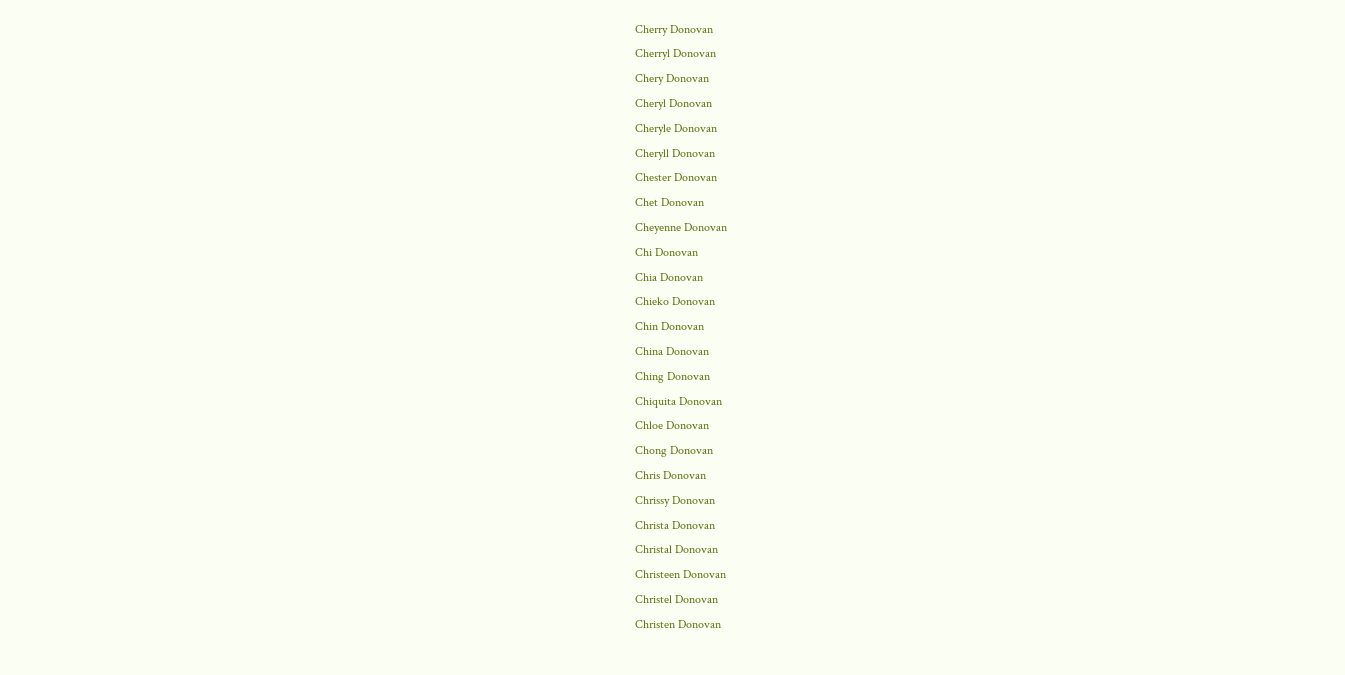Cherry Donovan
Cherryl Donovan
Chery Donovan
Cheryl Donovan
Cheryle Donovan
Cheryll Donovan
Chester Donovan
Chet Donovan
Cheyenne Donovan
Chi Donovan
Chia Donovan
Chieko Donovan
Chin Donovan
China Donovan
Ching Donovan
Chiquita Donovan
Chloe Donovan
Chong Donovan
Chris Donovan
Chrissy Donovan
Christa Donovan
Christal Donovan
Christeen Donovan
Christel Donovan
Christen Donovan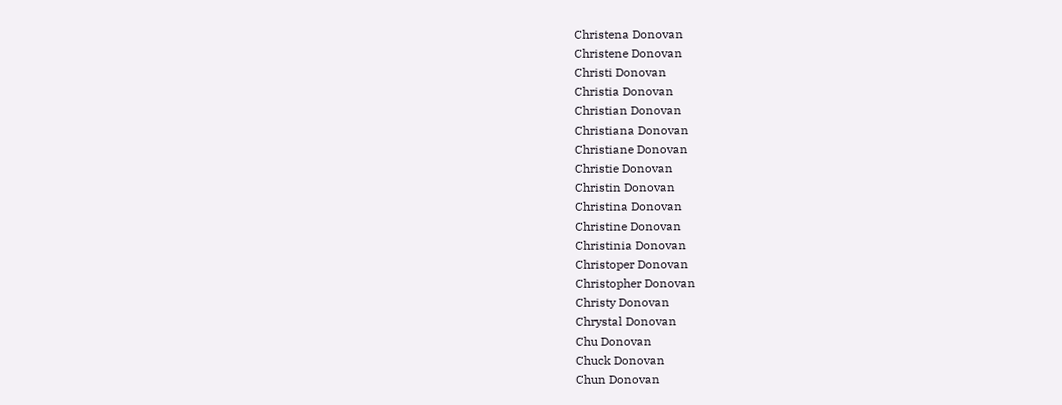Christena Donovan
Christene Donovan
Christi Donovan
Christia Donovan
Christian Donovan
Christiana Donovan
Christiane Donovan
Christie Donovan
Christin Donovan
Christina Donovan
Christine Donovan
Christinia Donovan
Christoper Donovan
Christopher Donovan
Christy Donovan
Chrystal Donovan
Chu Donovan
Chuck Donovan
Chun Donovan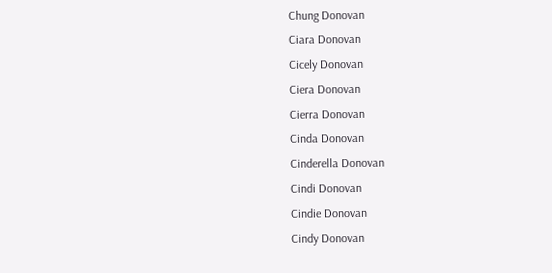Chung Donovan
Ciara Donovan
Cicely Donovan
Ciera Donovan
Cierra Donovan
Cinda Donovan
Cinderella Donovan
Cindi Donovan
Cindie Donovan
Cindy Donovan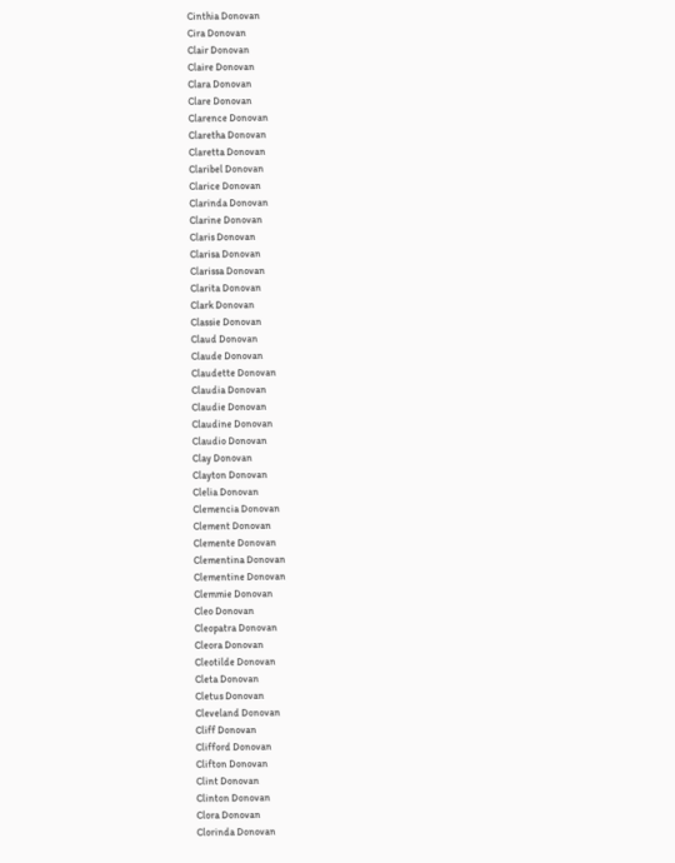Cinthia Donovan
Cira Donovan
Clair Donovan
Claire Donovan
Clara Donovan
Clare Donovan
Clarence Donovan
Claretha Donovan
Claretta Donovan
Claribel Donovan
Clarice Donovan
Clarinda Donovan
Clarine Donovan
Claris Donovan
Clarisa Donovan
Clarissa Donovan
Clarita Donovan
Clark Donovan
Classie Donovan
Claud Donovan
Claude Donovan
Claudette Donovan
Claudia Donovan
Claudie Donovan
Claudine Donovan
Claudio Donovan
Clay Donovan
Clayton Donovan
Clelia Donovan
Clemencia Donovan
Clement Donovan
Clemente Donovan
Clementina Donovan
Clementine Donovan
Clemmie Donovan
Cleo Donovan
Cleopatra Donovan
Cleora Donovan
Cleotilde Donovan
Cleta Donovan
Cletus Donovan
Cleveland Donovan
Cliff Donovan
Clifford Donovan
Clifton Donovan
Clint Donovan
Clinton Donovan
Clora Donovan
Clorinda Donovan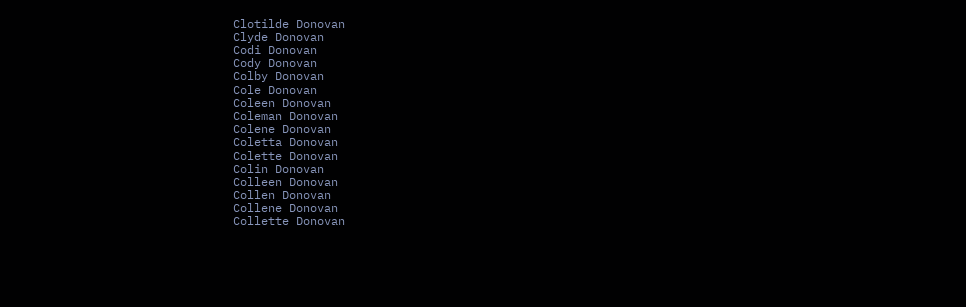Clotilde Donovan
Clyde Donovan
Codi Donovan
Cody Donovan
Colby Donovan
Cole Donovan
Coleen Donovan
Coleman Donovan
Colene Donovan
Coletta Donovan
Colette Donovan
Colin Donovan
Colleen Donovan
Collen Donovan
Collene Donovan
Collette Donovan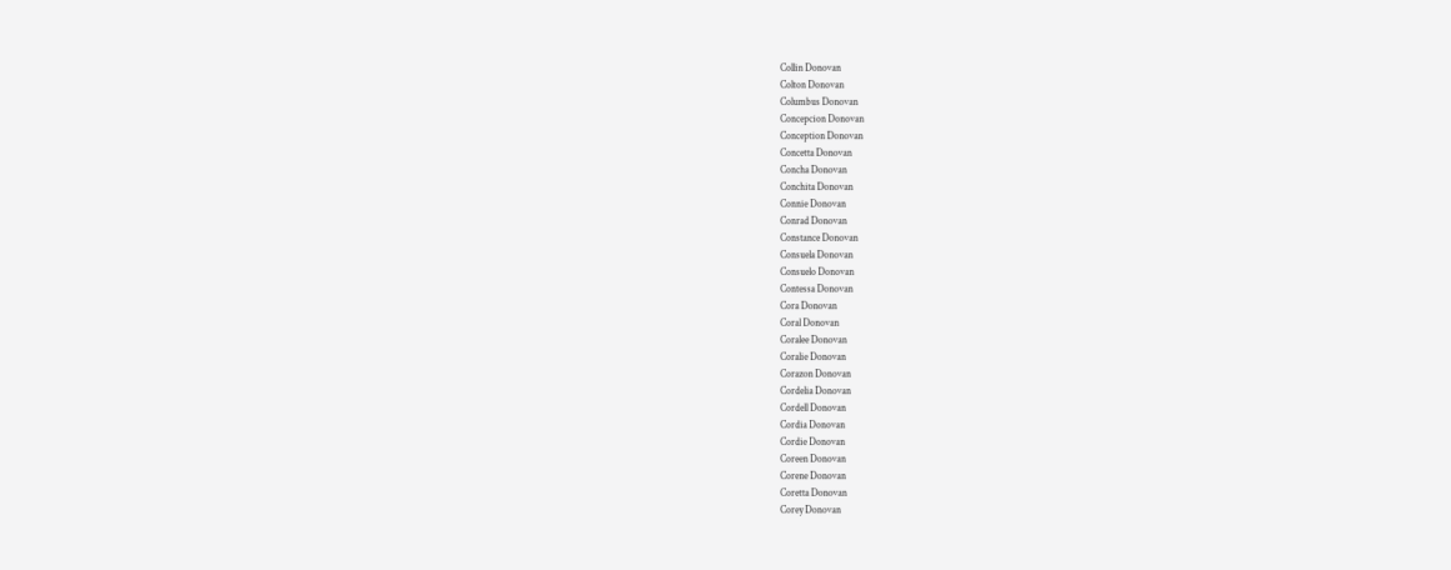Collin Donovan
Colton Donovan
Columbus Donovan
Concepcion Donovan
Conception Donovan
Concetta Donovan
Concha Donovan
Conchita Donovan
Connie Donovan
Conrad Donovan
Constance Donovan
Consuela Donovan
Consuelo Donovan
Contessa Donovan
Cora Donovan
Coral Donovan
Coralee Donovan
Coralie Donovan
Corazon Donovan
Cordelia Donovan
Cordell Donovan
Cordia Donovan
Cordie Donovan
Coreen Donovan
Corene Donovan
Coretta Donovan
Corey Donovan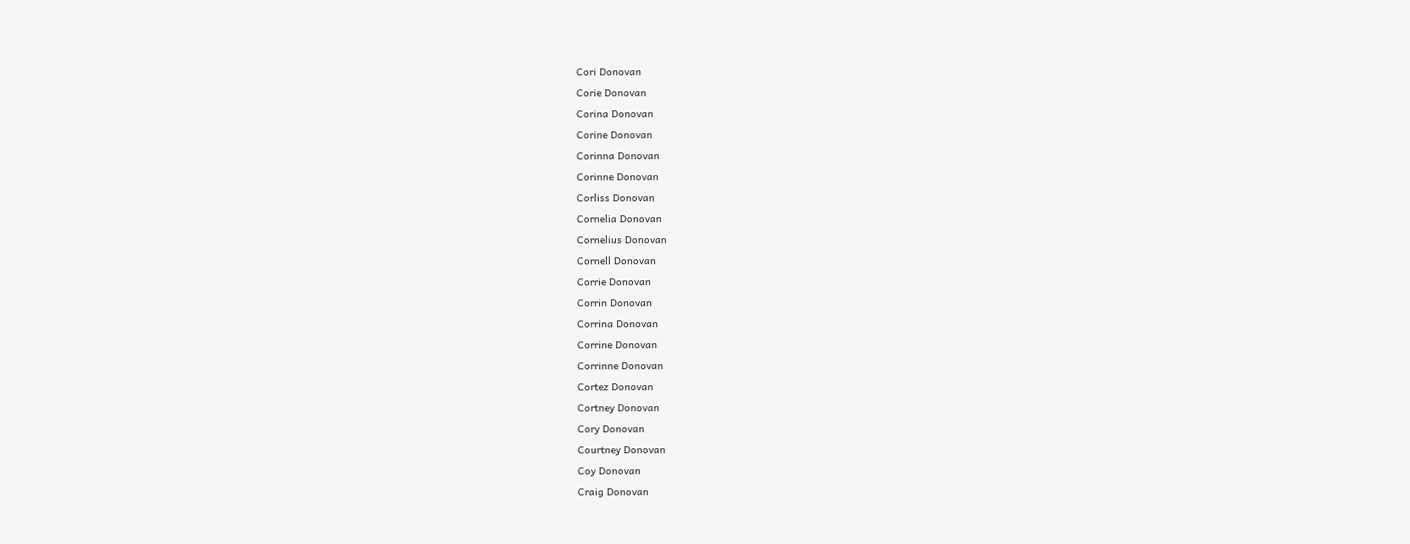Cori Donovan
Corie Donovan
Corina Donovan
Corine Donovan
Corinna Donovan
Corinne Donovan
Corliss Donovan
Cornelia Donovan
Cornelius Donovan
Cornell Donovan
Corrie Donovan
Corrin Donovan
Corrina Donovan
Corrine Donovan
Corrinne Donovan
Cortez Donovan
Cortney Donovan
Cory Donovan
Courtney Donovan
Coy Donovan
Craig Donovan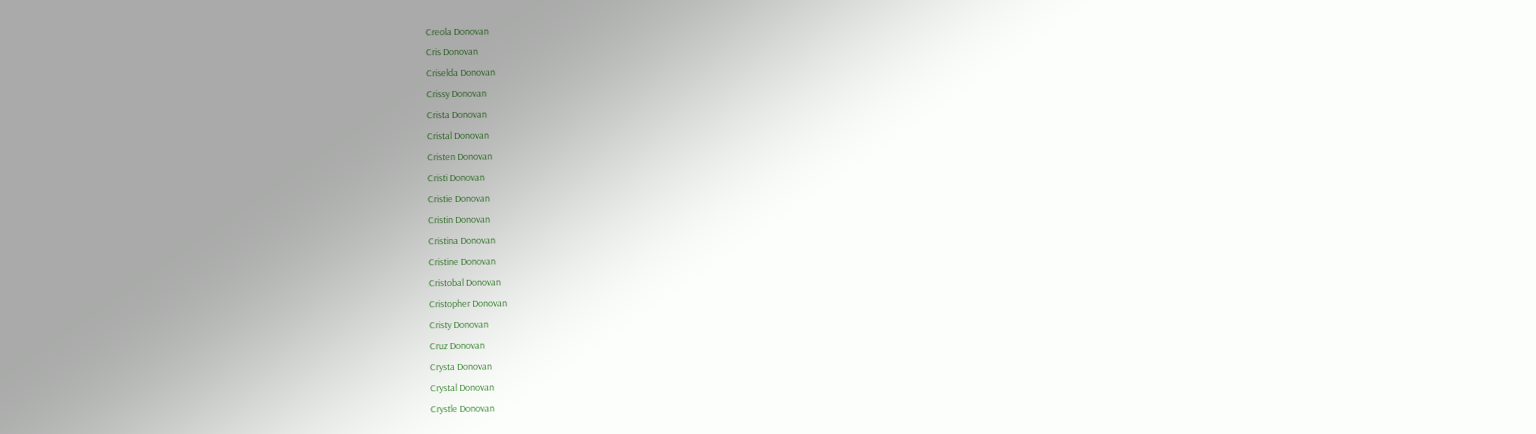Creola Donovan
Cris Donovan
Criselda Donovan
Crissy Donovan
Crista Donovan
Cristal Donovan
Cristen Donovan
Cristi Donovan
Cristie Donovan
Cristin Donovan
Cristina Donovan
Cristine Donovan
Cristobal Donovan
Cristopher Donovan
Cristy Donovan
Cruz Donovan
Crysta Donovan
Crystal Donovan
Crystle Donovan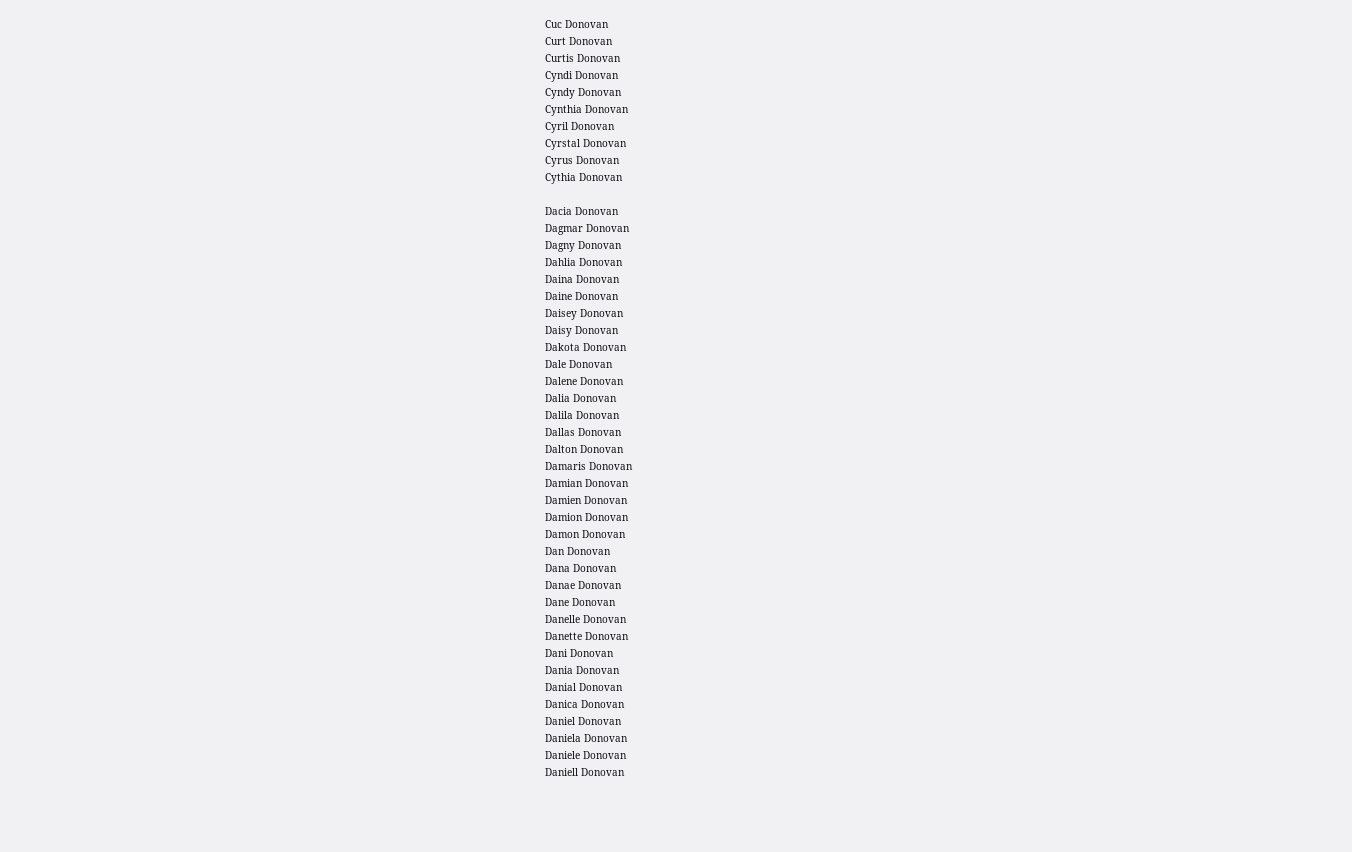Cuc Donovan
Curt Donovan
Curtis Donovan
Cyndi Donovan
Cyndy Donovan
Cynthia Donovan
Cyril Donovan
Cyrstal Donovan
Cyrus Donovan
Cythia Donovan

Dacia Donovan
Dagmar Donovan
Dagny Donovan
Dahlia Donovan
Daina Donovan
Daine Donovan
Daisey Donovan
Daisy Donovan
Dakota Donovan
Dale Donovan
Dalene Donovan
Dalia Donovan
Dalila Donovan
Dallas Donovan
Dalton Donovan
Damaris Donovan
Damian Donovan
Damien Donovan
Damion Donovan
Damon Donovan
Dan Donovan
Dana Donovan
Danae Donovan
Dane Donovan
Danelle Donovan
Danette Donovan
Dani Donovan
Dania Donovan
Danial Donovan
Danica Donovan
Daniel Donovan
Daniela Donovan
Daniele Donovan
Daniell Donovan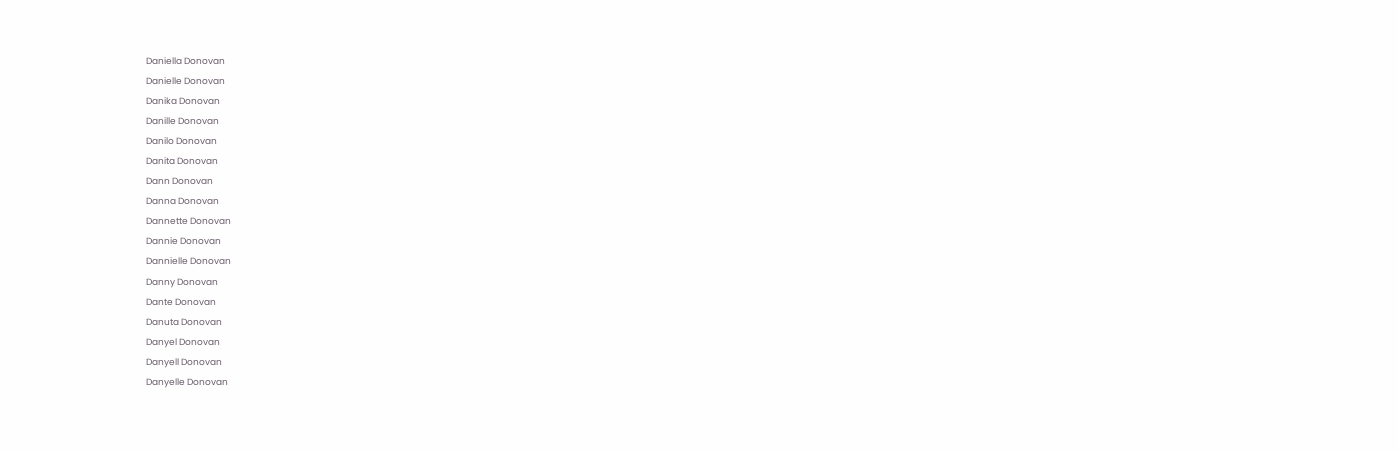Daniella Donovan
Danielle Donovan
Danika Donovan
Danille Donovan
Danilo Donovan
Danita Donovan
Dann Donovan
Danna Donovan
Dannette Donovan
Dannie Donovan
Dannielle Donovan
Danny Donovan
Dante Donovan
Danuta Donovan
Danyel Donovan
Danyell Donovan
Danyelle Donovan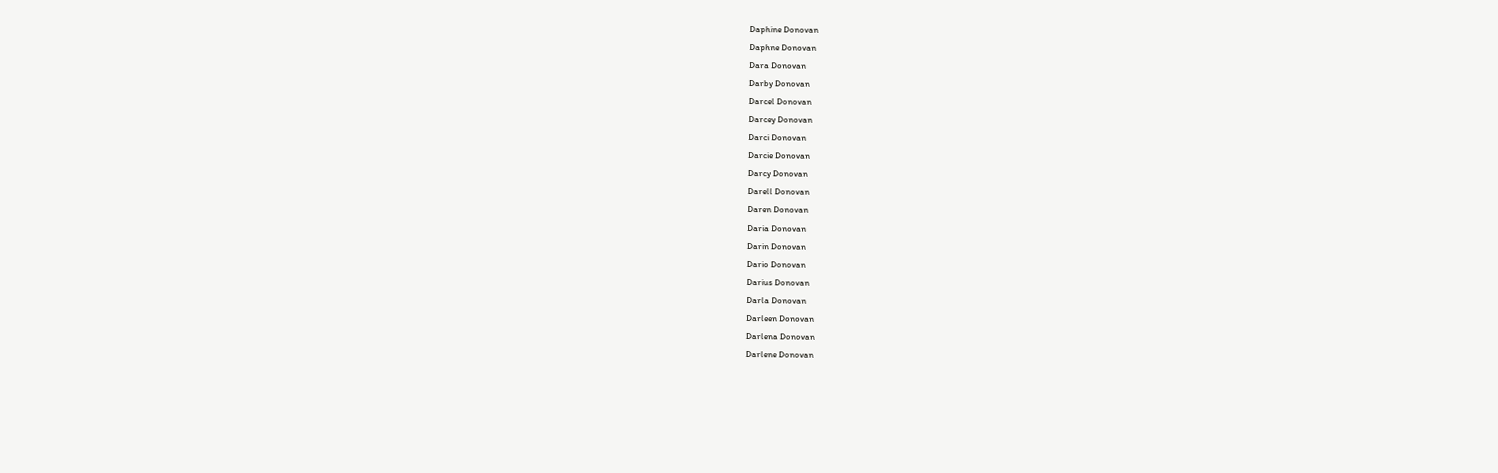Daphine Donovan
Daphne Donovan
Dara Donovan
Darby Donovan
Darcel Donovan
Darcey Donovan
Darci Donovan
Darcie Donovan
Darcy Donovan
Darell Donovan
Daren Donovan
Daria Donovan
Darin Donovan
Dario Donovan
Darius Donovan
Darla Donovan
Darleen Donovan
Darlena Donovan
Darlene Donovan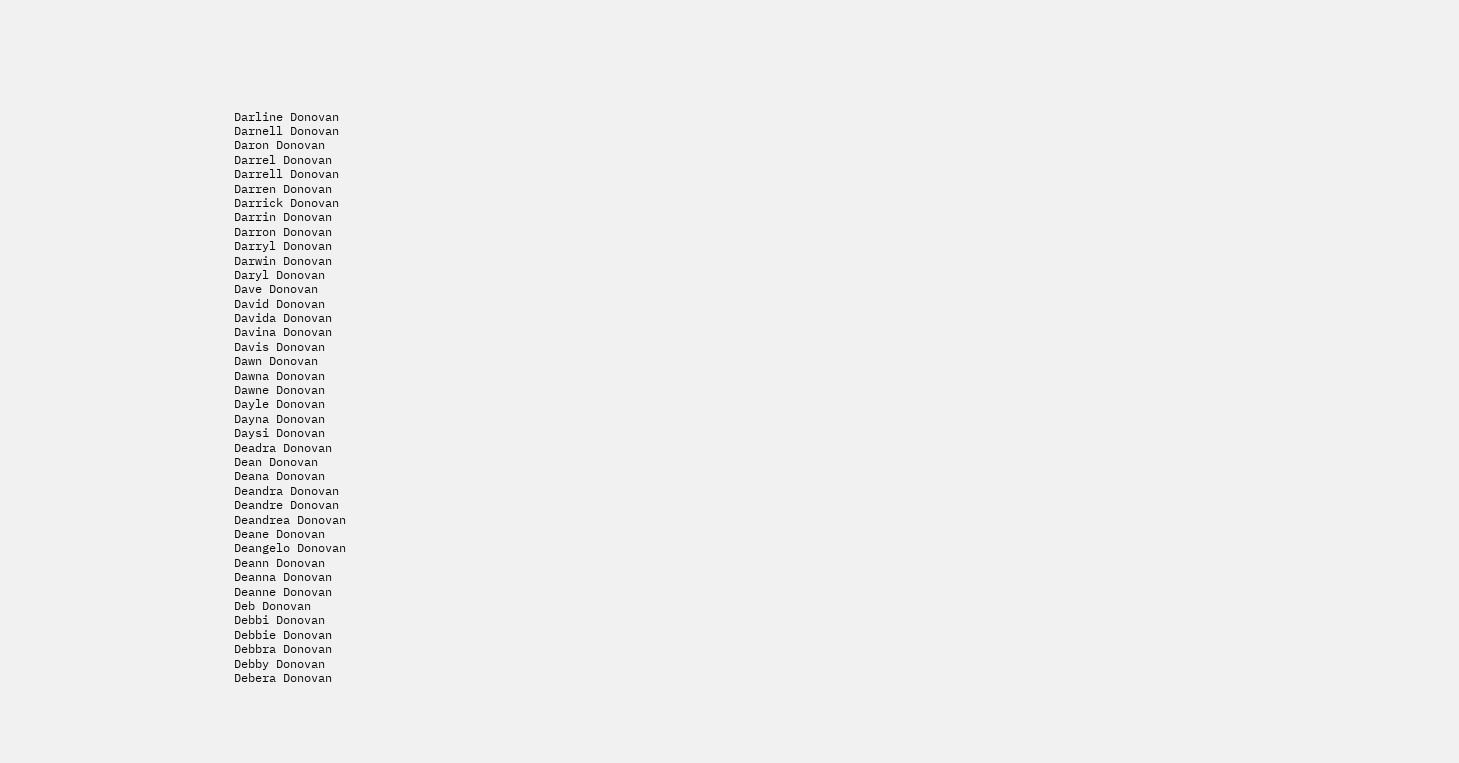Darline Donovan
Darnell Donovan
Daron Donovan
Darrel Donovan
Darrell Donovan
Darren Donovan
Darrick Donovan
Darrin Donovan
Darron Donovan
Darryl Donovan
Darwin Donovan
Daryl Donovan
Dave Donovan
David Donovan
Davida Donovan
Davina Donovan
Davis Donovan
Dawn Donovan
Dawna Donovan
Dawne Donovan
Dayle Donovan
Dayna Donovan
Daysi Donovan
Deadra Donovan
Dean Donovan
Deana Donovan
Deandra Donovan
Deandre Donovan
Deandrea Donovan
Deane Donovan
Deangelo Donovan
Deann Donovan
Deanna Donovan
Deanne Donovan
Deb Donovan
Debbi Donovan
Debbie Donovan
Debbra Donovan
Debby Donovan
Debera Donovan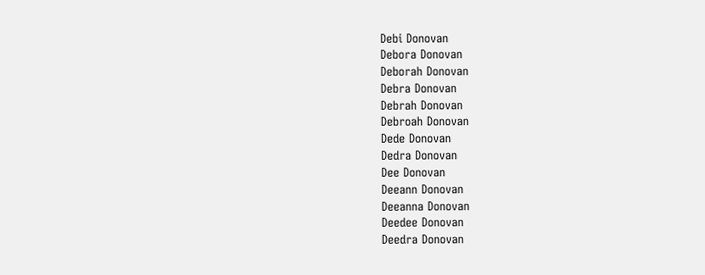Debi Donovan
Debora Donovan
Deborah Donovan
Debra Donovan
Debrah Donovan
Debroah Donovan
Dede Donovan
Dedra Donovan
Dee Donovan
Deeann Donovan
Deeanna Donovan
Deedee Donovan
Deedra Donovan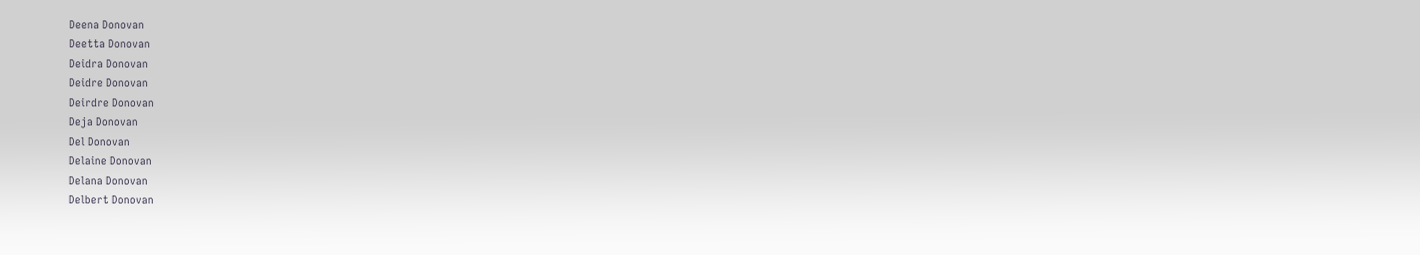Deena Donovan
Deetta Donovan
Deidra Donovan
Deidre Donovan
Deirdre Donovan
Deja Donovan
Del Donovan
Delaine Donovan
Delana Donovan
Delbert Donovan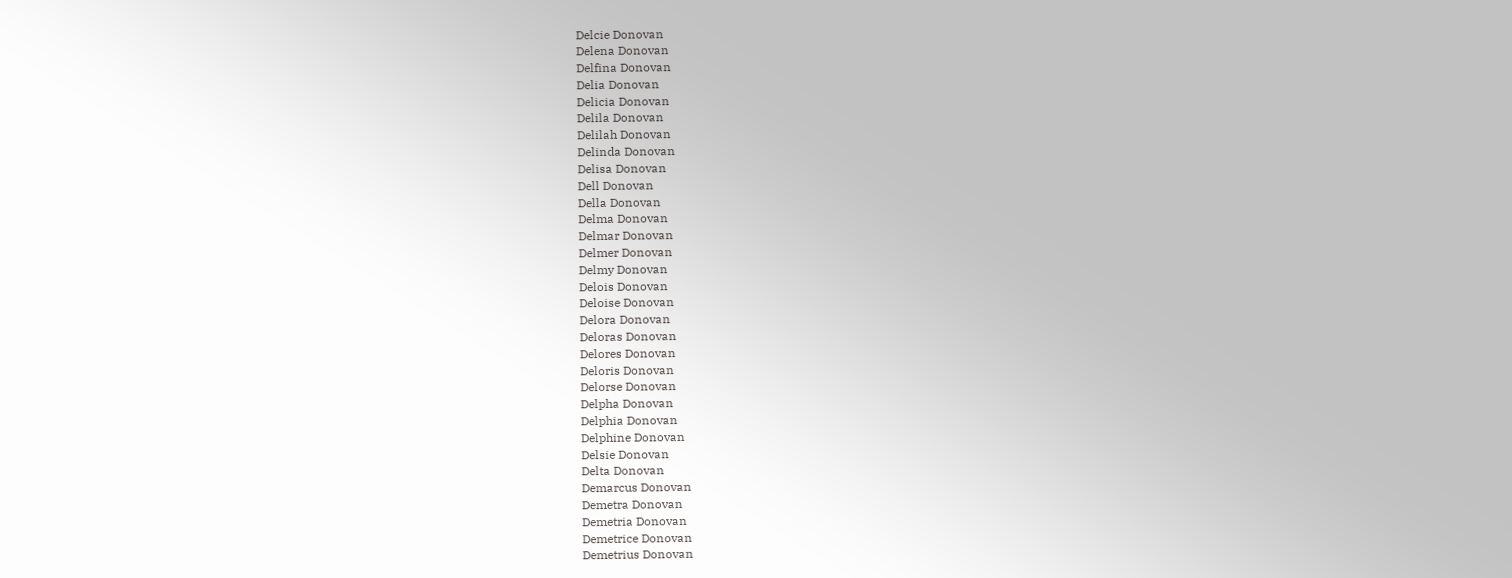Delcie Donovan
Delena Donovan
Delfina Donovan
Delia Donovan
Delicia Donovan
Delila Donovan
Delilah Donovan
Delinda Donovan
Delisa Donovan
Dell Donovan
Della Donovan
Delma Donovan
Delmar Donovan
Delmer Donovan
Delmy Donovan
Delois Donovan
Deloise Donovan
Delora Donovan
Deloras Donovan
Delores Donovan
Deloris Donovan
Delorse Donovan
Delpha Donovan
Delphia Donovan
Delphine Donovan
Delsie Donovan
Delta Donovan
Demarcus Donovan
Demetra Donovan
Demetria Donovan
Demetrice Donovan
Demetrius Donovan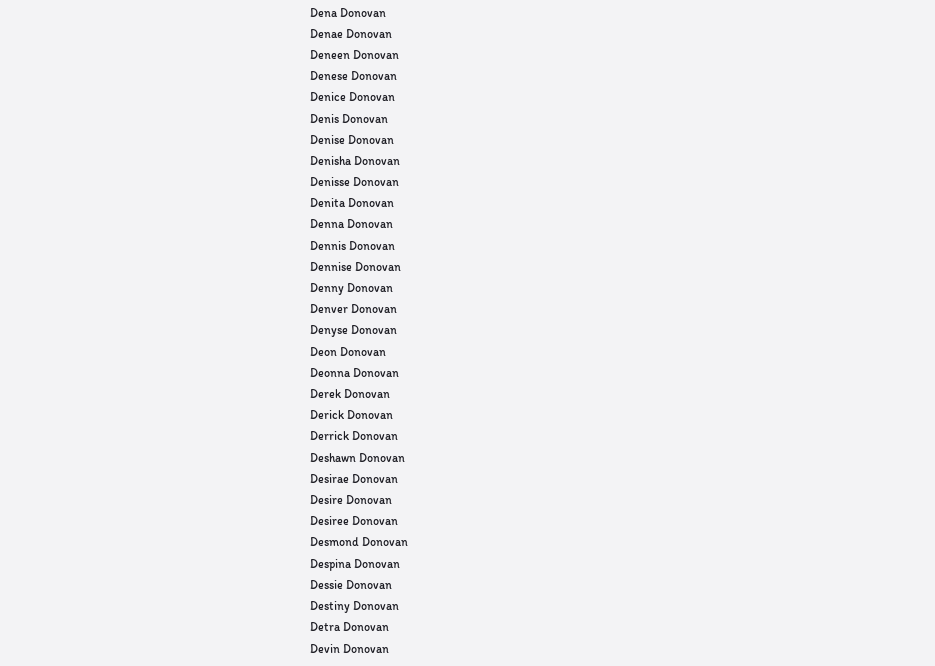Dena Donovan
Denae Donovan
Deneen Donovan
Denese Donovan
Denice Donovan
Denis Donovan
Denise Donovan
Denisha Donovan
Denisse Donovan
Denita Donovan
Denna Donovan
Dennis Donovan
Dennise Donovan
Denny Donovan
Denver Donovan
Denyse Donovan
Deon Donovan
Deonna Donovan
Derek Donovan
Derick Donovan
Derrick Donovan
Deshawn Donovan
Desirae Donovan
Desire Donovan
Desiree Donovan
Desmond Donovan
Despina Donovan
Dessie Donovan
Destiny Donovan
Detra Donovan
Devin Donovan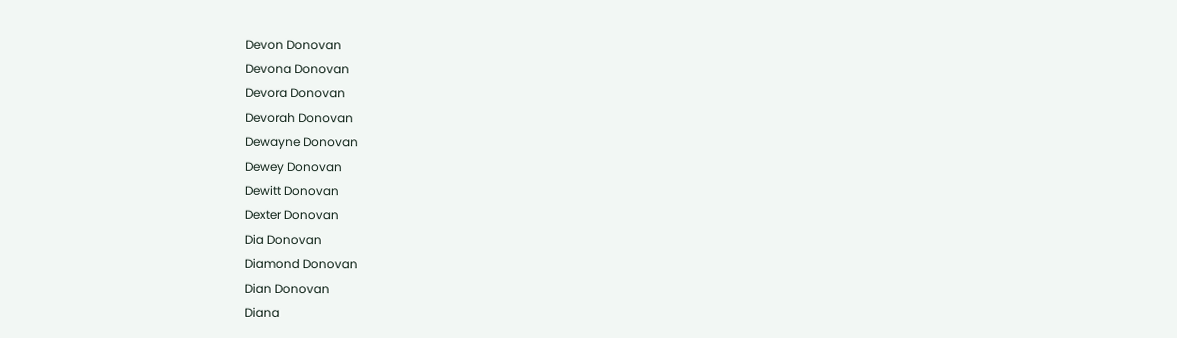Devon Donovan
Devona Donovan
Devora Donovan
Devorah Donovan
Dewayne Donovan
Dewey Donovan
Dewitt Donovan
Dexter Donovan
Dia Donovan
Diamond Donovan
Dian Donovan
Diana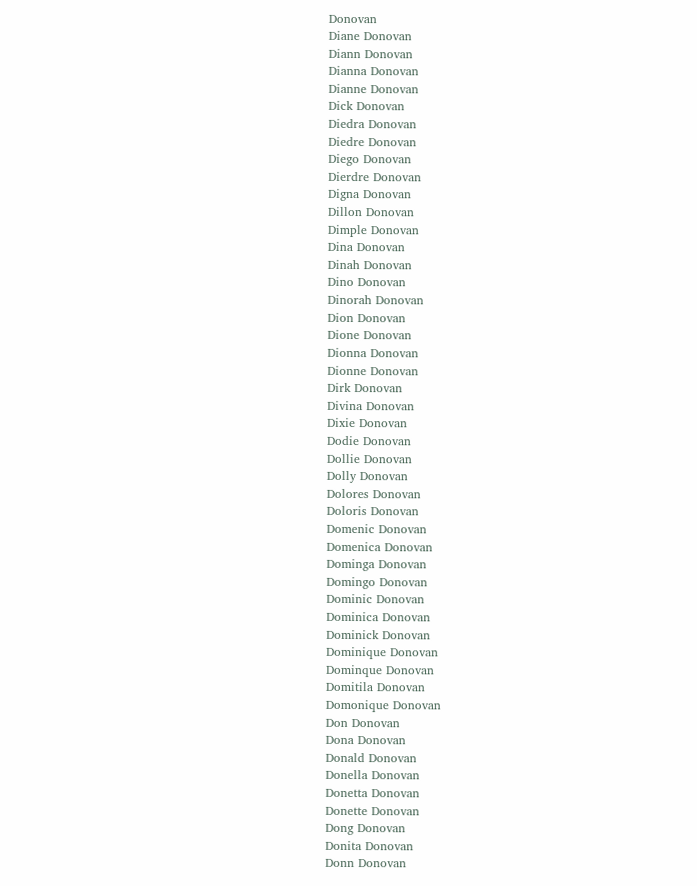Donovan
Diane Donovan
Diann Donovan
Dianna Donovan
Dianne Donovan
Dick Donovan
Diedra Donovan
Diedre Donovan
Diego Donovan
Dierdre Donovan
Digna Donovan
Dillon Donovan
Dimple Donovan
Dina Donovan
Dinah Donovan
Dino Donovan
Dinorah Donovan
Dion Donovan
Dione Donovan
Dionna Donovan
Dionne Donovan
Dirk Donovan
Divina Donovan
Dixie Donovan
Dodie Donovan
Dollie Donovan
Dolly Donovan
Dolores Donovan
Doloris Donovan
Domenic Donovan
Domenica Donovan
Dominga Donovan
Domingo Donovan
Dominic Donovan
Dominica Donovan
Dominick Donovan
Dominique Donovan
Dominque Donovan
Domitila Donovan
Domonique Donovan
Don Donovan
Dona Donovan
Donald Donovan
Donella Donovan
Donetta Donovan
Donette Donovan
Dong Donovan
Donita Donovan
Donn Donovan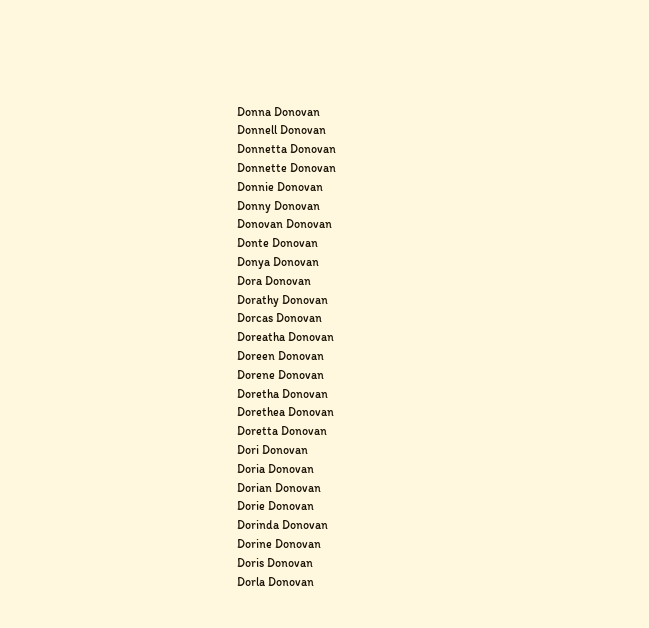Donna Donovan
Donnell Donovan
Donnetta Donovan
Donnette Donovan
Donnie Donovan
Donny Donovan
Donovan Donovan
Donte Donovan
Donya Donovan
Dora Donovan
Dorathy Donovan
Dorcas Donovan
Doreatha Donovan
Doreen Donovan
Dorene Donovan
Doretha Donovan
Dorethea Donovan
Doretta Donovan
Dori Donovan
Doria Donovan
Dorian Donovan
Dorie Donovan
Dorinda Donovan
Dorine Donovan
Doris Donovan
Dorla Donovan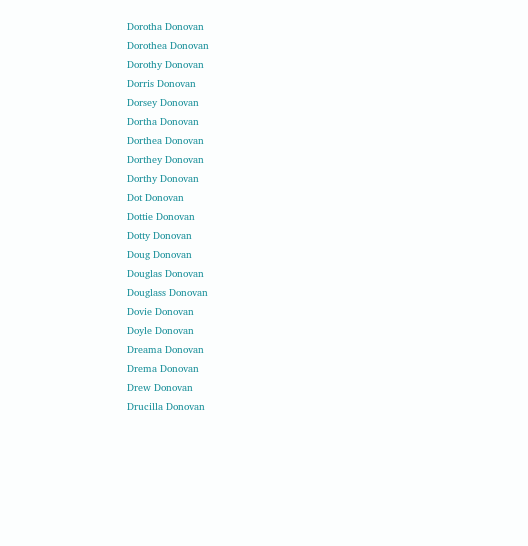Dorotha Donovan
Dorothea Donovan
Dorothy Donovan
Dorris Donovan
Dorsey Donovan
Dortha Donovan
Dorthea Donovan
Dorthey Donovan
Dorthy Donovan
Dot Donovan
Dottie Donovan
Dotty Donovan
Doug Donovan
Douglas Donovan
Douglass Donovan
Dovie Donovan
Doyle Donovan
Dreama Donovan
Drema Donovan
Drew Donovan
Drucilla Donovan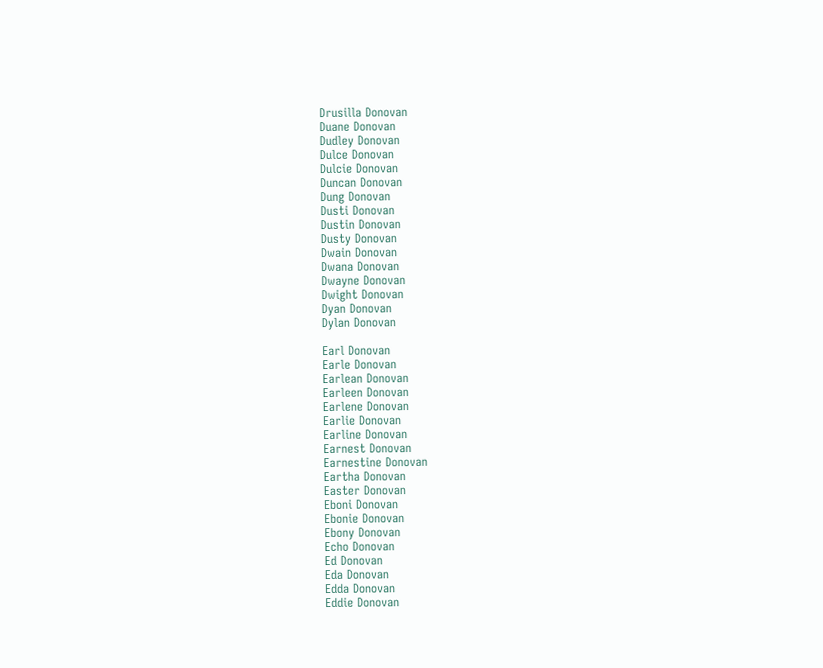Drusilla Donovan
Duane Donovan
Dudley Donovan
Dulce Donovan
Dulcie Donovan
Duncan Donovan
Dung Donovan
Dusti Donovan
Dustin Donovan
Dusty Donovan
Dwain Donovan
Dwana Donovan
Dwayne Donovan
Dwight Donovan
Dyan Donovan
Dylan Donovan

Earl Donovan
Earle Donovan
Earlean Donovan
Earleen Donovan
Earlene Donovan
Earlie Donovan
Earline Donovan
Earnest Donovan
Earnestine Donovan
Eartha Donovan
Easter Donovan
Eboni Donovan
Ebonie Donovan
Ebony Donovan
Echo Donovan
Ed Donovan
Eda Donovan
Edda Donovan
Eddie Donovan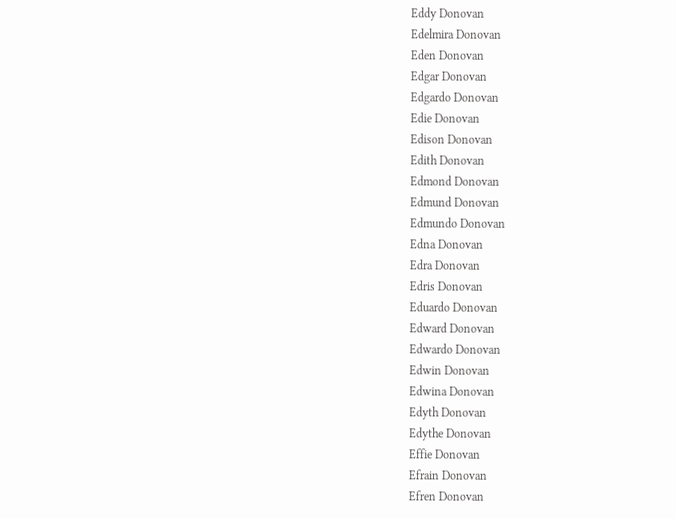Eddy Donovan
Edelmira Donovan
Eden Donovan
Edgar Donovan
Edgardo Donovan
Edie Donovan
Edison Donovan
Edith Donovan
Edmond Donovan
Edmund Donovan
Edmundo Donovan
Edna Donovan
Edra Donovan
Edris Donovan
Eduardo Donovan
Edward Donovan
Edwardo Donovan
Edwin Donovan
Edwina Donovan
Edyth Donovan
Edythe Donovan
Effie Donovan
Efrain Donovan
Efren Donovan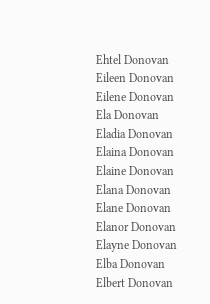Ehtel Donovan
Eileen Donovan
Eilene Donovan
Ela Donovan
Eladia Donovan
Elaina Donovan
Elaine Donovan
Elana Donovan
Elane Donovan
Elanor Donovan
Elayne Donovan
Elba Donovan
Elbert Donovan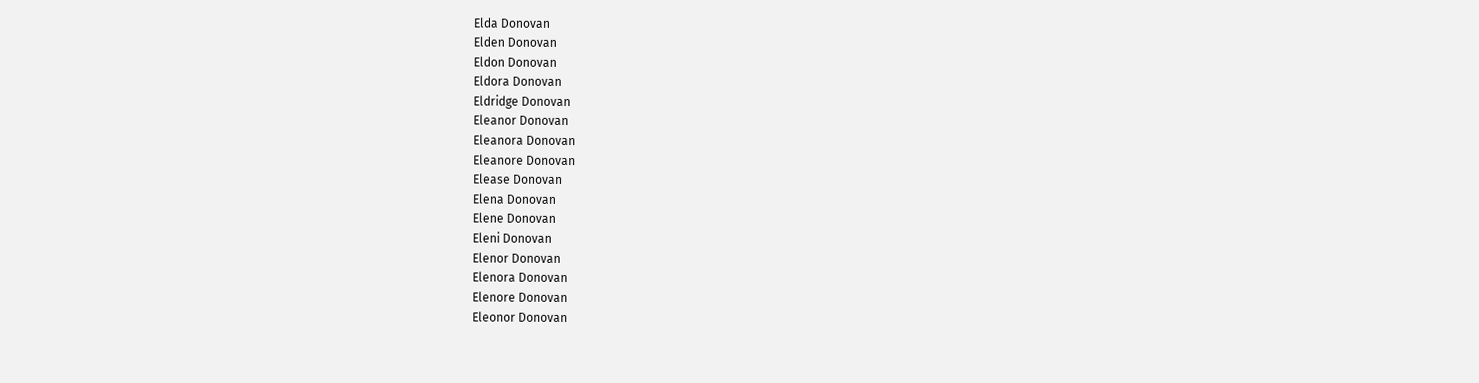Elda Donovan
Elden Donovan
Eldon Donovan
Eldora Donovan
Eldridge Donovan
Eleanor Donovan
Eleanora Donovan
Eleanore Donovan
Elease Donovan
Elena Donovan
Elene Donovan
Eleni Donovan
Elenor Donovan
Elenora Donovan
Elenore Donovan
Eleonor Donovan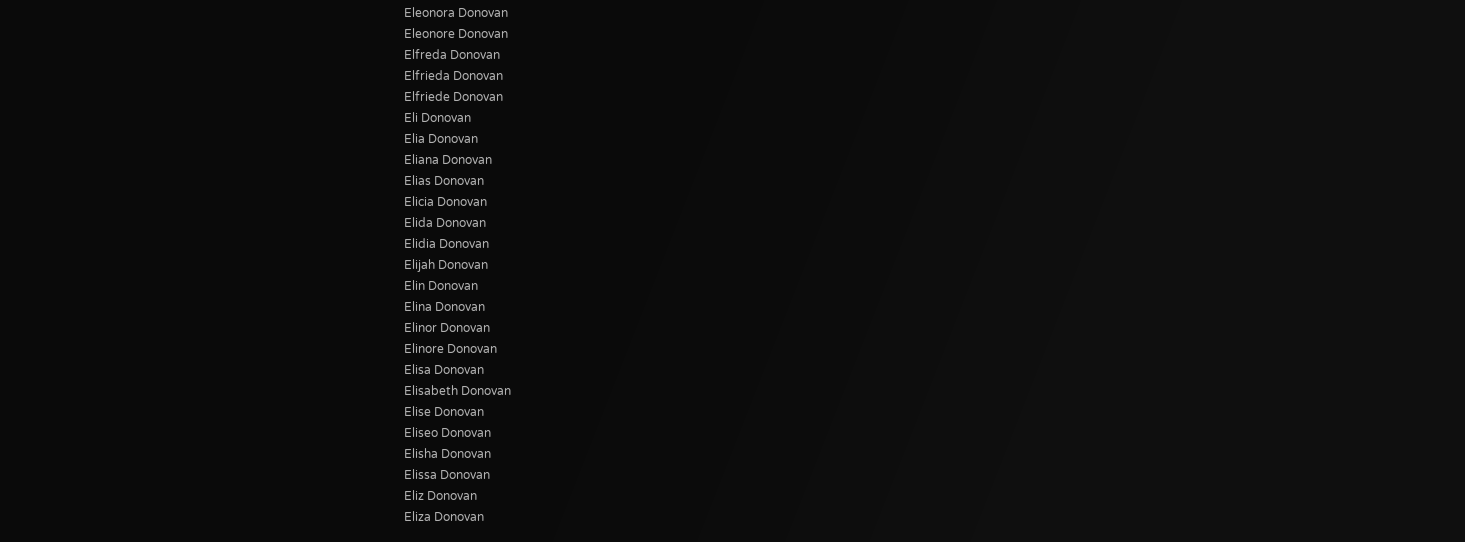Eleonora Donovan
Eleonore Donovan
Elfreda Donovan
Elfrieda Donovan
Elfriede Donovan
Eli Donovan
Elia Donovan
Eliana Donovan
Elias Donovan
Elicia Donovan
Elida Donovan
Elidia Donovan
Elijah Donovan
Elin Donovan
Elina Donovan
Elinor Donovan
Elinore Donovan
Elisa Donovan
Elisabeth Donovan
Elise Donovan
Eliseo Donovan
Elisha Donovan
Elissa Donovan
Eliz Donovan
Eliza Donovan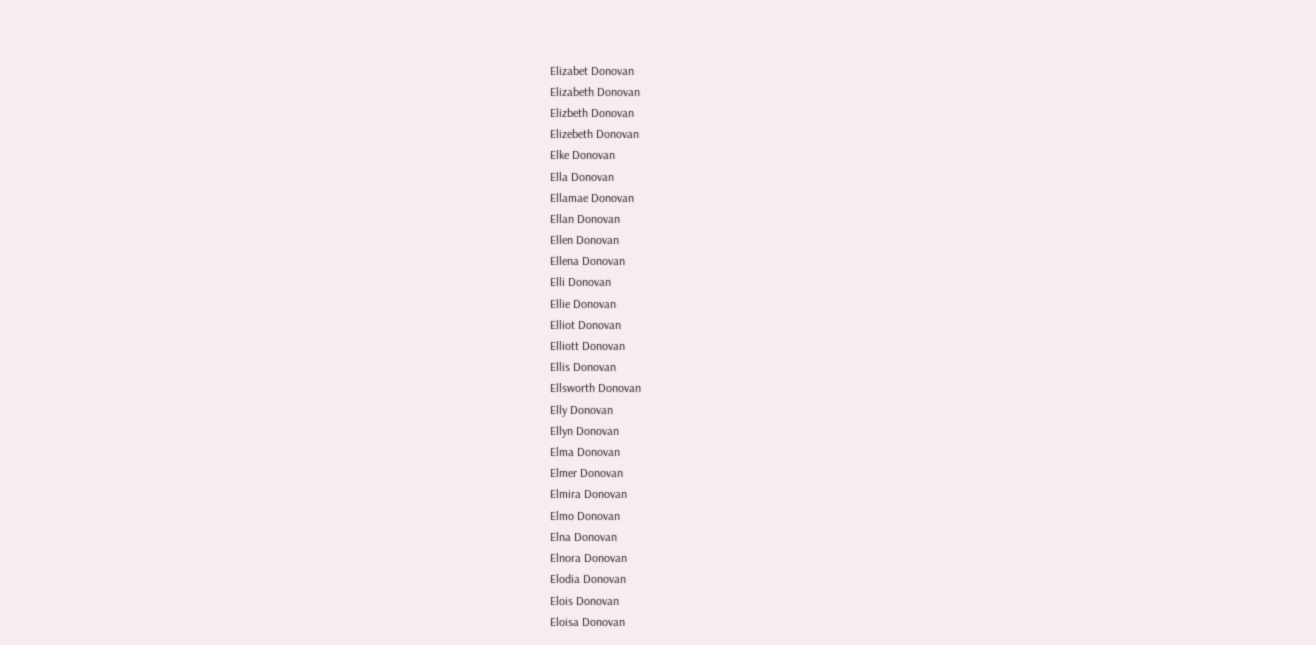Elizabet Donovan
Elizabeth Donovan
Elizbeth Donovan
Elizebeth Donovan
Elke Donovan
Ella Donovan
Ellamae Donovan
Ellan Donovan
Ellen Donovan
Ellena Donovan
Elli Donovan
Ellie Donovan
Elliot Donovan
Elliott Donovan
Ellis Donovan
Ellsworth Donovan
Elly Donovan
Ellyn Donovan
Elma Donovan
Elmer Donovan
Elmira Donovan
Elmo Donovan
Elna Donovan
Elnora Donovan
Elodia Donovan
Elois Donovan
Eloisa Donovan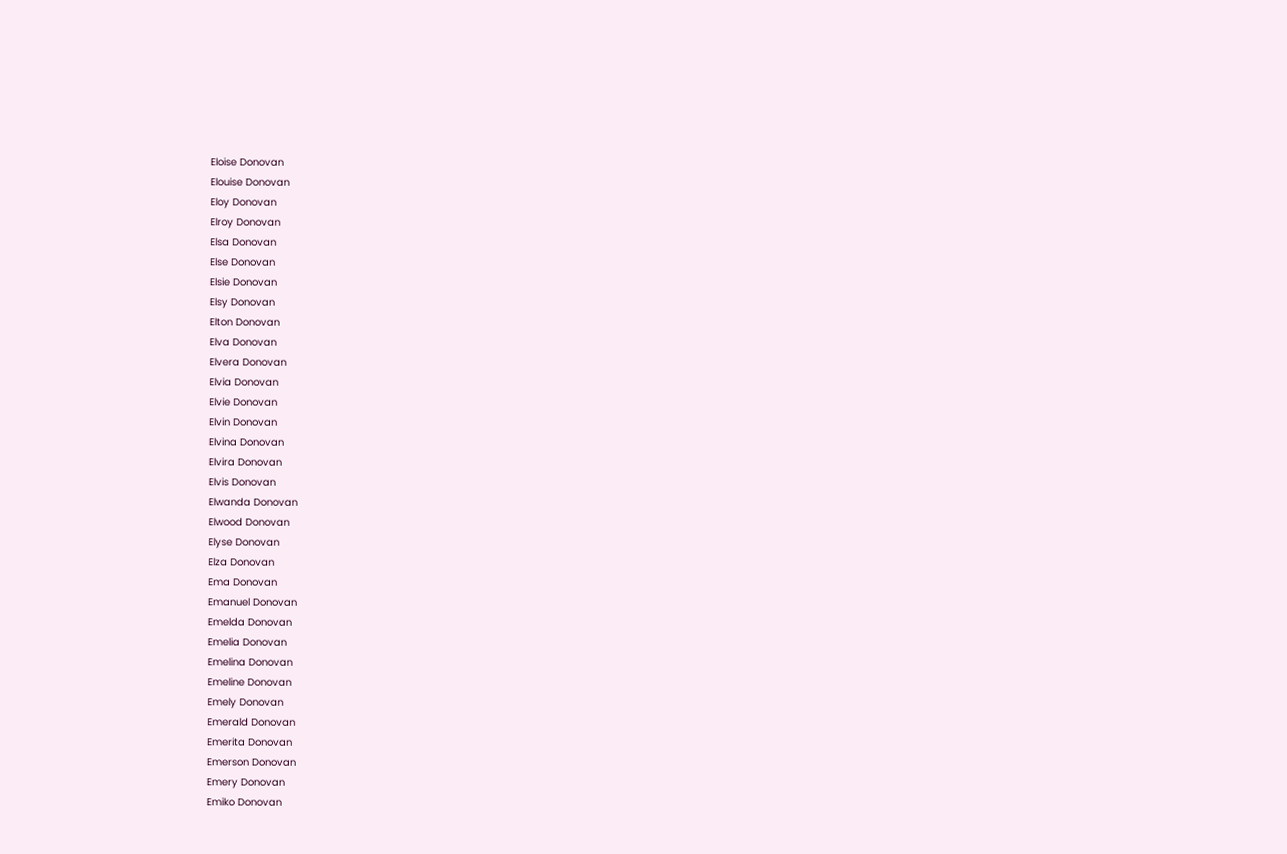Eloise Donovan
Elouise Donovan
Eloy Donovan
Elroy Donovan
Elsa Donovan
Else Donovan
Elsie Donovan
Elsy Donovan
Elton Donovan
Elva Donovan
Elvera Donovan
Elvia Donovan
Elvie Donovan
Elvin Donovan
Elvina Donovan
Elvira Donovan
Elvis Donovan
Elwanda Donovan
Elwood Donovan
Elyse Donovan
Elza Donovan
Ema Donovan
Emanuel Donovan
Emelda Donovan
Emelia Donovan
Emelina Donovan
Emeline Donovan
Emely Donovan
Emerald Donovan
Emerita Donovan
Emerson Donovan
Emery Donovan
Emiko Donovan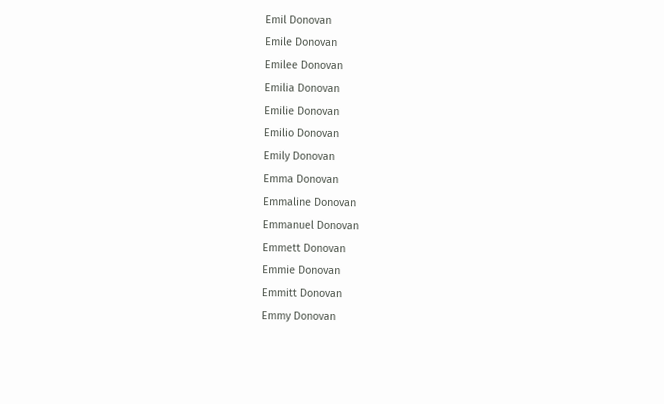Emil Donovan
Emile Donovan
Emilee Donovan
Emilia Donovan
Emilie Donovan
Emilio Donovan
Emily Donovan
Emma Donovan
Emmaline Donovan
Emmanuel Donovan
Emmett Donovan
Emmie Donovan
Emmitt Donovan
Emmy Donovan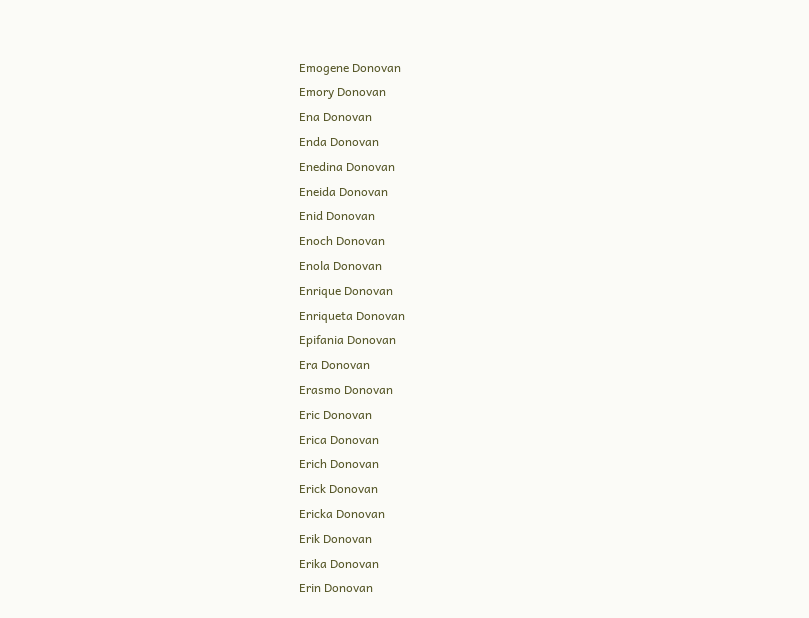Emogene Donovan
Emory Donovan
Ena Donovan
Enda Donovan
Enedina Donovan
Eneida Donovan
Enid Donovan
Enoch Donovan
Enola Donovan
Enrique Donovan
Enriqueta Donovan
Epifania Donovan
Era Donovan
Erasmo Donovan
Eric Donovan
Erica Donovan
Erich Donovan
Erick Donovan
Ericka Donovan
Erik Donovan
Erika Donovan
Erin Donovan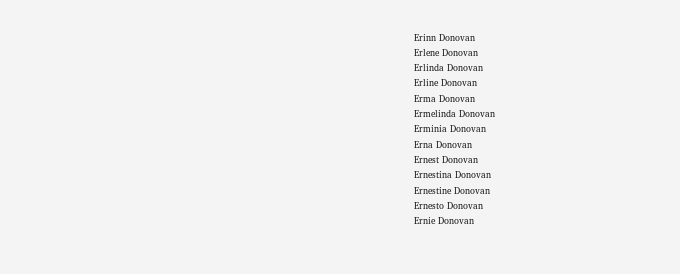Erinn Donovan
Erlene Donovan
Erlinda Donovan
Erline Donovan
Erma Donovan
Ermelinda Donovan
Erminia Donovan
Erna Donovan
Ernest Donovan
Ernestina Donovan
Ernestine Donovan
Ernesto Donovan
Ernie Donovan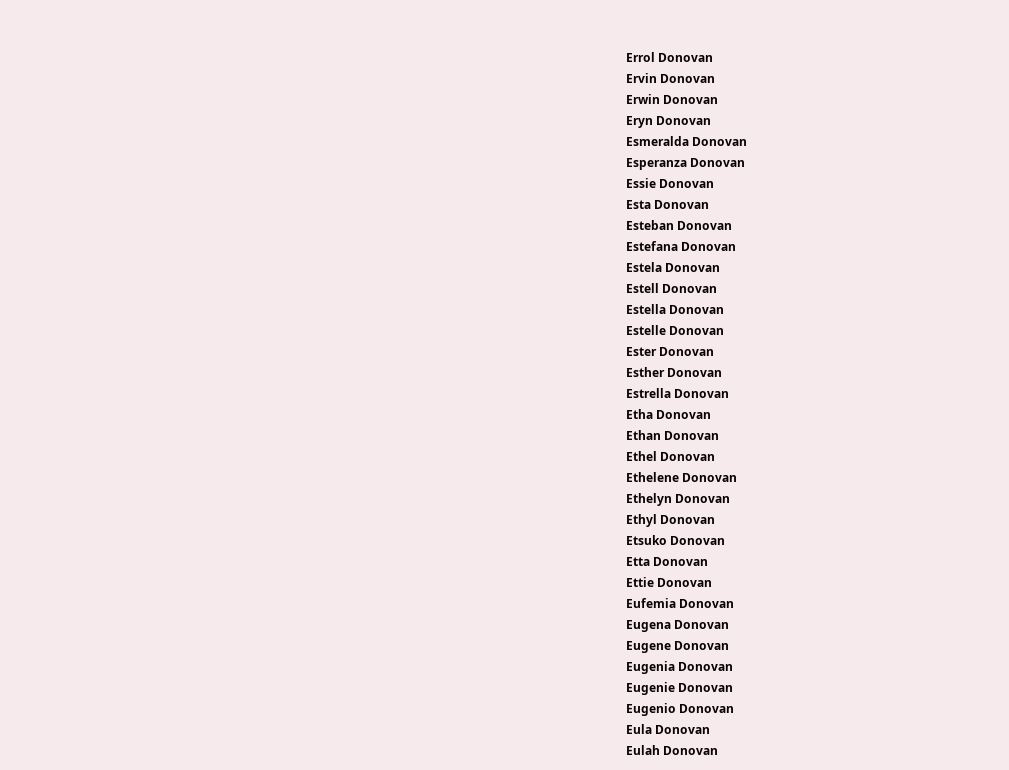Errol Donovan
Ervin Donovan
Erwin Donovan
Eryn Donovan
Esmeralda Donovan
Esperanza Donovan
Essie Donovan
Esta Donovan
Esteban Donovan
Estefana Donovan
Estela Donovan
Estell Donovan
Estella Donovan
Estelle Donovan
Ester Donovan
Esther Donovan
Estrella Donovan
Etha Donovan
Ethan Donovan
Ethel Donovan
Ethelene Donovan
Ethelyn Donovan
Ethyl Donovan
Etsuko Donovan
Etta Donovan
Ettie Donovan
Eufemia Donovan
Eugena Donovan
Eugene Donovan
Eugenia Donovan
Eugenie Donovan
Eugenio Donovan
Eula Donovan
Eulah Donovan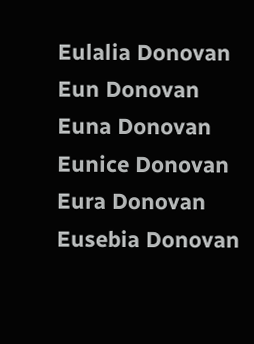Eulalia Donovan
Eun Donovan
Euna Donovan
Eunice Donovan
Eura Donovan
Eusebia Donovan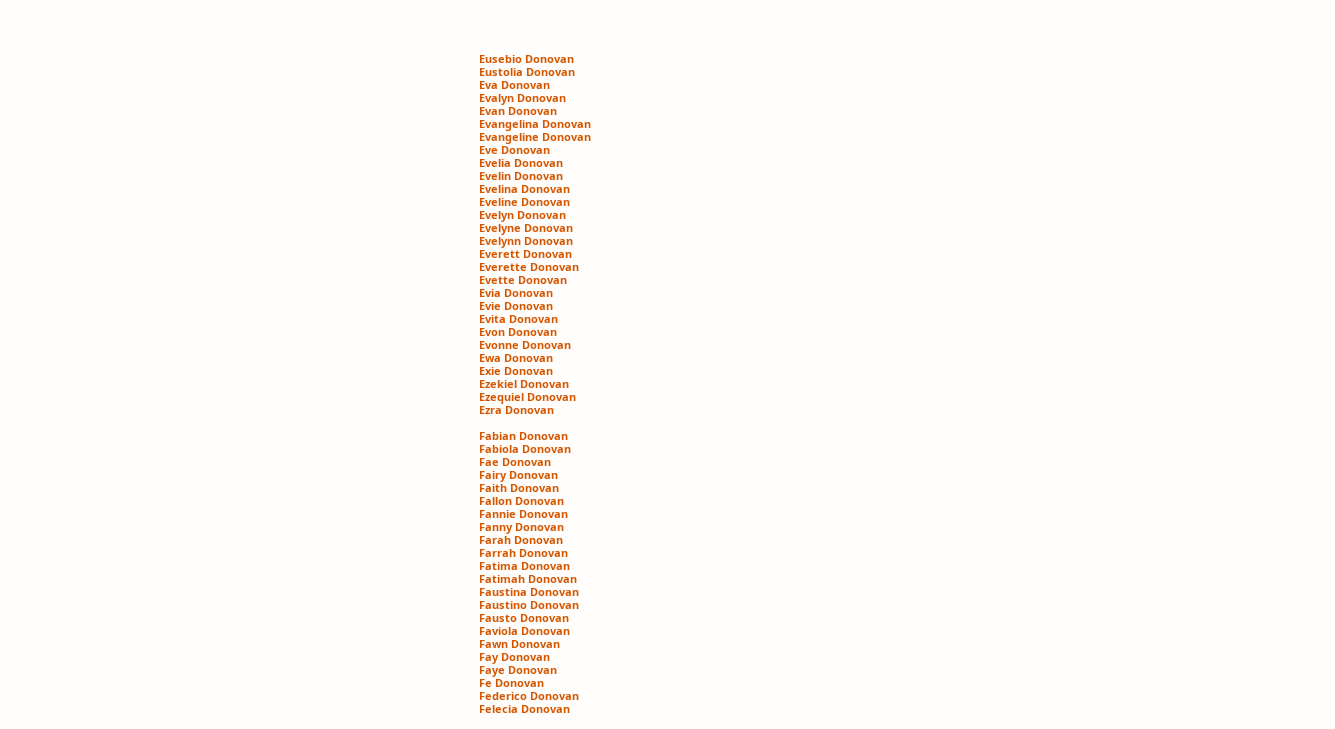Eusebio Donovan
Eustolia Donovan
Eva Donovan
Evalyn Donovan
Evan Donovan
Evangelina Donovan
Evangeline Donovan
Eve Donovan
Evelia Donovan
Evelin Donovan
Evelina Donovan
Eveline Donovan
Evelyn Donovan
Evelyne Donovan
Evelynn Donovan
Everett Donovan
Everette Donovan
Evette Donovan
Evia Donovan
Evie Donovan
Evita Donovan
Evon Donovan
Evonne Donovan
Ewa Donovan
Exie Donovan
Ezekiel Donovan
Ezequiel Donovan
Ezra Donovan

Fabian Donovan
Fabiola Donovan
Fae Donovan
Fairy Donovan
Faith Donovan
Fallon Donovan
Fannie Donovan
Fanny Donovan
Farah Donovan
Farrah Donovan
Fatima Donovan
Fatimah Donovan
Faustina Donovan
Faustino Donovan
Fausto Donovan
Faviola Donovan
Fawn Donovan
Fay Donovan
Faye Donovan
Fe Donovan
Federico Donovan
Felecia Donovan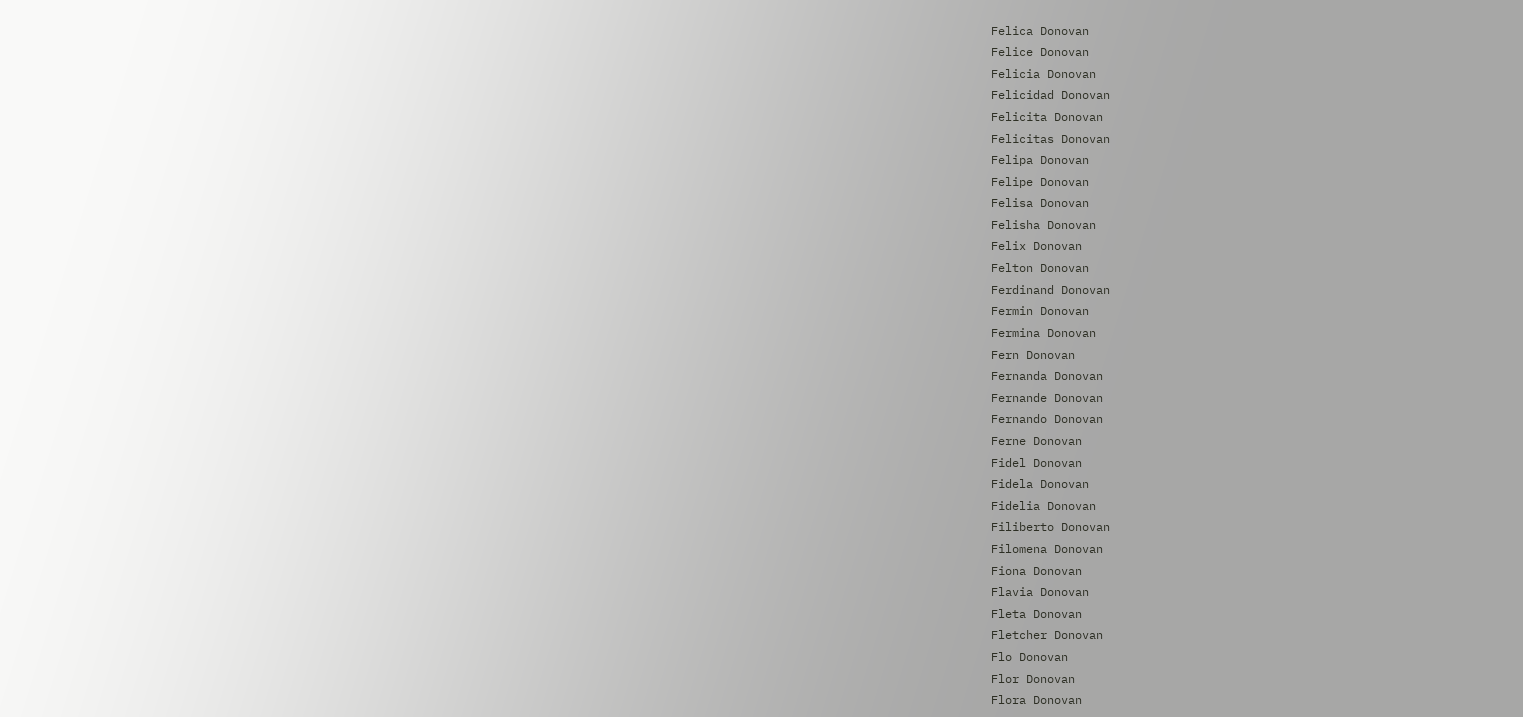Felica Donovan
Felice Donovan
Felicia Donovan
Felicidad Donovan
Felicita Donovan
Felicitas Donovan
Felipa Donovan
Felipe Donovan
Felisa Donovan
Felisha Donovan
Felix Donovan
Felton Donovan
Ferdinand Donovan
Fermin Donovan
Fermina Donovan
Fern Donovan
Fernanda Donovan
Fernande Donovan
Fernando Donovan
Ferne Donovan
Fidel Donovan
Fidela Donovan
Fidelia Donovan
Filiberto Donovan
Filomena Donovan
Fiona Donovan
Flavia Donovan
Fleta Donovan
Fletcher Donovan
Flo Donovan
Flor Donovan
Flora Donovan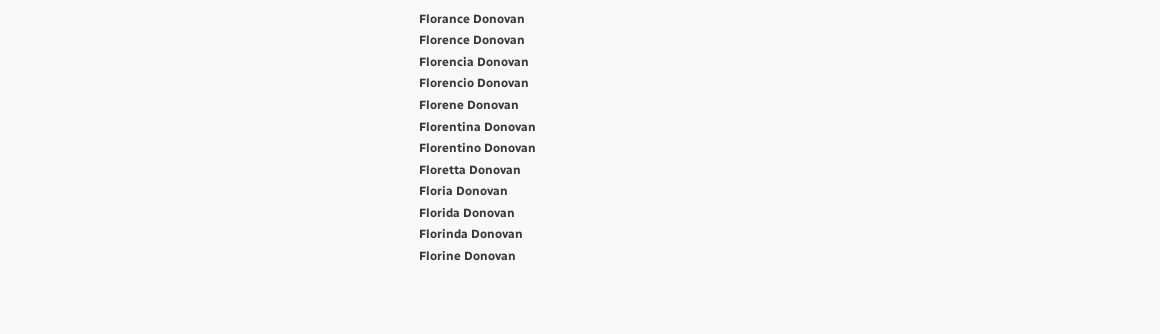Florance Donovan
Florence Donovan
Florencia Donovan
Florencio Donovan
Florene Donovan
Florentina Donovan
Florentino Donovan
Floretta Donovan
Floria Donovan
Florida Donovan
Florinda Donovan
Florine Donovan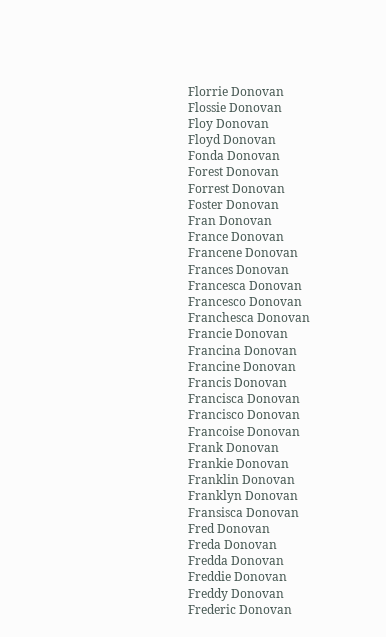Florrie Donovan
Flossie Donovan
Floy Donovan
Floyd Donovan
Fonda Donovan
Forest Donovan
Forrest Donovan
Foster Donovan
Fran Donovan
France Donovan
Francene Donovan
Frances Donovan
Francesca Donovan
Francesco Donovan
Franchesca Donovan
Francie Donovan
Francina Donovan
Francine Donovan
Francis Donovan
Francisca Donovan
Francisco Donovan
Francoise Donovan
Frank Donovan
Frankie Donovan
Franklin Donovan
Franklyn Donovan
Fransisca Donovan
Fred Donovan
Freda Donovan
Fredda Donovan
Freddie Donovan
Freddy Donovan
Frederic Donovan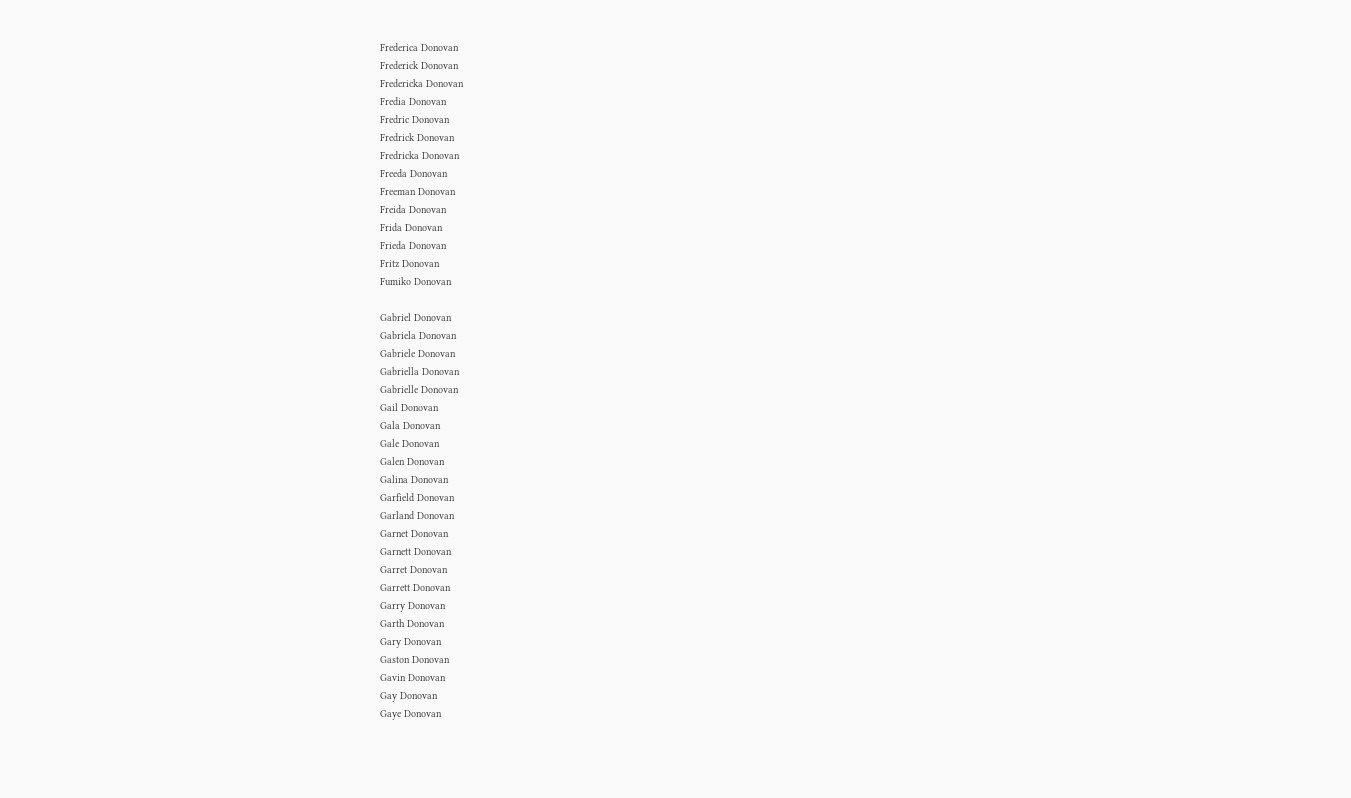Frederica Donovan
Frederick Donovan
Fredericka Donovan
Fredia Donovan
Fredric Donovan
Fredrick Donovan
Fredricka Donovan
Freeda Donovan
Freeman Donovan
Freida Donovan
Frida Donovan
Frieda Donovan
Fritz Donovan
Fumiko Donovan

Gabriel Donovan
Gabriela Donovan
Gabriele Donovan
Gabriella Donovan
Gabrielle Donovan
Gail Donovan
Gala Donovan
Gale Donovan
Galen Donovan
Galina Donovan
Garfield Donovan
Garland Donovan
Garnet Donovan
Garnett Donovan
Garret Donovan
Garrett Donovan
Garry Donovan
Garth Donovan
Gary Donovan
Gaston Donovan
Gavin Donovan
Gay Donovan
Gaye Donovan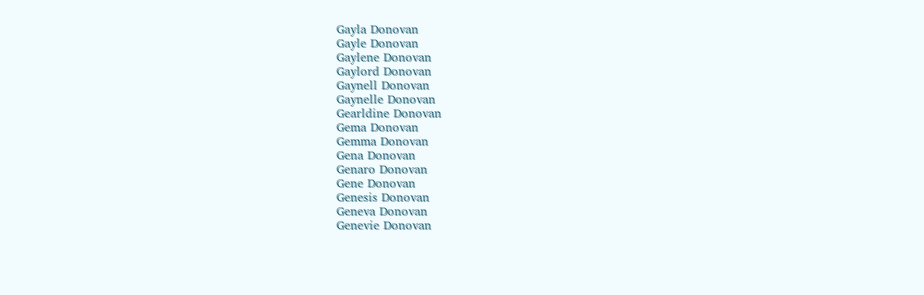Gayla Donovan
Gayle Donovan
Gaylene Donovan
Gaylord Donovan
Gaynell Donovan
Gaynelle Donovan
Gearldine Donovan
Gema Donovan
Gemma Donovan
Gena Donovan
Genaro Donovan
Gene Donovan
Genesis Donovan
Geneva Donovan
Genevie Donovan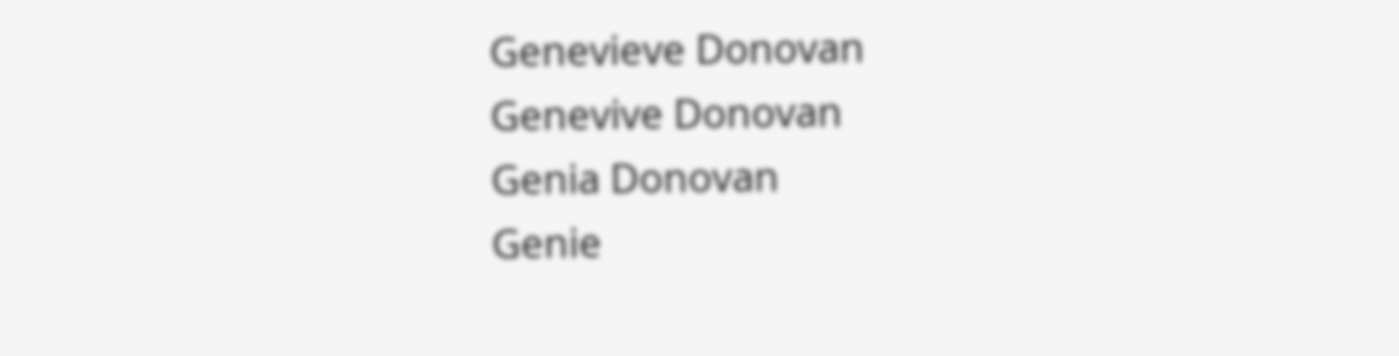Genevieve Donovan
Genevive Donovan
Genia Donovan
Genie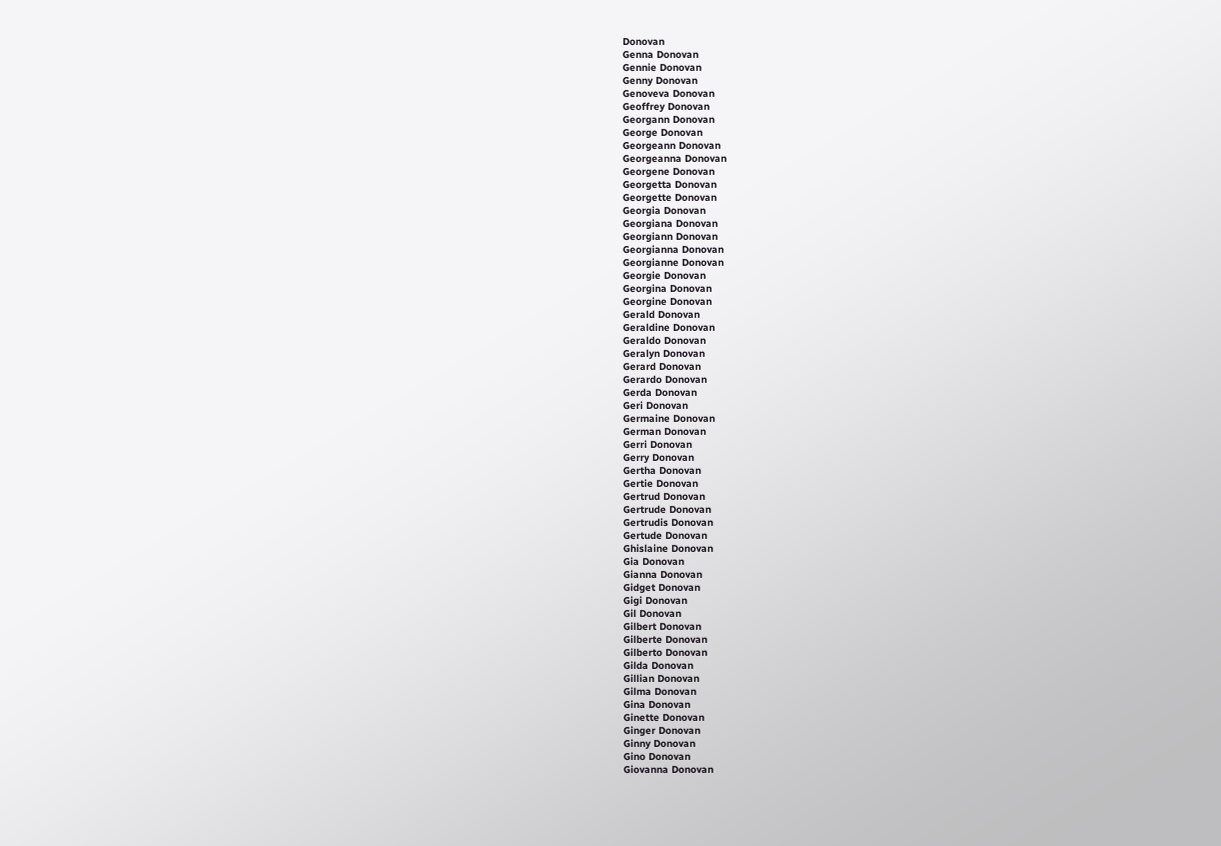Donovan
Genna Donovan
Gennie Donovan
Genny Donovan
Genoveva Donovan
Geoffrey Donovan
Georgann Donovan
George Donovan
Georgeann Donovan
Georgeanna Donovan
Georgene Donovan
Georgetta Donovan
Georgette Donovan
Georgia Donovan
Georgiana Donovan
Georgiann Donovan
Georgianna Donovan
Georgianne Donovan
Georgie Donovan
Georgina Donovan
Georgine Donovan
Gerald Donovan
Geraldine Donovan
Geraldo Donovan
Geralyn Donovan
Gerard Donovan
Gerardo Donovan
Gerda Donovan
Geri Donovan
Germaine Donovan
German Donovan
Gerri Donovan
Gerry Donovan
Gertha Donovan
Gertie Donovan
Gertrud Donovan
Gertrude Donovan
Gertrudis Donovan
Gertude Donovan
Ghislaine Donovan
Gia Donovan
Gianna Donovan
Gidget Donovan
Gigi Donovan
Gil Donovan
Gilbert Donovan
Gilberte Donovan
Gilberto Donovan
Gilda Donovan
Gillian Donovan
Gilma Donovan
Gina Donovan
Ginette Donovan
Ginger Donovan
Ginny Donovan
Gino Donovan
Giovanna Donovan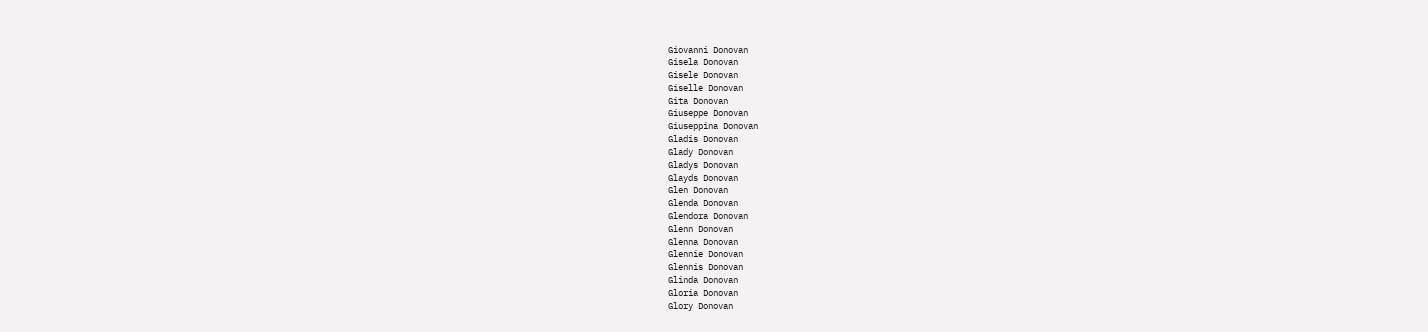Giovanni Donovan
Gisela Donovan
Gisele Donovan
Giselle Donovan
Gita Donovan
Giuseppe Donovan
Giuseppina Donovan
Gladis Donovan
Glady Donovan
Gladys Donovan
Glayds Donovan
Glen Donovan
Glenda Donovan
Glendora Donovan
Glenn Donovan
Glenna Donovan
Glennie Donovan
Glennis Donovan
Glinda Donovan
Gloria Donovan
Glory Donovan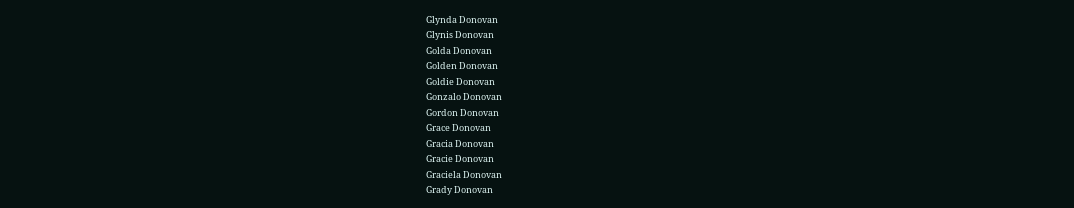Glynda Donovan
Glynis Donovan
Golda Donovan
Golden Donovan
Goldie Donovan
Gonzalo Donovan
Gordon Donovan
Grace Donovan
Gracia Donovan
Gracie Donovan
Graciela Donovan
Grady Donovan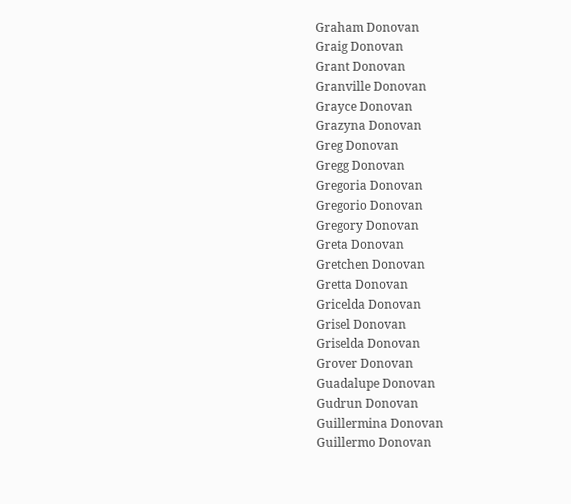Graham Donovan
Graig Donovan
Grant Donovan
Granville Donovan
Grayce Donovan
Grazyna Donovan
Greg Donovan
Gregg Donovan
Gregoria Donovan
Gregorio Donovan
Gregory Donovan
Greta Donovan
Gretchen Donovan
Gretta Donovan
Gricelda Donovan
Grisel Donovan
Griselda Donovan
Grover Donovan
Guadalupe Donovan
Gudrun Donovan
Guillermina Donovan
Guillermo Donovan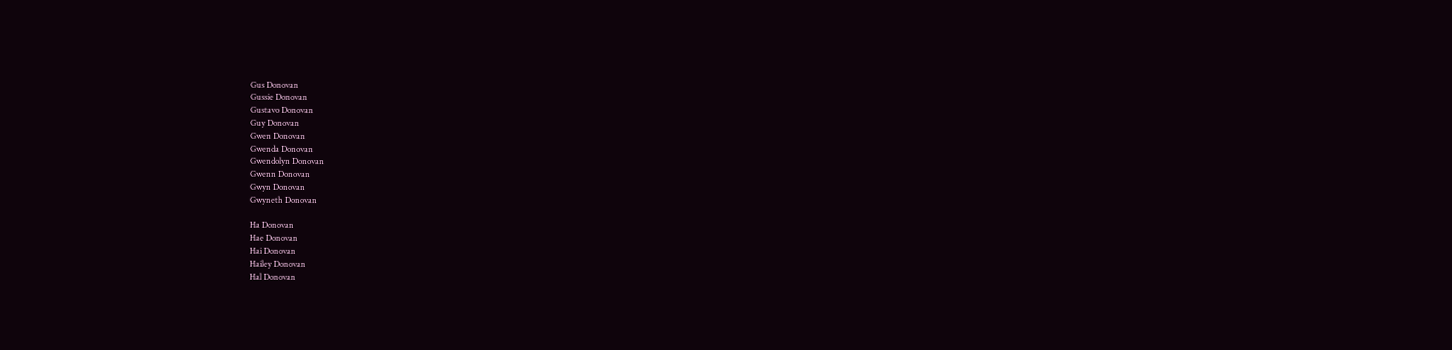Gus Donovan
Gussie Donovan
Gustavo Donovan
Guy Donovan
Gwen Donovan
Gwenda Donovan
Gwendolyn Donovan
Gwenn Donovan
Gwyn Donovan
Gwyneth Donovan

Ha Donovan
Hae Donovan
Hai Donovan
Hailey Donovan
Hal Donovan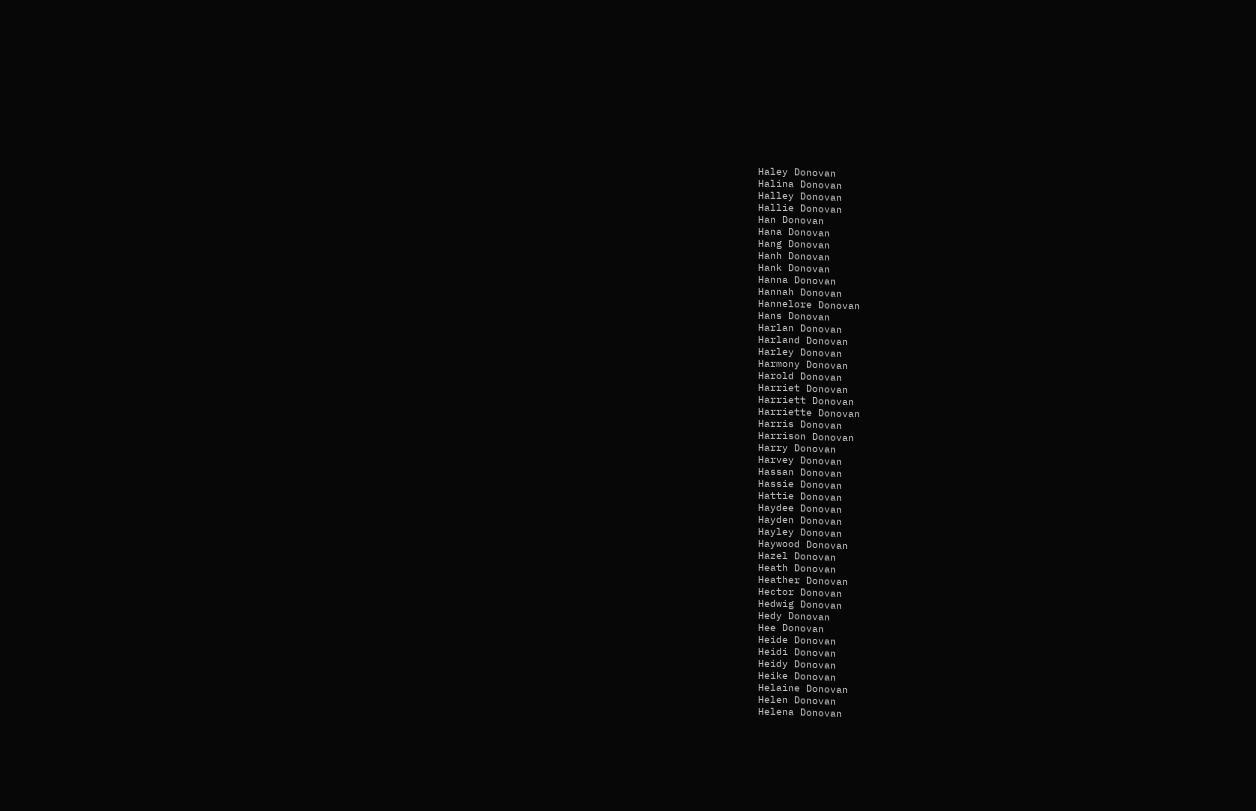Haley Donovan
Halina Donovan
Halley Donovan
Hallie Donovan
Han Donovan
Hana Donovan
Hang Donovan
Hanh Donovan
Hank Donovan
Hanna Donovan
Hannah Donovan
Hannelore Donovan
Hans Donovan
Harlan Donovan
Harland Donovan
Harley Donovan
Harmony Donovan
Harold Donovan
Harriet Donovan
Harriett Donovan
Harriette Donovan
Harris Donovan
Harrison Donovan
Harry Donovan
Harvey Donovan
Hassan Donovan
Hassie Donovan
Hattie Donovan
Haydee Donovan
Hayden Donovan
Hayley Donovan
Haywood Donovan
Hazel Donovan
Heath Donovan
Heather Donovan
Hector Donovan
Hedwig Donovan
Hedy Donovan
Hee Donovan
Heide Donovan
Heidi Donovan
Heidy Donovan
Heike Donovan
Helaine Donovan
Helen Donovan
Helena Donovan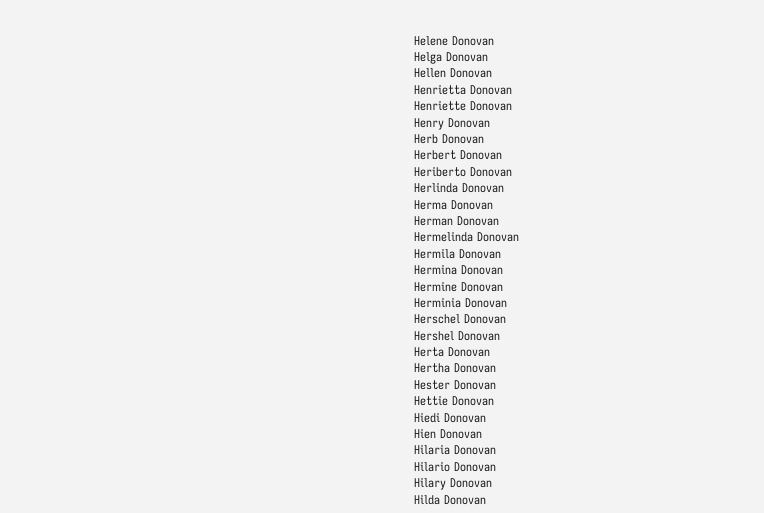Helene Donovan
Helga Donovan
Hellen Donovan
Henrietta Donovan
Henriette Donovan
Henry Donovan
Herb Donovan
Herbert Donovan
Heriberto Donovan
Herlinda Donovan
Herma Donovan
Herman Donovan
Hermelinda Donovan
Hermila Donovan
Hermina Donovan
Hermine Donovan
Herminia Donovan
Herschel Donovan
Hershel Donovan
Herta Donovan
Hertha Donovan
Hester Donovan
Hettie Donovan
Hiedi Donovan
Hien Donovan
Hilaria Donovan
Hilario Donovan
Hilary Donovan
Hilda Donovan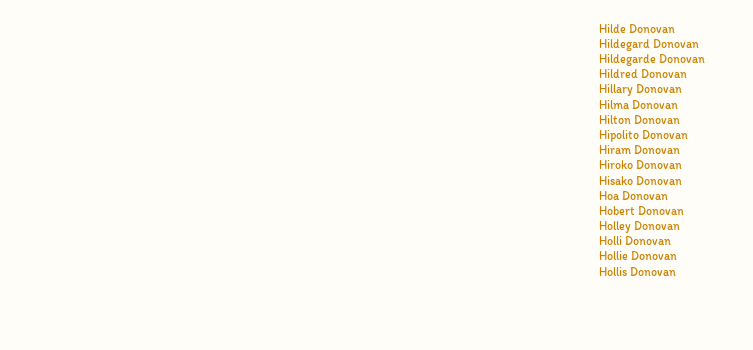Hilde Donovan
Hildegard Donovan
Hildegarde Donovan
Hildred Donovan
Hillary Donovan
Hilma Donovan
Hilton Donovan
Hipolito Donovan
Hiram Donovan
Hiroko Donovan
Hisako Donovan
Hoa Donovan
Hobert Donovan
Holley Donovan
Holli Donovan
Hollie Donovan
Hollis Donovan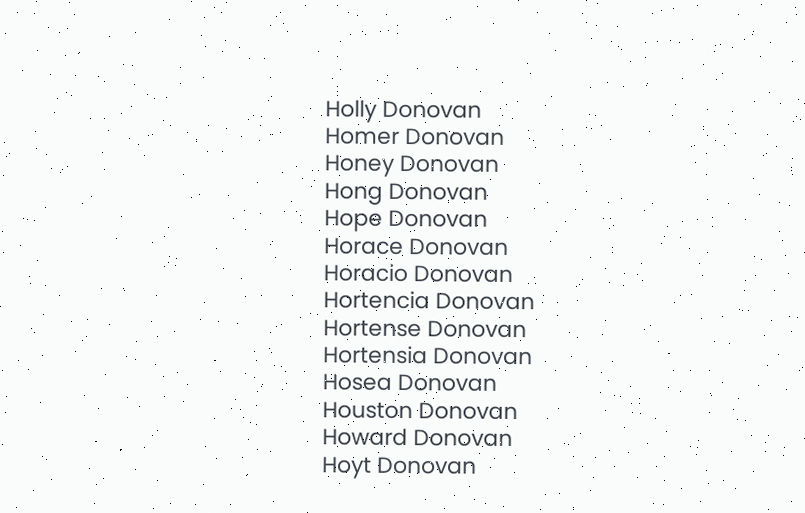Holly Donovan
Homer Donovan
Honey Donovan
Hong Donovan
Hope Donovan
Horace Donovan
Horacio Donovan
Hortencia Donovan
Hortense Donovan
Hortensia Donovan
Hosea Donovan
Houston Donovan
Howard Donovan
Hoyt Donovan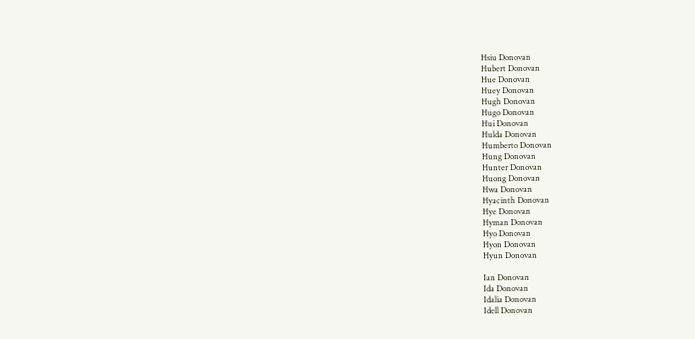Hsiu Donovan
Hubert Donovan
Hue Donovan
Huey Donovan
Hugh Donovan
Hugo Donovan
Hui Donovan
Hulda Donovan
Humberto Donovan
Hung Donovan
Hunter Donovan
Huong Donovan
Hwa Donovan
Hyacinth Donovan
Hye Donovan
Hyman Donovan
Hyo Donovan
Hyon Donovan
Hyun Donovan

Ian Donovan
Ida Donovan
Idalia Donovan
Idell Donovan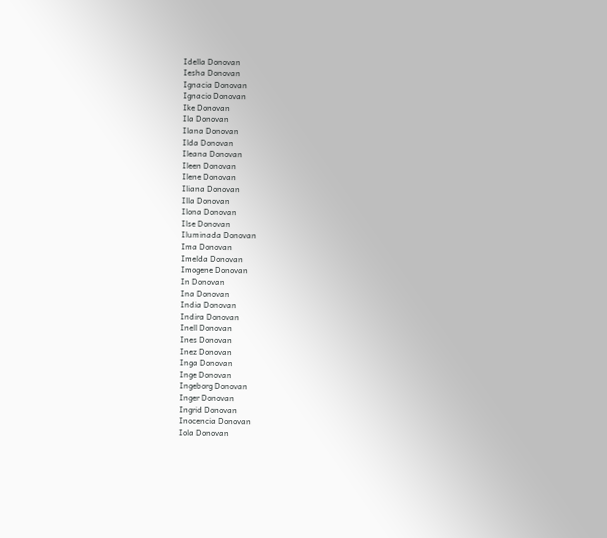Idella Donovan
Iesha Donovan
Ignacia Donovan
Ignacio Donovan
Ike Donovan
Ila Donovan
Ilana Donovan
Ilda Donovan
Ileana Donovan
Ileen Donovan
Ilene Donovan
Iliana Donovan
Illa Donovan
Ilona Donovan
Ilse Donovan
Iluminada Donovan
Ima Donovan
Imelda Donovan
Imogene Donovan
In Donovan
Ina Donovan
India Donovan
Indira Donovan
Inell Donovan
Ines Donovan
Inez Donovan
Inga Donovan
Inge Donovan
Ingeborg Donovan
Inger Donovan
Ingrid Donovan
Inocencia Donovan
Iola Donovan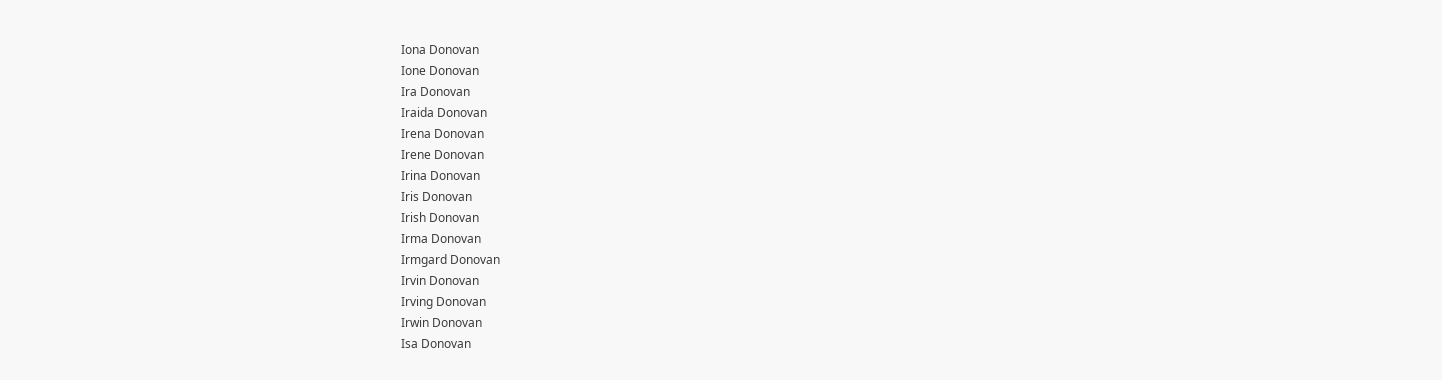Iona Donovan
Ione Donovan
Ira Donovan
Iraida Donovan
Irena Donovan
Irene Donovan
Irina Donovan
Iris Donovan
Irish Donovan
Irma Donovan
Irmgard Donovan
Irvin Donovan
Irving Donovan
Irwin Donovan
Isa Donovan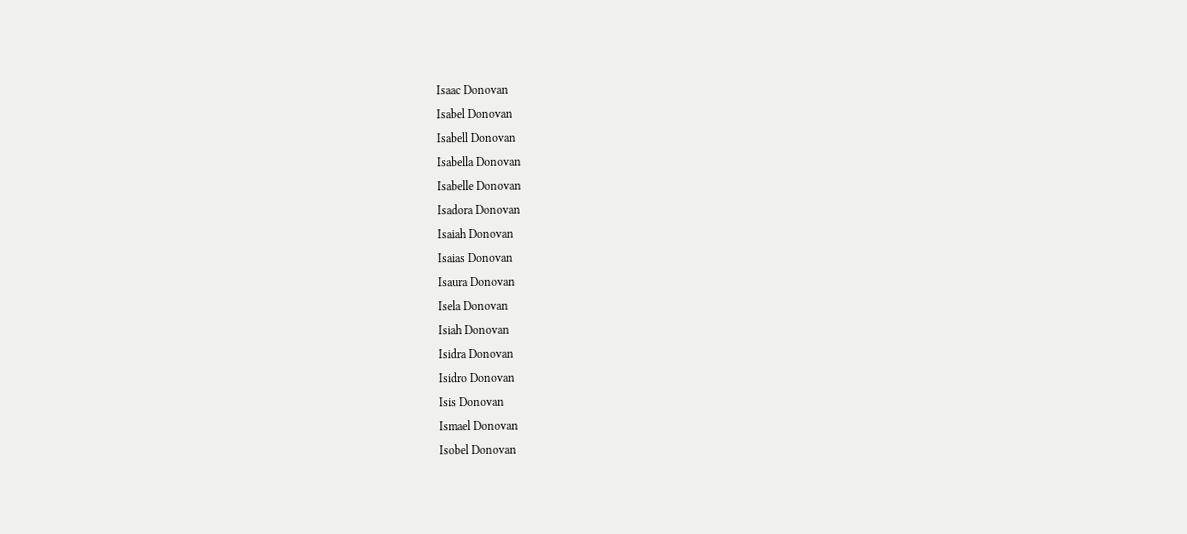Isaac Donovan
Isabel Donovan
Isabell Donovan
Isabella Donovan
Isabelle Donovan
Isadora Donovan
Isaiah Donovan
Isaias Donovan
Isaura Donovan
Isela Donovan
Isiah Donovan
Isidra Donovan
Isidro Donovan
Isis Donovan
Ismael Donovan
Isobel Donovan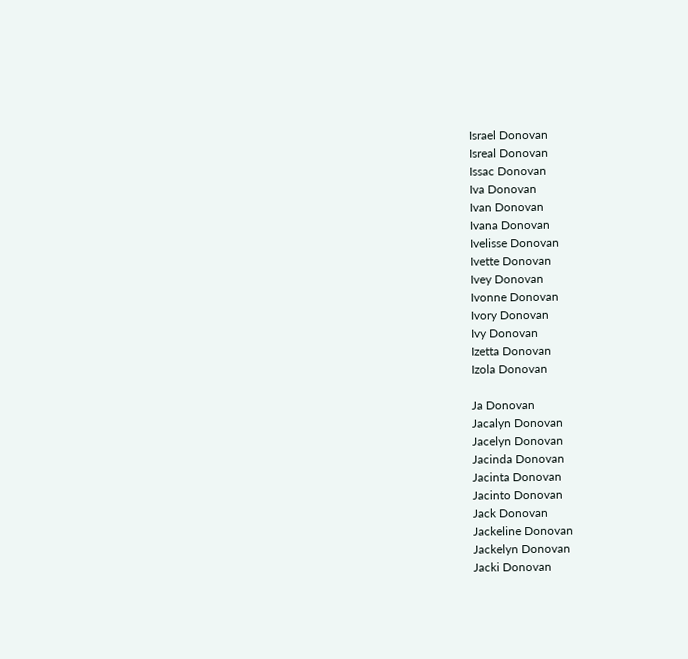Israel Donovan
Isreal Donovan
Issac Donovan
Iva Donovan
Ivan Donovan
Ivana Donovan
Ivelisse Donovan
Ivette Donovan
Ivey Donovan
Ivonne Donovan
Ivory Donovan
Ivy Donovan
Izetta Donovan
Izola Donovan

Ja Donovan
Jacalyn Donovan
Jacelyn Donovan
Jacinda Donovan
Jacinta Donovan
Jacinto Donovan
Jack Donovan
Jackeline Donovan
Jackelyn Donovan
Jacki Donovan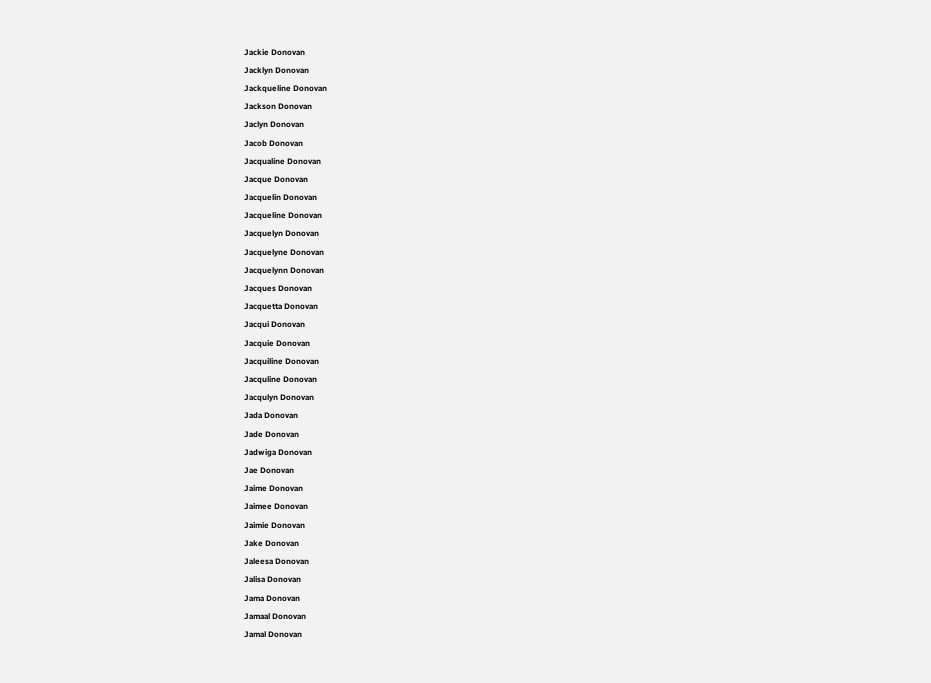Jackie Donovan
Jacklyn Donovan
Jackqueline Donovan
Jackson Donovan
Jaclyn Donovan
Jacob Donovan
Jacqualine Donovan
Jacque Donovan
Jacquelin Donovan
Jacqueline Donovan
Jacquelyn Donovan
Jacquelyne Donovan
Jacquelynn Donovan
Jacques Donovan
Jacquetta Donovan
Jacqui Donovan
Jacquie Donovan
Jacquiline Donovan
Jacquline Donovan
Jacqulyn Donovan
Jada Donovan
Jade Donovan
Jadwiga Donovan
Jae Donovan
Jaime Donovan
Jaimee Donovan
Jaimie Donovan
Jake Donovan
Jaleesa Donovan
Jalisa Donovan
Jama Donovan
Jamaal Donovan
Jamal Donovan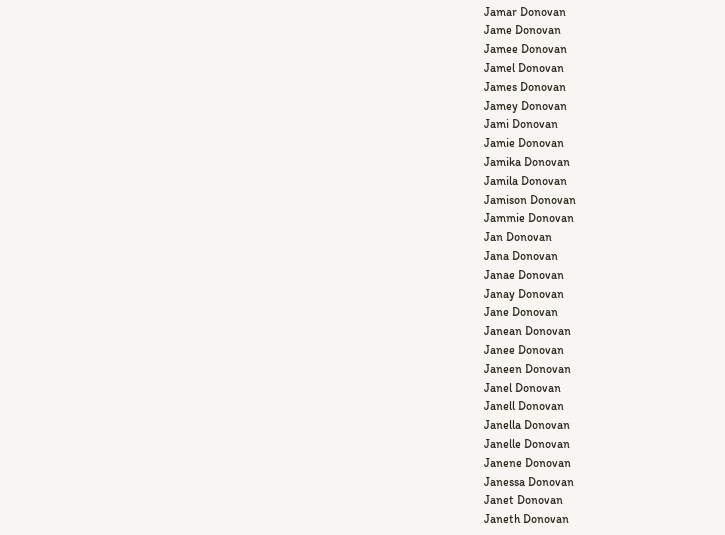Jamar Donovan
Jame Donovan
Jamee Donovan
Jamel Donovan
James Donovan
Jamey Donovan
Jami Donovan
Jamie Donovan
Jamika Donovan
Jamila Donovan
Jamison Donovan
Jammie Donovan
Jan Donovan
Jana Donovan
Janae Donovan
Janay Donovan
Jane Donovan
Janean Donovan
Janee Donovan
Janeen Donovan
Janel Donovan
Janell Donovan
Janella Donovan
Janelle Donovan
Janene Donovan
Janessa Donovan
Janet Donovan
Janeth Donovan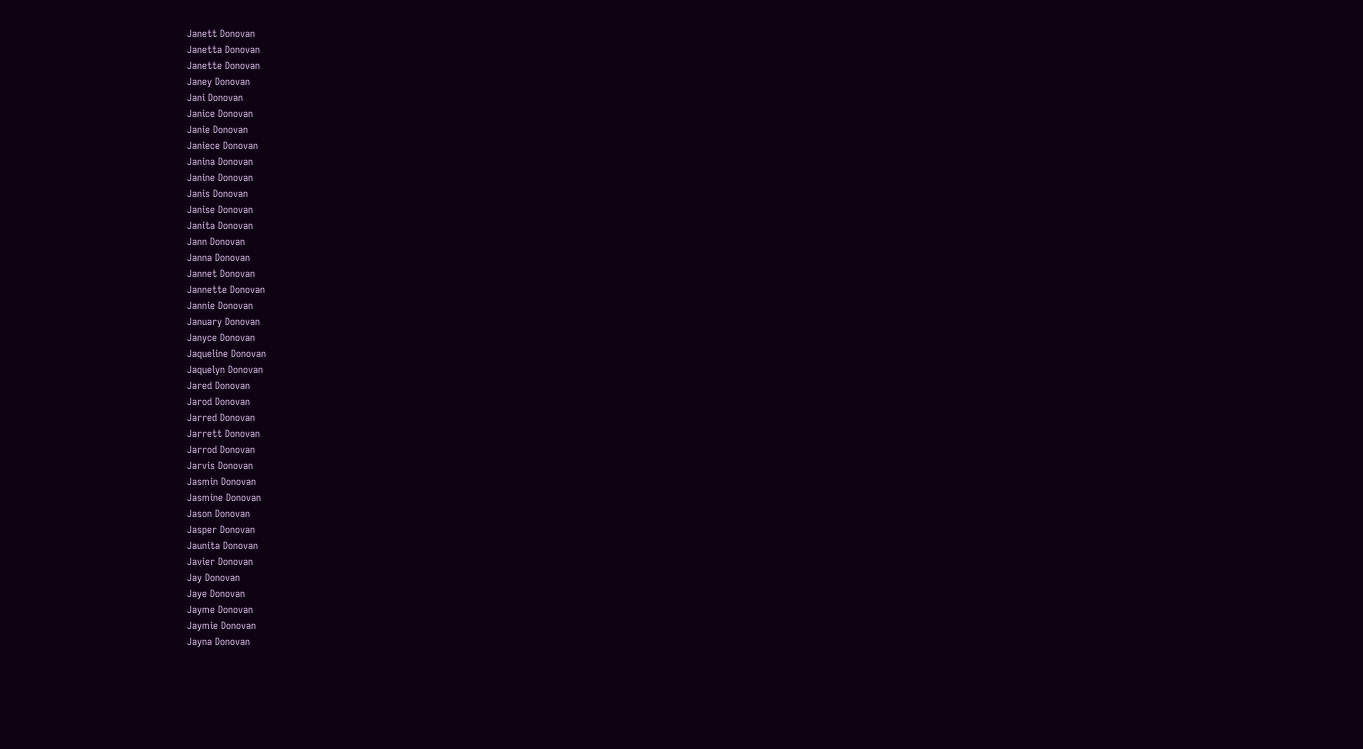Janett Donovan
Janetta Donovan
Janette Donovan
Janey Donovan
Jani Donovan
Janice Donovan
Janie Donovan
Janiece Donovan
Janina Donovan
Janine Donovan
Janis Donovan
Janise Donovan
Janita Donovan
Jann Donovan
Janna Donovan
Jannet Donovan
Jannette Donovan
Jannie Donovan
January Donovan
Janyce Donovan
Jaqueline Donovan
Jaquelyn Donovan
Jared Donovan
Jarod Donovan
Jarred Donovan
Jarrett Donovan
Jarrod Donovan
Jarvis Donovan
Jasmin Donovan
Jasmine Donovan
Jason Donovan
Jasper Donovan
Jaunita Donovan
Javier Donovan
Jay Donovan
Jaye Donovan
Jayme Donovan
Jaymie Donovan
Jayna Donovan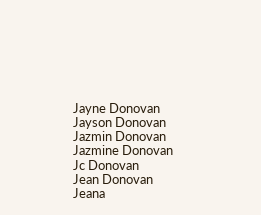Jayne Donovan
Jayson Donovan
Jazmin Donovan
Jazmine Donovan
Jc Donovan
Jean Donovan
Jeana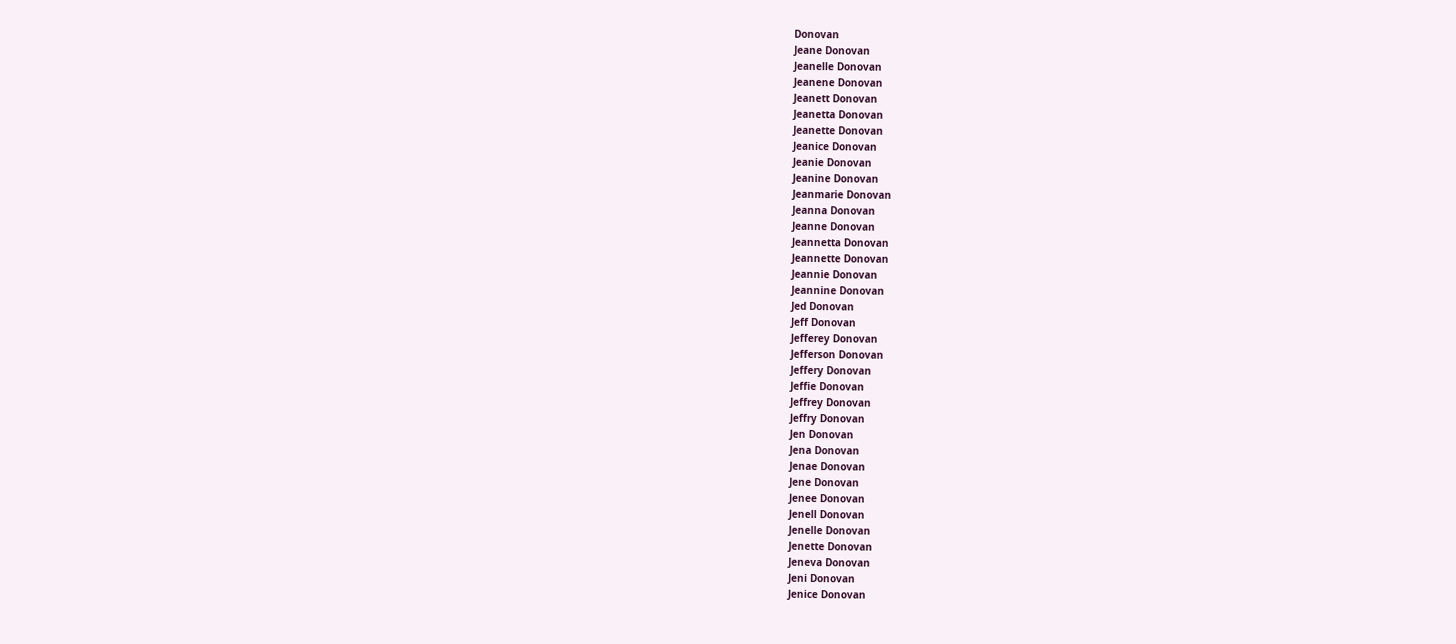Donovan
Jeane Donovan
Jeanelle Donovan
Jeanene Donovan
Jeanett Donovan
Jeanetta Donovan
Jeanette Donovan
Jeanice Donovan
Jeanie Donovan
Jeanine Donovan
Jeanmarie Donovan
Jeanna Donovan
Jeanne Donovan
Jeannetta Donovan
Jeannette Donovan
Jeannie Donovan
Jeannine Donovan
Jed Donovan
Jeff Donovan
Jefferey Donovan
Jefferson Donovan
Jeffery Donovan
Jeffie Donovan
Jeffrey Donovan
Jeffry Donovan
Jen Donovan
Jena Donovan
Jenae Donovan
Jene Donovan
Jenee Donovan
Jenell Donovan
Jenelle Donovan
Jenette Donovan
Jeneva Donovan
Jeni Donovan
Jenice Donovan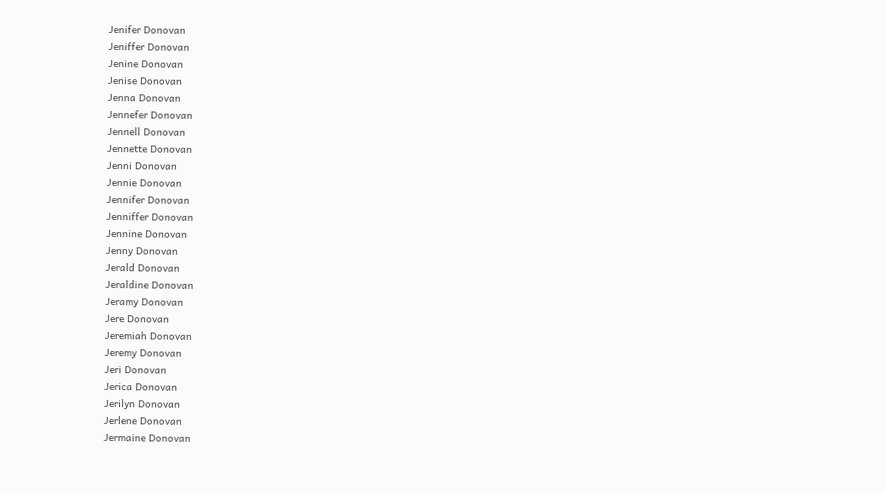Jenifer Donovan
Jeniffer Donovan
Jenine Donovan
Jenise Donovan
Jenna Donovan
Jennefer Donovan
Jennell Donovan
Jennette Donovan
Jenni Donovan
Jennie Donovan
Jennifer Donovan
Jenniffer Donovan
Jennine Donovan
Jenny Donovan
Jerald Donovan
Jeraldine Donovan
Jeramy Donovan
Jere Donovan
Jeremiah Donovan
Jeremy Donovan
Jeri Donovan
Jerica Donovan
Jerilyn Donovan
Jerlene Donovan
Jermaine Donovan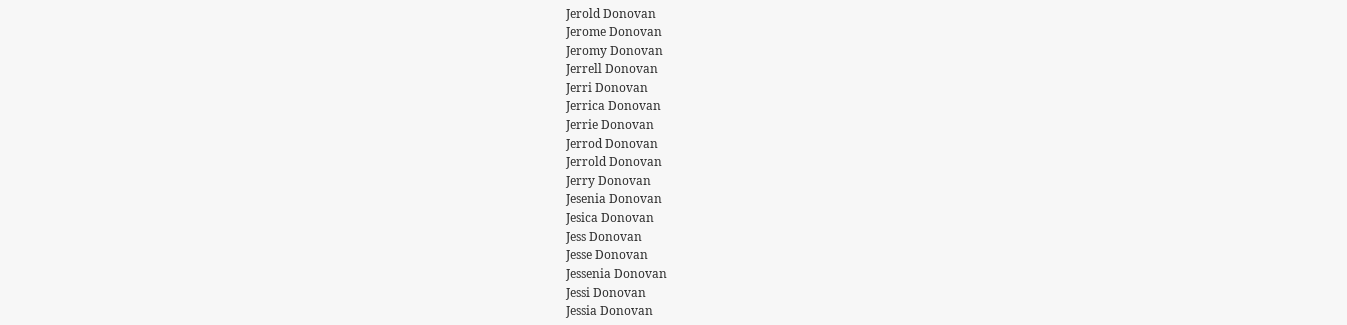Jerold Donovan
Jerome Donovan
Jeromy Donovan
Jerrell Donovan
Jerri Donovan
Jerrica Donovan
Jerrie Donovan
Jerrod Donovan
Jerrold Donovan
Jerry Donovan
Jesenia Donovan
Jesica Donovan
Jess Donovan
Jesse Donovan
Jessenia Donovan
Jessi Donovan
Jessia Donovan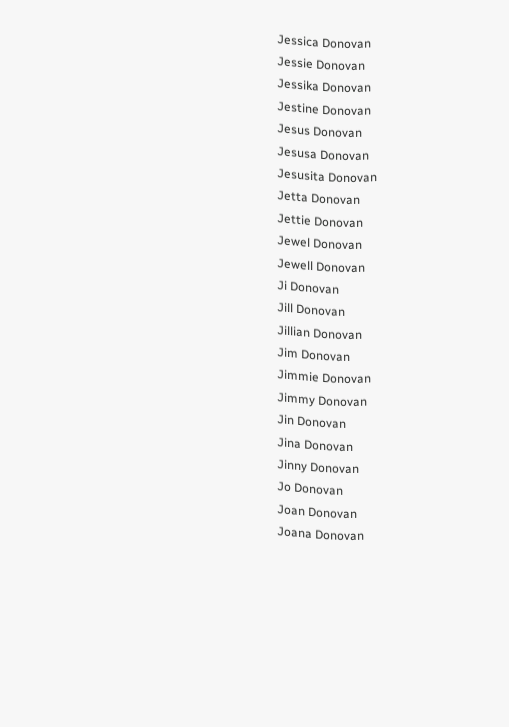Jessica Donovan
Jessie Donovan
Jessika Donovan
Jestine Donovan
Jesus Donovan
Jesusa Donovan
Jesusita Donovan
Jetta Donovan
Jettie Donovan
Jewel Donovan
Jewell Donovan
Ji Donovan
Jill Donovan
Jillian Donovan
Jim Donovan
Jimmie Donovan
Jimmy Donovan
Jin Donovan
Jina Donovan
Jinny Donovan
Jo Donovan
Joan Donovan
Joana Donovan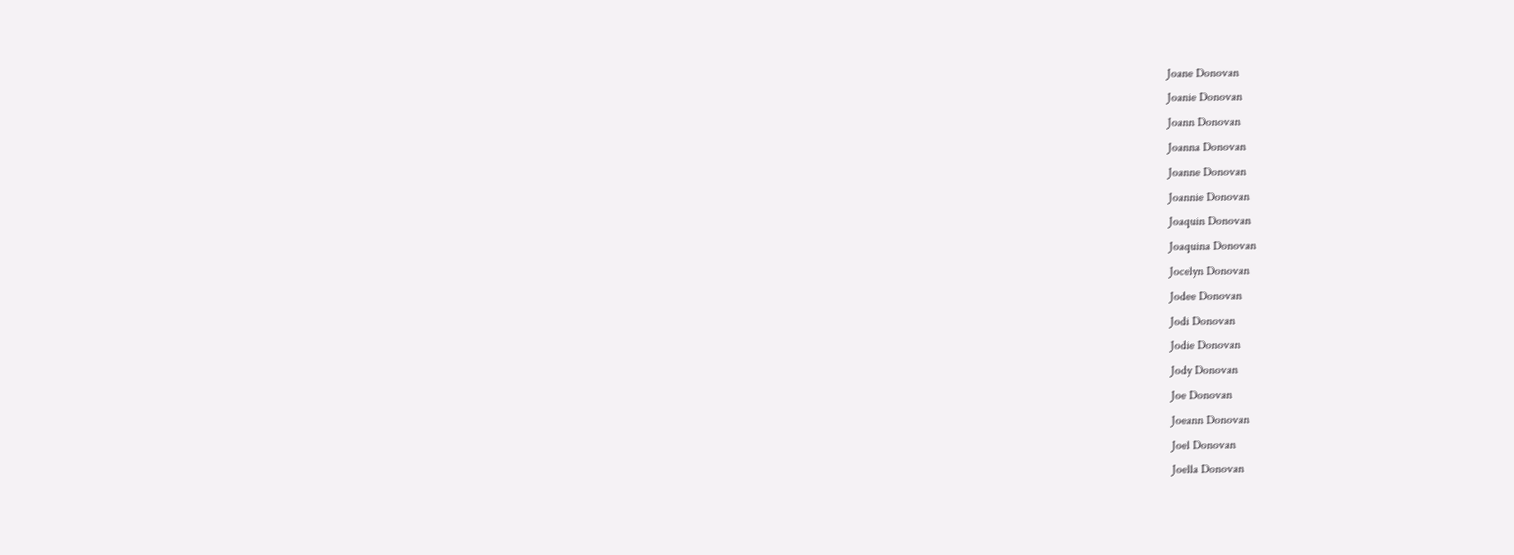Joane Donovan
Joanie Donovan
Joann Donovan
Joanna Donovan
Joanne Donovan
Joannie Donovan
Joaquin Donovan
Joaquina Donovan
Jocelyn Donovan
Jodee Donovan
Jodi Donovan
Jodie Donovan
Jody Donovan
Joe Donovan
Joeann Donovan
Joel Donovan
Joella Donovan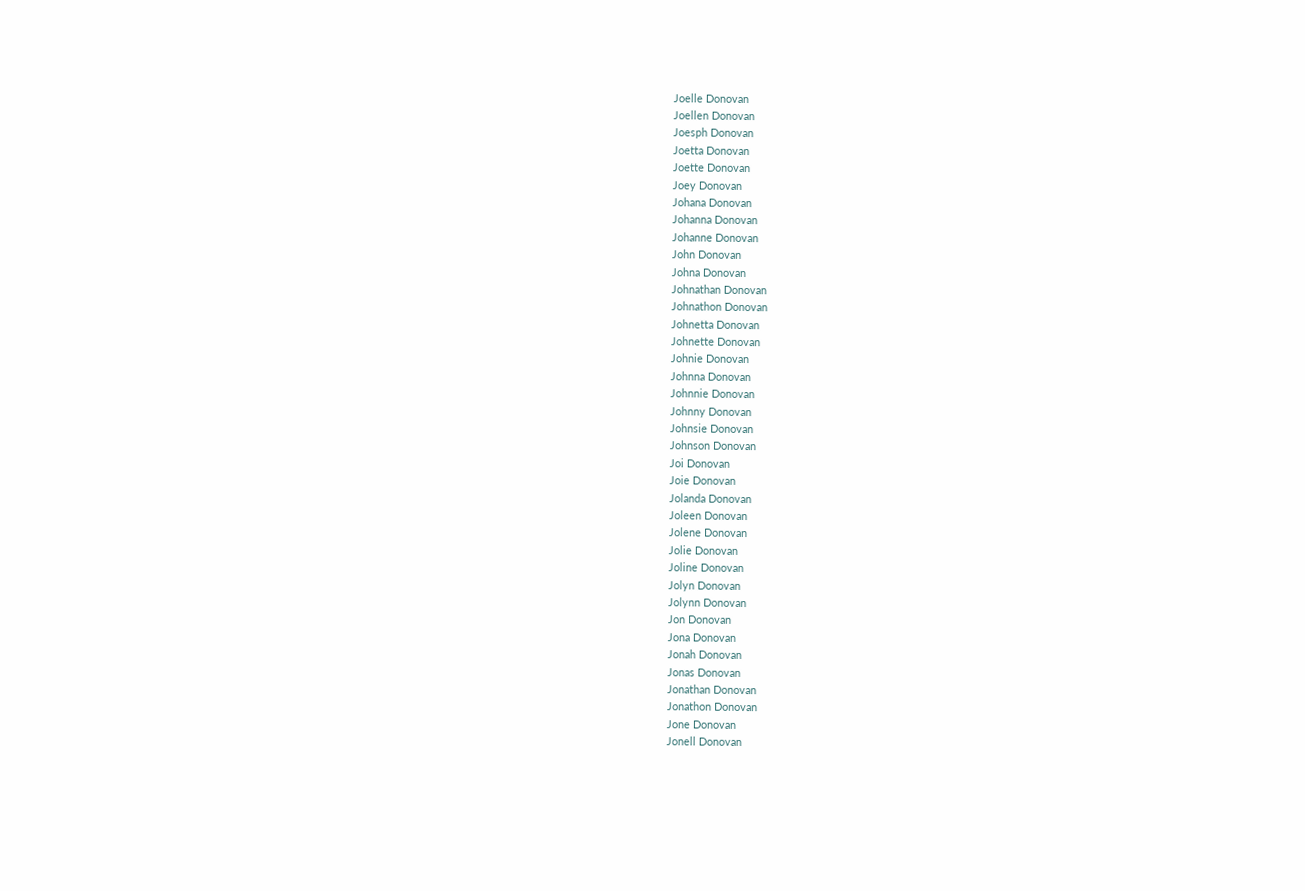Joelle Donovan
Joellen Donovan
Joesph Donovan
Joetta Donovan
Joette Donovan
Joey Donovan
Johana Donovan
Johanna Donovan
Johanne Donovan
John Donovan
Johna Donovan
Johnathan Donovan
Johnathon Donovan
Johnetta Donovan
Johnette Donovan
Johnie Donovan
Johnna Donovan
Johnnie Donovan
Johnny Donovan
Johnsie Donovan
Johnson Donovan
Joi Donovan
Joie Donovan
Jolanda Donovan
Joleen Donovan
Jolene Donovan
Jolie Donovan
Joline Donovan
Jolyn Donovan
Jolynn Donovan
Jon Donovan
Jona Donovan
Jonah Donovan
Jonas Donovan
Jonathan Donovan
Jonathon Donovan
Jone Donovan
Jonell Donovan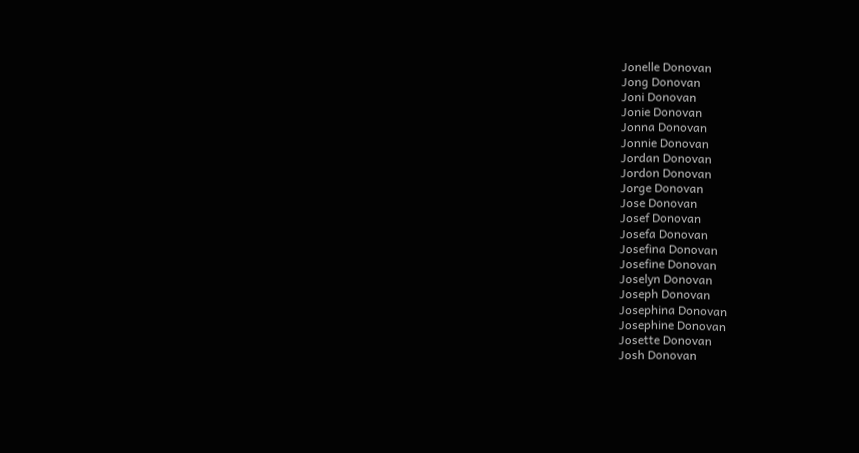Jonelle Donovan
Jong Donovan
Joni Donovan
Jonie Donovan
Jonna Donovan
Jonnie Donovan
Jordan Donovan
Jordon Donovan
Jorge Donovan
Jose Donovan
Josef Donovan
Josefa Donovan
Josefina Donovan
Josefine Donovan
Joselyn Donovan
Joseph Donovan
Josephina Donovan
Josephine Donovan
Josette Donovan
Josh Donovan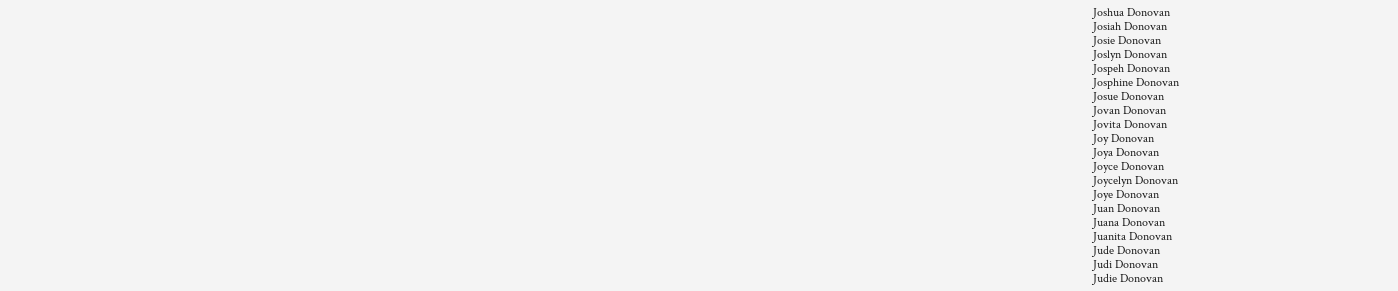Joshua Donovan
Josiah Donovan
Josie Donovan
Joslyn Donovan
Jospeh Donovan
Josphine Donovan
Josue Donovan
Jovan Donovan
Jovita Donovan
Joy Donovan
Joya Donovan
Joyce Donovan
Joycelyn Donovan
Joye Donovan
Juan Donovan
Juana Donovan
Juanita Donovan
Jude Donovan
Judi Donovan
Judie Donovan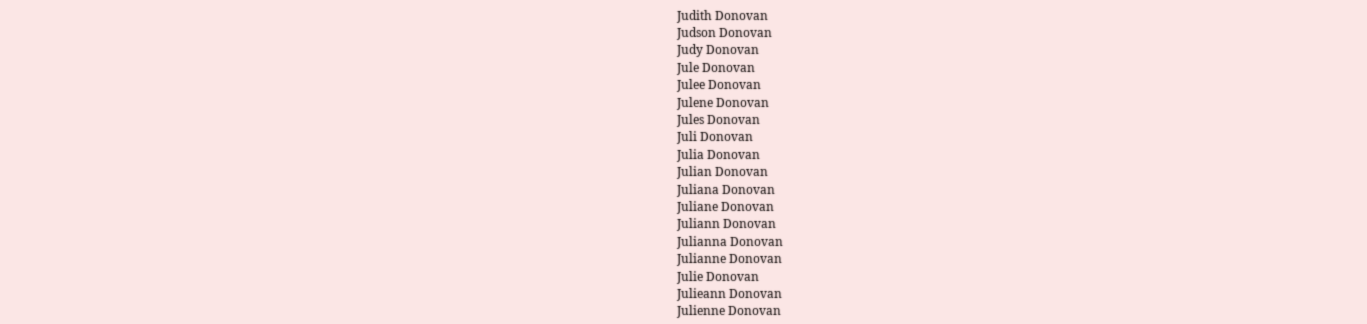Judith Donovan
Judson Donovan
Judy Donovan
Jule Donovan
Julee Donovan
Julene Donovan
Jules Donovan
Juli Donovan
Julia Donovan
Julian Donovan
Juliana Donovan
Juliane Donovan
Juliann Donovan
Julianna Donovan
Julianne Donovan
Julie Donovan
Julieann Donovan
Julienne Donovan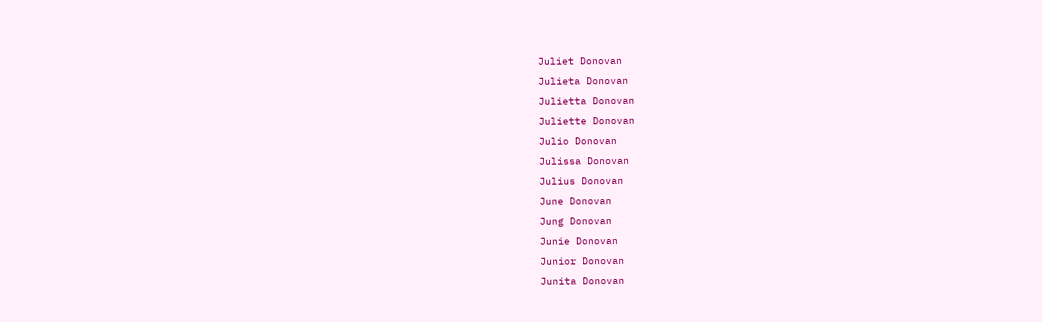Juliet Donovan
Julieta Donovan
Julietta Donovan
Juliette Donovan
Julio Donovan
Julissa Donovan
Julius Donovan
June Donovan
Jung Donovan
Junie Donovan
Junior Donovan
Junita Donovan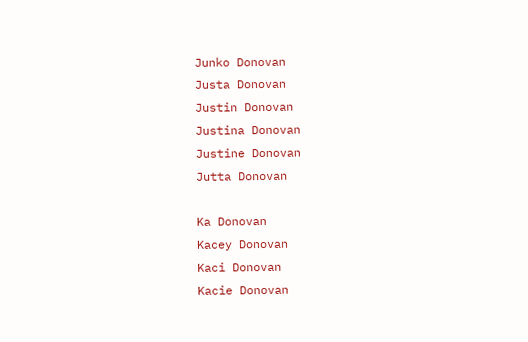Junko Donovan
Justa Donovan
Justin Donovan
Justina Donovan
Justine Donovan
Jutta Donovan

Ka Donovan
Kacey Donovan
Kaci Donovan
Kacie Donovan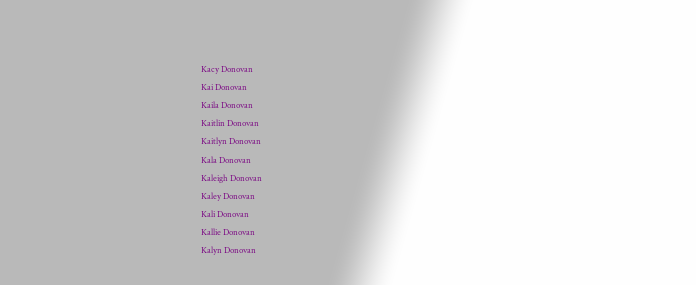Kacy Donovan
Kai Donovan
Kaila Donovan
Kaitlin Donovan
Kaitlyn Donovan
Kala Donovan
Kaleigh Donovan
Kaley Donovan
Kali Donovan
Kallie Donovan
Kalyn Donovan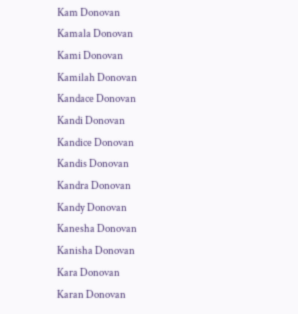Kam Donovan
Kamala Donovan
Kami Donovan
Kamilah Donovan
Kandace Donovan
Kandi Donovan
Kandice Donovan
Kandis Donovan
Kandra Donovan
Kandy Donovan
Kanesha Donovan
Kanisha Donovan
Kara Donovan
Karan Donovan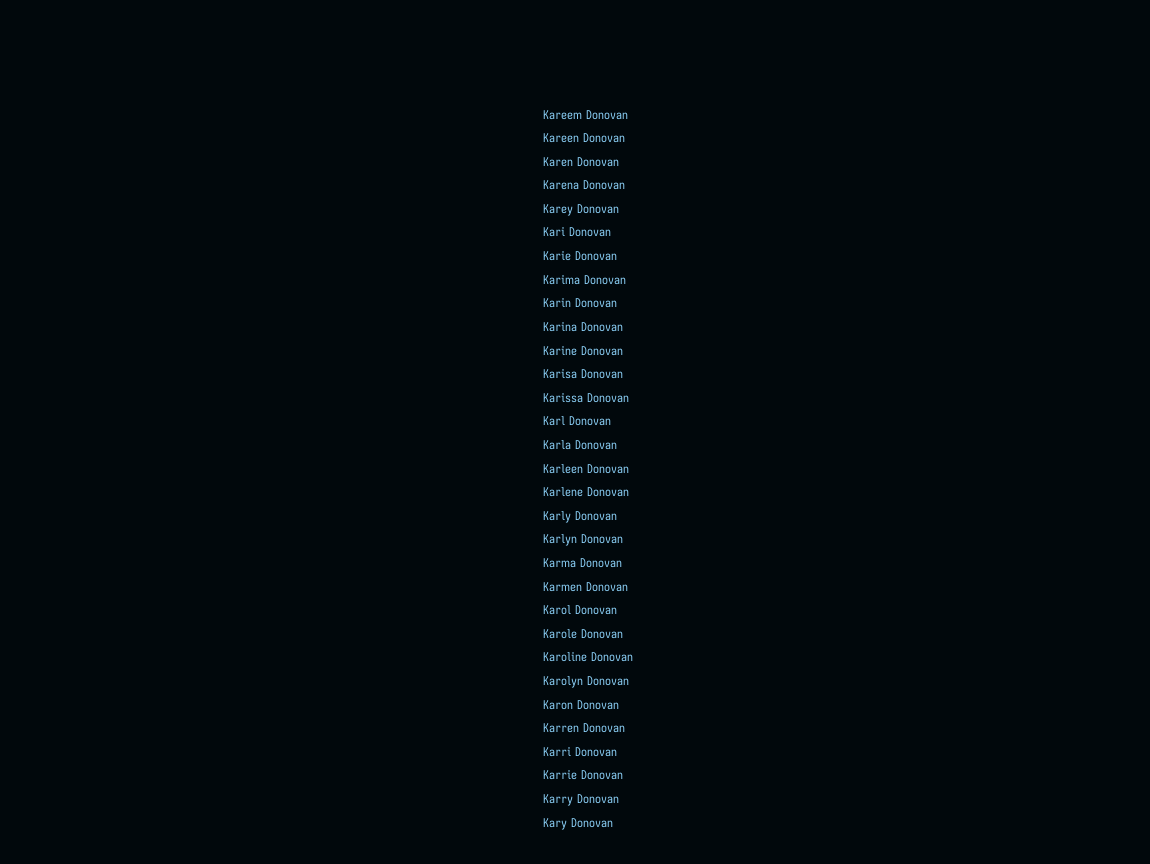Kareem Donovan
Kareen Donovan
Karen Donovan
Karena Donovan
Karey Donovan
Kari Donovan
Karie Donovan
Karima Donovan
Karin Donovan
Karina Donovan
Karine Donovan
Karisa Donovan
Karissa Donovan
Karl Donovan
Karla Donovan
Karleen Donovan
Karlene Donovan
Karly Donovan
Karlyn Donovan
Karma Donovan
Karmen Donovan
Karol Donovan
Karole Donovan
Karoline Donovan
Karolyn Donovan
Karon Donovan
Karren Donovan
Karri Donovan
Karrie Donovan
Karry Donovan
Kary Donovan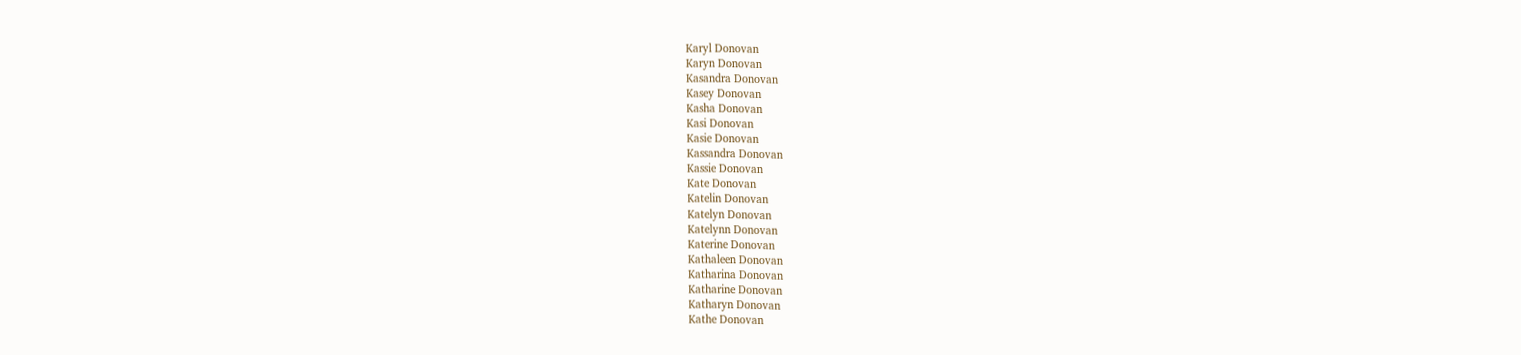Karyl Donovan
Karyn Donovan
Kasandra Donovan
Kasey Donovan
Kasha Donovan
Kasi Donovan
Kasie Donovan
Kassandra Donovan
Kassie Donovan
Kate Donovan
Katelin Donovan
Katelyn Donovan
Katelynn Donovan
Katerine Donovan
Kathaleen Donovan
Katharina Donovan
Katharine Donovan
Katharyn Donovan
Kathe Donovan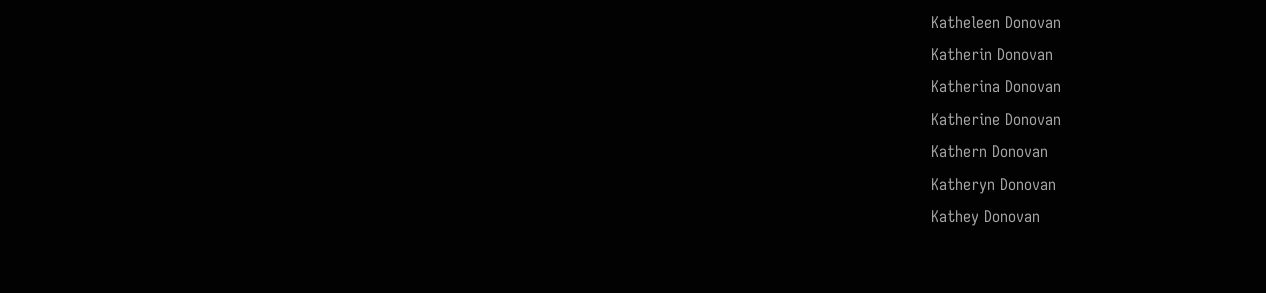Katheleen Donovan
Katherin Donovan
Katherina Donovan
Katherine Donovan
Kathern Donovan
Katheryn Donovan
Kathey Donovan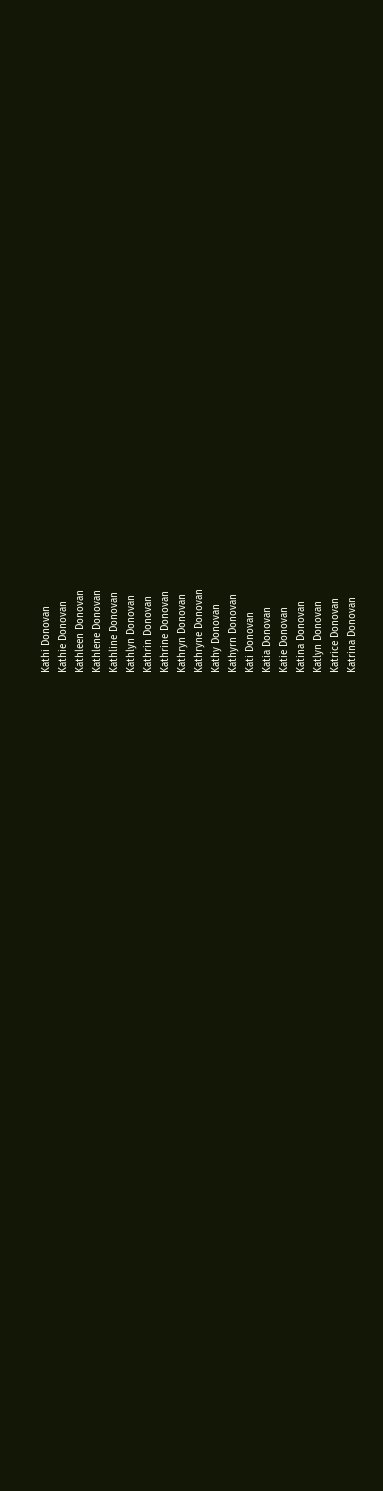Kathi Donovan
Kathie Donovan
Kathleen Donovan
Kathlene Donovan
Kathline Donovan
Kathlyn Donovan
Kathrin Donovan
Kathrine Donovan
Kathryn Donovan
Kathryne Donovan
Kathy Donovan
Kathyrn Donovan
Kati Donovan
Katia Donovan
Katie Donovan
Katina Donovan
Katlyn Donovan
Katrice Donovan
Katrina Donovan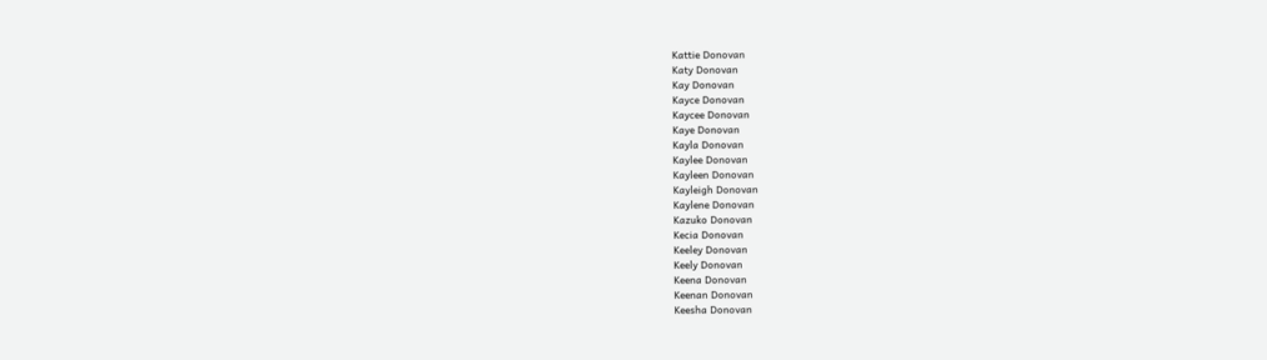Kattie Donovan
Katy Donovan
Kay Donovan
Kayce Donovan
Kaycee Donovan
Kaye Donovan
Kayla Donovan
Kaylee Donovan
Kayleen Donovan
Kayleigh Donovan
Kaylene Donovan
Kazuko Donovan
Kecia Donovan
Keeley Donovan
Keely Donovan
Keena Donovan
Keenan Donovan
Keesha Donovan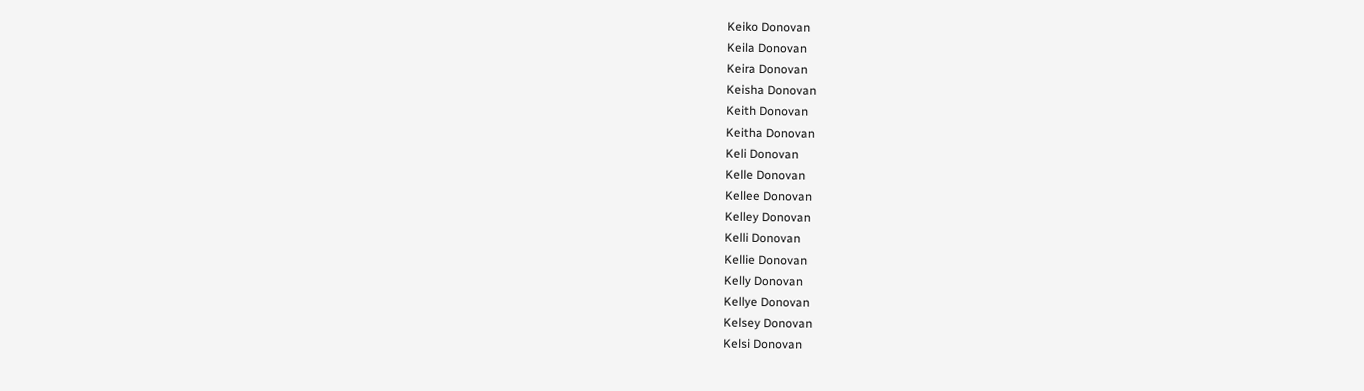Keiko Donovan
Keila Donovan
Keira Donovan
Keisha Donovan
Keith Donovan
Keitha Donovan
Keli Donovan
Kelle Donovan
Kellee Donovan
Kelley Donovan
Kelli Donovan
Kellie Donovan
Kelly Donovan
Kellye Donovan
Kelsey Donovan
Kelsi Donovan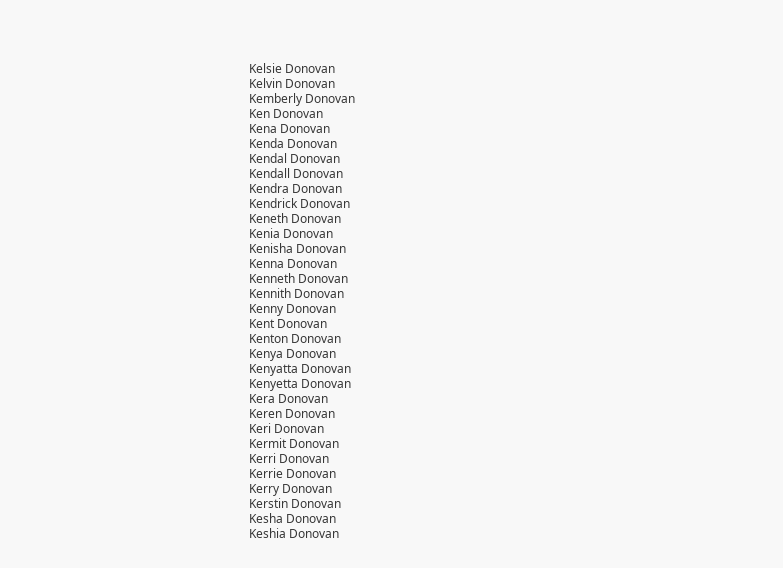Kelsie Donovan
Kelvin Donovan
Kemberly Donovan
Ken Donovan
Kena Donovan
Kenda Donovan
Kendal Donovan
Kendall Donovan
Kendra Donovan
Kendrick Donovan
Keneth Donovan
Kenia Donovan
Kenisha Donovan
Kenna Donovan
Kenneth Donovan
Kennith Donovan
Kenny Donovan
Kent Donovan
Kenton Donovan
Kenya Donovan
Kenyatta Donovan
Kenyetta Donovan
Kera Donovan
Keren Donovan
Keri Donovan
Kermit Donovan
Kerri Donovan
Kerrie Donovan
Kerry Donovan
Kerstin Donovan
Kesha Donovan
Keshia Donovan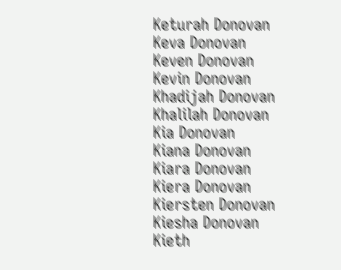Keturah Donovan
Keva Donovan
Keven Donovan
Kevin Donovan
Khadijah Donovan
Khalilah Donovan
Kia Donovan
Kiana Donovan
Kiara Donovan
Kiera Donovan
Kiersten Donovan
Kiesha Donovan
Kieth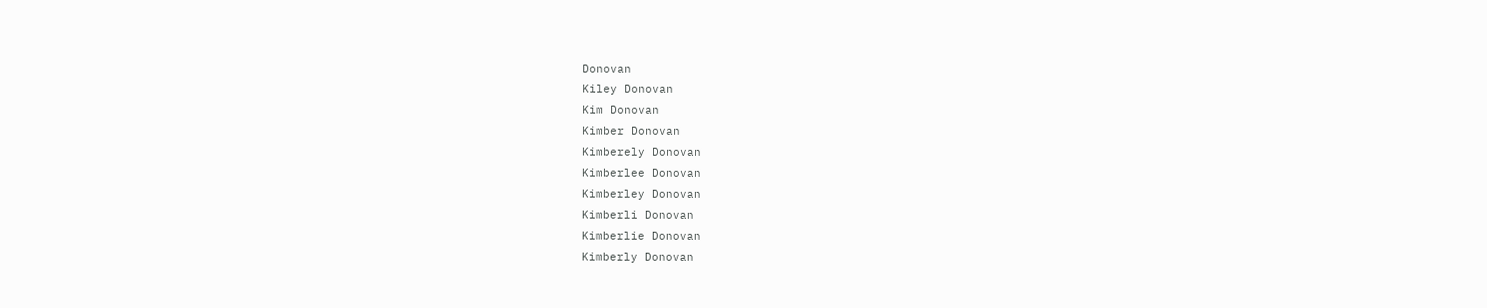Donovan
Kiley Donovan
Kim Donovan
Kimber Donovan
Kimberely Donovan
Kimberlee Donovan
Kimberley Donovan
Kimberli Donovan
Kimberlie Donovan
Kimberly Donovan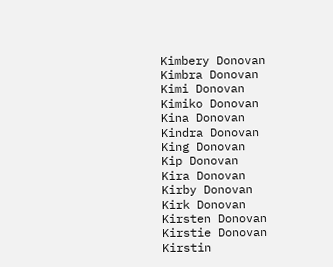Kimbery Donovan
Kimbra Donovan
Kimi Donovan
Kimiko Donovan
Kina Donovan
Kindra Donovan
King Donovan
Kip Donovan
Kira Donovan
Kirby Donovan
Kirk Donovan
Kirsten Donovan
Kirstie Donovan
Kirstin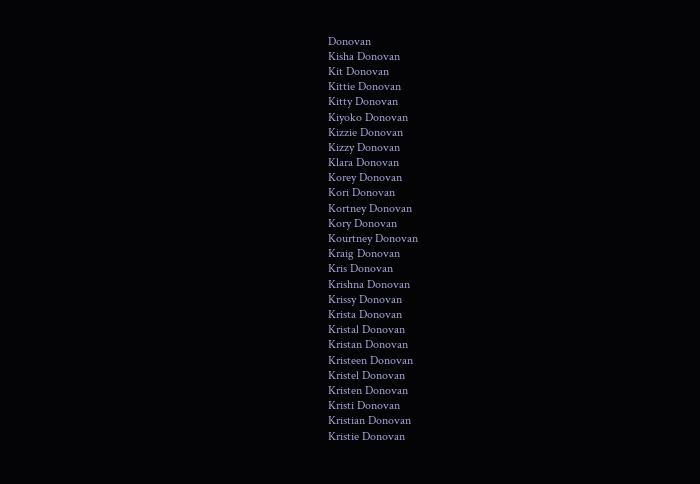Donovan
Kisha Donovan
Kit Donovan
Kittie Donovan
Kitty Donovan
Kiyoko Donovan
Kizzie Donovan
Kizzy Donovan
Klara Donovan
Korey Donovan
Kori Donovan
Kortney Donovan
Kory Donovan
Kourtney Donovan
Kraig Donovan
Kris Donovan
Krishna Donovan
Krissy Donovan
Krista Donovan
Kristal Donovan
Kristan Donovan
Kristeen Donovan
Kristel Donovan
Kristen Donovan
Kristi Donovan
Kristian Donovan
Kristie Donovan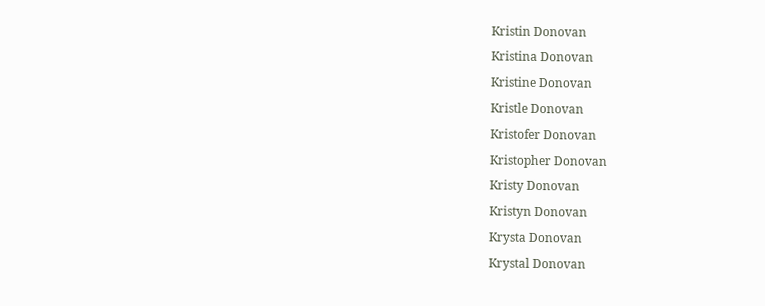Kristin Donovan
Kristina Donovan
Kristine Donovan
Kristle Donovan
Kristofer Donovan
Kristopher Donovan
Kristy Donovan
Kristyn Donovan
Krysta Donovan
Krystal Donovan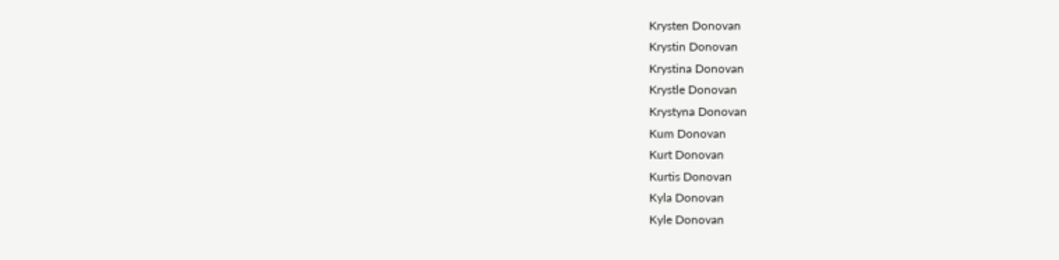Krysten Donovan
Krystin Donovan
Krystina Donovan
Krystle Donovan
Krystyna Donovan
Kum Donovan
Kurt Donovan
Kurtis Donovan
Kyla Donovan
Kyle Donovan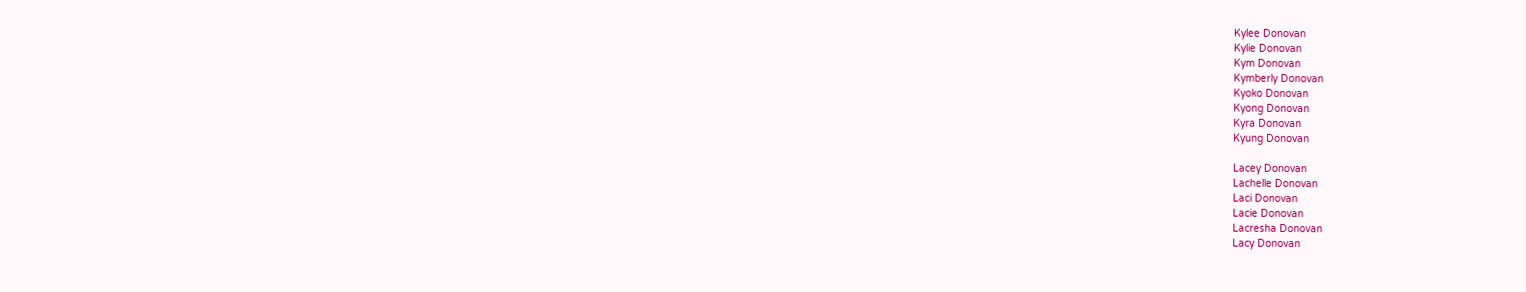Kylee Donovan
Kylie Donovan
Kym Donovan
Kymberly Donovan
Kyoko Donovan
Kyong Donovan
Kyra Donovan
Kyung Donovan

Lacey Donovan
Lachelle Donovan
Laci Donovan
Lacie Donovan
Lacresha Donovan
Lacy Donovan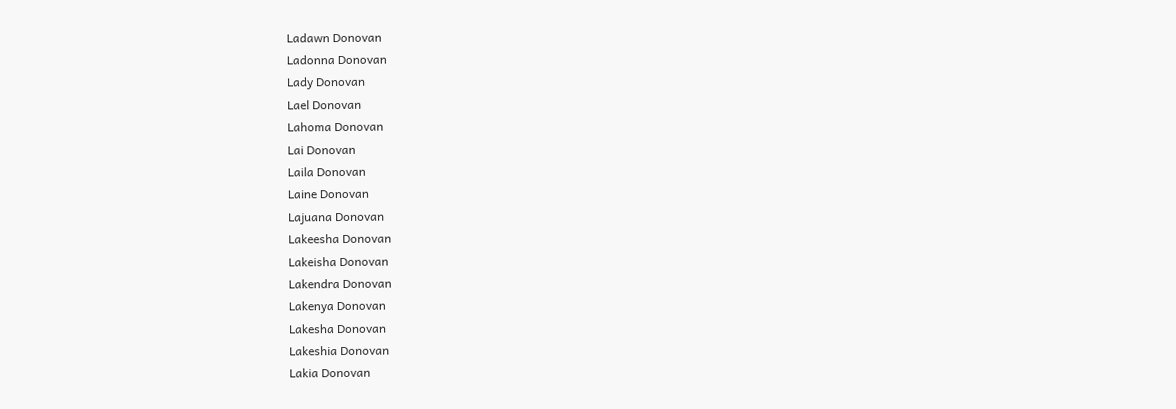Ladawn Donovan
Ladonna Donovan
Lady Donovan
Lael Donovan
Lahoma Donovan
Lai Donovan
Laila Donovan
Laine Donovan
Lajuana Donovan
Lakeesha Donovan
Lakeisha Donovan
Lakendra Donovan
Lakenya Donovan
Lakesha Donovan
Lakeshia Donovan
Lakia Donovan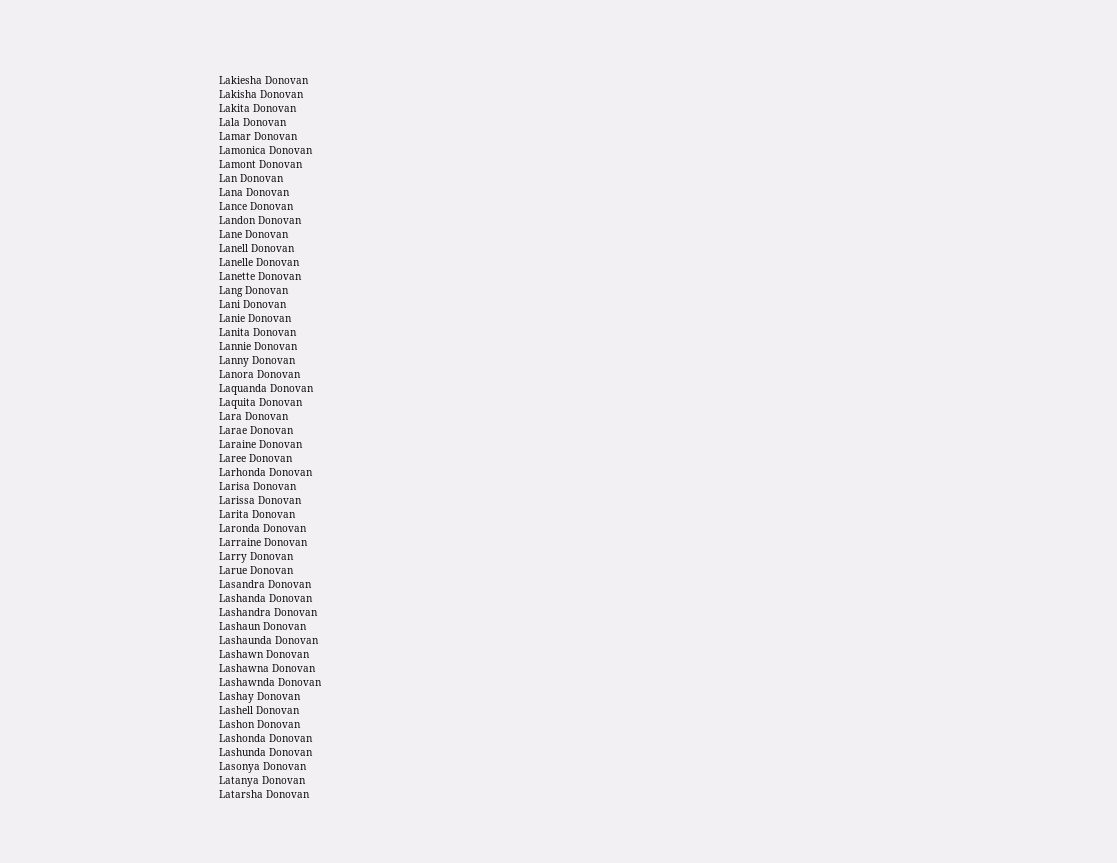Lakiesha Donovan
Lakisha Donovan
Lakita Donovan
Lala Donovan
Lamar Donovan
Lamonica Donovan
Lamont Donovan
Lan Donovan
Lana Donovan
Lance Donovan
Landon Donovan
Lane Donovan
Lanell Donovan
Lanelle Donovan
Lanette Donovan
Lang Donovan
Lani Donovan
Lanie Donovan
Lanita Donovan
Lannie Donovan
Lanny Donovan
Lanora Donovan
Laquanda Donovan
Laquita Donovan
Lara Donovan
Larae Donovan
Laraine Donovan
Laree Donovan
Larhonda Donovan
Larisa Donovan
Larissa Donovan
Larita Donovan
Laronda Donovan
Larraine Donovan
Larry Donovan
Larue Donovan
Lasandra Donovan
Lashanda Donovan
Lashandra Donovan
Lashaun Donovan
Lashaunda Donovan
Lashawn Donovan
Lashawna Donovan
Lashawnda Donovan
Lashay Donovan
Lashell Donovan
Lashon Donovan
Lashonda Donovan
Lashunda Donovan
Lasonya Donovan
Latanya Donovan
Latarsha Donovan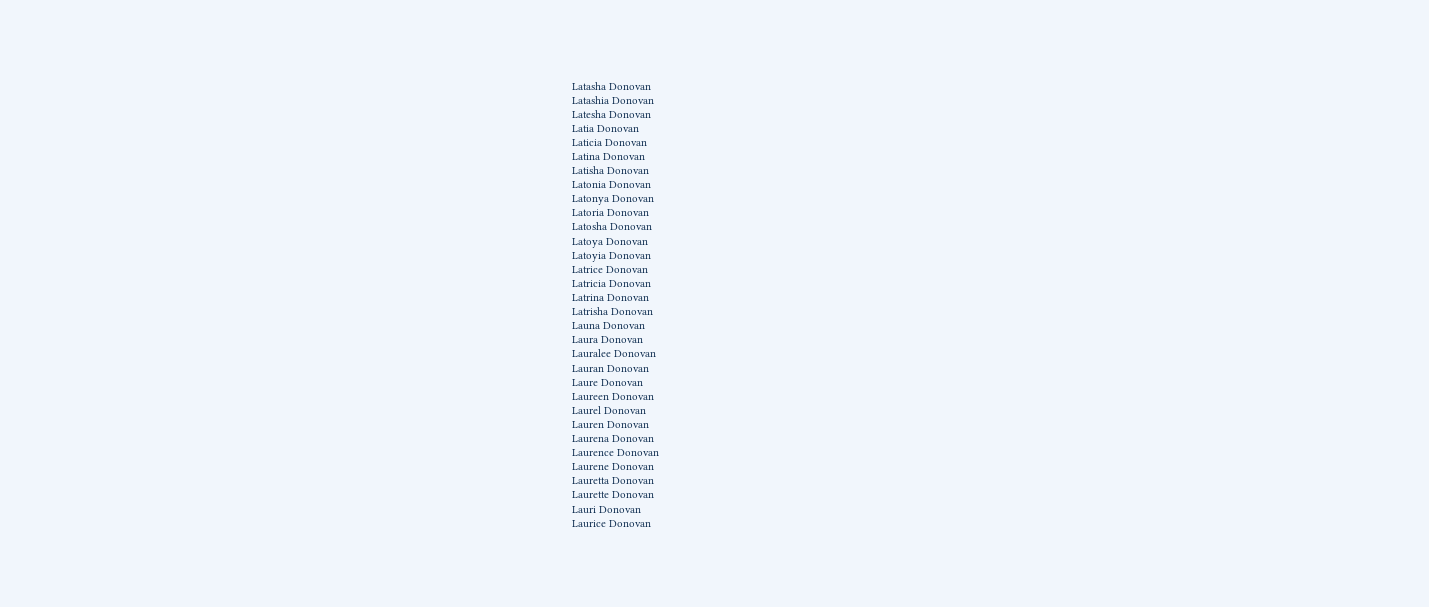Latasha Donovan
Latashia Donovan
Latesha Donovan
Latia Donovan
Laticia Donovan
Latina Donovan
Latisha Donovan
Latonia Donovan
Latonya Donovan
Latoria Donovan
Latosha Donovan
Latoya Donovan
Latoyia Donovan
Latrice Donovan
Latricia Donovan
Latrina Donovan
Latrisha Donovan
Launa Donovan
Laura Donovan
Lauralee Donovan
Lauran Donovan
Laure Donovan
Laureen Donovan
Laurel Donovan
Lauren Donovan
Laurena Donovan
Laurence Donovan
Laurene Donovan
Lauretta Donovan
Laurette Donovan
Lauri Donovan
Laurice Donovan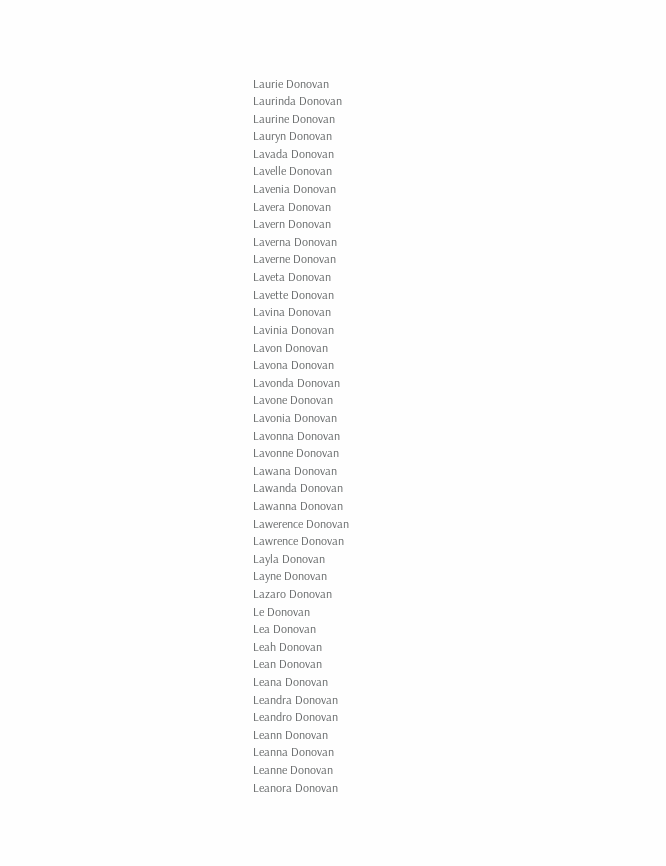Laurie Donovan
Laurinda Donovan
Laurine Donovan
Lauryn Donovan
Lavada Donovan
Lavelle Donovan
Lavenia Donovan
Lavera Donovan
Lavern Donovan
Laverna Donovan
Laverne Donovan
Laveta Donovan
Lavette Donovan
Lavina Donovan
Lavinia Donovan
Lavon Donovan
Lavona Donovan
Lavonda Donovan
Lavone Donovan
Lavonia Donovan
Lavonna Donovan
Lavonne Donovan
Lawana Donovan
Lawanda Donovan
Lawanna Donovan
Lawerence Donovan
Lawrence Donovan
Layla Donovan
Layne Donovan
Lazaro Donovan
Le Donovan
Lea Donovan
Leah Donovan
Lean Donovan
Leana Donovan
Leandra Donovan
Leandro Donovan
Leann Donovan
Leanna Donovan
Leanne Donovan
Leanora Donovan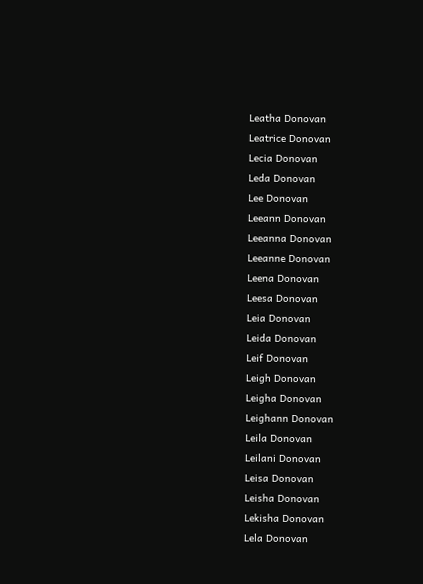Leatha Donovan
Leatrice Donovan
Lecia Donovan
Leda Donovan
Lee Donovan
Leeann Donovan
Leeanna Donovan
Leeanne Donovan
Leena Donovan
Leesa Donovan
Leia Donovan
Leida Donovan
Leif Donovan
Leigh Donovan
Leigha Donovan
Leighann Donovan
Leila Donovan
Leilani Donovan
Leisa Donovan
Leisha Donovan
Lekisha Donovan
Lela Donovan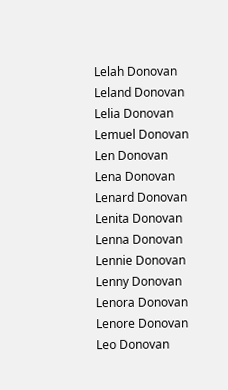Lelah Donovan
Leland Donovan
Lelia Donovan
Lemuel Donovan
Len Donovan
Lena Donovan
Lenard Donovan
Lenita Donovan
Lenna Donovan
Lennie Donovan
Lenny Donovan
Lenora Donovan
Lenore Donovan
Leo Donovan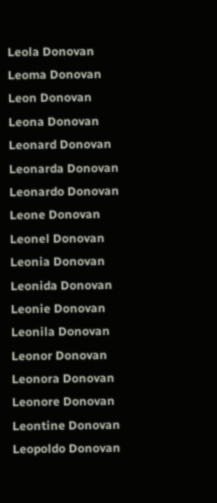Leola Donovan
Leoma Donovan
Leon Donovan
Leona Donovan
Leonard Donovan
Leonarda Donovan
Leonardo Donovan
Leone Donovan
Leonel Donovan
Leonia Donovan
Leonida Donovan
Leonie Donovan
Leonila Donovan
Leonor Donovan
Leonora Donovan
Leonore Donovan
Leontine Donovan
Leopoldo Donovan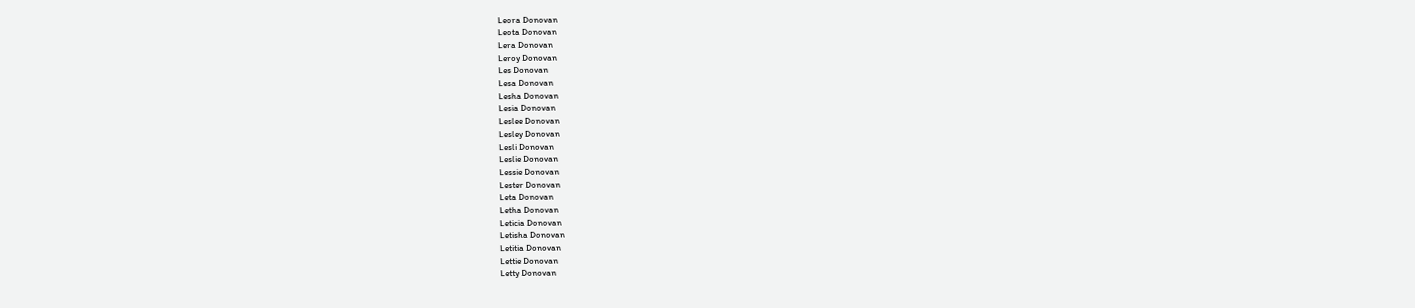Leora Donovan
Leota Donovan
Lera Donovan
Leroy Donovan
Les Donovan
Lesa Donovan
Lesha Donovan
Lesia Donovan
Leslee Donovan
Lesley Donovan
Lesli Donovan
Leslie Donovan
Lessie Donovan
Lester Donovan
Leta Donovan
Letha Donovan
Leticia Donovan
Letisha Donovan
Letitia Donovan
Lettie Donovan
Letty Donovan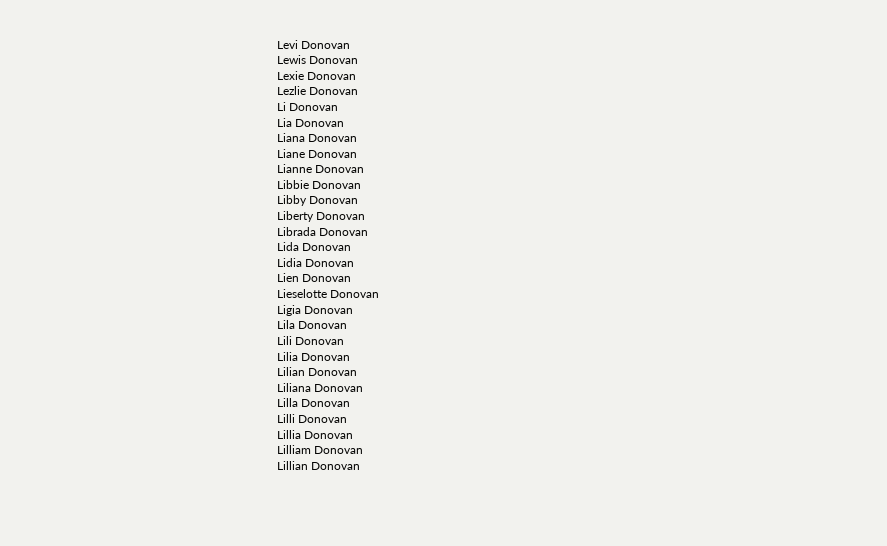Levi Donovan
Lewis Donovan
Lexie Donovan
Lezlie Donovan
Li Donovan
Lia Donovan
Liana Donovan
Liane Donovan
Lianne Donovan
Libbie Donovan
Libby Donovan
Liberty Donovan
Librada Donovan
Lida Donovan
Lidia Donovan
Lien Donovan
Lieselotte Donovan
Ligia Donovan
Lila Donovan
Lili Donovan
Lilia Donovan
Lilian Donovan
Liliana Donovan
Lilla Donovan
Lilli Donovan
Lillia Donovan
Lilliam Donovan
Lillian Donovan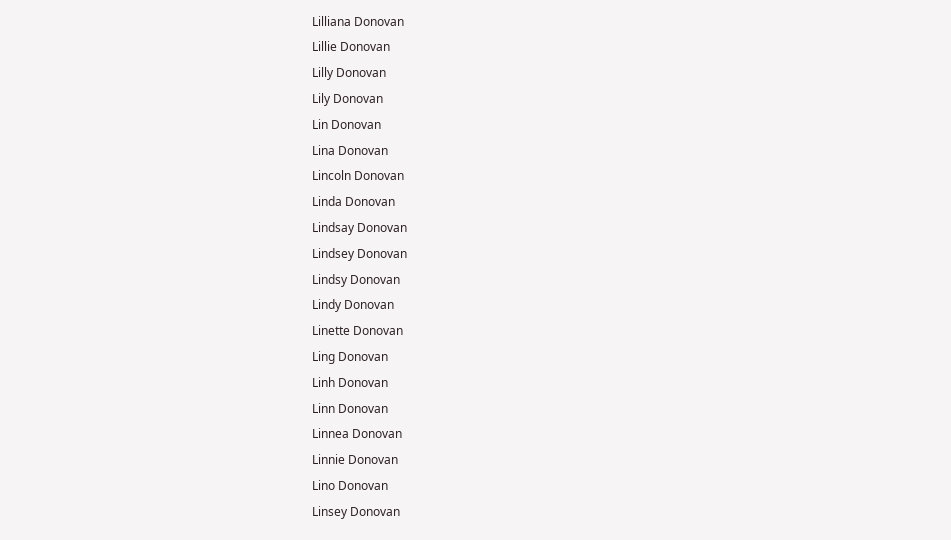Lilliana Donovan
Lillie Donovan
Lilly Donovan
Lily Donovan
Lin Donovan
Lina Donovan
Lincoln Donovan
Linda Donovan
Lindsay Donovan
Lindsey Donovan
Lindsy Donovan
Lindy Donovan
Linette Donovan
Ling Donovan
Linh Donovan
Linn Donovan
Linnea Donovan
Linnie Donovan
Lino Donovan
Linsey Donovan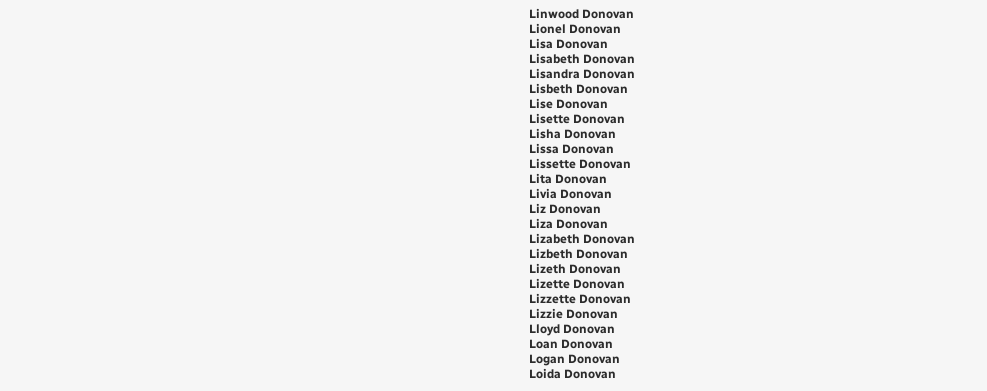Linwood Donovan
Lionel Donovan
Lisa Donovan
Lisabeth Donovan
Lisandra Donovan
Lisbeth Donovan
Lise Donovan
Lisette Donovan
Lisha Donovan
Lissa Donovan
Lissette Donovan
Lita Donovan
Livia Donovan
Liz Donovan
Liza Donovan
Lizabeth Donovan
Lizbeth Donovan
Lizeth Donovan
Lizette Donovan
Lizzette Donovan
Lizzie Donovan
Lloyd Donovan
Loan Donovan
Logan Donovan
Loida Donovan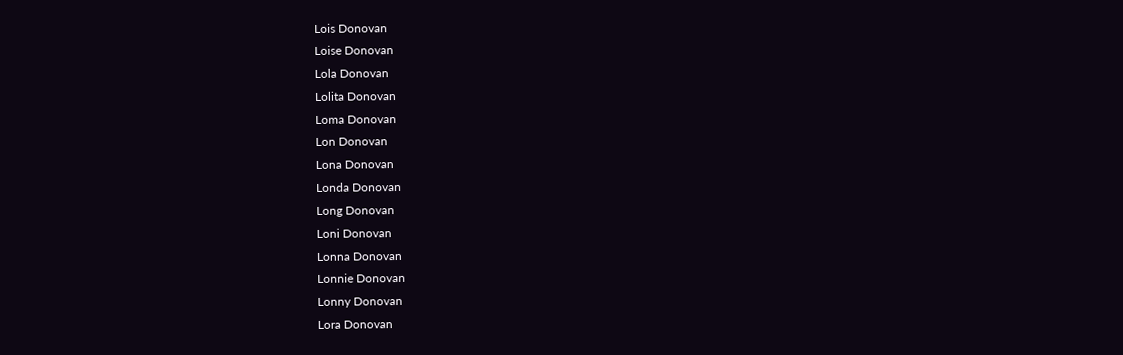Lois Donovan
Loise Donovan
Lola Donovan
Lolita Donovan
Loma Donovan
Lon Donovan
Lona Donovan
Londa Donovan
Long Donovan
Loni Donovan
Lonna Donovan
Lonnie Donovan
Lonny Donovan
Lora Donovan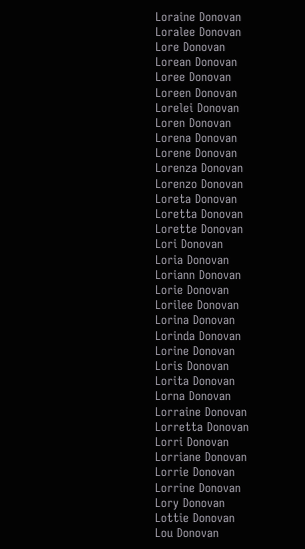Loraine Donovan
Loralee Donovan
Lore Donovan
Lorean Donovan
Loree Donovan
Loreen Donovan
Lorelei Donovan
Loren Donovan
Lorena Donovan
Lorene Donovan
Lorenza Donovan
Lorenzo Donovan
Loreta Donovan
Loretta Donovan
Lorette Donovan
Lori Donovan
Loria Donovan
Loriann Donovan
Lorie Donovan
Lorilee Donovan
Lorina Donovan
Lorinda Donovan
Lorine Donovan
Loris Donovan
Lorita Donovan
Lorna Donovan
Lorraine Donovan
Lorretta Donovan
Lorri Donovan
Lorriane Donovan
Lorrie Donovan
Lorrine Donovan
Lory Donovan
Lottie Donovan
Lou Donovan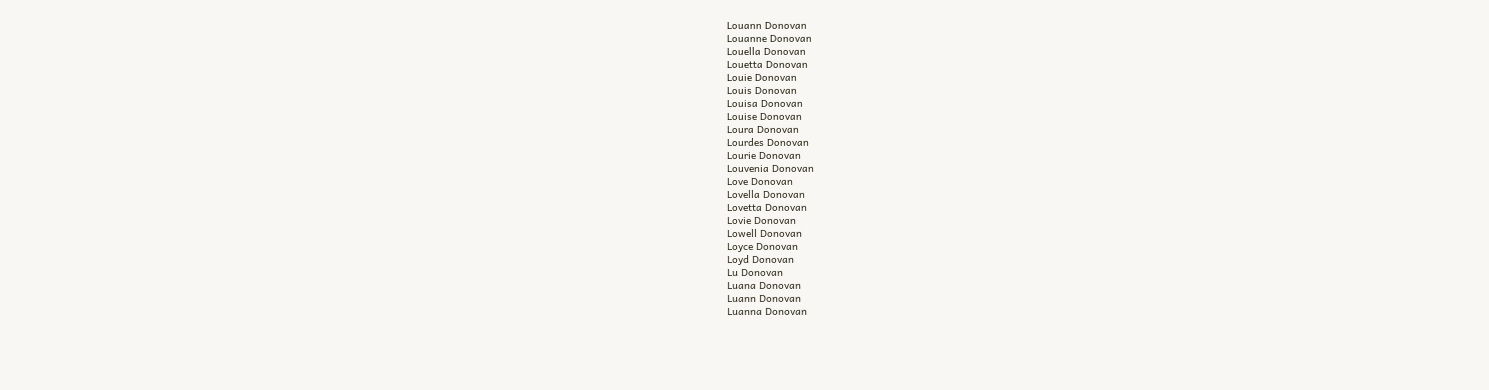Louann Donovan
Louanne Donovan
Louella Donovan
Louetta Donovan
Louie Donovan
Louis Donovan
Louisa Donovan
Louise Donovan
Loura Donovan
Lourdes Donovan
Lourie Donovan
Louvenia Donovan
Love Donovan
Lovella Donovan
Lovetta Donovan
Lovie Donovan
Lowell Donovan
Loyce Donovan
Loyd Donovan
Lu Donovan
Luana Donovan
Luann Donovan
Luanna Donovan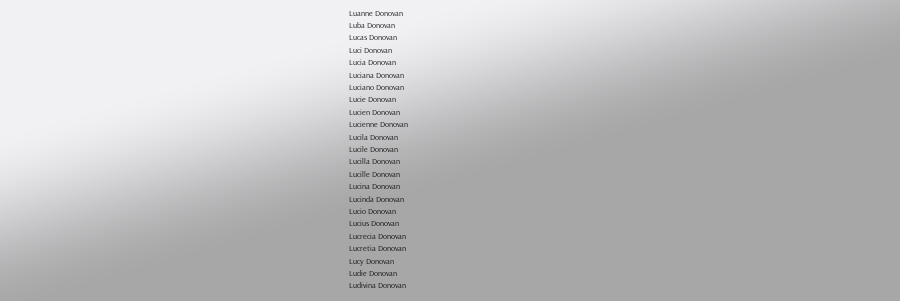Luanne Donovan
Luba Donovan
Lucas Donovan
Luci Donovan
Lucia Donovan
Luciana Donovan
Luciano Donovan
Lucie Donovan
Lucien Donovan
Lucienne Donovan
Lucila Donovan
Lucile Donovan
Lucilla Donovan
Lucille Donovan
Lucina Donovan
Lucinda Donovan
Lucio Donovan
Lucius Donovan
Lucrecia Donovan
Lucretia Donovan
Lucy Donovan
Ludie Donovan
Ludivina Donovan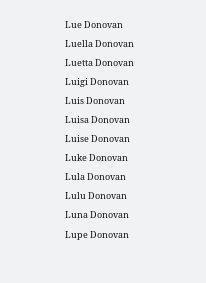Lue Donovan
Luella Donovan
Luetta Donovan
Luigi Donovan
Luis Donovan
Luisa Donovan
Luise Donovan
Luke Donovan
Lula Donovan
Lulu Donovan
Luna Donovan
Lupe Donovan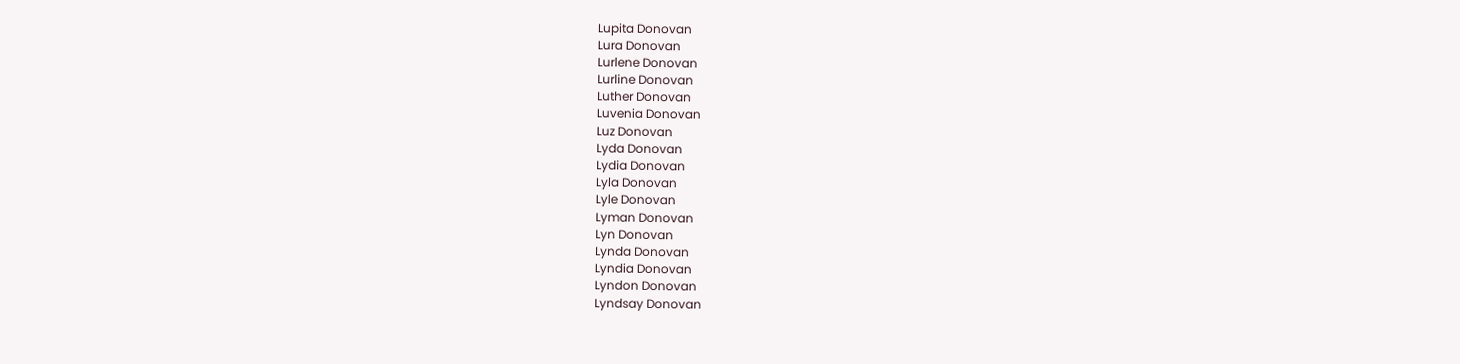Lupita Donovan
Lura Donovan
Lurlene Donovan
Lurline Donovan
Luther Donovan
Luvenia Donovan
Luz Donovan
Lyda Donovan
Lydia Donovan
Lyla Donovan
Lyle Donovan
Lyman Donovan
Lyn Donovan
Lynda Donovan
Lyndia Donovan
Lyndon Donovan
Lyndsay Donovan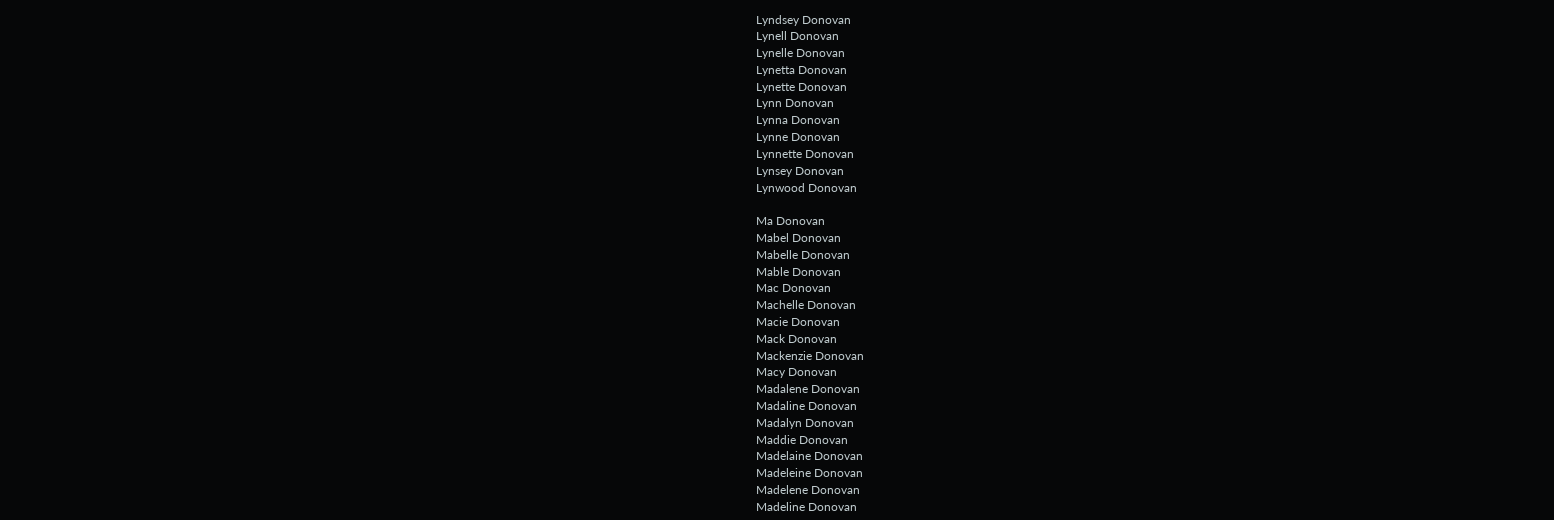Lyndsey Donovan
Lynell Donovan
Lynelle Donovan
Lynetta Donovan
Lynette Donovan
Lynn Donovan
Lynna Donovan
Lynne Donovan
Lynnette Donovan
Lynsey Donovan
Lynwood Donovan

Ma Donovan
Mabel Donovan
Mabelle Donovan
Mable Donovan
Mac Donovan
Machelle Donovan
Macie Donovan
Mack Donovan
Mackenzie Donovan
Macy Donovan
Madalene Donovan
Madaline Donovan
Madalyn Donovan
Maddie Donovan
Madelaine Donovan
Madeleine Donovan
Madelene Donovan
Madeline Donovan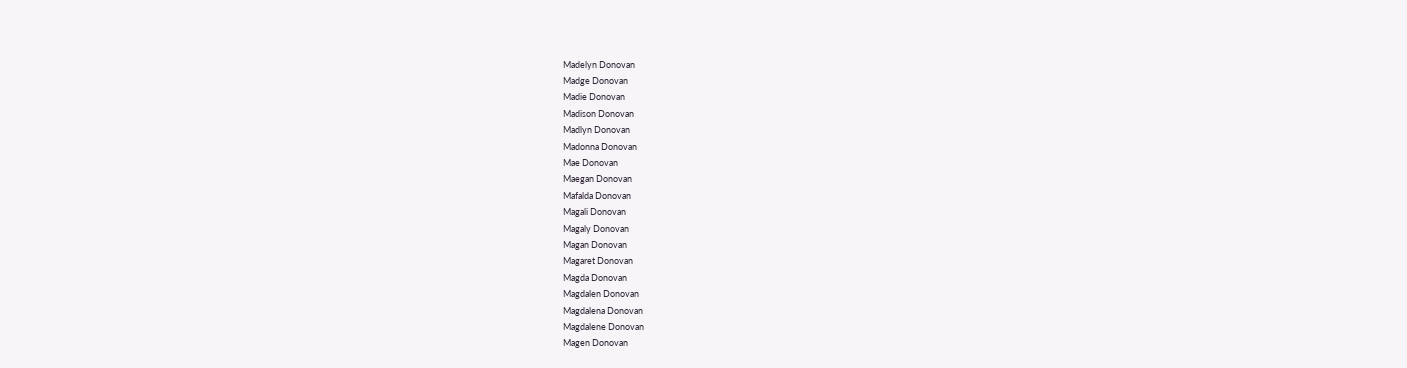Madelyn Donovan
Madge Donovan
Madie Donovan
Madison Donovan
Madlyn Donovan
Madonna Donovan
Mae Donovan
Maegan Donovan
Mafalda Donovan
Magali Donovan
Magaly Donovan
Magan Donovan
Magaret Donovan
Magda Donovan
Magdalen Donovan
Magdalena Donovan
Magdalene Donovan
Magen Donovan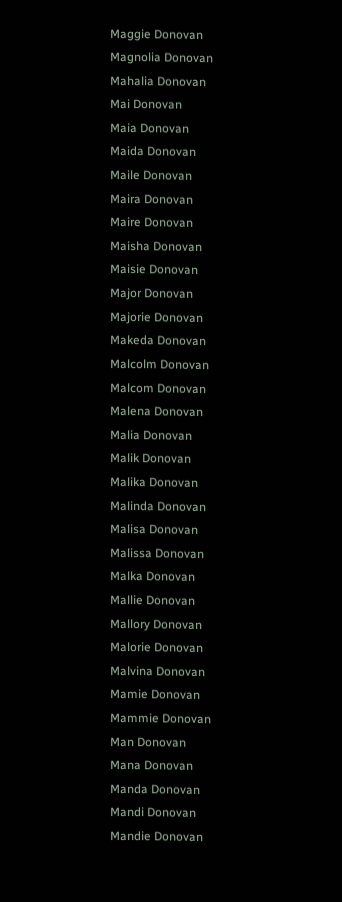Maggie Donovan
Magnolia Donovan
Mahalia Donovan
Mai Donovan
Maia Donovan
Maida Donovan
Maile Donovan
Maira Donovan
Maire Donovan
Maisha Donovan
Maisie Donovan
Major Donovan
Majorie Donovan
Makeda Donovan
Malcolm Donovan
Malcom Donovan
Malena Donovan
Malia Donovan
Malik Donovan
Malika Donovan
Malinda Donovan
Malisa Donovan
Malissa Donovan
Malka Donovan
Mallie Donovan
Mallory Donovan
Malorie Donovan
Malvina Donovan
Mamie Donovan
Mammie Donovan
Man Donovan
Mana Donovan
Manda Donovan
Mandi Donovan
Mandie Donovan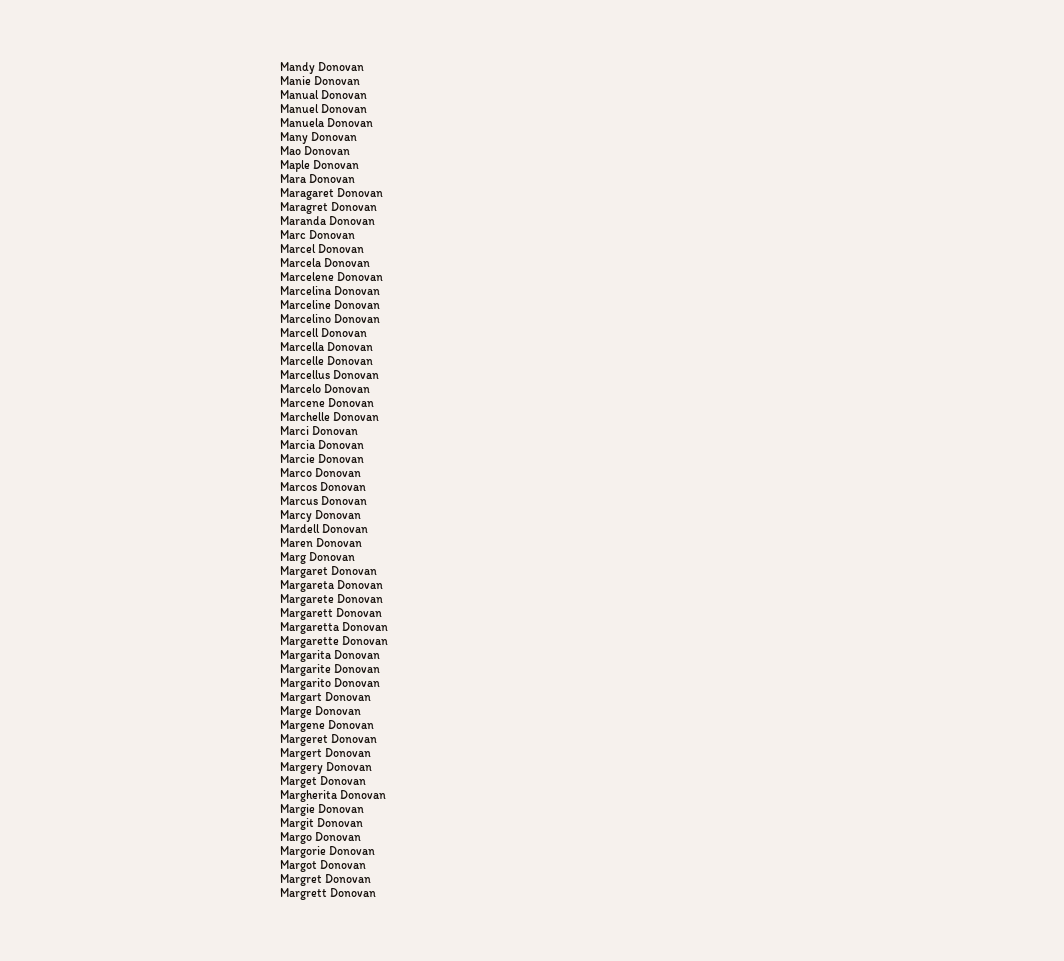Mandy Donovan
Manie Donovan
Manual Donovan
Manuel Donovan
Manuela Donovan
Many Donovan
Mao Donovan
Maple Donovan
Mara Donovan
Maragaret Donovan
Maragret Donovan
Maranda Donovan
Marc Donovan
Marcel Donovan
Marcela Donovan
Marcelene Donovan
Marcelina Donovan
Marceline Donovan
Marcelino Donovan
Marcell Donovan
Marcella Donovan
Marcelle Donovan
Marcellus Donovan
Marcelo Donovan
Marcene Donovan
Marchelle Donovan
Marci Donovan
Marcia Donovan
Marcie Donovan
Marco Donovan
Marcos Donovan
Marcus Donovan
Marcy Donovan
Mardell Donovan
Maren Donovan
Marg Donovan
Margaret Donovan
Margareta Donovan
Margarete Donovan
Margarett Donovan
Margaretta Donovan
Margarette Donovan
Margarita Donovan
Margarite Donovan
Margarito Donovan
Margart Donovan
Marge Donovan
Margene Donovan
Margeret Donovan
Margert Donovan
Margery Donovan
Marget Donovan
Margherita Donovan
Margie Donovan
Margit Donovan
Margo Donovan
Margorie Donovan
Margot Donovan
Margret Donovan
Margrett Donovan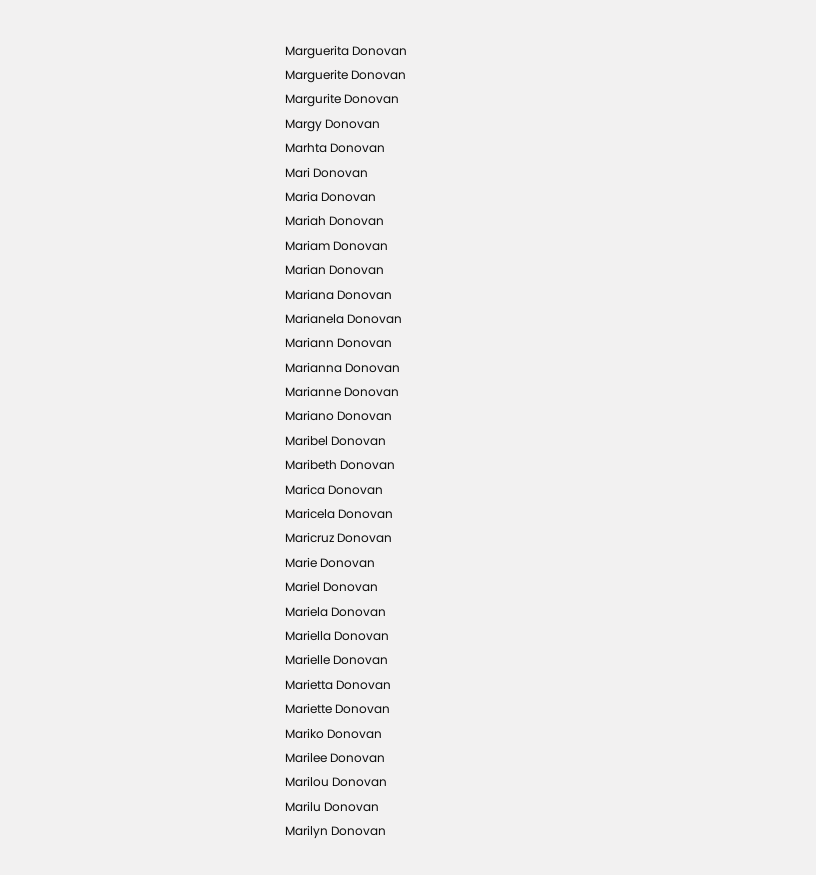Marguerita Donovan
Marguerite Donovan
Margurite Donovan
Margy Donovan
Marhta Donovan
Mari Donovan
Maria Donovan
Mariah Donovan
Mariam Donovan
Marian Donovan
Mariana Donovan
Marianela Donovan
Mariann Donovan
Marianna Donovan
Marianne Donovan
Mariano Donovan
Maribel Donovan
Maribeth Donovan
Marica Donovan
Maricela Donovan
Maricruz Donovan
Marie Donovan
Mariel Donovan
Mariela Donovan
Mariella Donovan
Marielle Donovan
Marietta Donovan
Mariette Donovan
Mariko Donovan
Marilee Donovan
Marilou Donovan
Marilu Donovan
Marilyn Donovan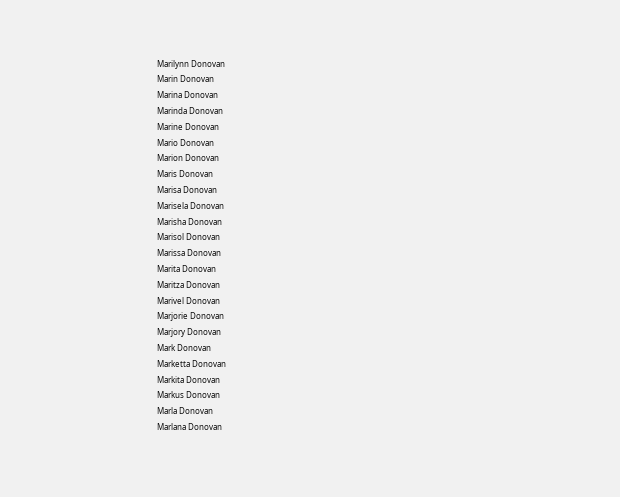Marilynn Donovan
Marin Donovan
Marina Donovan
Marinda Donovan
Marine Donovan
Mario Donovan
Marion Donovan
Maris Donovan
Marisa Donovan
Marisela Donovan
Marisha Donovan
Marisol Donovan
Marissa Donovan
Marita Donovan
Maritza Donovan
Marivel Donovan
Marjorie Donovan
Marjory Donovan
Mark Donovan
Marketta Donovan
Markita Donovan
Markus Donovan
Marla Donovan
Marlana Donovan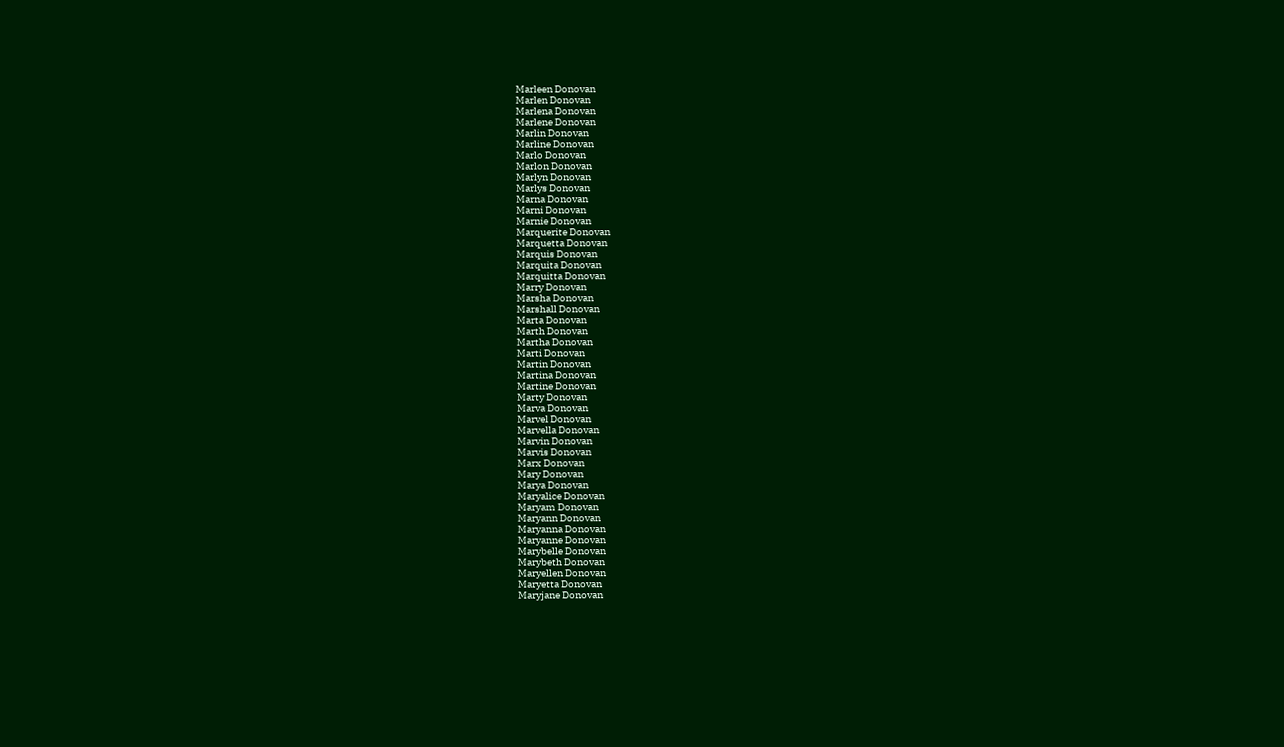Marleen Donovan
Marlen Donovan
Marlena Donovan
Marlene Donovan
Marlin Donovan
Marline Donovan
Marlo Donovan
Marlon Donovan
Marlyn Donovan
Marlys Donovan
Marna Donovan
Marni Donovan
Marnie Donovan
Marquerite Donovan
Marquetta Donovan
Marquis Donovan
Marquita Donovan
Marquitta Donovan
Marry Donovan
Marsha Donovan
Marshall Donovan
Marta Donovan
Marth Donovan
Martha Donovan
Marti Donovan
Martin Donovan
Martina Donovan
Martine Donovan
Marty Donovan
Marva Donovan
Marvel Donovan
Marvella Donovan
Marvin Donovan
Marvis Donovan
Marx Donovan
Mary Donovan
Marya Donovan
Maryalice Donovan
Maryam Donovan
Maryann Donovan
Maryanna Donovan
Maryanne Donovan
Marybelle Donovan
Marybeth Donovan
Maryellen Donovan
Maryetta Donovan
Maryjane Donovan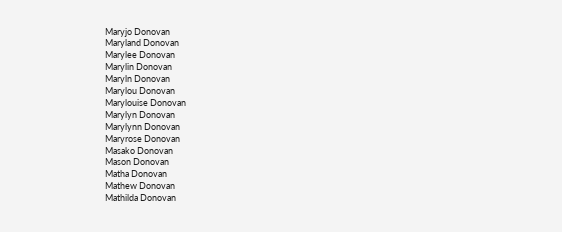Maryjo Donovan
Maryland Donovan
Marylee Donovan
Marylin Donovan
Maryln Donovan
Marylou Donovan
Marylouise Donovan
Marylyn Donovan
Marylynn Donovan
Maryrose Donovan
Masako Donovan
Mason Donovan
Matha Donovan
Mathew Donovan
Mathilda Donovan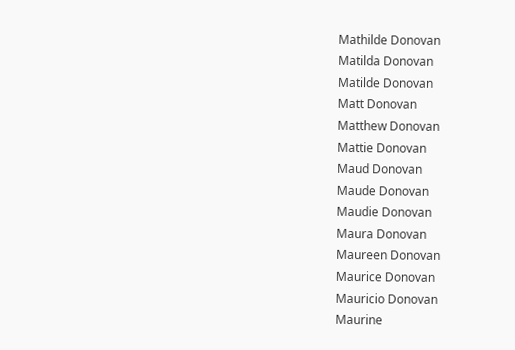Mathilde Donovan
Matilda Donovan
Matilde Donovan
Matt Donovan
Matthew Donovan
Mattie Donovan
Maud Donovan
Maude Donovan
Maudie Donovan
Maura Donovan
Maureen Donovan
Maurice Donovan
Mauricio Donovan
Maurine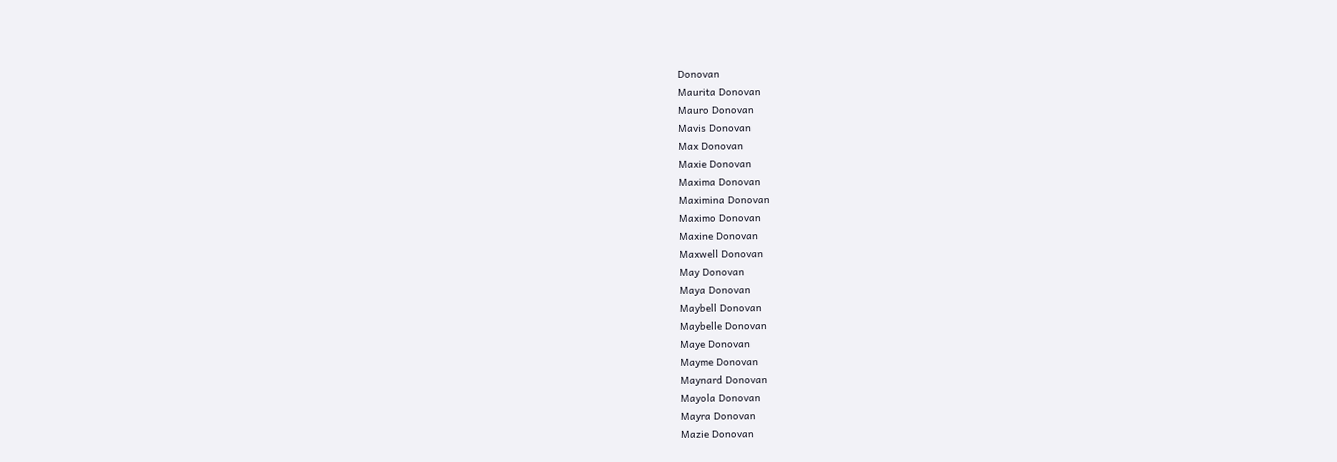Donovan
Maurita Donovan
Mauro Donovan
Mavis Donovan
Max Donovan
Maxie Donovan
Maxima Donovan
Maximina Donovan
Maximo Donovan
Maxine Donovan
Maxwell Donovan
May Donovan
Maya Donovan
Maybell Donovan
Maybelle Donovan
Maye Donovan
Mayme Donovan
Maynard Donovan
Mayola Donovan
Mayra Donovan
Mazie Donovan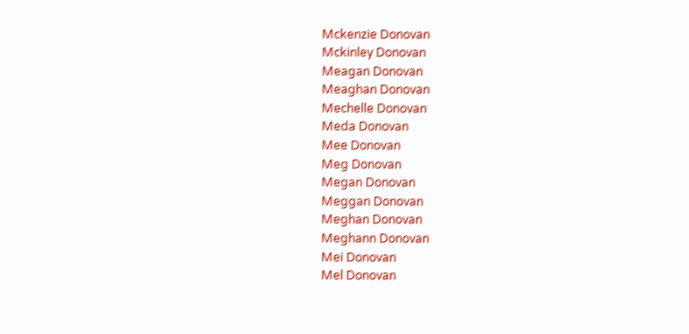Mckenzie Donovan
Mckinley Donovan
Meagan Donovan
Meaghan Donovan
Mechelle Donovan
Meda Donovan
Mee Donovan
Meg Donovan
Megan Donovan
Meggan Donovan
Meghan Donovan
Meghann Donovan
Mei Donovan
Mel Donovan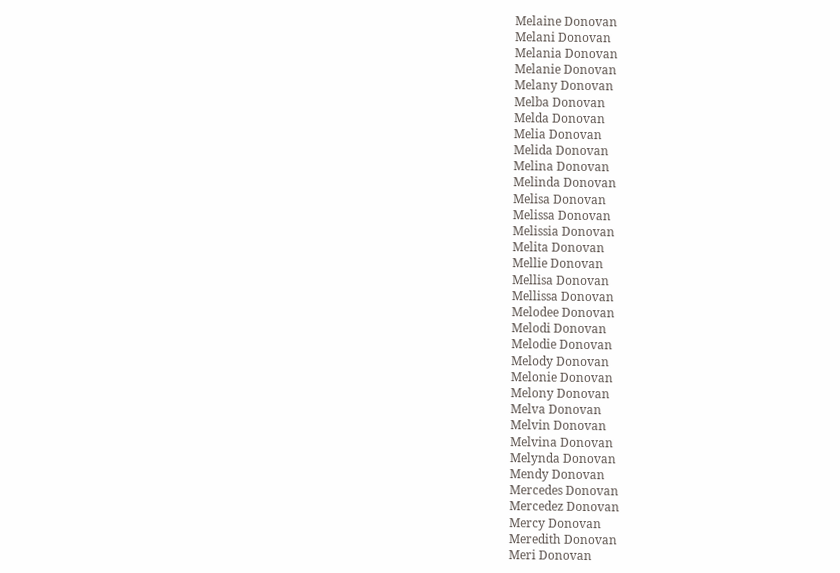Melaine Donovan
Melani Donovan
Melania Donovan
Melanie Donovan
Melany Donovan
Melba Donovan
Melda Donovan
Melia Donovan
Melida Donovan
Melina Donovan
Melinda Donovan
Melisa Donovan
Melissa Donovan
Melissia Donovan
Melita Donovan
Mellie Donovan
Mellisa Donovan
Mellissa Donovan
Melodee Donovan
Melodi Donovan
Melodie Donovan
Melody Donovan
Melonie Donovan
Melony Donovan
Melva Donovan
Melvin Donovan
Melvina Donovan
Melynda Donovan
Mendy Donovan
Mercedes Donovan
Mercedez Donovan
Mercy Donovan
Meredith Donovan
Meri Donovan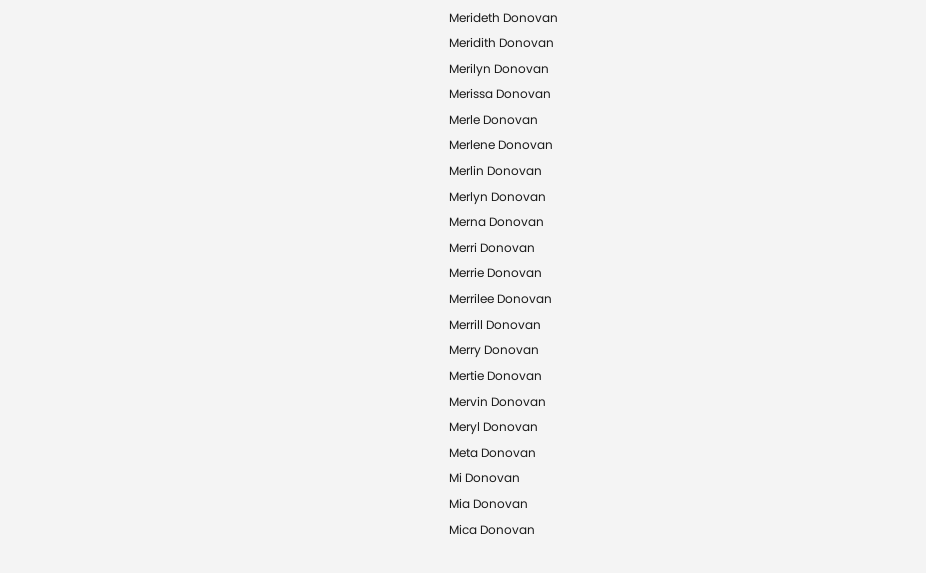Merideth Donovan
Meridith Donovan
Merilyn Donovan
Merissa Donovan
Merle Donovan
Merlene Donovan
Merlin Donovan
Merlyn Donovan
Merna Donovan
Merri Donovan
Merrie Donovan
Merrilee Donovan
Merrill Donovan
Merry Donovan
Mertie Donovan
Mervin Donovan
Meryl Donovan
Meta Donovan
Mi Donovan
Mia Donovan
Mica Donovan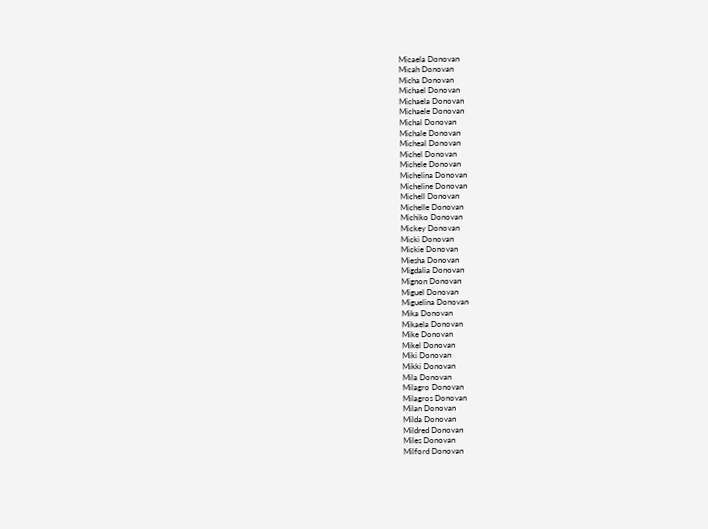Micaela Donovan
Micah Donovan
Micha Donovan
Michael Donovan
Michaela Donovan
Michaele Donovan
Michal Donovan
Michale Donovan
Micheal Donovan
Michel Donovan
Michele Donovan
Michelina Donovan
Micheline Donovan
Michell Donovan
Michelle Donovan
Michiko Donovan
Mickey Donovan
Micki Donovan
Mickie Donovan
Miesha Donovan
Migdalia Donovan
Mignon Donovan
Miguel Donovan
Miguelina Donovan
Mika Donovan
Mikaela Donovan
Mike Donovan
Mikel Donovan
Miki Donovan
Mikki Donovan
Mila Donovan
Milagro Donovan
Milagros Donovan
Milan Donovan
Milda Donovan
Mildred Donovan
Miles Donovan
Milford Donovan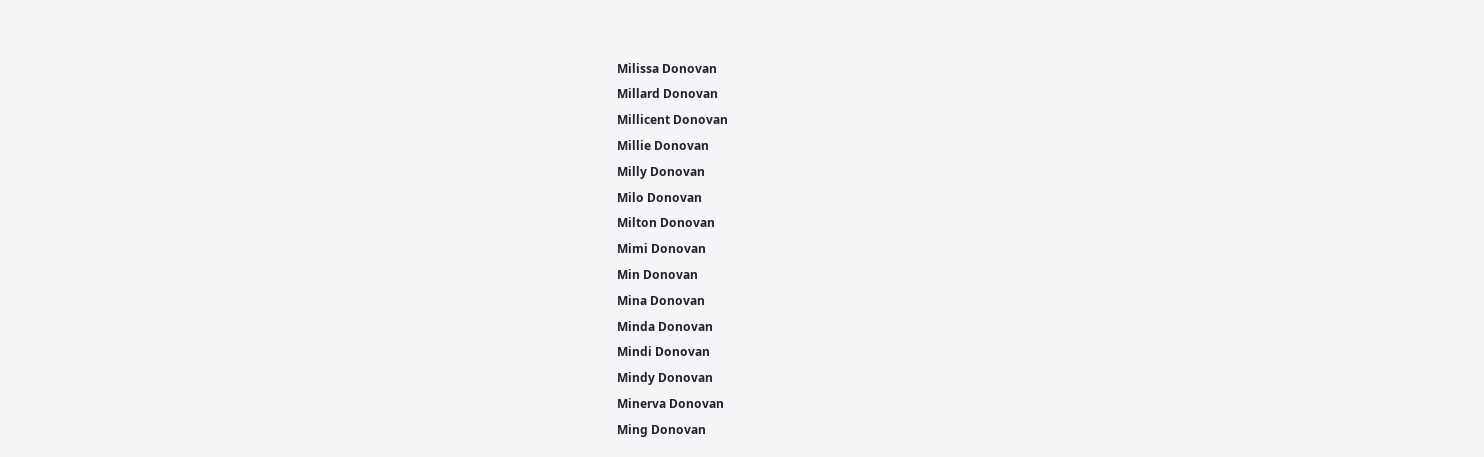Milissa Donovan
Millard Donovan
Millicent Donovan
Millie Donovan
Milly Donovan
Milo Donovan
Milton Donovan
Mimi Donovan
Min Donovan
Mina Donovan
Minda Donovan
Mindi Donovan
Mindy Donovan
Minerva Donovan
Ming Donovan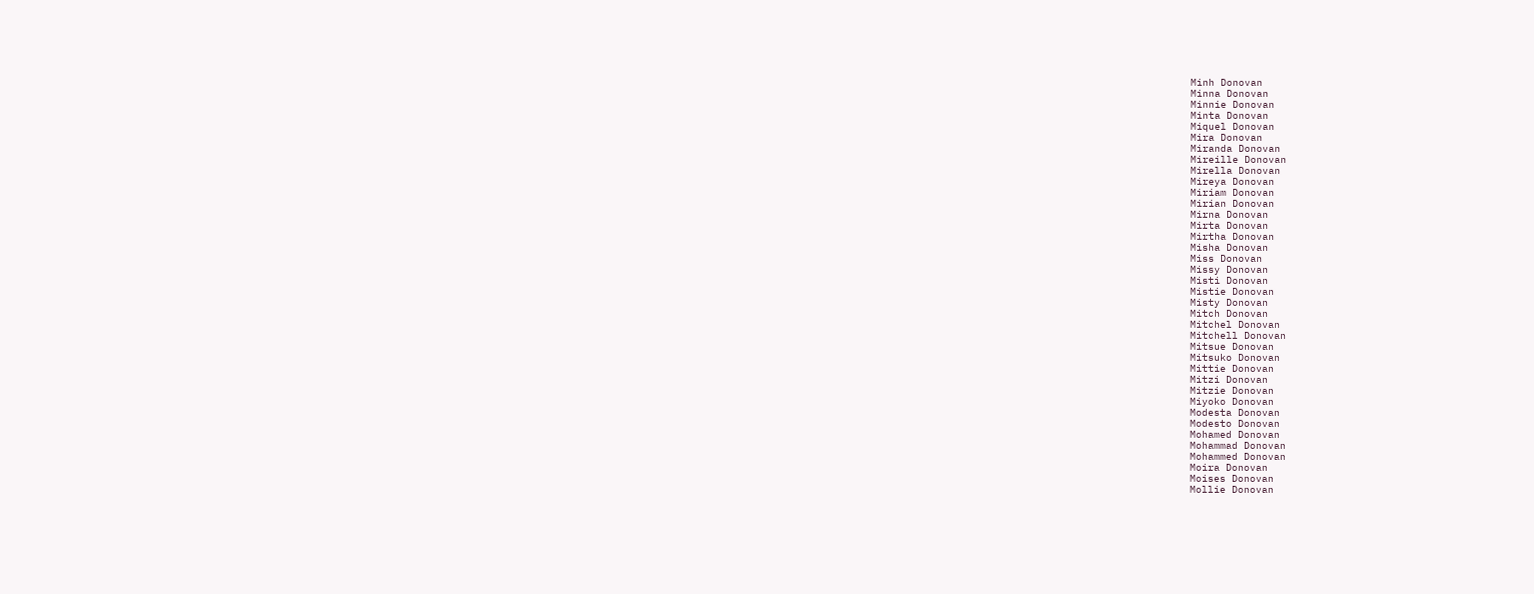Minh Donovan
Minna Donovan
Minnie Donovan
Minta Donovan
Miquel Donovan
Mira Donovan
Miranda Donovan
Mireille Donovan
Mirella Donovan
Mireya Donovan
Miriam Donovan
Mirian Donovan
Mirna Donovan
Mirta Donovan
Mirtha Donovan
Misha Donovan
Miss Donovan
Missy Donovan
Misti Donovan
Mistie Donovan
Misty Donovan
Mitch Donovan
Mitchel Donovan
Mitchell Donovan
Mitsue Donovan
Mitsuko Donovan
Mittie Donovan
Mitzi Donovan
Mitzie Donovan
Miyoko Donovan
Modesta Donovan
Modesto Donovan
Mohamed Donovan
Mohammad Donovan
Mohammed Donovan
Moira Donovan
Moises Donovan
Mollie Donovan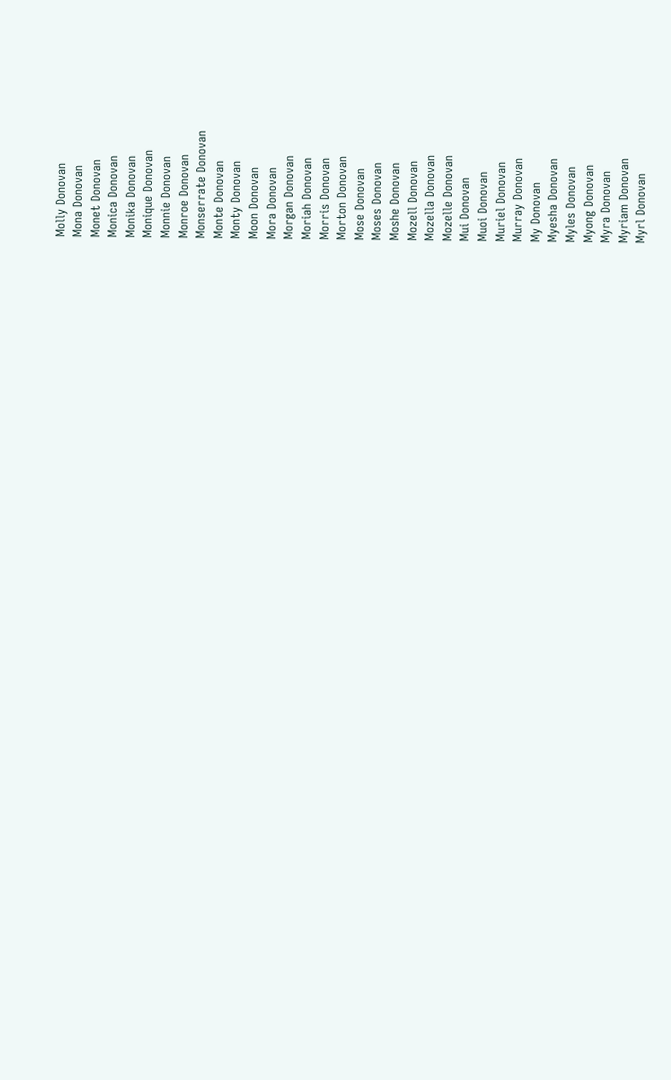Molly Donovan
Mona Donovan
Monet Donovan
Monica Donovan
Monika Donovan
Monique Donovan
Monnie Donovan
Monroe Donovan
Monserrate Donovan
Monte Donovan
Monty Donovan
Moon Donovan
Mora Donovan
Morgan Donovan
Moriah Donovan
Morris Donovan
Morton Donovan
Mose Donovan
Moses Donovan
Moshe Donovan
Mozell Donovan
Mozella Donovan
Mozelle Donovan
Mui Donovan
Muoi Donovan
Muriel Donovan
Murray Donovan
My Donovan
Myesha Donovan
Myles Donovan
Myong Donovan
Myra Donovan
Myriam Donovan
Myrl Donovan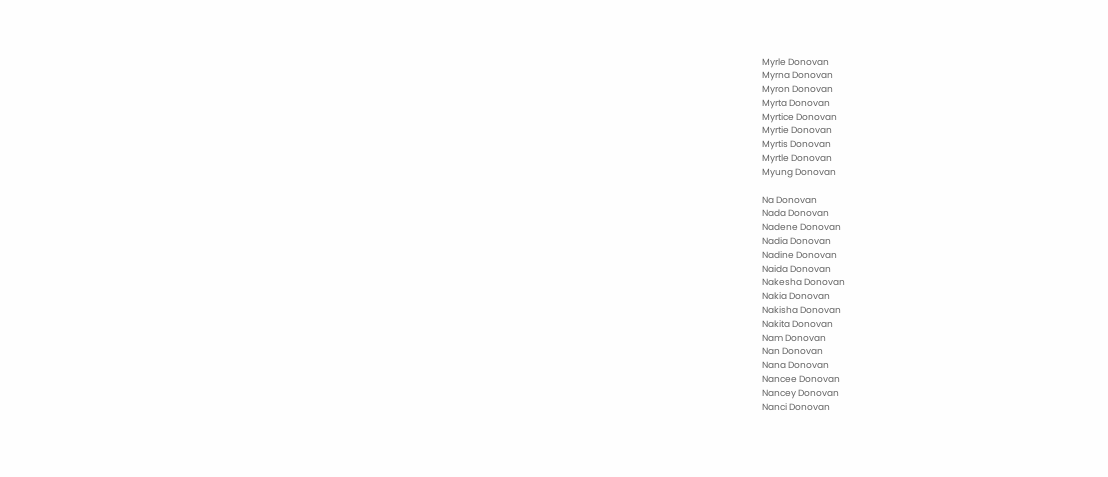Myrle Donovan
Myrna Donovan
Myron Donovan
Myrta Donovan
Myrtice Donovan
Myrtie Donovan
Myrtis Donovan
Myrtle Donovan
Myung Donovan

Na Donovan
Nada Donovan
Nadene Donovan
Nadia Donovan
Nadine Donovan
Naida Donovan
Nakesha Donovan
Nakia Donovan
Nakisha Donovan
Nakita Donovan
Nam Donovan
Nan Donovan
Nana Donovan
Nancee Donovan
Nancey Donovan
Nanci Donovan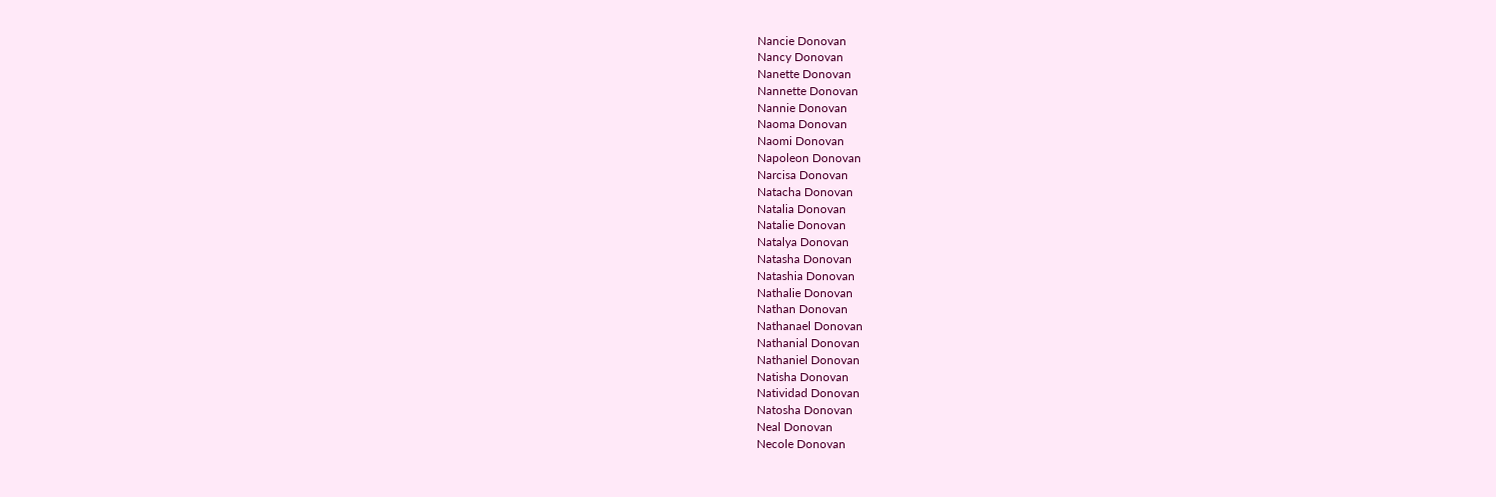Nancie Donovan
Nancy Donovan
Nanette Donovan
Nannette Donovan
Nannie Donovan
Naoma Donovan
Naomi Donovan
Napoleon Donovan
Narcisa Donovan
Natacha Donovan
Natalia Donovan
Natalie Donovan
Natalya Donovan
Natasha Donovan
Natashia Donovan
Nathalie Donovan
Nathan Donovan
Nathanael Donovan
Nathanial Donovan
Nathaniel Donovan
Natisha Donovan
Natividad Donovan
Natosha Donovan
Neal Donovan
Necole Donovan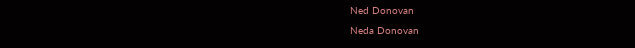Ned Donovan
Neda Donovan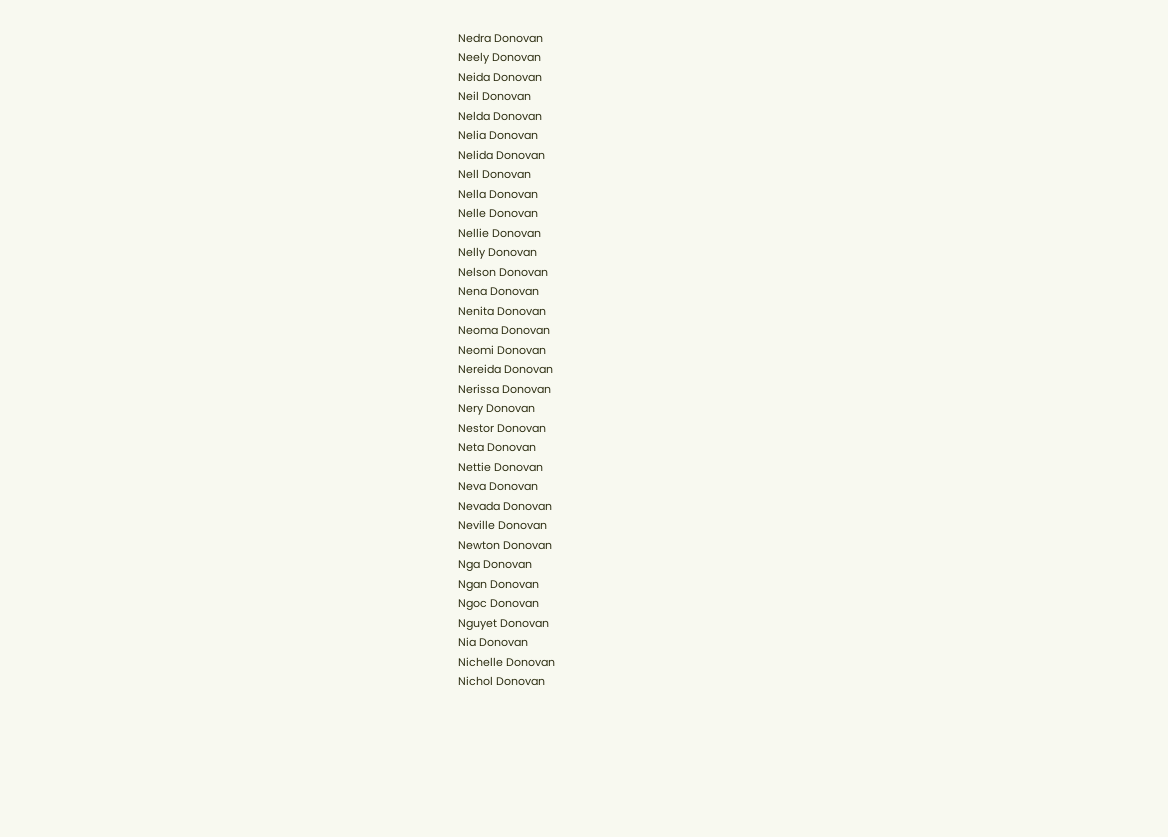Nedra Donovan
Neely Donovan
Neida Donovan
Neil Donovan
Nelda Donovan
Nelia Donovan
Nelida Donovan
Nell Donovan
Nella Donovan
Nelle Donovan
Nellie Donovan
Nelly Donovan
Nelson Donovan
Nena Donovan
Nenita Donovan
Neoma Donovan
Neomi Donovan
Nereida Donovan
Nerissa Donovan
Nery Donovan
Nestor Donovan
Neta Donovan
Nettie Donovan
Neva Donovan
Nevada Donovan
Neville Donovan
Newton Donovan
Nga Donovan
Ngan Donovan
Ngoc Donovan
Nguyet Donovan
Nia Donovan
Nichelle Donovan
Nichol Donovan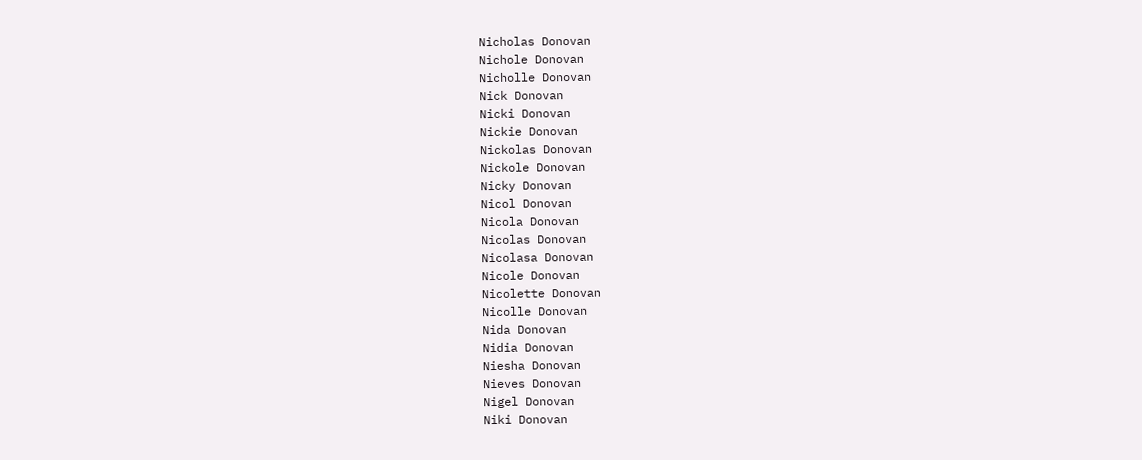Nicholas Donovan
Nichole Donovan
Nicholle Donovan
Nick Donovan
Nicki Donovan
Nickie Donovan
Nickolas Donovan
Nickole Donovan
Nicky Donovan
Nicol Donovan
Nicola Donovan
Nicolas Donovan
Nicolasa Donovan
Nicole Donovan
Nicolette Donovan
Nicolle Donovan
Nida Donovan
Nidia Donovan
Niesha Donovan
Nieves Donovan
Nigel Donovan
Niki Donovan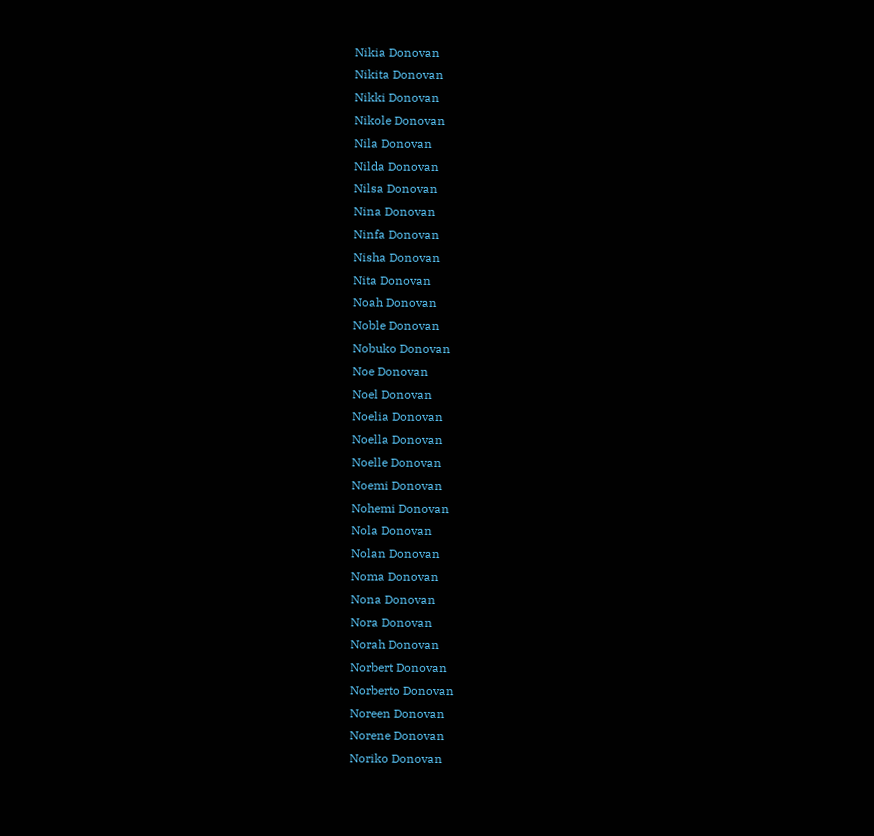Nikia Donovan
Nikita Donovan
Nikki Donovan
Nikole Donovan
Nila Donovan
Nilda Donovan
Nilsa Donovan
Nina Donovan
Ninfa Donovan
Nisha Donovan
Nita Donovan
Noah Donovan
Noble Donovan
Nobuko Donovan
Noe Donovan
Noel Donovan
Noelia Donovan
Noella Donovan
Noelle Donovan
Noemi Donovan
Nohemi Donovan
Nola Donovan
Nolan Donovan
Noma Donovan
Nona Donovan
Nora Donovan
Norah Donovan
Norbert Donovan
Norberto Donovan
Noreen Donovan
Norene Donovan
Noriko Donovan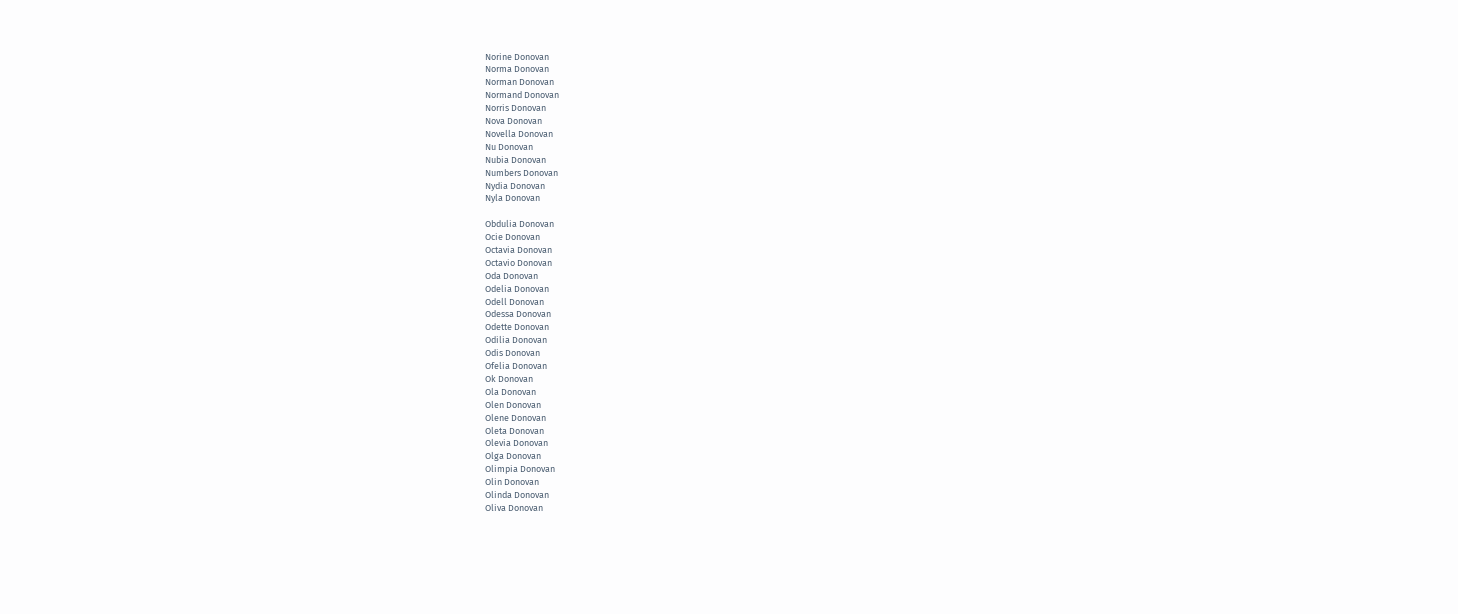Norine Donovan
Norma Donovan
Norman Donovan
Normand Donovan
Norris Donovan
Nova Donovan
Novella Donovan
Nu Donovan
Nubia Donovan
Numbers Donovan
Nydia Donovan
Nyla Donovan

Obdulia Donovan
Ocie Donovan
Octavia Donovan
Octavio Donovan
Oda Donovan
Odelia Donovan
Odell Donovan
Odessa Donovan
Odette Donovan
Odilia Donovan
Odis Donovan
Ofelia Donovan
Ok Donovan
Ola Donovan
Olen Donovan
Olene Donovan
Oleta Donovan
Olevia Donovan
Olga Donovan
Olimpia Donovan
Olin Donovan
Olinda Donovan
Oliva Donovan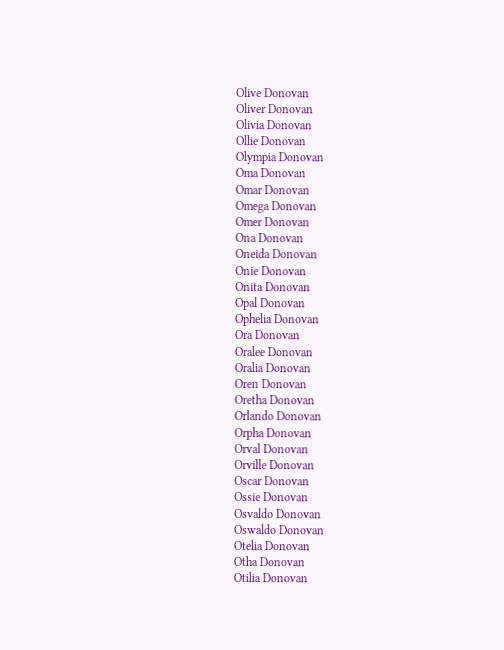Olive Donovan
Oliver Donovan
Olivia Donovan
Ollie Donovan
Olympia Donovan
Oma Donovan
Omar Donovan
Omega Donovan
Omer Donovan
Ona Donovan
Oneida Donovan
Onie Donovan
Onita Donovan
Opal Donovan
Ophelia Donovan
Ora Donovan
Oralee Donovan
Oralia Donovan
Oren Donovan
Oretha Donovan
Orlando Donovan
Orpha Donovan
Orval Donovan
Orville Donovan
Oscar Donovan
Ossie Donovan
Osvaldo Donovan
Oswaldo Donovan
Otelia Donovan
Otha Donovan
Otilia Donovan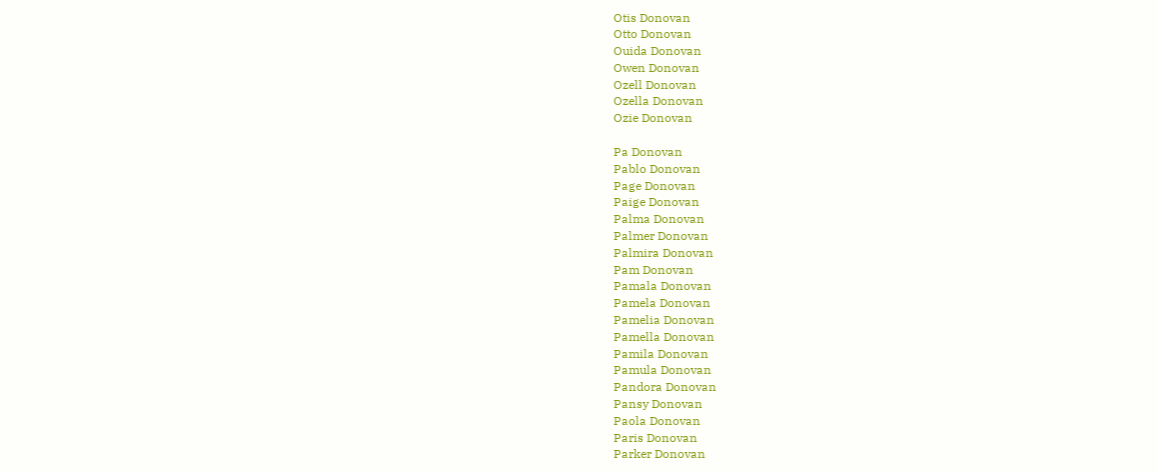Otis Donovan
Otto Donovan
Ouida Donovan
Owen Donovan
Ozell Donovan
Ozella Donovan
Ozie Donovan

Pa Donovan
Pablo Donovan
Page Donovan
Paige Donovan
Palma Donovan
Palmer Donovan
Palmira Donovan
Pam Donovan
Pamala Donovan
Pamela Donovan
Pamelia Donovan
Pamella Donovan
Pamila Donovan
Pamula Donovan
Pandora Donovan
Pansy Donovan
Paola Donovan
Paris Donovan
Parker Donovan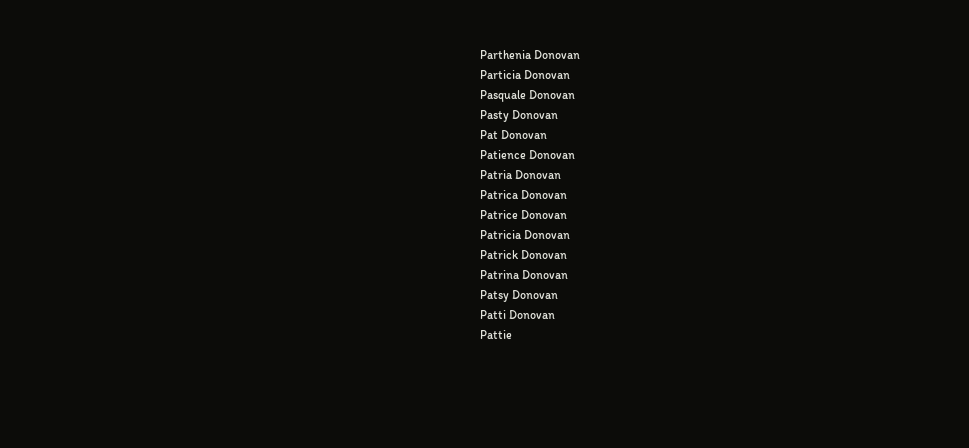Parthenia Donovan
Particia Donovan
Pasquale Donovan
Pasty Donovan
Pat Donovan
Patience Donovan
Patria Donovan
Patrica Donovan
Patrice Donovan
Patricia Donovan
Patrick Donovan
Patrina Donovan
Patsy Donovan
Patti Donovan
Pattie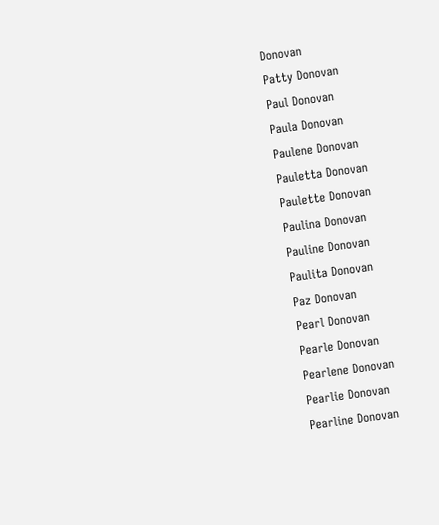Donovan
Patty Donovan
Paul Donovan
Paula Donovan
Paulene Donovan
Pauletta Donovan
Paulette Donovan
Paulina Donovan
Pauline Donovan
Paulita Donovan
Paz Donovan
Pearl Donovan
Pearle Donovan
Pearlene Donovan
Pearlie Donovan
Pearline Donovan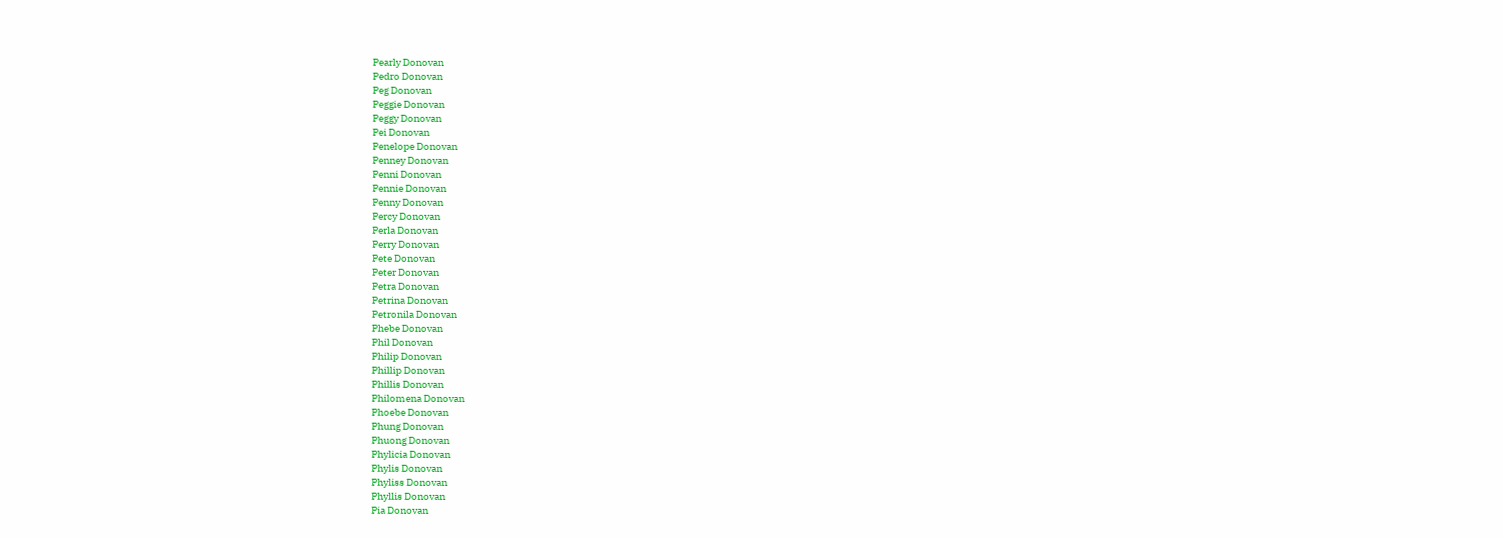Pearly Donovan
Pedro Donovan
Peg Donovan
Peggie Donovan
Peggy Donovan
Pei Donovan
Penelope Donovan
Penney Donovan
Penni Donovan
Pennie Donovan
Penny Donovan
Percy Donovan
Perla Donovan
Perry Donovan
Pete Donovan
Peter Donovan
Petra Donovan
Petrina Donovan
Petronila Donovan
Phebe Donovan
Phil Donovan
Philip Donovan
Phillip Donovan
Phillis Donovan
Philomena Donovan
Phoebe Donovan
Phung Donovan
Phuong Donovan
Phylicia Donovan
Phylis Donovan
Phyliss Donovan
Phyllis Donovan
Pia Donovan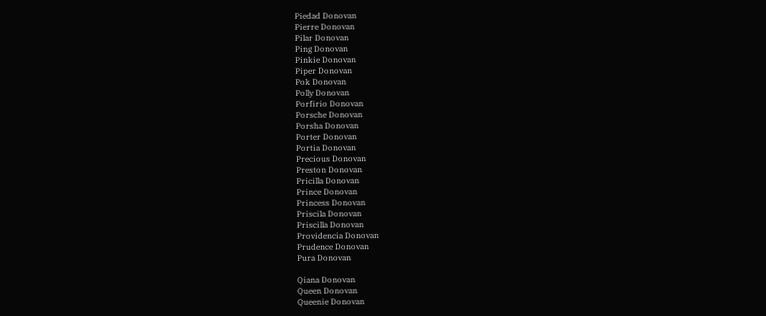Piedad Donovan
Pierre Donovan
Pilar Donovan
Ping Donovan
Pinkie Donovan
Piper Donovan
Pok Donovan
Polly Donovan
Porfirio Donovan
Porsche Donovan
Porsha Donovan
Porter Donovan
Portia Donovan
Precious Donovan
Preston Donovan
Pricilla Donovan
Prince Donovan
Princess Donovan
Priscila Donovan
Priscilla Donovan
Providencia Donovan
Prudence Donovan
Pura Donovan

Qiana Donovan
Queen Donovan
Queenie Donovan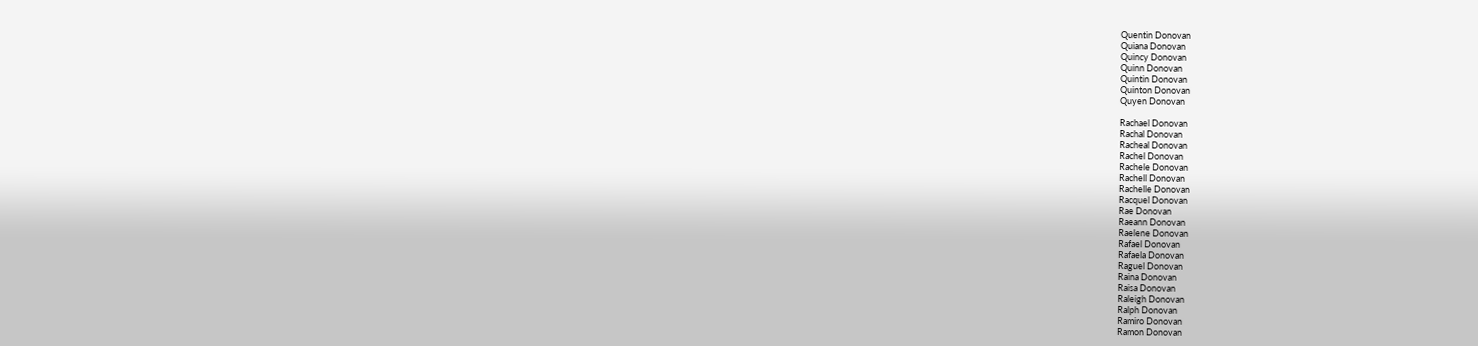Quentin Donovan
Quiana Donovan
Quincy Donovan
Quinn Donovan
Quintin Donovan
Quinton Donovan
Quyen Donovan

Rachael Donovan
Rachal Donovan
Racheal Donovan
Rachel Donovan
Rachele Donovan
Rachell Donovan
Rachelle Donovan
Racquel Donovan
Rae Donovan
Raeann Donovan
Raelene Donovan
Rafael Donovan
Rafaela Donovan
Raguel Donovan
Raina Donovan
Raisa Donovan
Raleigh Donovan
Ralph Donovan
Ramiro Donovan
Ramon Donovan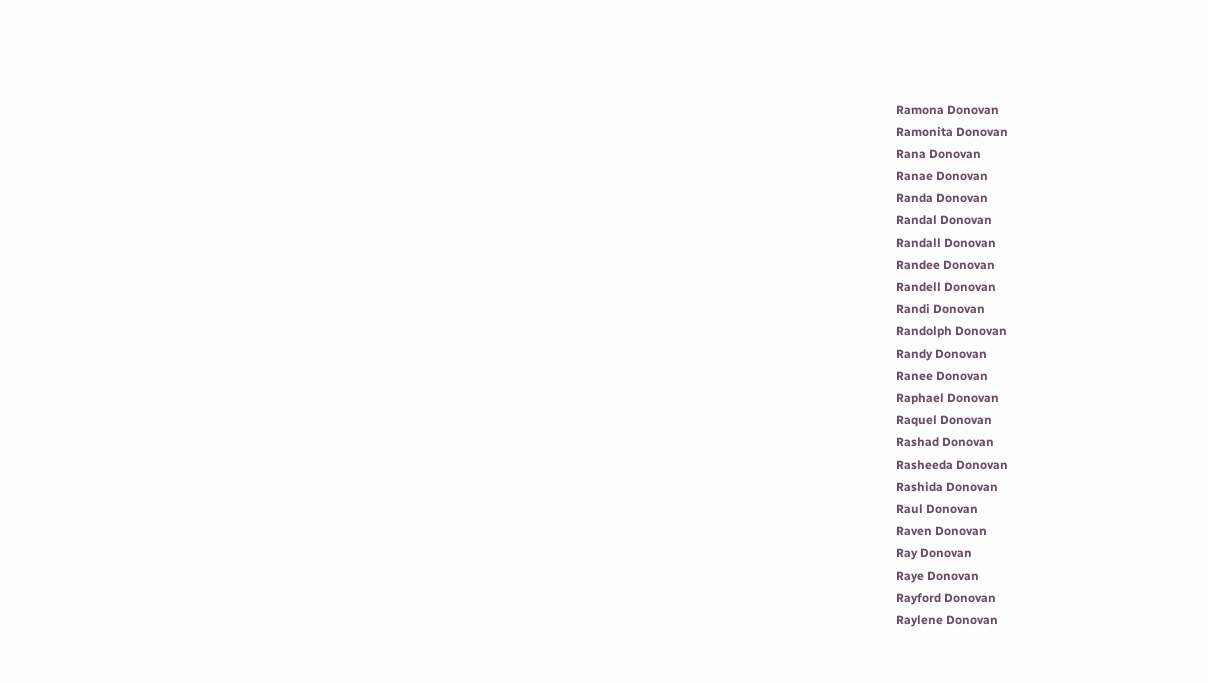Ramona Donovan
Ramonita Donovan
Rana Donovan
Ranae Donovan
Randa Donovan
Randal Donovan
Randall Donovan
Randee Donovan
Randell Donovan
Randi Donovan
Randolph Donovan
Randy Donovan
Ranee Donovan
Raphael Donovan
Raquel Donovan
Rashad Donovan
Rasheeda Donovan
Rashida Donovan
Raul Donovan
Raven Donovan
Ray Donovan
Raye Donovan
Rayford Donovan
Raylene Donovan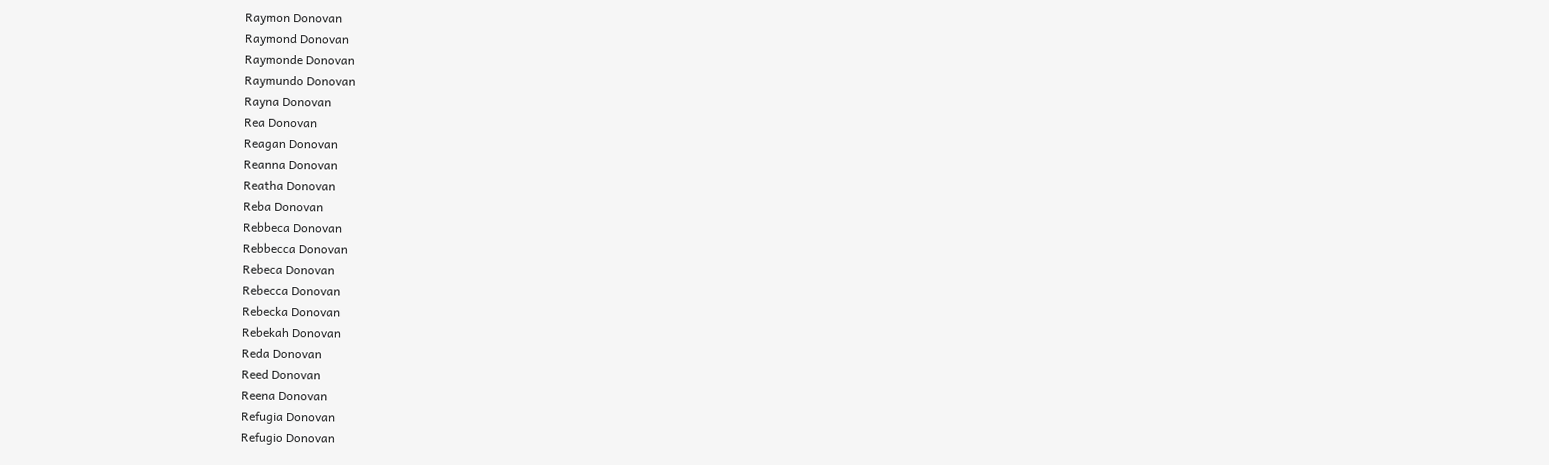Raymon Donovan
Raymond Donovan
Raymonde Donovan
Raymundo Donovan
Rayna Donovan
Rea Donovan
Reagan Donovan
Reanna Donovan
Reatha Donovan
Reba Donovan
Rebbeca Donovan
Rebbecca Donovan
Rebeca Donovan
Rebecca Donovan
Rebecka Donovan
Rebekah Donovan
Reda Donovan
Reed Donovan
Reena Donovan
Refugia Donovan
Refugio Donovan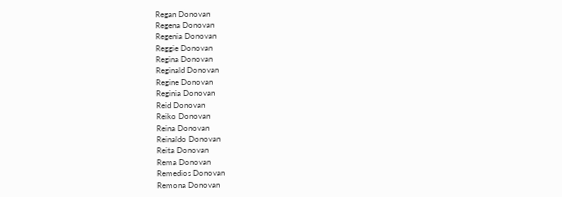Regan Donovan
Regena Donovan
Regenia Donovan
Reggie Donovan
Regina Donovan
Reginald Donovan
Regine Donovan
Reginia Donovan
Reid Donovan
Reiko Donovan
Reina Donovan
Reinaldo Donovan
Reita Donovan
Rema Donovan
Remedios Donovan
Remona Donovan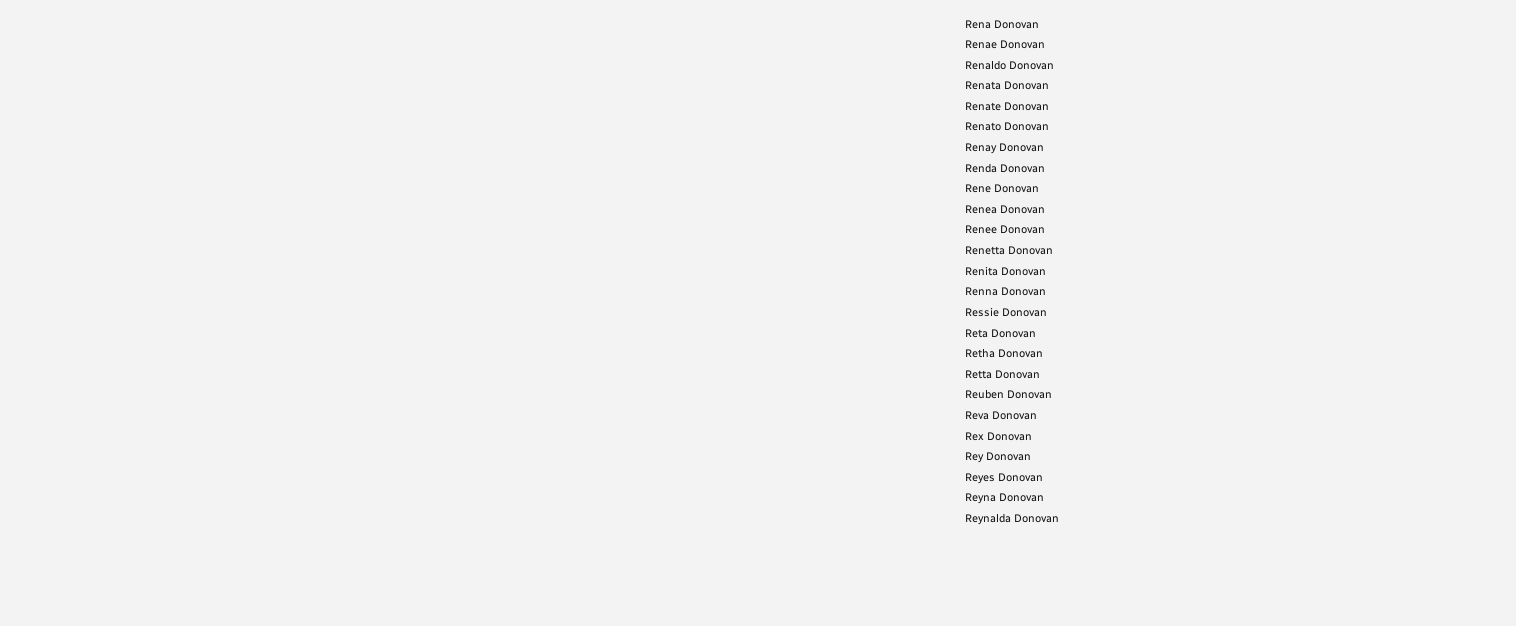Rena Donovan
Renae Donovan
Renaldo Donovan
Renata Donovan
Renate Donovan
Renato Donovan
Renay Donovan
Renda Donovan
Rene Donovan
Renea Donovan
Renee Donovan
Renetta Donovan
Renita Donovan
Renna Donovan
Ressie Donovan
Reta Donovan
Retha Donovan
Retta Donovan
Reuben Donovan
Reva Donovan
Rex Donovan
Rey Donovan
Reyes Donovan
Reyna Donovan
Reynalda Donovan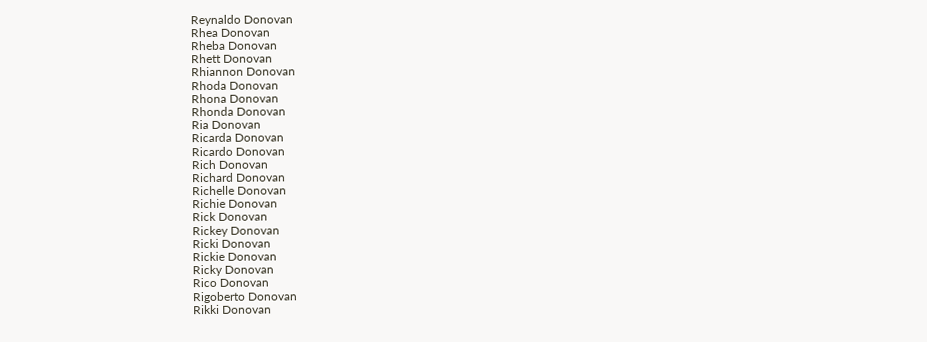Reynaldo Donovan
Rhea Donovan
Rheba Donovan
Rhett Donovan
Rhiannon Donovan
Rhoda Donovan
Rhona Donovan
Rhonda Donovan
Ria Donovan
Ricarda Donovan
Ricardo Donovan
Rich Donovan
Richard Donovan
Richelle Donovan
Richie Donovan
Rick Donovan
Rickey Donovan
Ricki Donovan
Rickie Donovan
Ricky Donovan
Rico Donovan
Rigoberto Donovan
Rikki Donovan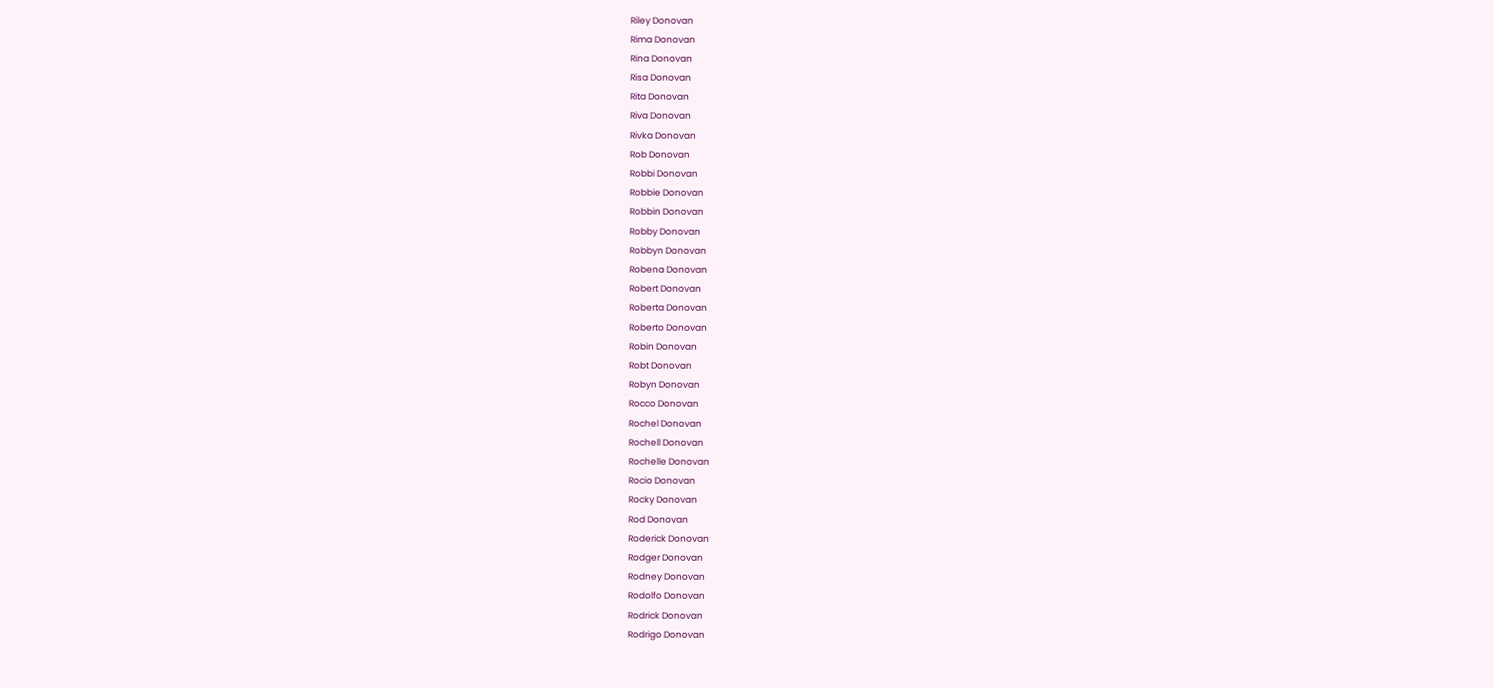Riley Donovan
Rima Donovan
Rina Donovan
Risa Donovan
Rita Donovan
Riva Donovan
Rivka Donovan
Rob Donovan
Robbi Donovan
Robbie Donovan
Robbin Donovan
Robby Donovan
Robbyn Donovan
Robena Donovan
Robert Donovan
Roberta Donovan
Roberto Donovan
Robin Donovan
Robt Donovan
Robyn Donovan
Rocco Donovan
Rochel Donovan
Rochell Donovan
Rochelle Donovan
Rocio Donovan
Rocky Donovan
Rod Donovan
Roderick Donovan
Rodger Donovan
Rodney Donovan
Rodolfo Donovan
Rodrick Donovan
Rodrigo Donovan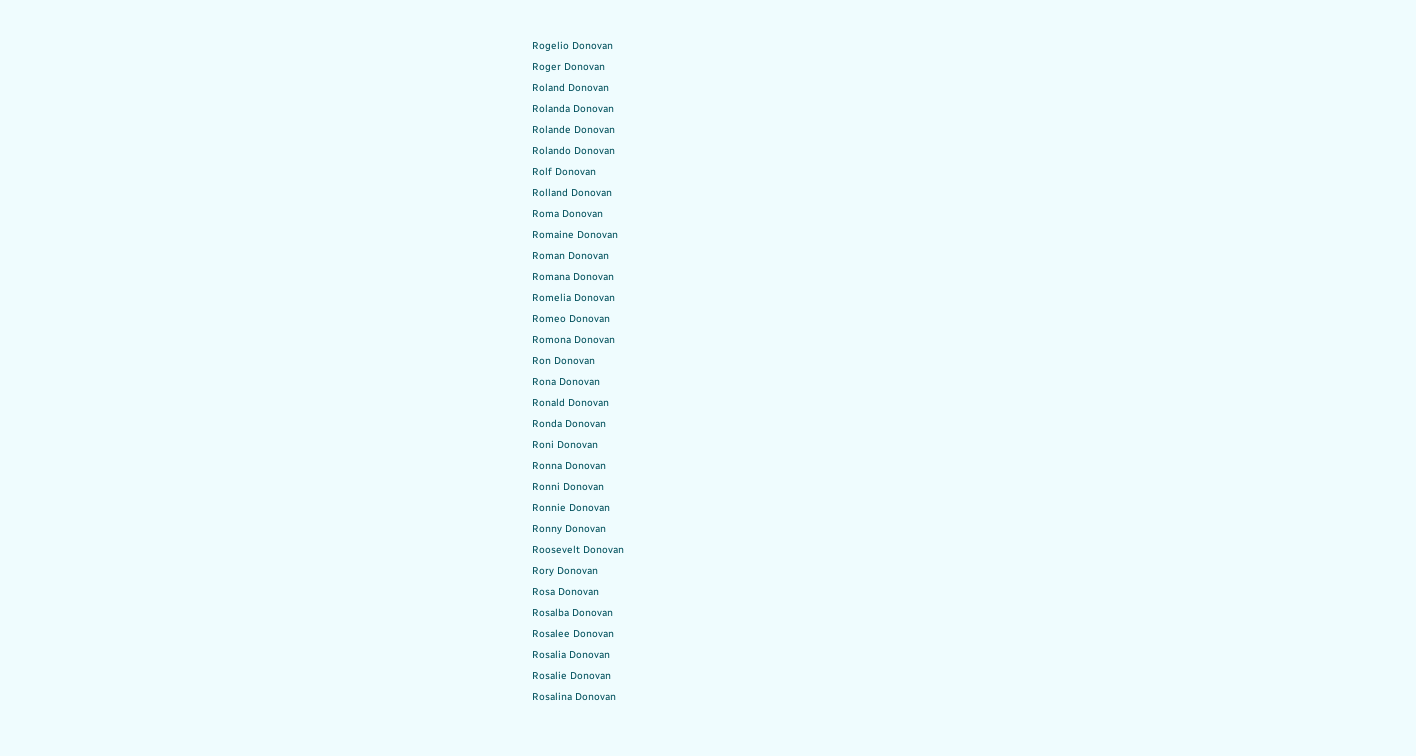Rogelio Donovan
Roger Donovan
Roland Donovan
Rolanda Donovan
Rolande Donovan
Rolando Donovan
Rolf Donovan
Rolland Donovan
Roma Donovan
Romaine Donovan
Roman Donovan
Romana Donovan
Romelia Donovan
Romeo Donovan
Romona Donovan
Ron Donovan
Rona Donovan
Ronald Donovan
Ronda Donovan
Roni Donovan
Ronna Donovan
Ronni Donovan
Ronnie Donovan
Ronny Donovan
Roosevelt Donovan
Rory Donovan
Rosa Donovan
Rosalba Donovan
Rosalee Donovan
Rosalia Donovan
Rosalie Donovan
Rosalina Donovan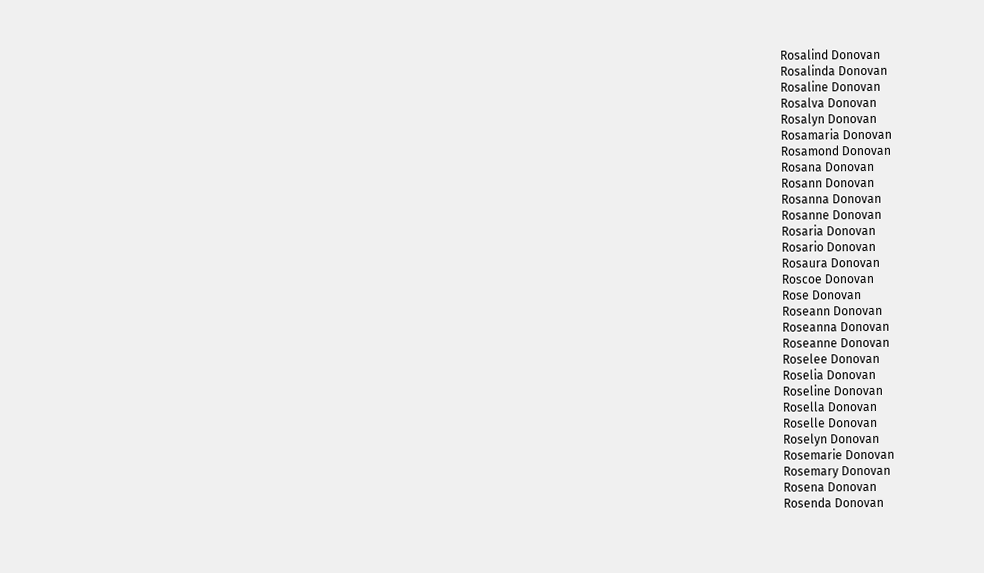Rosalind Donovan
Rosalinda Donovan
Rosaline Donovan
Rosalva Donovan
Rosalyn Donovan
Rosamaria Donovan
Rosamond Donovan
Rosana Donovan
Rosann Donovan
Rosanna Donovan
Rosanne Donovan
Rosaria Donovan
Rosario Donovan
Rosaura Donovan
Roscoe Donovan
Rose Donovan
Roseann Donovan
Roseanna Donovan
Roseanne Donovan
Roselee Donovan
Roselia Donovan
Roseline Donovan
Rosella Donovan
Roselle Donovan
Roselyn Donovan
Rosemarie Donovan
Rosemary Donovan
Rosena Donovan
Rosenda Donovan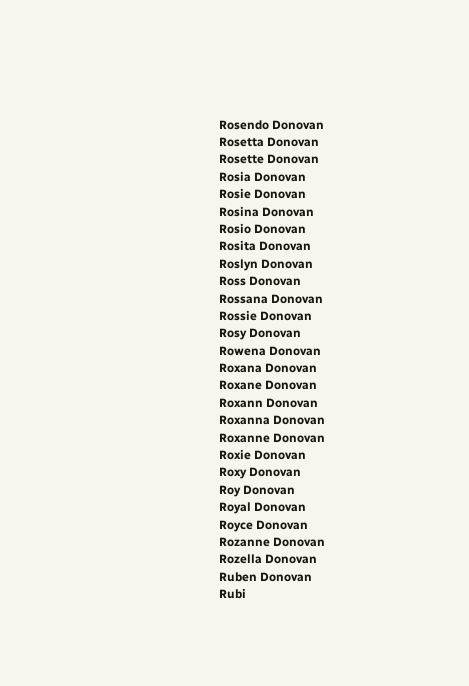Rosendo Donovan
Rosetta Donovan
Rosette Donovan
Rosia Donovan
Rosie Donovan
Rosina Donovan
Rosio Donovan
Rosita Donovan
Roslyn Donovan
Ross Donovan
Rossana Donovan
Rossie Donovan
Rosy Donovan
Rowena Donovan
Roxana Donovan
Roxane Donovan
Roxann Donovan
Roxanna Donovan
Roxanne Donovan
Roxie Donovan
Roxy Donovan
Roy Donovan
Royal Donovan
Royce Donovan
Rozanne Donovan
Rozella Donovan
Ruben Donovan
Rubi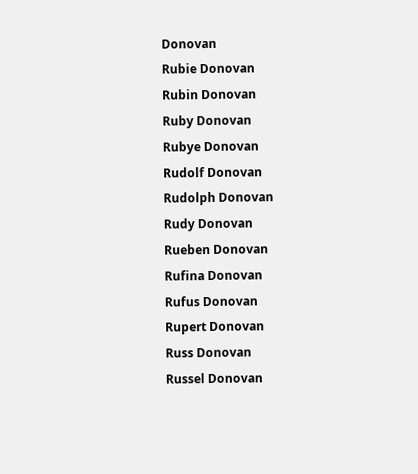Donovan
Rubie Donovan
Rubin Donovan
Ruby Donovan
Rubye Donovan
Rudolf Donovan
Rudolph Donovan
Rudy Donovan
Rueben Donovan
Rufina Donovan
Rufus Donovan
Rupert Donovan
Russ Donovan
Russel Donovan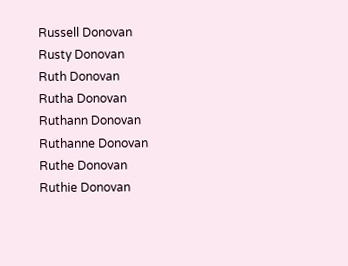Russell Donovan
Rusty Donovan
Ruth Donovan
Rutha Donovan
Ruthann Donovan
Ruthanne Donovan
Ruthe Donovan
Ruthie Donovan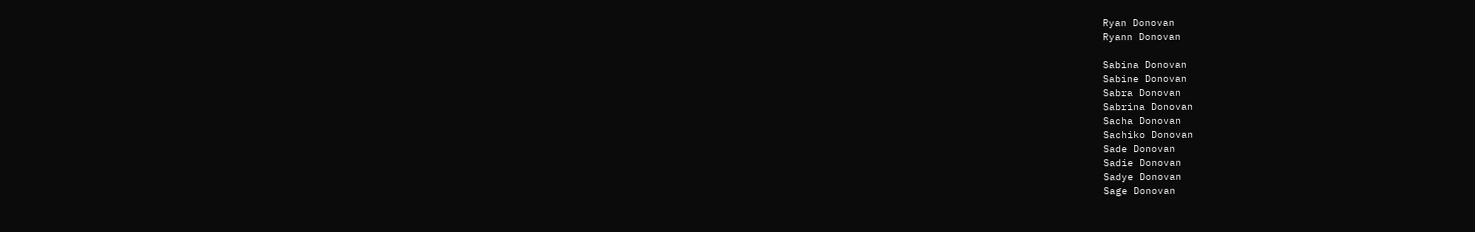Ryan Donovan
Ryann Donovan

Sabina Donovan
Sabine Donovan
Sabra Donovan
Sabrina Donovan
Sacha Donovan
Sachiko Donovan
Sade Donovan
Sadie Donovan
Sadye Donovan
Sage Donovan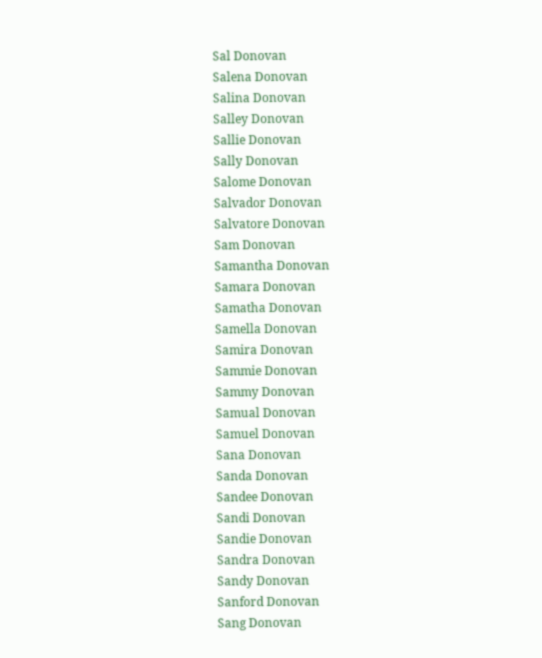Sal Donovan
Salena Donovan
Salina Donovan
Salley Donovan
Sallie Donovan
Sally Donovan
Salome Donovan
Salvador Donovan
Salvatore Donovan
Sam Donovan
Samantha Donovan
Samara Donovan
Samatha Donovan
Samella Donovan
Samira Donovan
Sammie Donovan
Sammy Donovan
Samual Donovan
Samuel Donovan
Sana Donovan
Sanda Donovan
Sandee Donovan
Sandi Donovan
Sandie Donovan
Sandra Donovan
Sandy Donovan
Sanford Donovan
Sang Donovan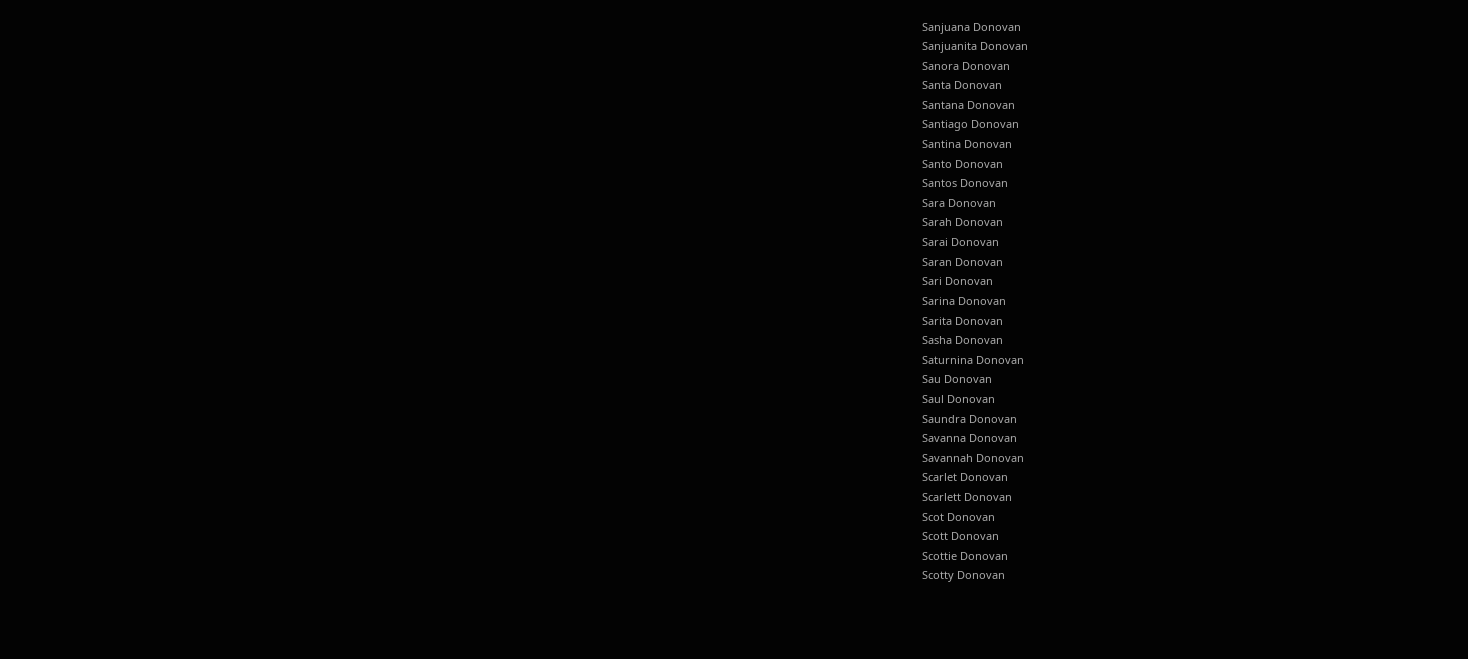Sanjuana Donovan
Sanjuanita Donovan
Sanora Donovan
Santa Donovan
Santana Donovan
Santiago Donovan
Santina Donovan
Santo Donovan
Santos Donovan
Sara Donovan
Sarah Donovan
Sarai Donovan
Saran Donovan
Sari Donovan
Sarina Donovan
Sarita Donovan
Sasha Donovan
Saturnina Donovan
Sau Donovan
Saul Donovan
Saundra Donovan
Savanna Donovan
Savannah Donovan
Scarlet Donovan
Scarlett Donovan
Scot Donovan
Scott Donovan
Scottie Donovan
Scotty Donovan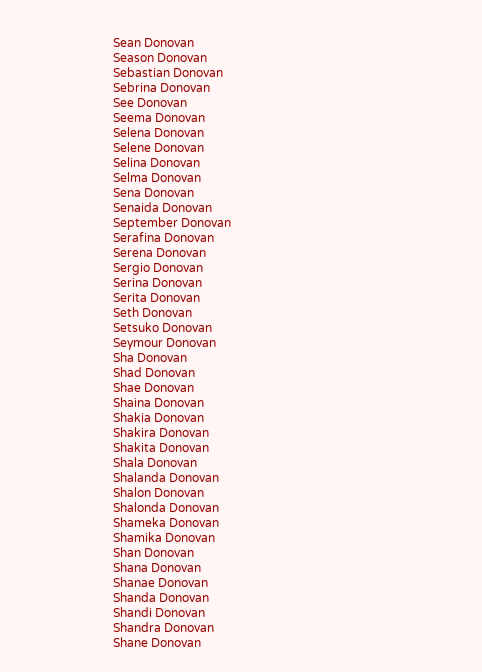Sean Donovan
Season Donovan
Sebastian Donovan
Sebrina Donovan
See Donovan
Seema Donovan
Selena Donovan
Selene Donovan
Selina Donovan
Selma Donovan
Sena Donovan
Senaida Donovan
September Donovan
Serafina Donovan
Serena Donovan
Sergio Donovan
Serina Donovan
Serita Donovan
Seth Donovan
Setsuko Donovan
Seymour Donovan
Sha Donovan
Shad Donovan
Shae Donovan
Shaina Donovan
Shakia Donovan
Shakira Donovan
Shakita Donovan
Shala Donovan
Shalanda Donovan
Shalon Donovan
Shalonda Donovan
Shameka Donovan
Shamika Donovan
Shan Donovan
Shana Donovan
Shanae Donovan
Shanda Donovan
Shandi Donovan
Shandra Donovan
Shane Donovan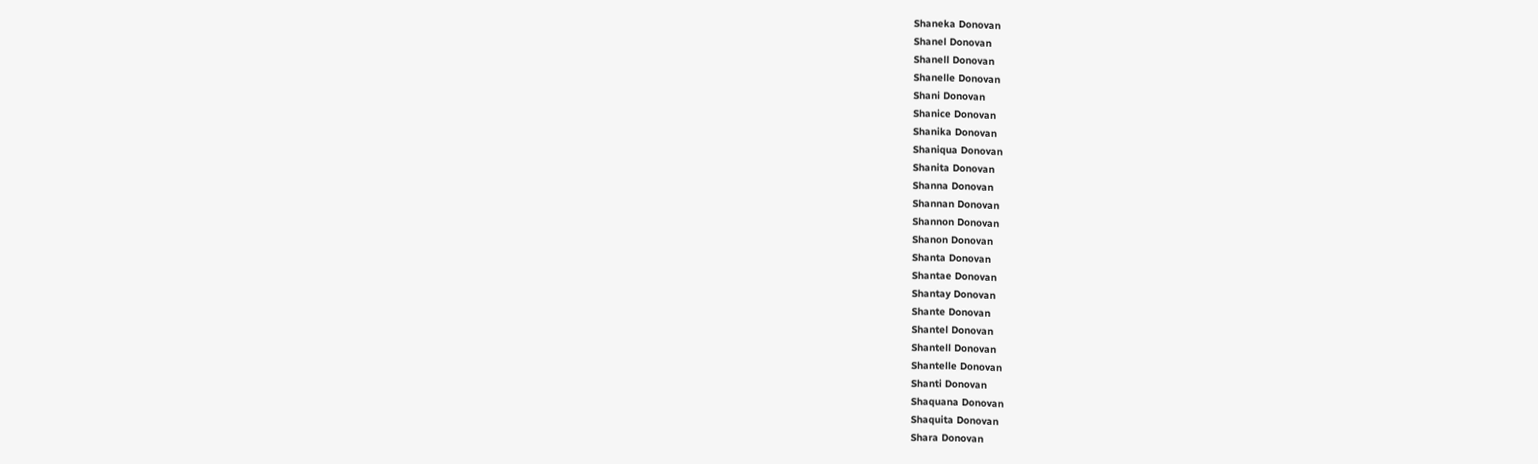Shaneka Donovan
Shanel Donovan
Shanell Donovan
Shanelle Donovan
Shani Donovan
Shanice Donovan
Shanika Donovan
Shaniqua Donovan
Shanita Donovan
Shanna Donovan
Shannan Donovan
Shannon Donovan
Shanon Donovan
Shanta Donovan
Shantae Donovan
Shantay Donovan
Shante Donovan
Shantel Donovan
Shantell Donovan
Shantelle Donovan
Shanti Donovan
Shaquana Donovan
Shaquita Donovan
Shara Donovan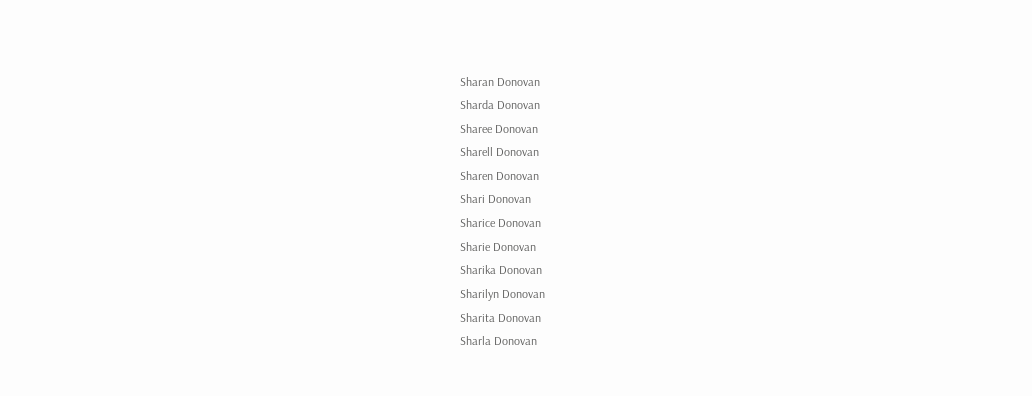Sharan Donovan
Sharda Donovan
Sharee Donovan
Sharell Donovan
Sharen Donovan
Shari Donovan
Sharice Donovan
Sharie Donovan
Sharika Donovan
Sharilyn Donovan
Sharita Donovan
Sharla Donovan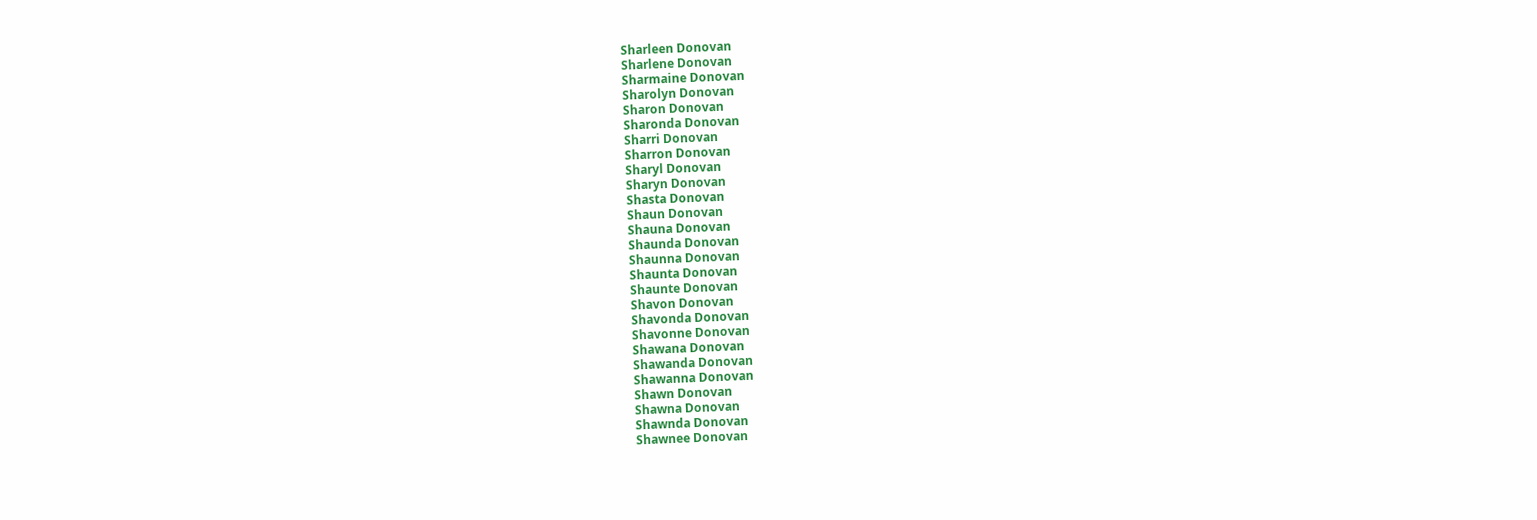Sharleen Donovan
Sharlene Donovan
Sharmaine Donovan
Sharolyn Donovan
Sharon Donovan
Sharonda Donovan
Sharri Donovan
Sharron Donovan
Sharyl Donovan
Sharyn Donovan
Shasta Donovan
Shaun Donovan
Shauna Donovan
Shaunda Donovan
Shaunna Donovan
Shaunta Donovan
Shaunte Donovan
Shavon Donovan
Shavonda Donovan
Shavonne Donovan
Shawana Donovan
Shawanda Donovan
Shawanna Donovan
Shawn Donovan
Shawna Donovan
Shawnda Donovan
Shawnee Donovan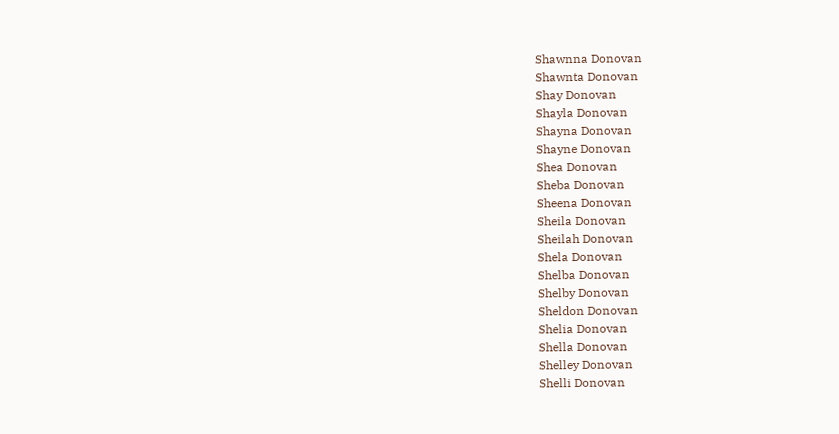Shawnna Donovan
Shawnta Donovan
Shay Donovan
Shayla Donovan
Shayna Donovan
Shayne Donovan
Shea Donovan
Sheba Donovan
Sheena Donovan
Sheila Donovan
Sheilah Donovan
Shela Donovan
Shelba Donovan
Shelby Donovan
Sheldon Donovan
Shelia Donovan
Shella Donovan
Shelley Donovan
Shelli Donovan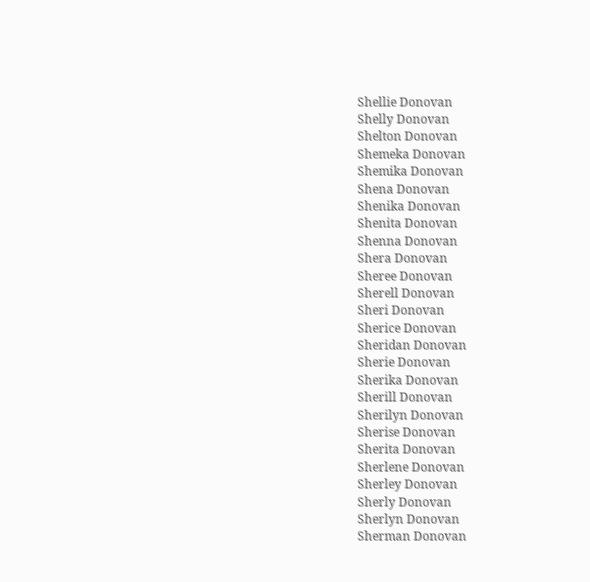Shellie Donovan
Shelly Donovan
Shelton Donovan
Shemeka Donovan
Shemika Donovan
Shena Donovan
Shenika Donovan
Shenita Donovan
Shenna Donovan
Shera Donovan
Sheree Donovan
Sherell Donovan
Sheri Donovan
Sherice Donovan
Sheridan Donovan
Sherie Donovan
Sherika Donovan
Sherill Donovan
Sherilyn Donovan
Sherise Donovan
Sherita Donovan
Sherlene Donovan
Sherley Donovan
Sherly Donovan
Sherlyn Donovan
Sherman Donovan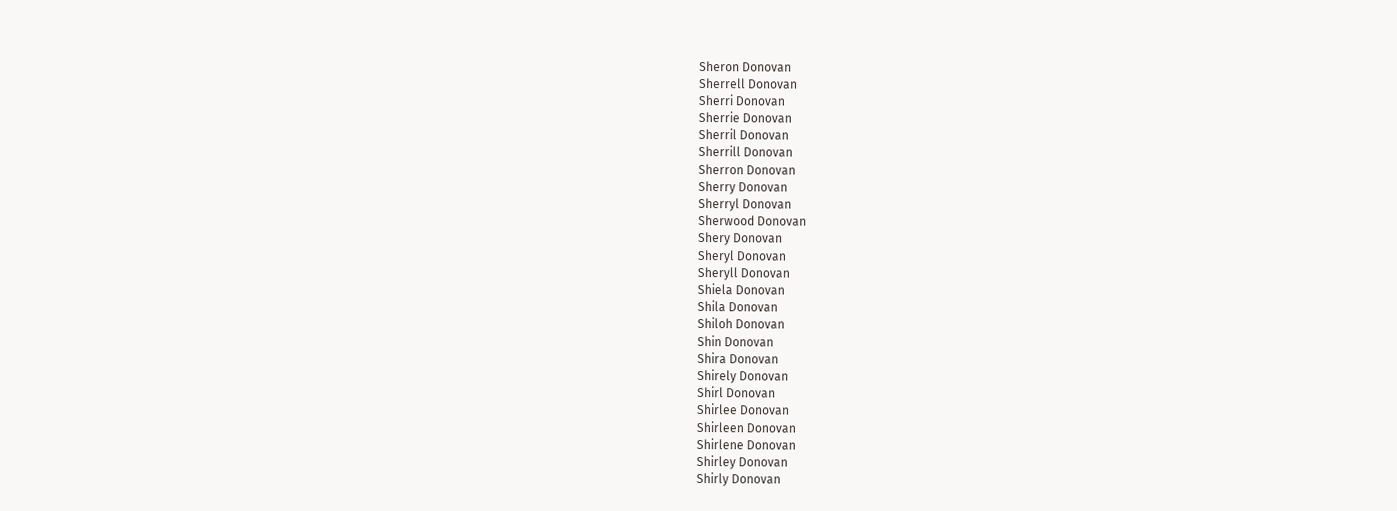Sheron Donovan
Sherrell Donovan
Sherri Donovan
Sherrie Donovan
Sherril Donovan
Sherrill Donovan
Sherron Donovan
Sherry Donovan
Sherryl Donovan
Sherwood Donovan
Shery Donovan
Sheryl Donovan
Sheryll Donovan
Shiela Donovan
Shila Donovan
Shiloh Donovan
Shin Donovan
Shira Donovan
Shirely Donovan
Shirl Donovan
Shirlee Donovan
Shirleen Donovan
Shirlene Donovan
Shirley Donovan
Shirly Donovan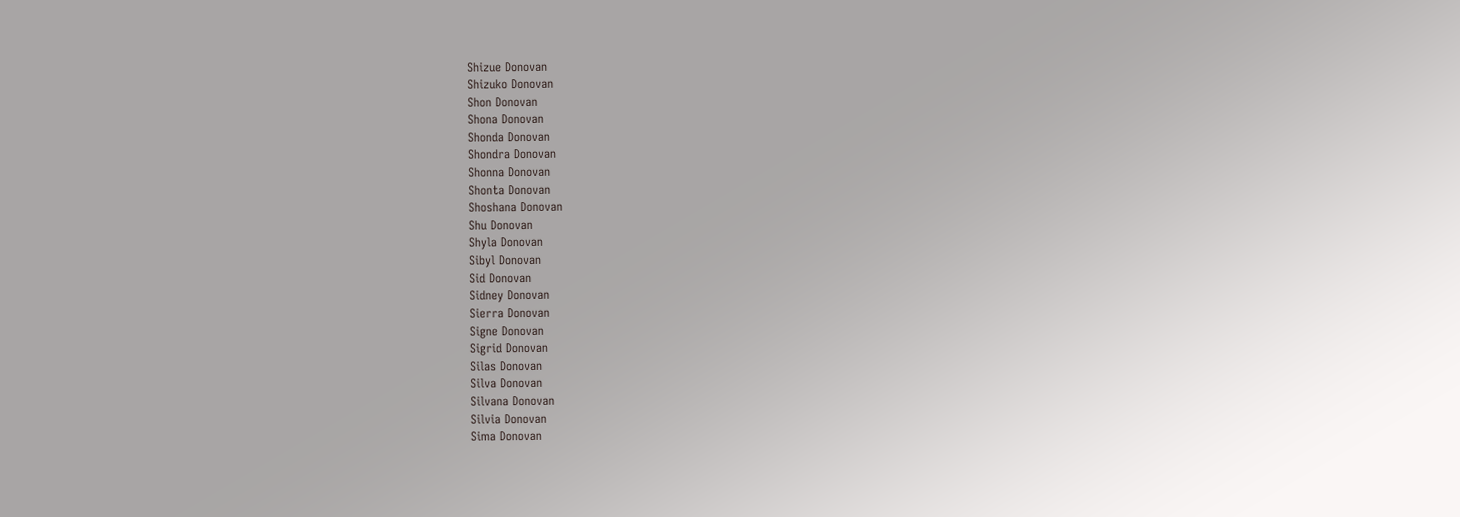Shizue Donovan
Shizuko Donovan
Shon Donovan
Shona Donovan
Shonda Donovan
Shondra Donovan
Shonna Donovan
Shonta Donovan
Shoshana Donovan
Shu Donovan
Shyla Donovan
Sibyl Donovan
Sid Donovan
Sidney Donovan
Sierra Donovan
Signe Donovan
Sigrid Donovan
Silas Donovan
Silva Donovan
Silvana Donovan
Silvia Donovan
Sima Donovan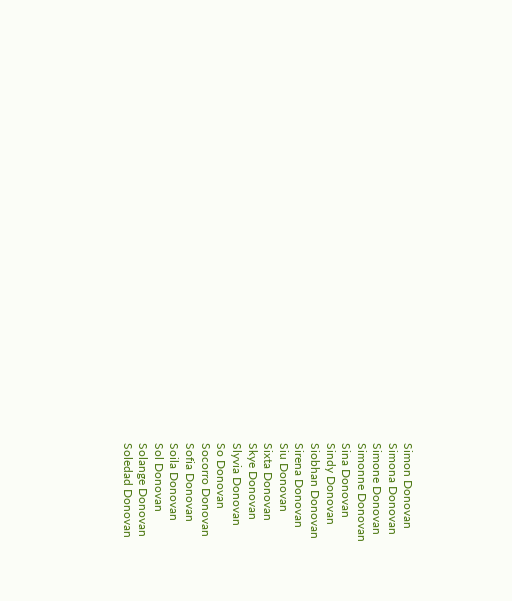Simon Donovan
Simona Donovan
Simone Donovan
Simonne Donovan
Sina Donovan
Sindy Donovan
Siobhan Donovan
Sirena Donovan
Siu Donovan
Sixta Donovan
Skye Donovan
Slyvia Donovan
So Donovan
Socorro Donovan
Sofia Donovan
Soila Donovan
Sol Donovan
Solange Donovan
Soledad Donovan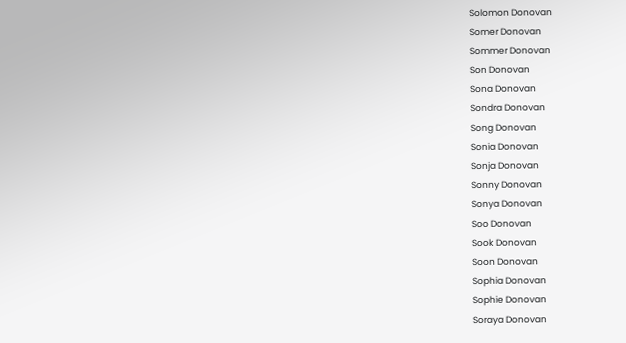Solomon Donovan
Somer Donovan
Sommer Donovan
Son Donovan
Sona Donovan
Sondra Donovan
Song Donovan
Sonia Donovan
Sonja Donovan
Sonny Donovan
Sonya Donovan
Soo Donovan
Sook Donovan
Soon Donovan
Sophia Donovan
Sophie Donovan
Soraya Donovan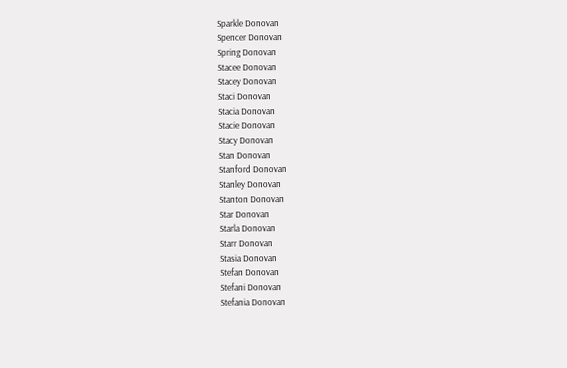Sparkle Donovan
Spencer Donovan
Spring Donovan
Stacee Donovan
Stacey Donovan
Staci Donovan
Stacia Donovan
Stacie Donovan
Stacy Donovan
Stan Donovan
Stanford Donovan
Stanley Donovan
Stanton Donovan
Star Donovan
Starla Donovan
Starr Donovan
Stasia Donovan
Stefan Donovan
Stefani Donovan
Stefania Donovan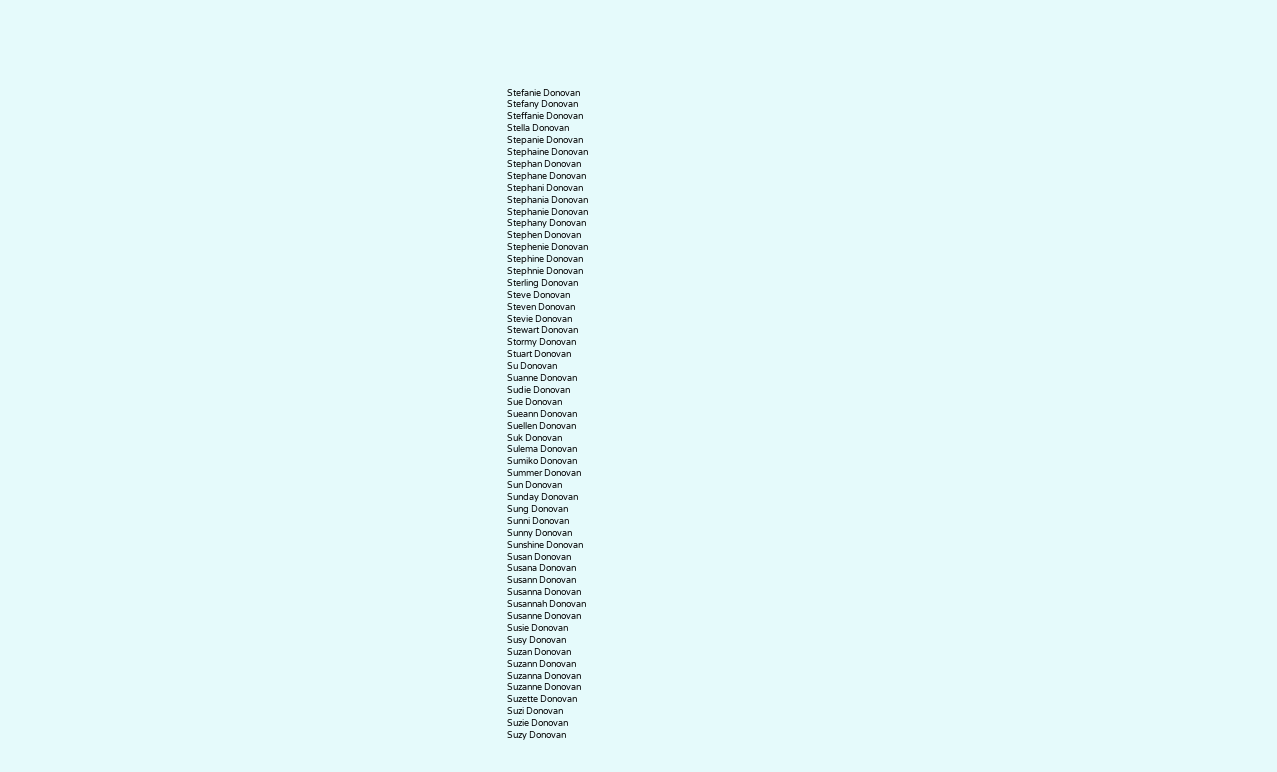Stefanie Donovan
Stefany Donovan
Steffanie Donovan
Stella Donovan
Stepanie Donovan
Stephaine Donovan
Stephan Donovan
Stephane Donovan
Stephani Donovan
Stephania Donovan
Stephanie Donovan
Stephany Donovan
Stephen Donovan
Stephenie Donovan
Stephine Donovan
Stephnie Donovan
Sterling Donovan
Steve Donovan
Steven Donovan
Stevie Donovan
Stewart Donovan
Stormy Donovan
Stuart Donovan
Su Donovan
Suanne Donovan
Sudie Donovan
Sue Donovan
Sueann Donovan
Suellen Donovan
Suk Donovan
Sulema Donovan
Sumiko Donovan
Summer Donovan
Sun Donovan
Sunday Donovan
Sung Donovan
Sunni Donovan
Sunny Donovan
Sunshine Donovan
Susan Donovan
Susana Donovan
Susann Donovan
Susanna Donovan
Susannah Donovan
Susanne Donovan
Susie Donovan
Susy Donovan
Suzan Donovan
Suzann Donovan
Suzanna Donovan
Suzanne Donovan
Suzette Donovan
Suzi Donovan
Suzie Donovan
Suzy Donovan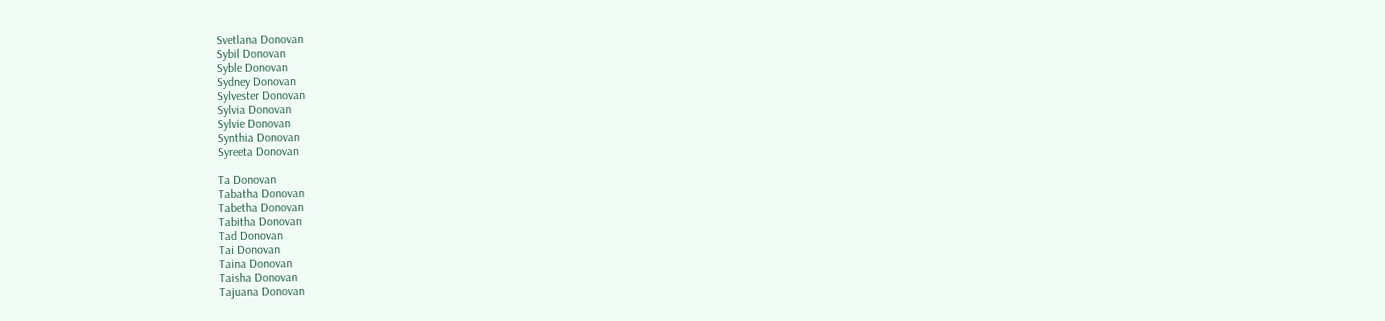Svetlana Donovan
Sybil Donovan
Syble Donovan
Sydney Donovan
Sylvester Donovan
Sylvia Donovan
Sylvie Donovan
Synthia Donovan
Syreeta Donovan

Ta Donovan
Tabatha Donovan
Tabetha Donovan
Tabitha Donovan
Tad Donovan
Tai Donovan
Taina Donovan
Taisha Donovan
Tajuana Donovan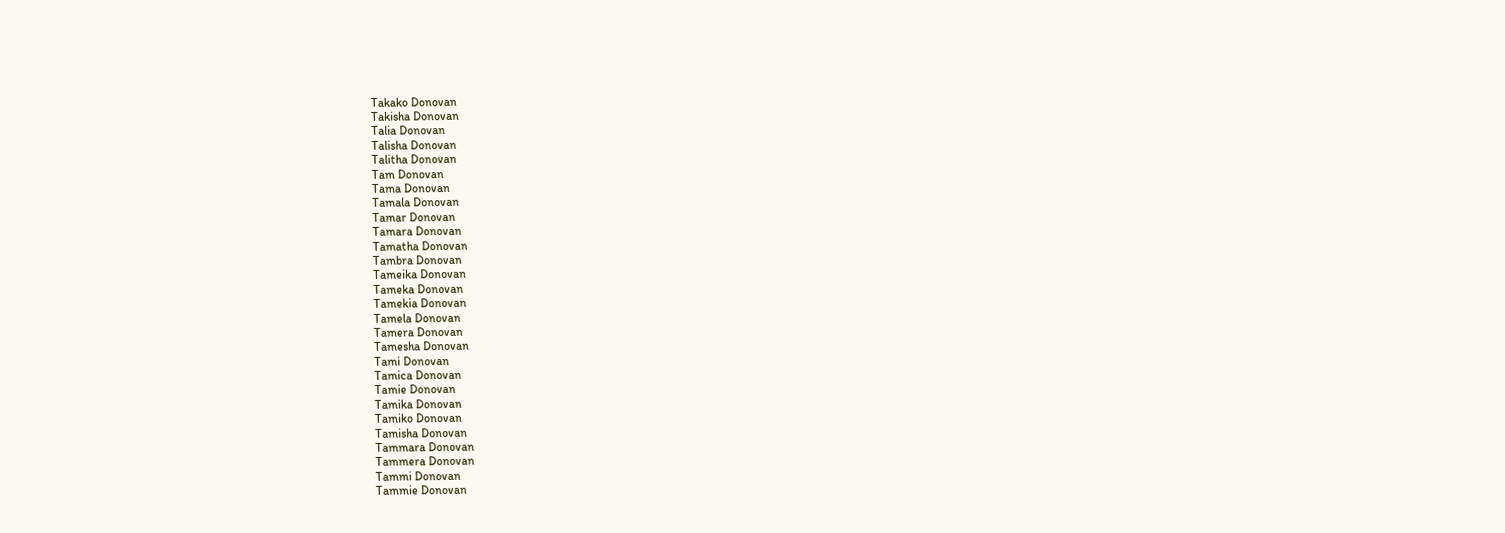Takako Donovan
Takisha Donovan
Talia Donovan
Talisha Donovan
Talitha Donovan
Tam Donovan
Tama Donovan
Tamala Donovan
Tamar Donovan
Tamara Donovan
Tamatha Donovan
Tambra Donovan
Tameika Donovan
Tameka Donovan
Tamekia Donovan
Tamela Donovan
Tamera Donovan
Tamesha Donovan
Tami Donovan
Tamica Donovan
Tamie Donovan
Tamika Donovan
Tamiko Donovan
Tamisha Donovan
Tammara Donovan
Tammera Donovan
Tammi Donovan
Tammie Donovan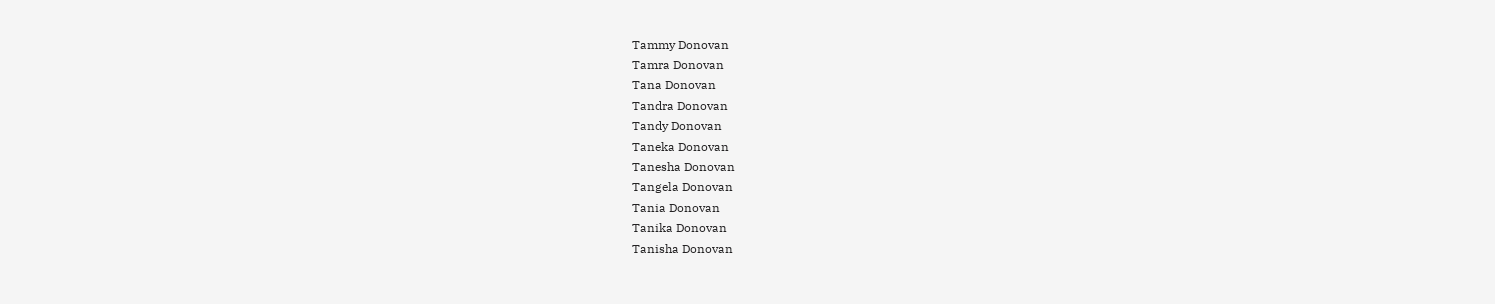Tammy Donovan
Tamra Donovan
Tana Donovan
Tandra Donovan
Tandy Donovan
Taneka Donovan
Tanesha Donovan
Tangela Donovan
Tania Donovan
Tanika Donovan
Tanisha Donovan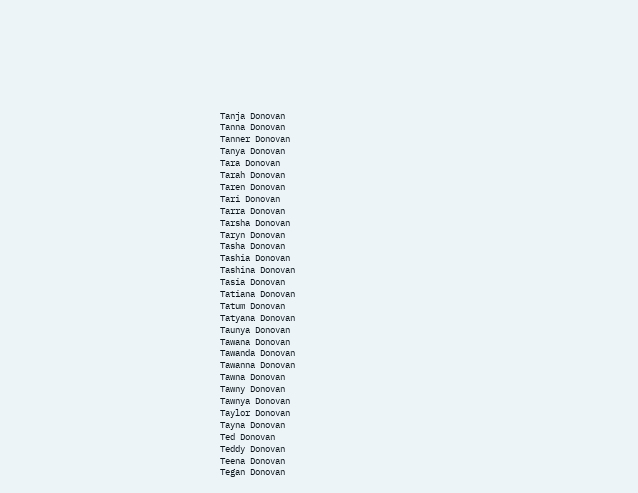Tanja Donovan
Tanna Donovan
Tanner Donovan
Tanya Donovan
Tara Donovan
Tarah Donovan
Taren Donovan
Tari Donovan
Tarra Donovan
Tarsha Donovan
Taryn Donovan
Tasha Donovan
Tashia Donovan
Tashina Donovan
Tasia Donovan
Tatiana Donovan
Tatum Donovan
Tatyana Donovan
Taunya Donovan
Tawana Donovan
Tawanda Donovan
Tawanna Donovan
Tawna Donovan
Tawny Donovan
Tawnya Donovan
Taylor Donovan
Tayna Donovan
Ted Donovan
Teddy Donovan
Teena Donovan
Tegan Donovan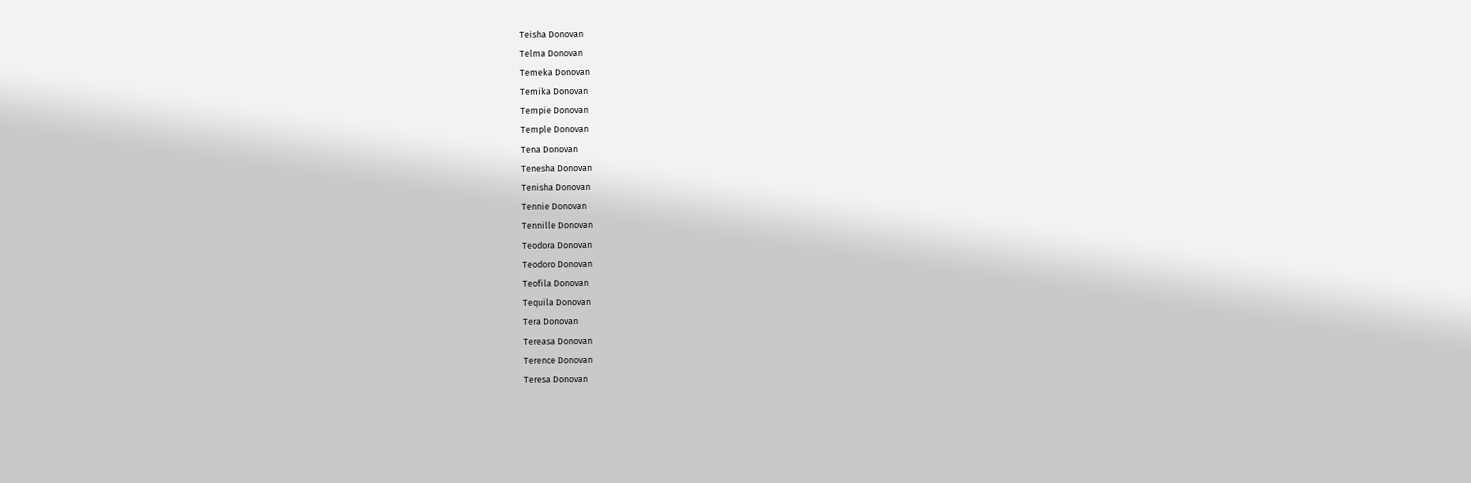Teisha Donovan
Telma Donovan
Temeka Donovan
Temika Donovan
Tempie Donovan
Temple Donovan
Tena Donovan
Tenesha Donovan
Tenisha Donovan
Tennie Donovan
Tennille Donovan
Teodora Donovan
Teodoro Donovan
Teofila Donovan
Tequila Donovan
Tera Donovan
Tereasa Donovan
Terence Donovan
Teresa Donovan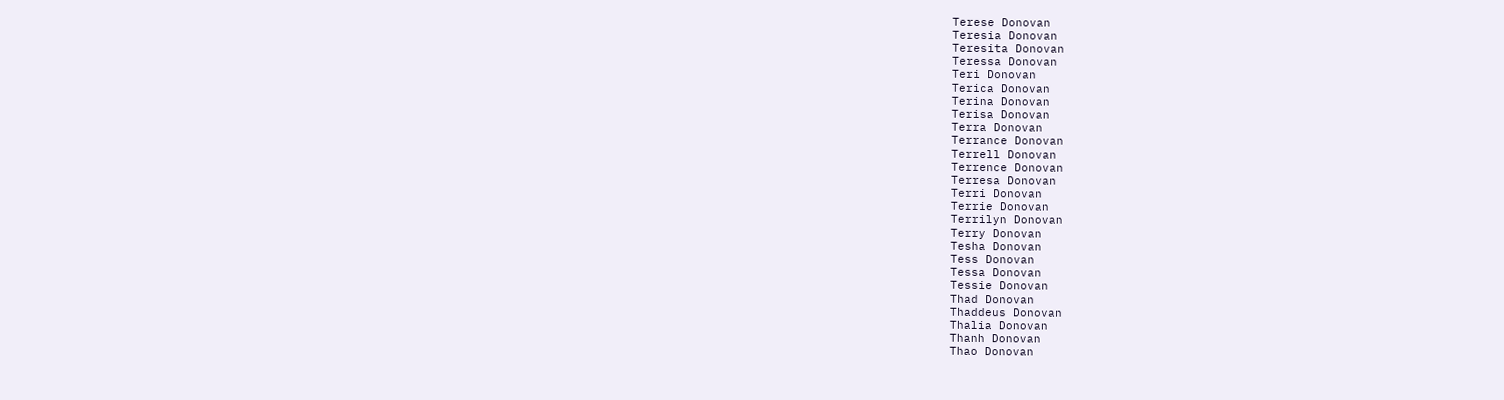Terese Donovan
Teresia Donovan
Teresita Donovan
Teressa Donovan
Teri Donovan
Terica Donovan
Terina Donovan
Terisa Donovan
Terra Donovan
Terrance Donovan
Terrell Donovan
Terrence Donovan
Terresa Donovan
Terri Donovan
Terrie Donovan
Terrilyn Donovan
Terry Donovan
Tesha Donovan
Tess Donovan
Tessa Donovan
Tessie Donovan
Thad Donovan
Thaddeus Donovan
Thalia Donovan
Thanh Donovan
Thao Donovan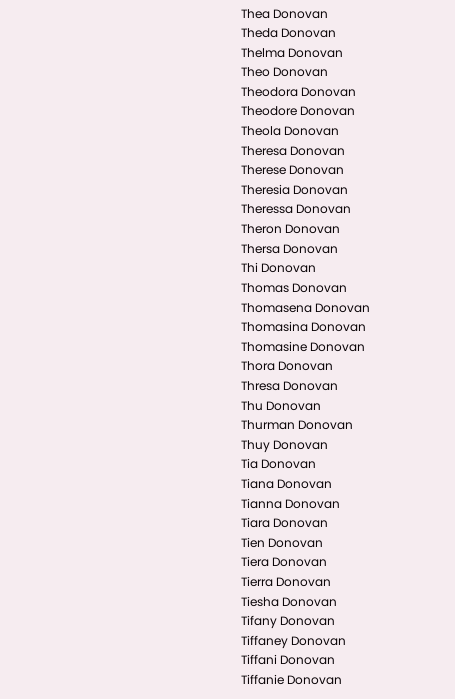Thea Donovan
Theda Donovan
Thelma Donovan
Theo Donovan
Theodora Donovan
Theodore Donovan
Theola Donovan
Theresa Donovan
Therese Donovan
Theresia Donovan
Theressa Donovan
Theron Donovan
Thersa Donovan
Thi Donovan
Thomas Donovan
Thomasena Donovan
Thomasina Donovan
Thomasine Donovan
Thora Donovan
Thresa Donovan
Thu Donovan
Thurman Donovan
Thuy Donovan
Tia Donovan
Tiana Donovan
Tianna Donovan
Tiara Donovan
Tien Donovan
Tiera Donovan
Tierra Donovan
Tiesha Donovan
Tifany Donovan
Tiffaney Donovan
Tiffani Donovan
Tiffanie Donovan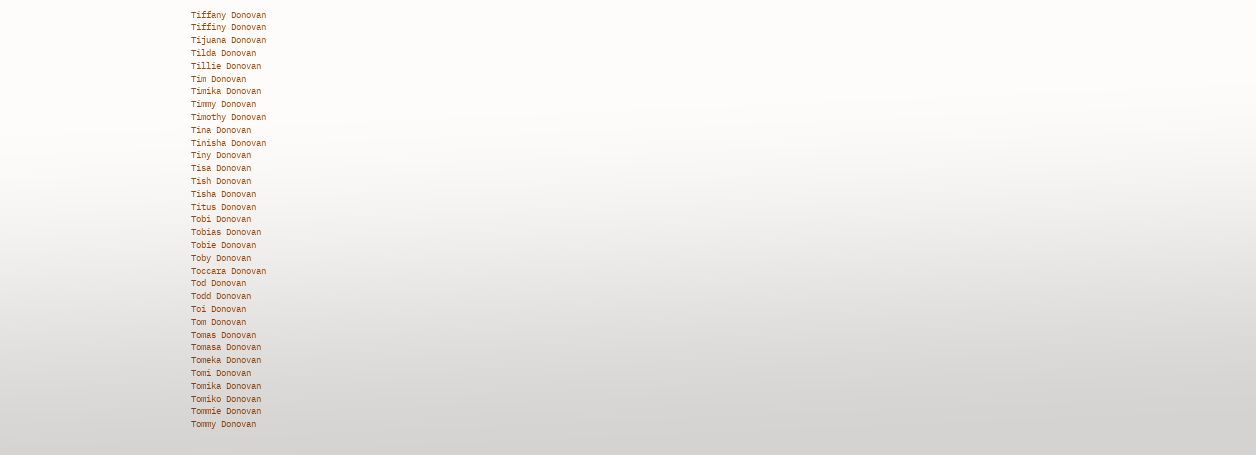Tiffany Donovan
Tiffiny Donovan
Tijuana Donovan
Tilda Donovan
Tillie Donovan
Tim Donovan
Timika Donovan
Timmy Donovan
Timothy Donovan
Tina Donovan
Tinisha Donovan
Tiny Donovan
Tisa Donovan
Tish Donovan
Tisha Donovan
Titus Donovan
Tobi Donovan
Tobias Donovan
Tobie Donovan
Toby Donovan
Toccara Donovan
Tod Donovan
Todd Donovan
Toi Donovan
Tom Donovan
Tomas Donovan
Tomasa Donovan
Tomeka Donovan
Tomi Donovan
Tomika Donovan
Tomiko Donovan
Tommie Donovan
Tommy Donovan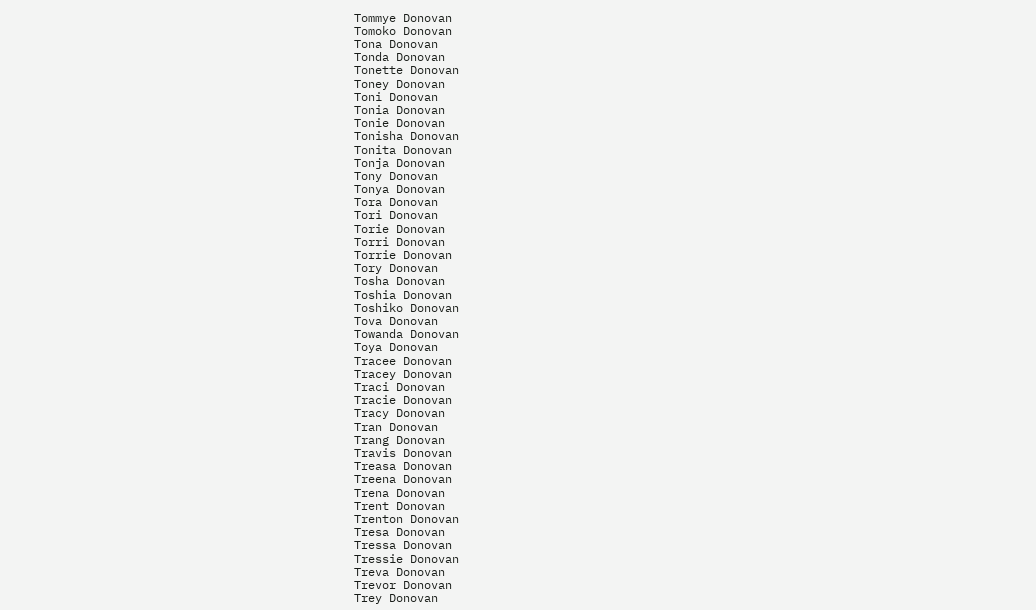Tommye Donovan
Tomoko Donovan
Tona Donovan
Tonda Donovan
Tonette Donovan
Toney Donovan
Toni Donovan
Tonia Donovan
Tonie Donovan
Tonisha Donovan
Tonita Donovan
Tonja Donovan
Tony Donovan
Tonya Donovan
Tora Donovan
Tori Donovan
Torie Donovan
Torri Donovan
Torrie Donovan
Tory Donovan
Tosha Donovan
Toshia Donovan
Toshiko Donovan
Tova Donovan
Towanda Donovan
Toya Donovan
Tracee Donovan
Tracey Donovan
Traci Donovan
Tracie Donovan
Tracy Donovan
Tran Donovan
Trang Donovan
Travis Donovan
Treasa Donovan
Treena Donovan
Trena Donovan
Trent Donovan
Trenton Donovan
Tresa Donovan
Tressa Donovan
Tressie Donovan
Treva Donovan
Trevor Donovan
Trey Donovan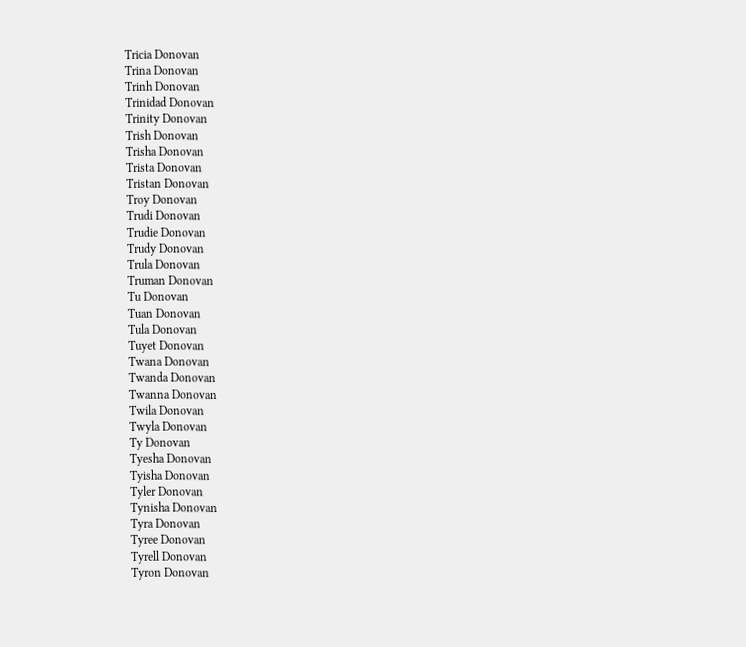Tricia Donovan
Trina Donovan
Trinh Donovan
Trinidad Donovan
Trinity Donovan
Trish Donovan
Trisha Donovan
Trista Donovan
Tristan Donovan
Troy Donovan
Trudi Donovan
Trudie Donovan
Trudy Donovan
Trula Donovan
Truman Donovan
Tu Donovan
Tuan Donovan
Tula Donovan
Tuyet Donovan
Twana Donovan
Twanda Donovan
Twanna Donovan
Twila Donovan
Twyla Donovan
Ty Donovan
Tyesha Donovan
Tyisha Donovan
Tyler Donovan
Tynisha Donovan
Tyra Donovan
Tyree Donovan
Tyrell Donovan
Tyron Donovan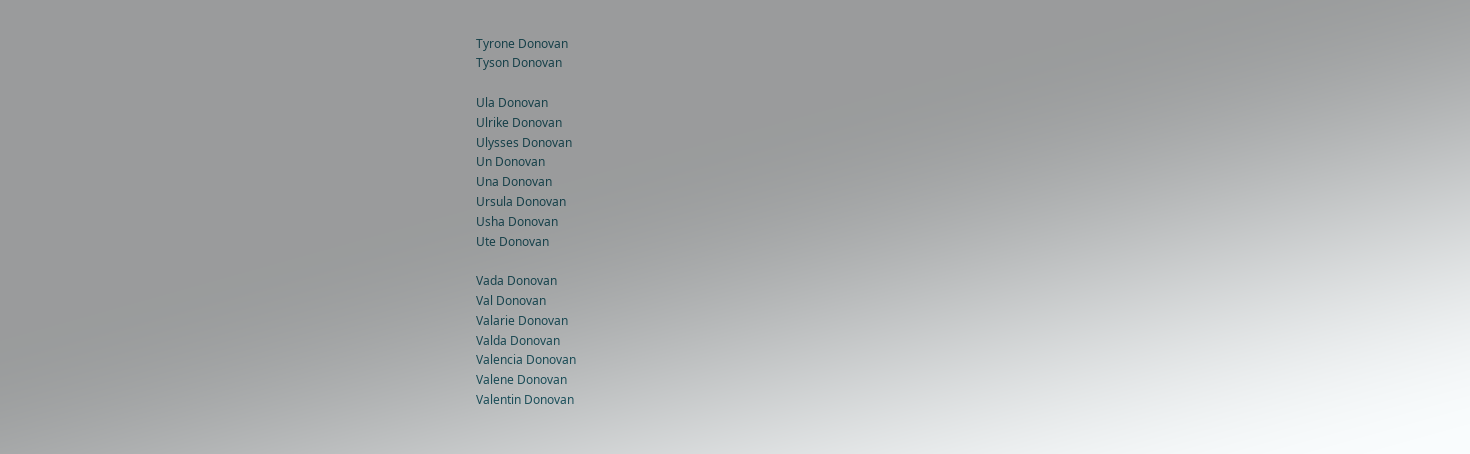Tyrone Donovan
Tyson Donovan

Ula Donovan
Ulrike Donovan
Ulysses Donovan
Un Donovan
Una Donovan
Ursula Donovan
Usha Donovan
Ute Donovan

Vada Donovan
Val Donovan
Valarie Donovan
Valda Donovan
Valencia Donovan
Valene Donovan
Valentin Donovan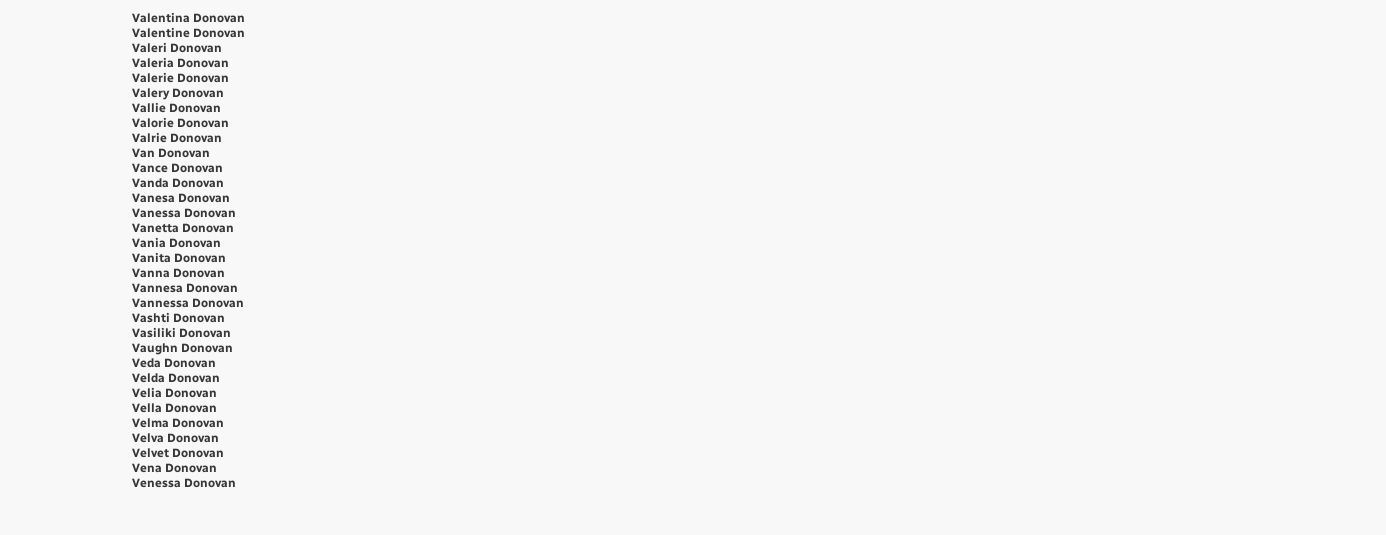Valentina Donovan
Valentine Donovan
Valeri Donovan
Valeria Donovan
Valerie Donovan
Valery Donovan
Vallie Donovan
Valorie Donovan
Valrie Donovan
Van Donovan
Vance Donovan
Vanda Donovan
Vanesa Donovan
Vanessa Donovan
Vanetta Donovan
Vania Donovan
Vanita Donovan
Vanna Donovan
Vannesa Donovan
Vannessa Donovan
Vashti Donovan
Vasiliki Donovan
Vaughn Donovan
Veda Donovan
Velda Donovan
Velia Donovan
Vella Donovan
Velma Donovan
Velva Donovan
Velvet Donovan
Vena Donovan
Venessa Donovan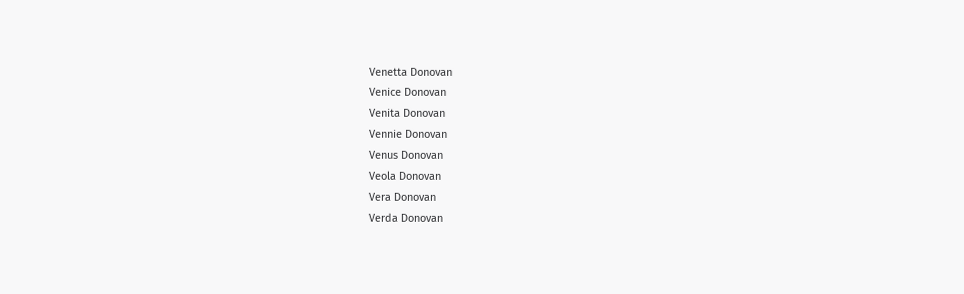Venetta Donovan
Venice Donovan
Venita Donovan
Vennie Donovan
Venus Donovan
Veola Donovan
Vera Donovan
Verda Donovan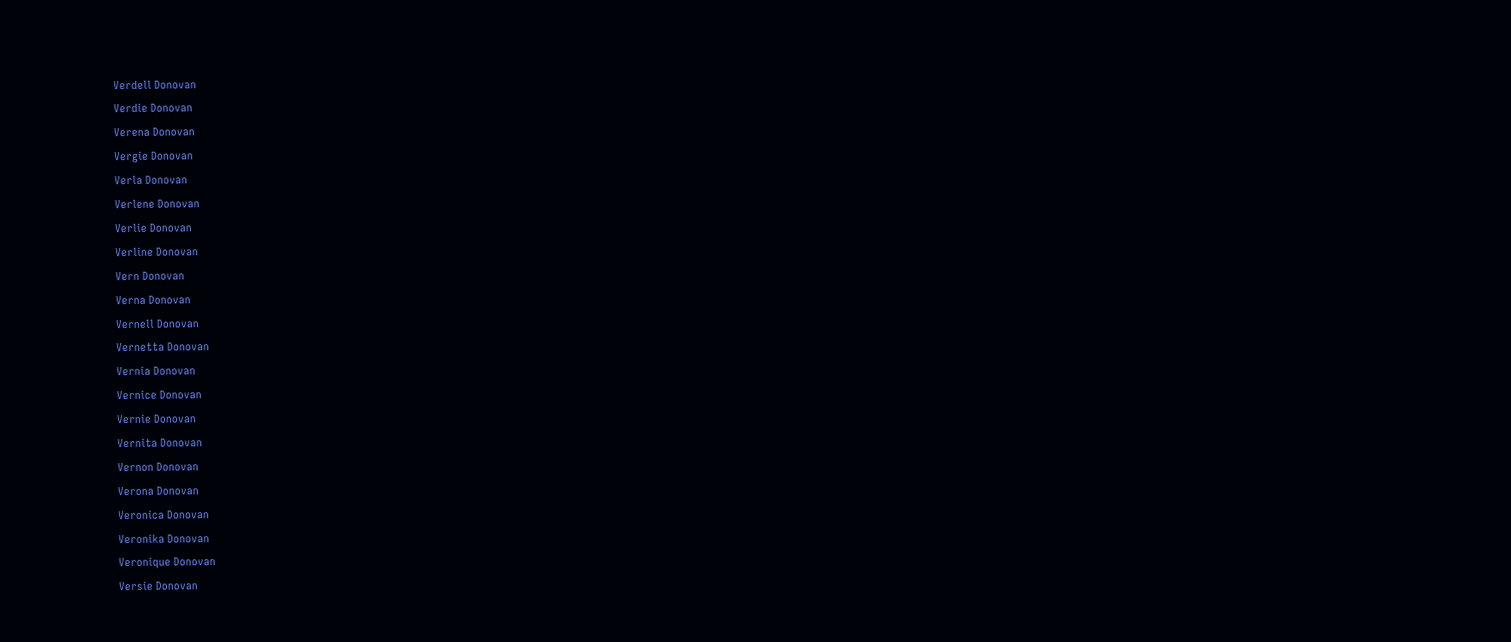Verdell Donovan
Verdie Donovan
Verena Donovan
Vergie Donovan
Verla Donovan
Verlene Donovan
Verlie Donovan
Verline Donovan
Vern Donovan
Verna Donovan
Vernell Donovan
Vernetta Donovan
Vernia Donovan
Vernice Donovan
Vernie Donovan
Vernita Donovan
Vernon Donovan
Verona Donovan
Veronica Donovan
Veronika Donovan
Veronique Donovan
Versie Donovan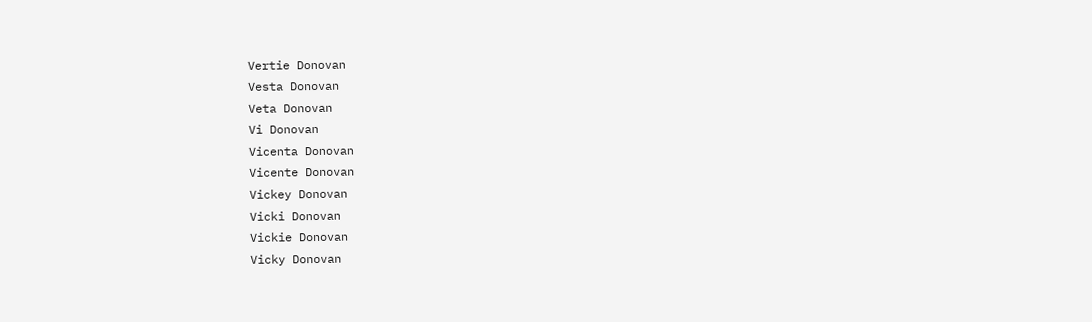Vertie Donovan
Vesta Donovan
Veta Donovan
Vi Donovan
Vicenta Donovan
Vicente Donovan
Vickey Donovan
Vicki Donovan
Vickie Donovan
Vicky Donovan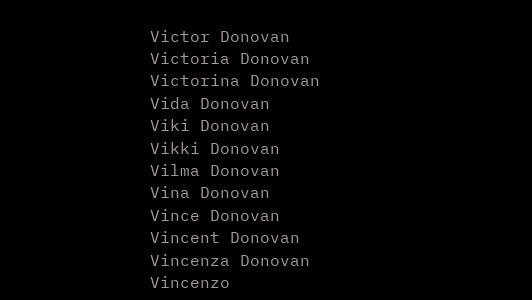Victor Donovan
Victoria Donovan
Victorina Donovan
Vida Donovan
Viki Donovan
Vikki Donovan
Vilma Donovan
Vina Donovan
Vince Donovan
Vincent Donovan
Vincenza Donovan
Vincenzo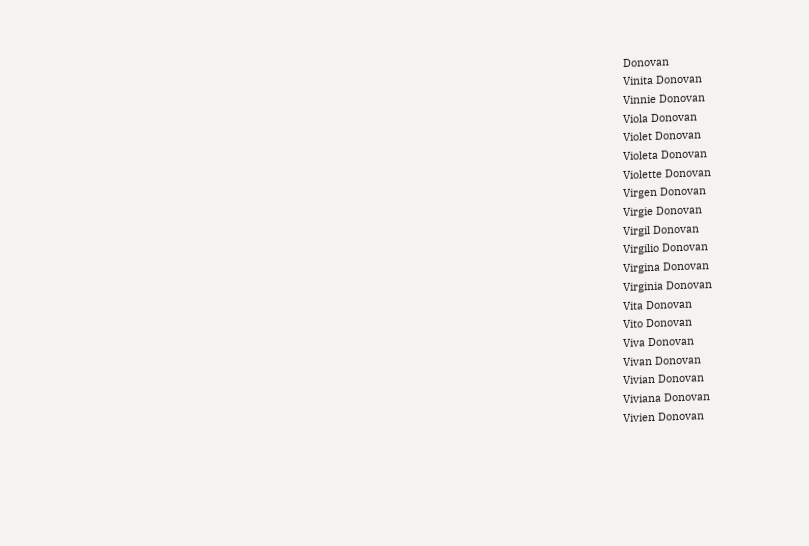Donovan
Vinita Donovan
Vinnie Donovan
Viola Donovan
Violet Donovan
Violeta Donovan
Violette Donovan
Virgen Donovan
Virgie Donovan
Virgil Donovan
Virgilio Donovan
Virgina Donovan
Virginia Donovan
Vita Donovan
Vito Donovan
Viva Donovan
Vivan Donovan
Vivian Donovan
Viviana Donovan
Vivien Donovan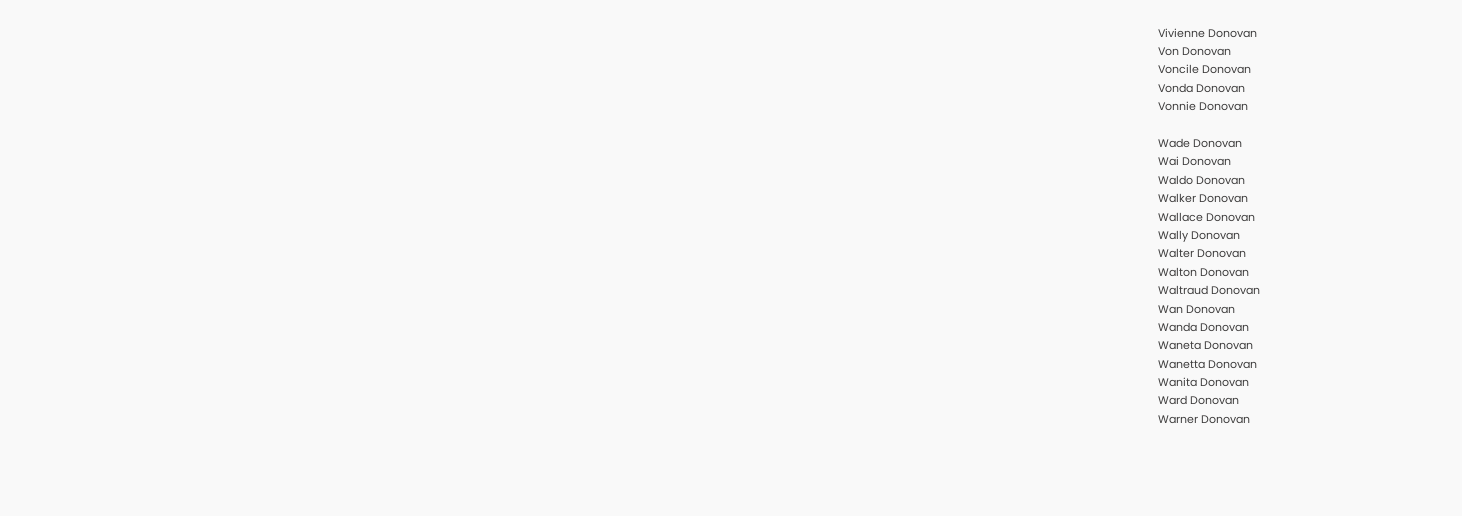Vivienne Donovan
Von Donovan
Voncile Donovan
Vonda Donovan
Vonnie Donovan

Wade Donovan
Wai Donovan
Waldo Donovan
Walker Donovan
Wallace Donovan
Wally Donovan
Walter Donovan
Walton Donovan
Waltraud Donovan
Wan Donovan
Wanda Donovan
Waneta Donovan
Wanetta Donovan
Wanita Donovan
Ward Donovan
Warner Donovan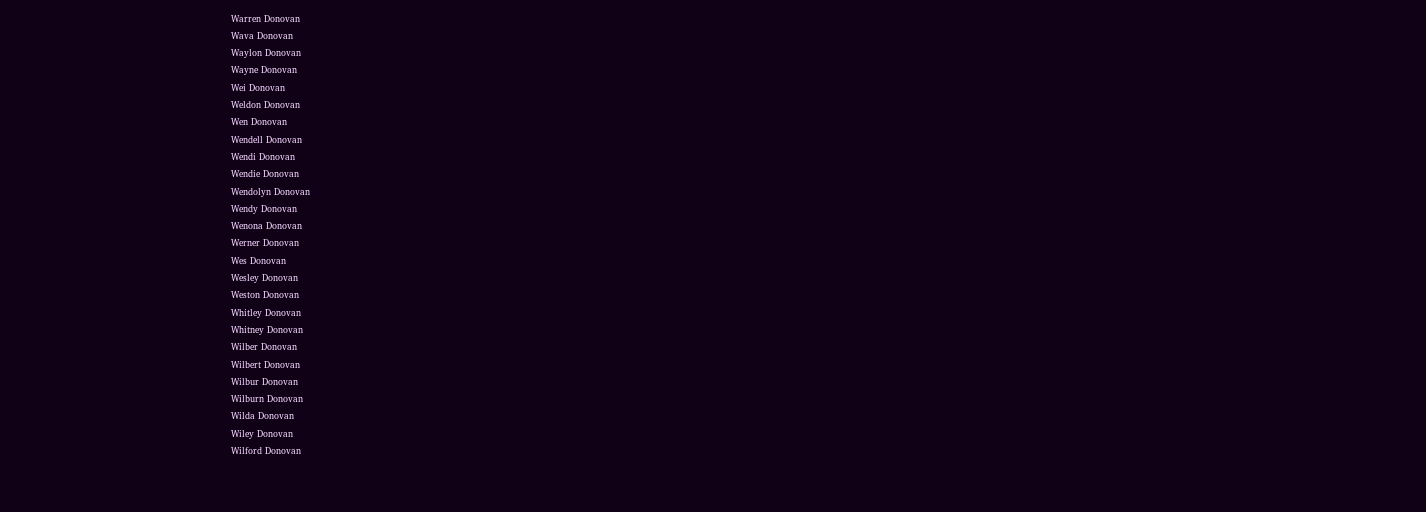Warren Donovan
Wava Donovan
Waylon Donovan
Wayne Donovan
Wei Donovan
Weldon Donovan
Wen Donovan
Wendell Donovan
Wendi Donovan
Wendie Donovan
Wendolyn Donovan
Wendy Donovan
Wenona Donovan
Werner Donovan
Wes Donovan
Wesley Donovan
Weston Donovan
Whitley Donovan
Whitney Donovan
Wilber Donovan
Wilbert Donovan
Wilbur Donovan
Wilburn Donovan
Wilda Donovan
Wiley Donovan
Wilford Donovan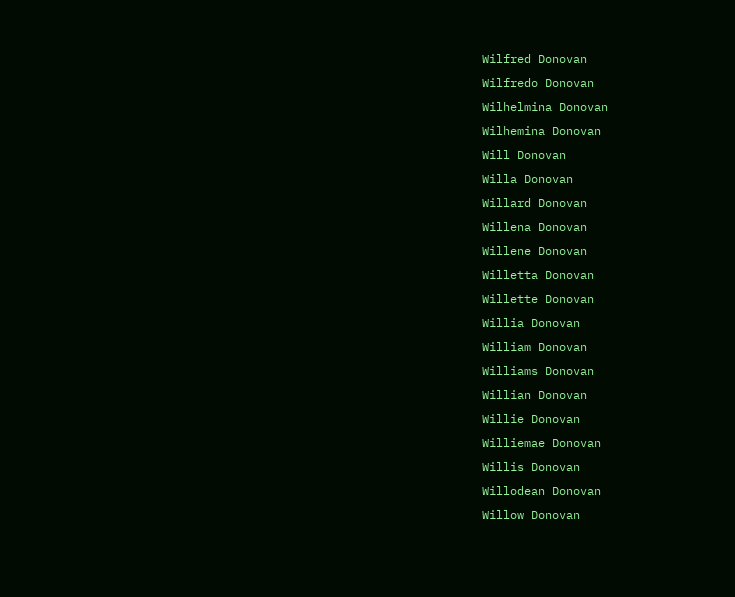Wilfred Donovan
Wilfredo Donovan
Wilhelmina Donovan
Wilhemina Donovan
Will Donovan
Willa Donovan
Willard Donovan
Willena Donovan
Willene Donovan
Willetta Donovan
Willette Donovan
Willia Donovan
William Donovan
Williams Donovan
Willian Donovan
Willie Donovan
Williemae Donovan
Willis Donovan
Willodean Donovan
Willow Donovan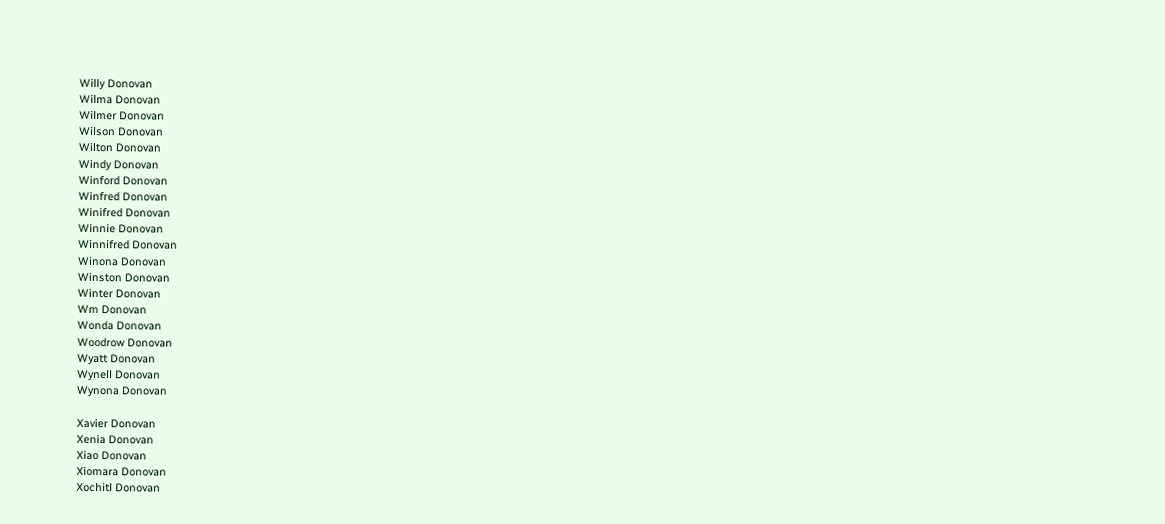Willy Donovan
Wilma Donovan
Wilmer Donovan
Wilson Donovan
Wilton Donovan
Windy Donovan
Winford Donovan
Winfred Donovan
Winifred Donovan
Winnie Donovan
Winnifred Donovan
Winona Donovan
Winston Donovan
Winter Donovan
Wm Donovan
Wonda Donovan
Woodrow Donovan
Wyatt Donovan
Wynell Donovan
Wynona Donovan

Xavier Donovan
Xenia Donovan
Xiao Donovan
Xiomara Donovan
Xochitl Donovan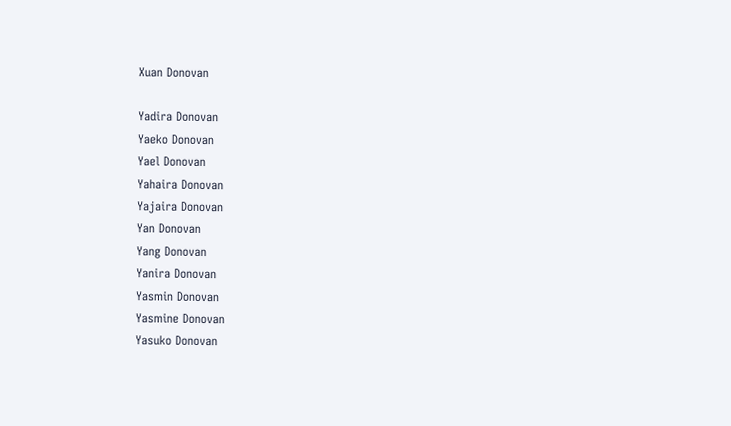Xuan Donovan

Yadira Donovan
Yaeko Donovan
Yael Donovan
Yahaira Donovan
Yajaira Donovan
Yan Donovan
Yang Donovan
Yanira Donovan
Yasmin Donovan
Yasmine Donovan
Yasuko Donovan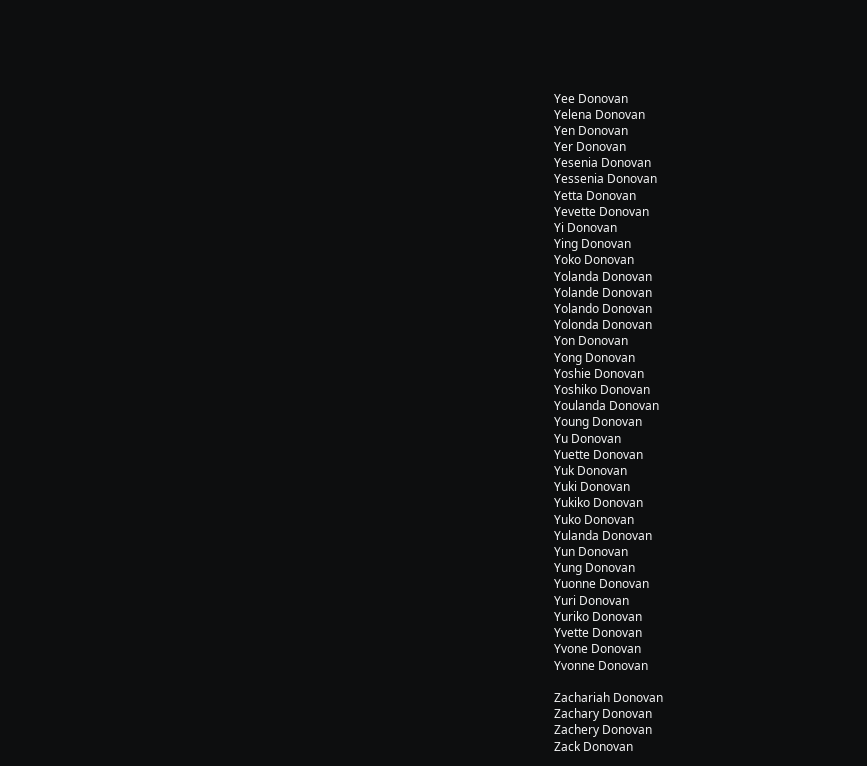Yee Donovan
Yelena Donovan
Yen Donovan
Yer Donovan
Yesenia Donovan
Yessenia Donovan
Yetta Donovan
Yevette Donovan
Yi Donovan
Ying Donovan
Yoko Donovan
Yolanda Donovan
Yolande Donovan
Yolando Donovan
Yolonda Donovan
Yon Donovan
Yong Donovan
Yoshie Donovan
Yoshiko Donovan
Youlanda Donovan
Young Donovan
Yu Donovan
Yuette Donovan
Yuk Donovan
Yuki Donovan
Yukiko Donovan
Yuko Donovan
Yulanda Donovan
Yun Donovan
Yung Donovan
Yuonne Donovan
Yuri Donovan
Yuriko Donovan
Yvette Donovan
Yvone Donovan
Yvonne Donovan

Zachariah Donovan
Zachary Donovan
Zachery Donovan
Zack Donovan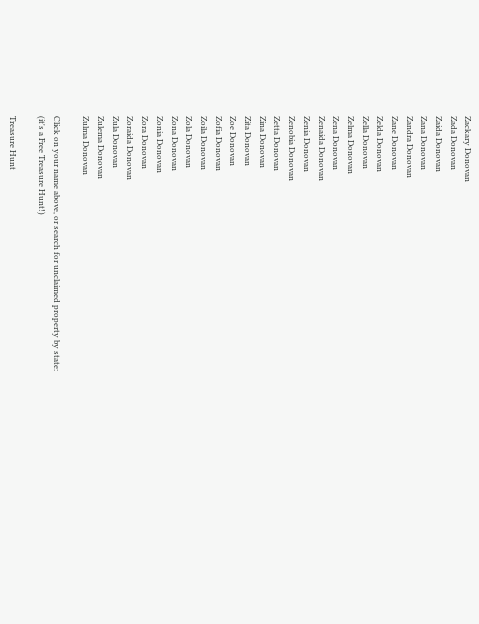Zackary Donovan
Zada Donovan
Zaida Donovan
Zana Donovan
Zandra Donovan
Zane Donovan
Zelda Donovan
Zella Donovan
Zelma Donovan
Zena Donovan
Zenaida Donovan
Zenia Donovan
Zenobia Donovan
Zetta Donovan
Zina Donovan
Zita Donovan
Zoe Donovan
Zofia Donovan
Zoila Donovan
Zola Donovan
Zona Donovan
Zonia Donovan
Zora Donovan
Zoraida Donovan
Zula Donovan
Zulema Donovan
Zulma Donovan

Click on your name above, or search for unclaimed property by state: (it's a Free Treasure Hunt!)

Treasure Hunt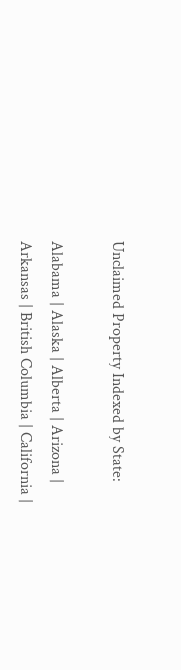Unclaimed Property Indexed by State:

Alabama | Alaska | Alberta | Arizona | Arkansas | British Columbia | California |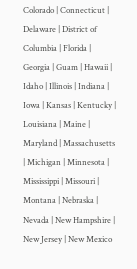Colorado | Connecticut | Delaware | District of Columbia | Florida | Georgia | Guam | Hawaii | Idaho | Illinois | Indiana | Iowa | Kansas | Kentucky | Louisiana | Maine | Maryland | Massachusetts | Michigan | Minnesota | Mississippi | Missouri | Montana | Nebraska | Nevada | New Hampshire | New Jersey | New Mexico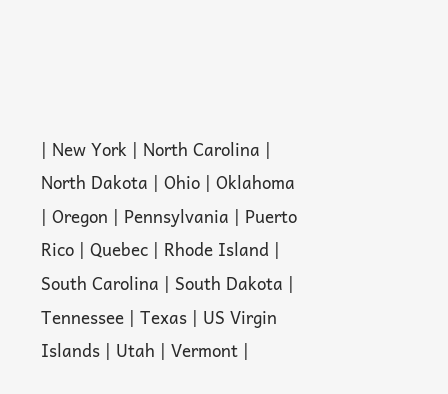| New York | North Carolina | North Dakota | Ohio | Oklahoma | Oregon | Pennsylvania | Puerto Rico | Quebec | Rhode Island | South Carolina | South Dakota | Tennessee | Texas | US Virgin Islands | Utah | Vermont |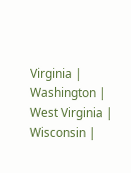Virginia | Washington | West Virginia | Wisconsin |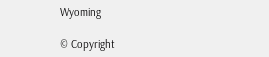Wyoming

© Copyright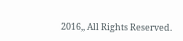2016,, All Rights Reserved.